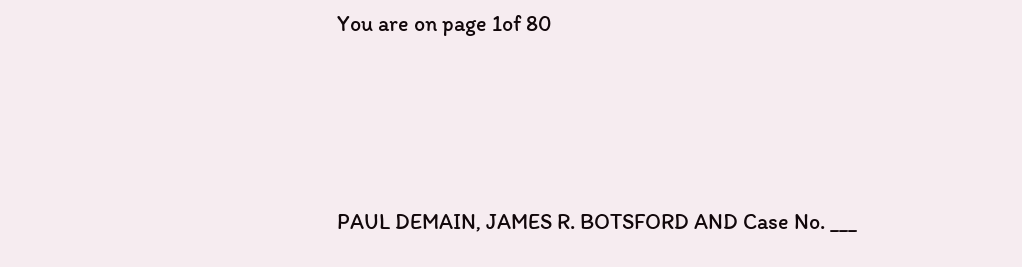You are on page 1of 80





PAUL DEMAIN, JAMES R. BOTSFORD AND Case No. ___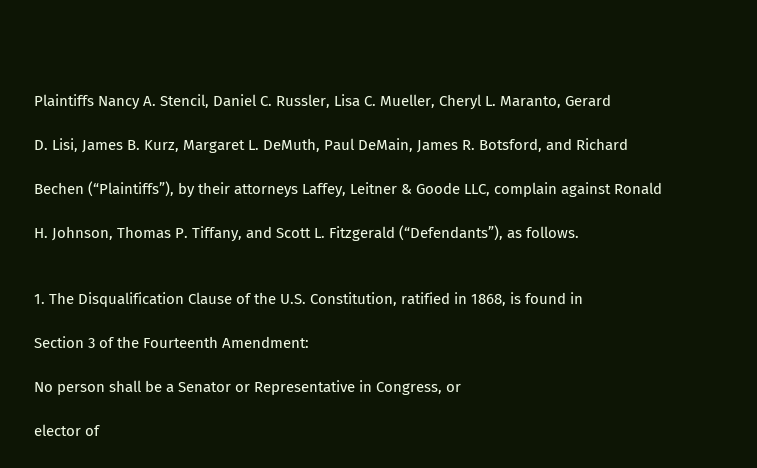Plaintiffs Nancy A. Stencil, Daniel C. Russler, Lisa C. Mueller, Cheryl L. Maranto, Gerard

D. Lisi, James B. Kurz, Margaret L. DeMuth, Paul DeMain, James R. Botsford, and Richard

Bechen (“Plaintiffs”), by their attorneys Laffey, Leitner & Goode LLC, complain against Ronald

H. Johnson, Thomas P. Tiffany, and Scott L. Fitzgerald (“Defendants”), as follows.


1. The Disqualification Clause of the U.S. Constitution, ratified in 1868, is found in

Section 3 of the Fourteenth Amendment:

No person shall be a Senator or Representative in Congress, or

elector of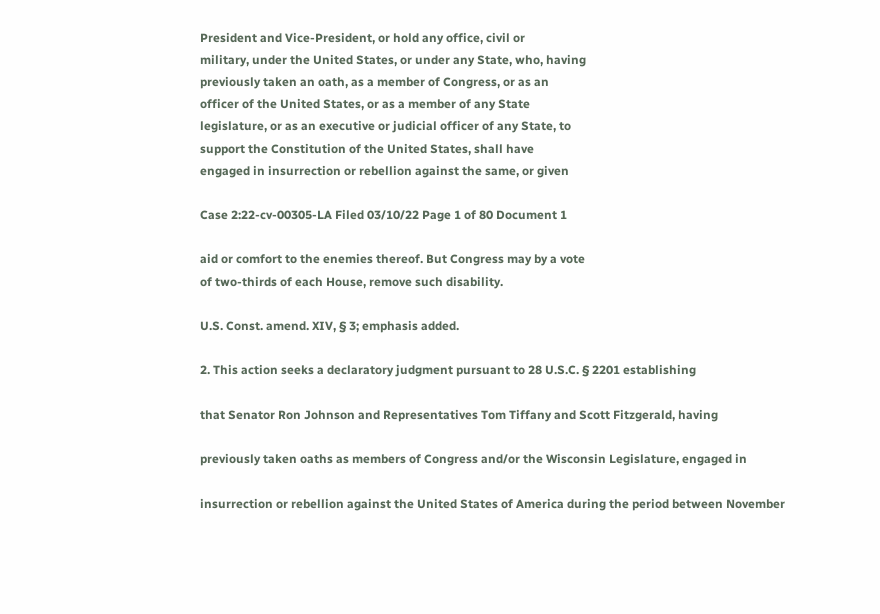President and Vice-President, or hold any office, civil or
military, under the United States, or under any State, who, having
previously taken an oath, as a member of Congress, or as an
officer of the United States, or as a member of any State
legislature, or as an executive or judicial officer of any State, to
support the Constitution of the United States, shall have
engaged in insurrection or rebellion against the same, or given

Case 2:22-cv-00305-LA Filed 03/10/22 Page 1 of 80 Document 1

aid or comfort to the enemies thereof. But Congress may by a vote
of two-thirds of each House, remove such disability.

U.S. Const. amend. XIV, § 3; emphasis added.

2. This action seeks a declaratory judgment pursuant to 28 U.S.C. § 2201 establishing

that Senator Ron Johnson and Representatives Tom Tiffany and Scott Fitzgerald, having

previously taken oaths as members of Congress and/or the Wisconsin Legislature, engaged in

insurrection or rebellion against the United States of America during the period between November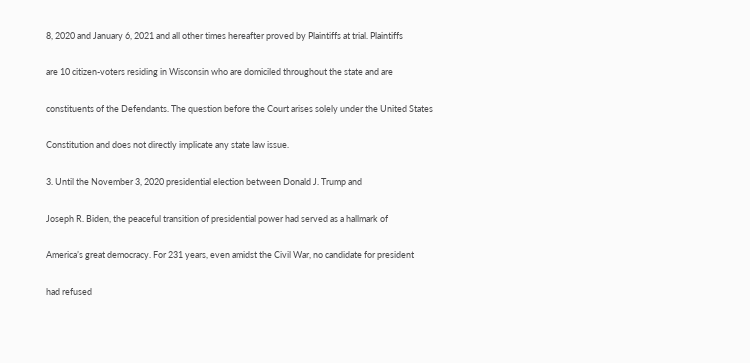8, 2020 and January 6, 2021 and all other times hereafter proved by Plaintiffs at trial. Plaintiffs

are 10 citizen-voters residing in Wisconsin who are domiciled throughout the state and are

constituents of the Defendants. The question before the Court arises solely under the United States

Constitution and does not directly implicate any state law issue.

3. Until the November 3, 2020 presidential election between Donald J. Trump and

Joseph R. Biden, the peaceful transition of presidential power had served as a hallmark of

America’s great democracy. For 231 years, even amidst the Civil War, no candidate for president

had refused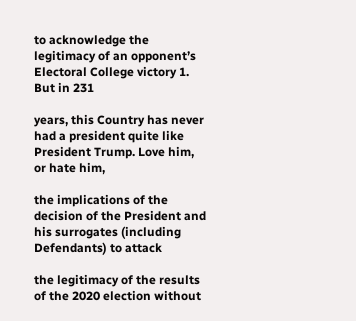to acknowledge the legitimacy of an opponent’s Electoral College victory 1. But in 231

years, this Country has never had a president quite like President Trump. Love him, or hate him,

the implications of the decision of the President and his surrogates (including Defendants) to attack

the legitimacy of the results of the 2020 election without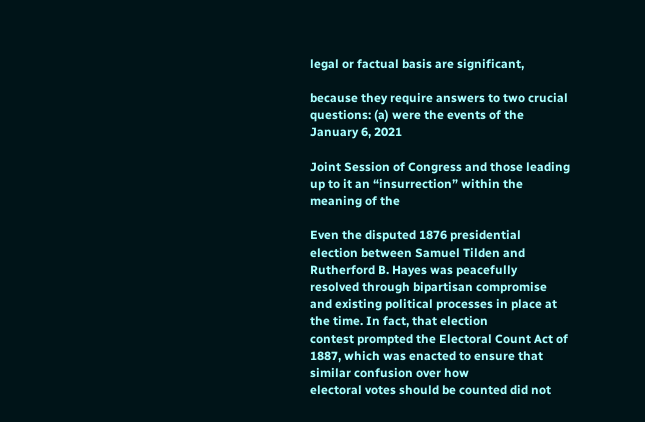legal or factual basis are significant,

because they require answers to two crucial questions: (a) were the events of the January 6, 2021

Joint Session of Congress and those leading up to it an “insurrection” within the meaning of the

Even the disputed 1876 presidential election between Samuel Tilden and Rutherford B. Hayes was peacefully
resolved through bipartisan compromise and existing political processes in place at the time. In fact, that election
contest prompted the Electoral Count Act of 1887, which was enacted to ensure that similar confusion over how
electoral votes should be counted did not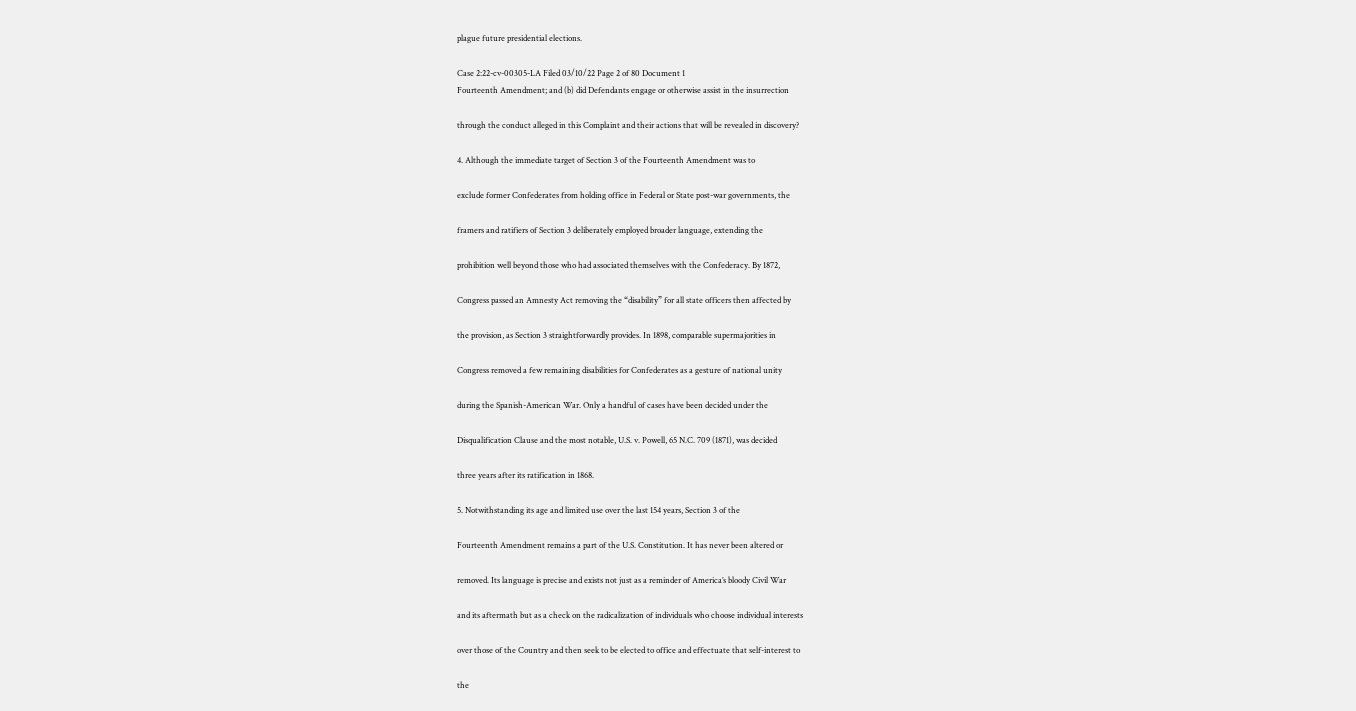plague future presidential elections.

Case 2:22-cv-00305-LA Filed 03/10/22 Page 2 of 80 Document 1
Fourteenth Amendment; and (b) did Defendants engage or otherwise assist in the insurrection

through the conduct alleged in this Complaint and their actions that will be revealed in discovery?

4. Although the immediate target of Section 3 of the Fourteenth Amendment was to

exclude former Confederates from holding office in Federal or State post-war governments, the

framers and ratifiers of Section 3 deliberately employed broader language, extending the

prohibition well beyond those who had associated themselves with the Confederacy. By 1872,

Congress passed an Amnesty Act removing the “disability” for all state officers then affected by

the provision, as Section 3 straightforwardly provides. In 1898, comparable supermajorities in

Congress removed a few remaining disabilities for Confederates as a gesture of national unity

during the Spanish-American War. Only a handful of cases have been decided under the

Disqualification Clause and the most notable, U.S. v. Powell, 65 N.C. 709 (1871), was decided

three years after its ratification in 1868.

5. Notwithstanding its age and limited use over the last 154 years, Section 3 of the

Fourteenth Amendment remains a part of the U.S. Constitution. It has never been altered or

removed. Its language is precise and exists not just as a reminder of America’s bloody Civil War

and its aftermath but as a check on the radicalization of individuals who choose individual interests

over those of the Country and then seek to be elected to office and effectuate that self-interest to

the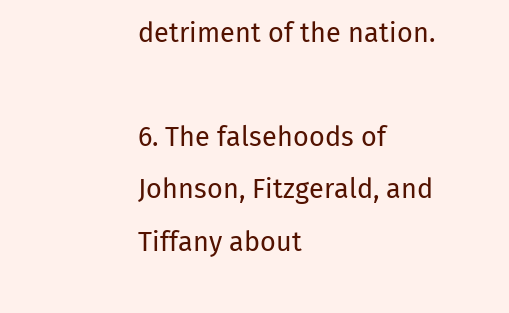detriment of the nation.

6. The falsehoods of Johnson, Fitzgerald, and Tiffany about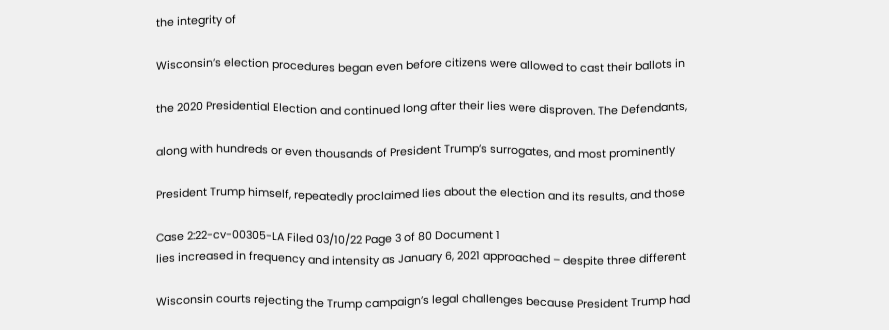the integrity of

Wisconsin’s election procedures began even before citizens were allowed to cast their ballots in

the 2020 Presidential Election and continued long after their lies were disproven. The Defendants,

along with hundreds or even thousands of President Trump’s surrogates, and most prominently

President Trump himself, repeatedly proclaimed lies about the election and its results, and those

Case 2:22-cv-00305-LA Filed 03/10/22 Page 3 of 80 Document 1
lies increased in frequency and intensity as January 6, 2021 approached – despite three different

Wisconsin courts rejecting the Trump campaign’s legal challenges because President Trump had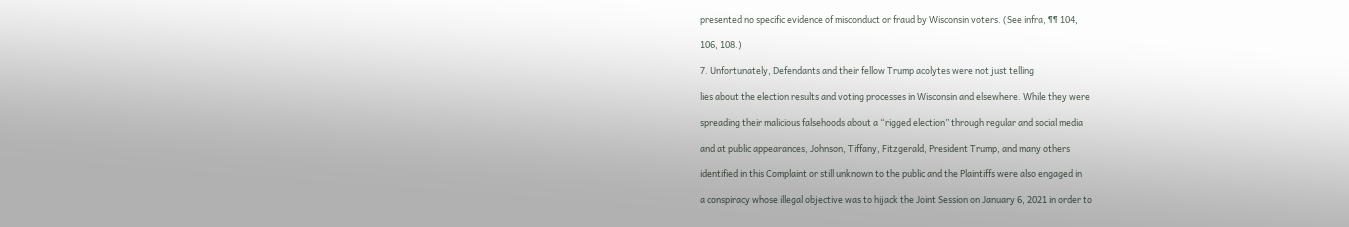presented no specific evidence of misconduct or fraud by Wisconsin voters. (See infra, ¶¶ 104,

106, 108.)

7. Unfortunately, Defendants and their fellow Trump acolytes were not just telling

lies about the election results and voting processes in Wisconsin and elsewhere. While they were

spreading their malicious falsehoods about a “rigged election” through regular and social media

and at public appearances, Johnson, Tiffany, Fitzgerald, President Trump, and many others

identified in this Complaint or still unknown to the public and the Plaintiffs were also engaged in

a conspiracy whose illegal objective was to hijack the Joint Session on January 6, 2021 in order to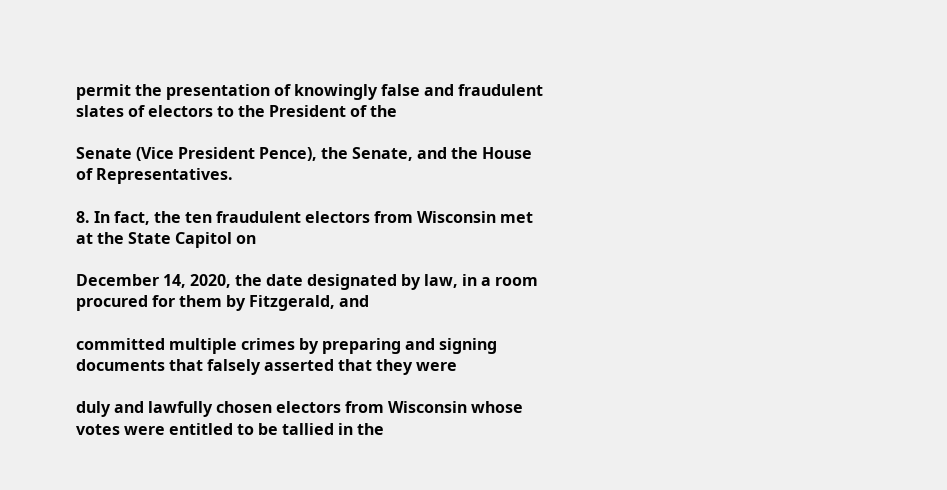permit the presentation of knowingly false and fraudulent slates of electors to the President of the

Senate (Vice President Pence), the Senate, and the House of Representatives.

8. In fact, the ten fraudulent electors from Wisconsin met at the State Capitol on

December 14, 2020, the date designated by law, in a room procured for them by Fitzgerald, and

committed multiple crimes by preparing and signing documents that falsely asserted that they were

duly and lawfully chosen electors from Wisconsin whose votes were entitled to be tallied in the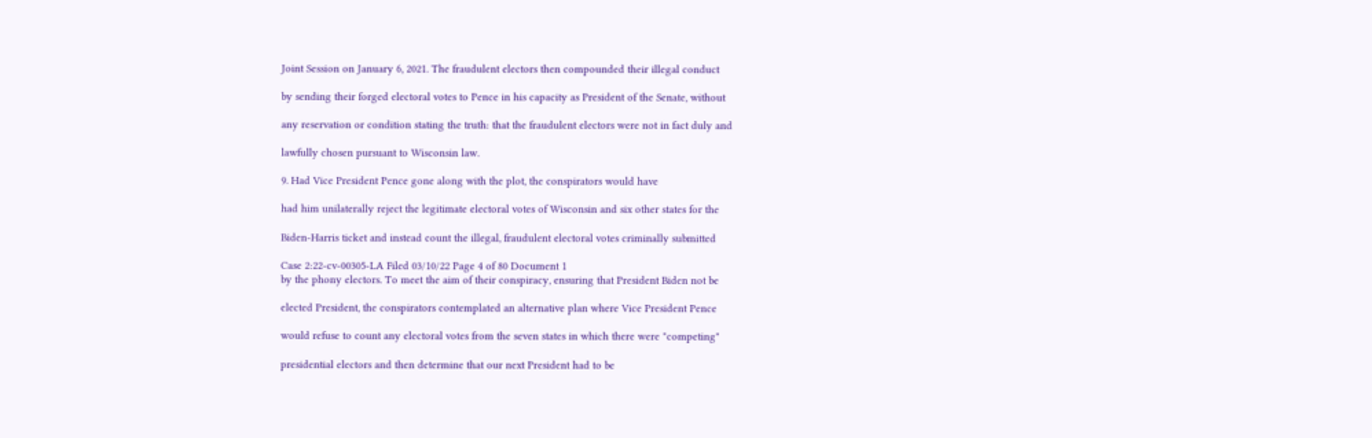Joint Session on January 6, 2021. The fraudulent electors then compounded their illegal conduct

by sending their forged electoral votes to Pence in his capacity as President of the Senate, without

any reservation or condition stating the truth: that the fraudulent electors were not in fact duly and

lawfully chosen pursuant to Wisconsin law.

9. Had Vice President Pence gone along with the plot, the conspirators would have

had him unilaterally reject the legitimate electoral votes of Wisconsin and six other states for the

Biden-Harris ticket and instead count the illegal, fraudulent electoral votes criminally submitted

Case 2:22-cv-00305-LA Filed 03/10/22 Page 4 of 80 Document 1
by the phony electors. To meet the aim of their conspiracy, ensuring that President Biden not be

elected President, the conspirators contemplated an alternative plan where Vice President Pence

would refuse to count any electoral votes from the seven states in which there were "competing"

presidential electors and then determine that our next President had to be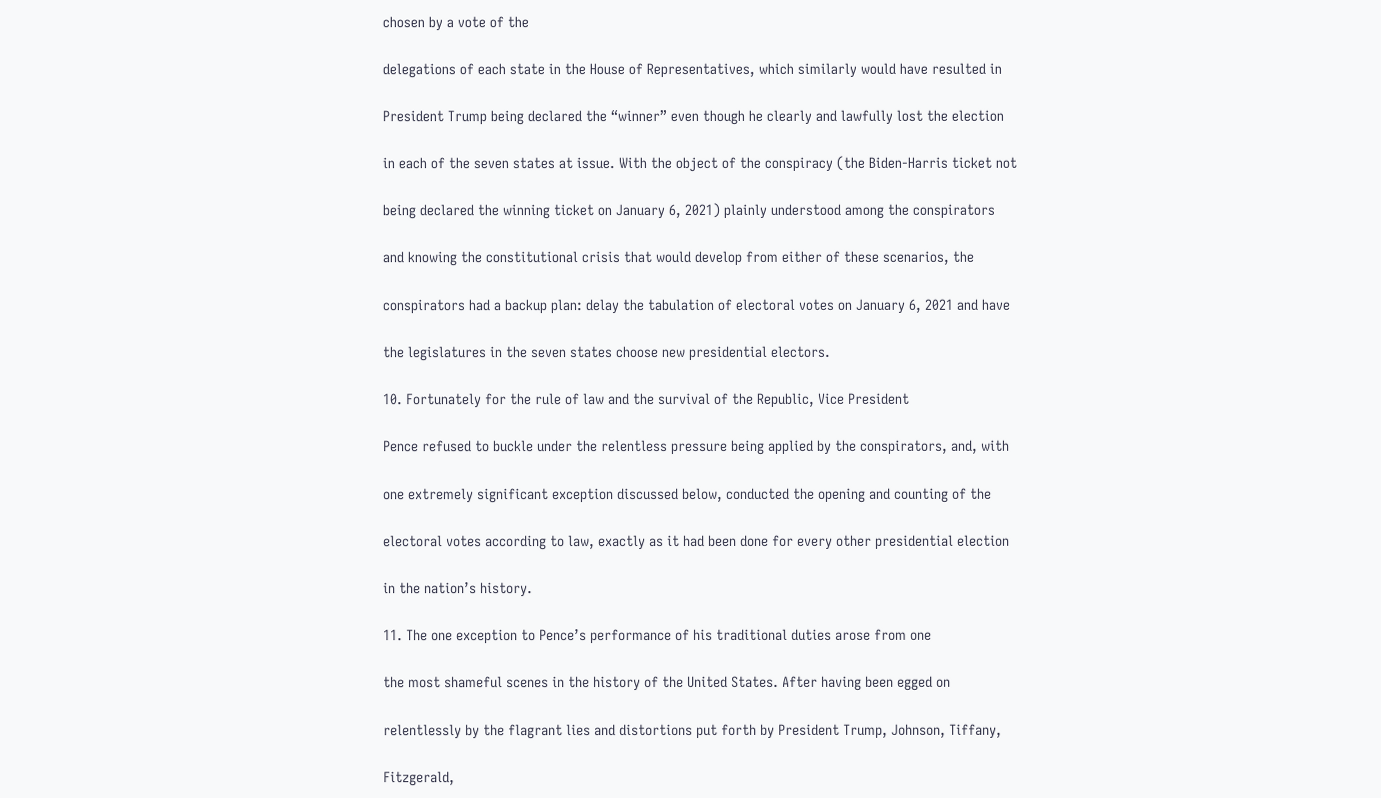chosen by a vote of the

delegations of each state in the House of Representatives, which similarly would have resulted in

President Trump being declared the “winner” even though he clearly and lawfully lost the election

in each of the seven states at issue. With the object of the conspiracy (the Biden-Harris ticket not

being declared the winning ticket on January 6, 2021) plainly understood among the conspirators

and knowing the constitutional crisis that would develop from either of these scenarios, the

conspirators had a backup plan: delay the tabulation of electoral votes on January 6, 2021 and have

the legislatures in the seven states choose new presidential electors.

10. Fortunately for the rule of law and the survival of the Republic, Vice President

Pence refused to buckle under the relentless pressure being applied by the conspirators, and, with

one extremely significant exception discussed below, conducted the opening and counting of the

electoral votes according to law, exactly as it had been done for every other presidential election

in the nation’s history.

11. The one exception to Pence’s performance of his traditional duties arose from one

the most shameful scenes in the history of the United States. After having been egged on

relentlessly by the flagrant lies and distortions put forth by President Trump, Johnson, Tiffany,

Fitzgerald,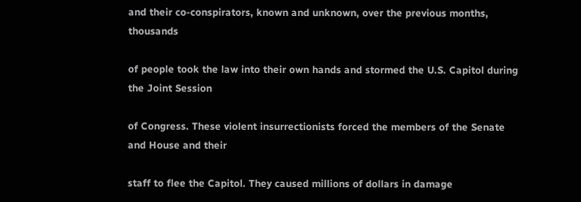and their co-conspirators, known and unknown, over the previous months, thousands

of people took the law into their own hands and stormed the U.S. Capitol during the Joint Session

of Congress. These violent insurrectionists forced the members of the Senate and House and their

staff to flee the Capitol. They caused millions of dollars in damage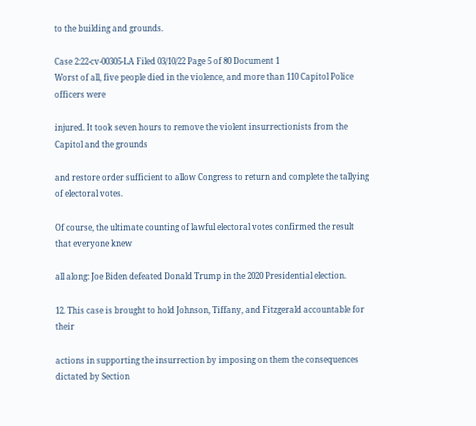to the building and grounds.

Case 2:22-cv-00305-LA Filed 03/10/22 Page 5 of 80 Document 1
Worst of all, five people died in the violence, and more than 110 Capitol Police officers were

injured. It took seven hours to remove the violent insurrectionists from the Capitol and the grounds

and restore order sufficient to allow Congress to return and complete the tallying of electoral votes.

Of course, the ultimate counting of lawful electoral votes confirmed the result that everyone knew

all along: Joe Biden defeated Donald Trump in the 2020 Presidential election.

12. This case is brought to hold Johnson, Tiffany, and Fitzgerald accountable for their

actions in supporting the insurrection by imposing on them the consequences dictated by Section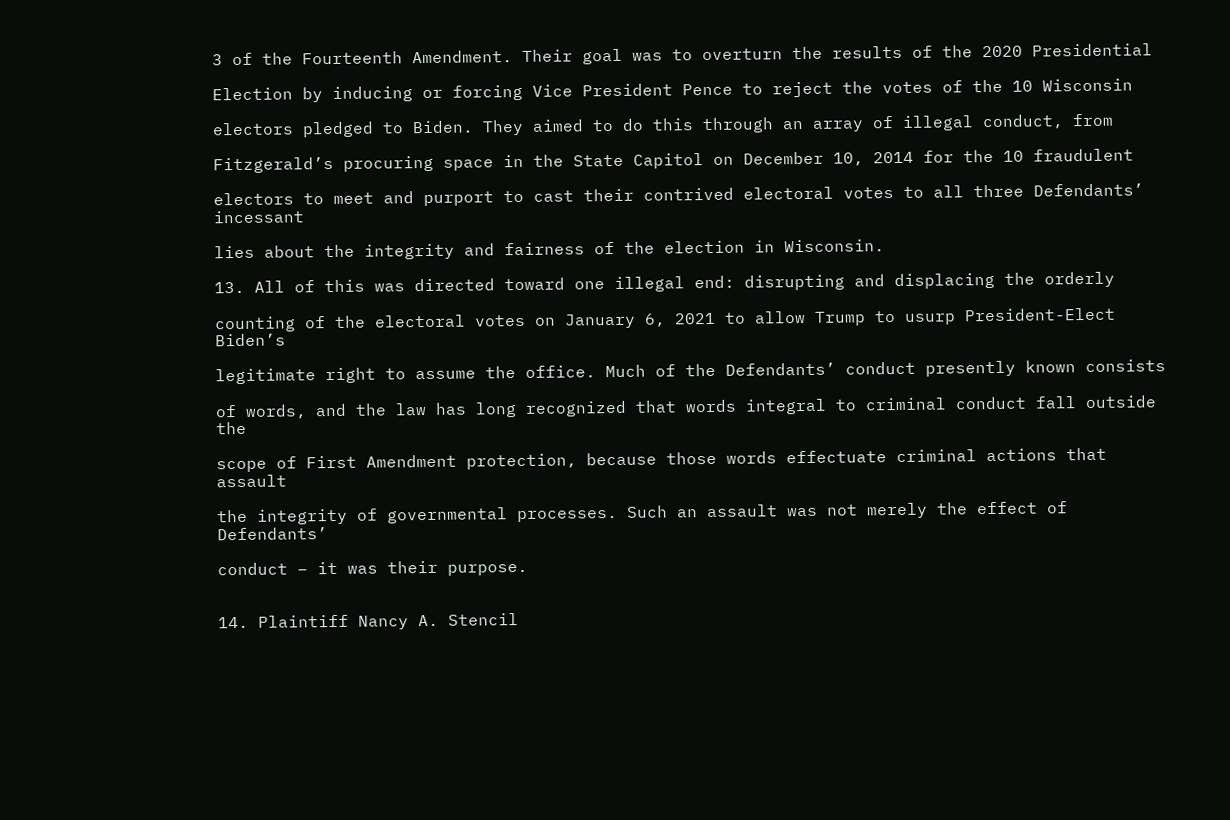3 of the Fourteenth Amendment. Their goal was to overturn the results of the 2020 Presidential

Election by inducing or forcing Vice President Pence to reject the votes of the 10 Wisconsin

electors pledged to Biden. They aimed to do this through an array of illegal conduct, from

Fitzgerald’s procuring space in the State Capitol on December 10, 2014 for the 10 fraudulent

electors to meet and purport to cast their contrived electoral votes to all three Defendants’ incessant

lies about the integrity and fairness of the election in Wisconsin.

13. All of this was directed toward one illegal end: disrupting and displacing the orderly

counting of the electoral votes on January 6, 2021 to allow Trump to usurp President-Elect Biden’s

legitimate right to assume the office. Much of the Defendants’ conduct presently known consists

of words, and the law has long recognized that words integral to criminal conduct fall outside the

scope of First Amendment protection, because those words effectuate criminal actions that assault

the integrity of governmental processes. Such an assault was not merely the effect of Defendants’

conduct – it was their purpose.


14. Plaintiff Nancy A. Stencil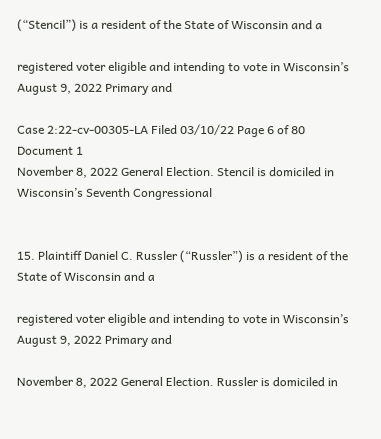(“Stencil”) is a resident of the State of Wisconsin and a

registered voter eligible and intending to vote in Wisconsin’s August 9, 2022 Primary and

Case 2:22-cv-00305-LA Filed 03/10/22 Page 6 of 80 Document 1
November 8, 2022 General Election. Stencil is domiciled in Wisconsin’s Seventh Congressional


15. Plaintiff Daniel C. Russler (“Russler”) is a resident of the State of Wisconsin and a

registered voter eligible and intending to vote in Wisconsin’s August 9, 2022 Primary and

November 8, 2022 General Election. Russler is domiciled in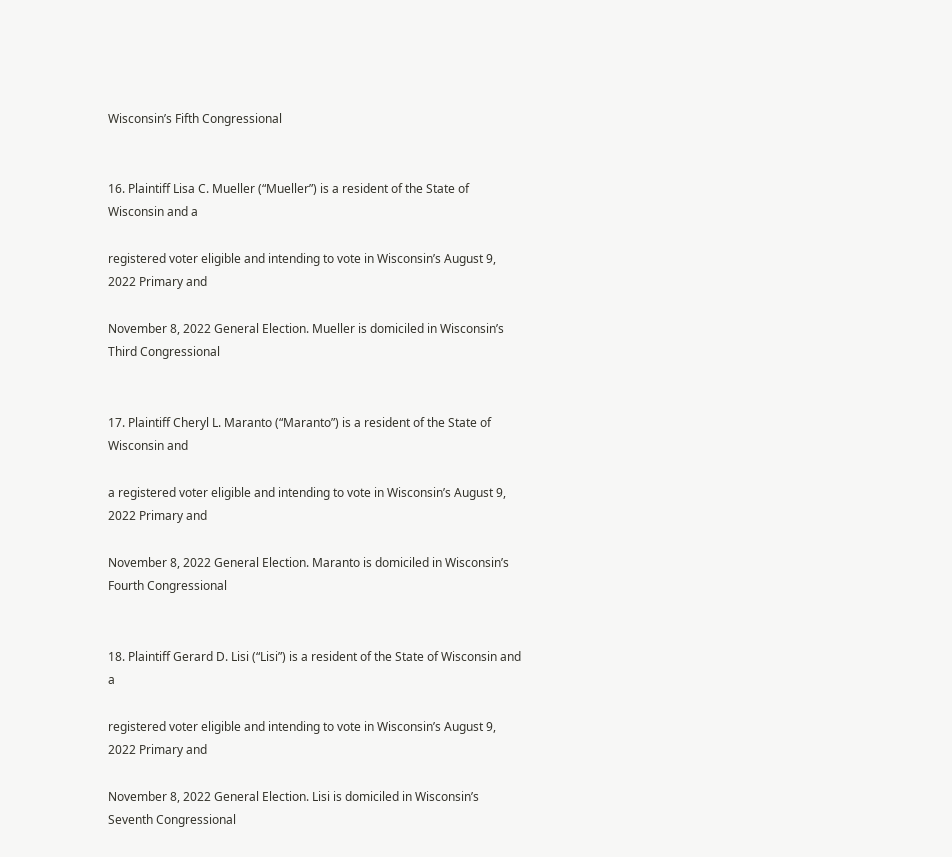Wisconsin’s Fifth Congressional


16. Plaintiff Lisa C. Mueller (“Mueller”) is a resident of the State of Wisconsin and a

registered voter eligible and intending to vote in Wisconsin’s August 9, 2022 Primary and

November 8, 2022 General Election. Mueller is domiciled in Wisconsin’s Third Congressional


17. Plaintiff Cheryl L. Maranto (“Maranto”) is a resident of the State of Wisconsin and

a registered voter eligible and intending to vote in Wisconsin’s August 9, 2022 Primary and

November 8, 2022 General Election. Maranto is domiciled in Wisconsin’s Fourth Congressional


18. Plaintiff Gerard D. Lisi (“Lisi”) is a resident of the State of Wisconsin and a

registered voter eligible and intending to vote in Wisconsin’s August 9, 2022 Primary and

November 8, 2022 General Election. Lisi is domiciled in Wisconsin’s Seventh Congressional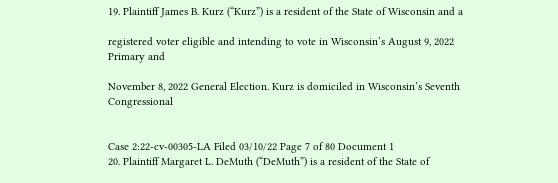19. Plaintiff James B. Kurz (“Kurz”) is a resident of the State of Wisconsin and a

registered voter eligible and intending to vote in Wisconsin’s August 9, 2022 Primary and

November 8, 2022 General Election. Kurz is domiciled in Wisconsin’s Seventh Congressional


Case 2:22-cv-00305-LA Filed 03/10/22 Page 7 of 80 Document 1
20. Plaintiff Margaret L. DeMuth (“DeMuth”) is a resident of the State of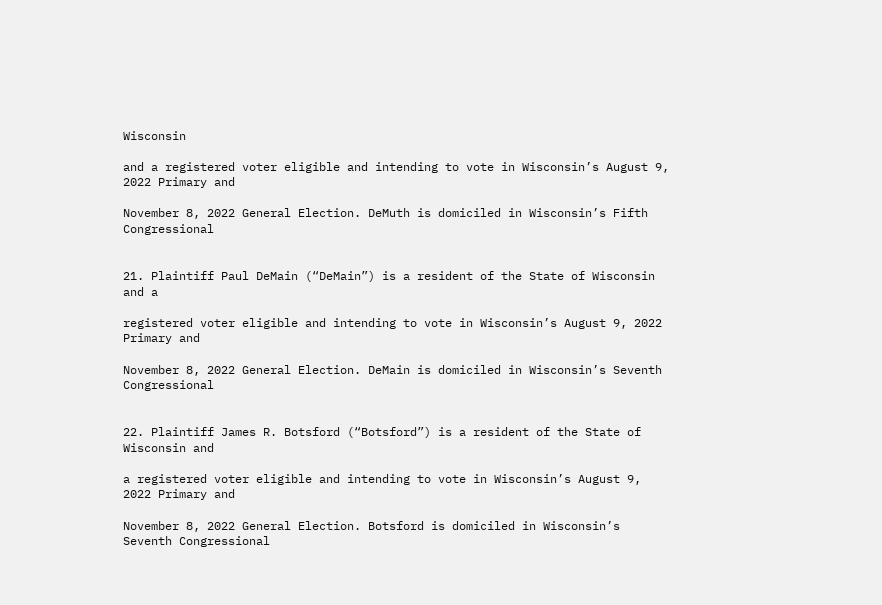Wisconsin

and a registered voter eligible and intending to vote in Wisconsin’s August 9, 2022 Primary and

November 8, 2022 General Election. DeMuth is domiciled in Wisconsin’s Fifth Congressional


21. Plaintiff Paul DeMain (“DeMain”) is a resident of the State of Wisconsin and a

registered voter eligible and intending to vote in Wisconsin’s August 9, 2022 Primary and

November 8, 2022 General Election. DeMain is domiciled in Wisconsin’s Seventh Congressional


22. Plaintiff James R. Botsford (“Botsford”) is a resident of the State of Wisconsin and

a registered voter eligible and intending to vote in Wisconsin’s August 9, 2022 Primary and

November 8, 2022 General Election. Botsford is domiciled in Wisconsin’s Seventh Congressional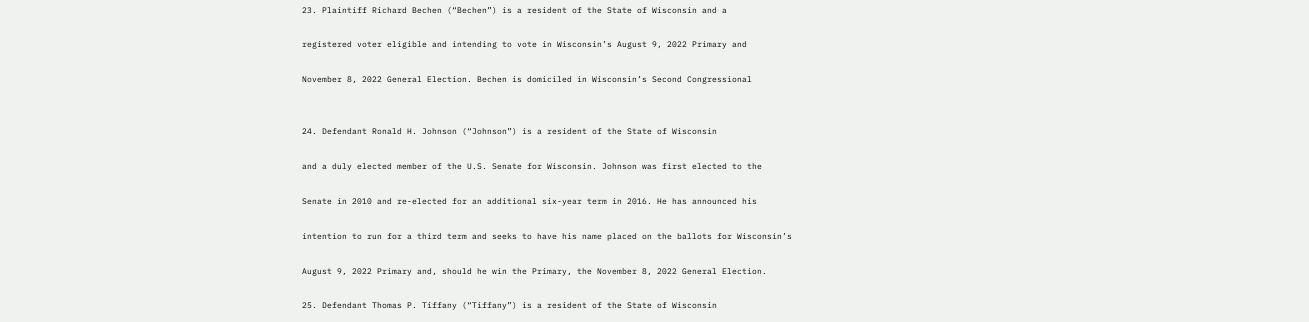23. Plaintiff Richard Bechen (“Bechen”) is a resident of the State of Wisconsin and a

registered voter eligible and intending to vote in Wisconsin’s August 9, 2022 Primary and

November 8, 2022 General Election. Bechen is domiciled in Wisconsin’s Second Congressional


24. Defendant Ronald H. Johnson (“Johnson”) is a resident of the State of Wisconsin

and a duly elected member of the U.S. Senate for Wisconsin. Johnson was first elected to the

Senate in 2010 and re-elected for an additional six-year term in 2016. He has announced his

intention to run for a third term and seeks to have his name placed on the ballots for Wisconsin’s

August 9, 2022 Primary and, should he win the Primary, the November 8, 2022 General Election.

25. Defendant Thomas P. Tiffany (“Tiffany”) is a resident of the State of Wisconsin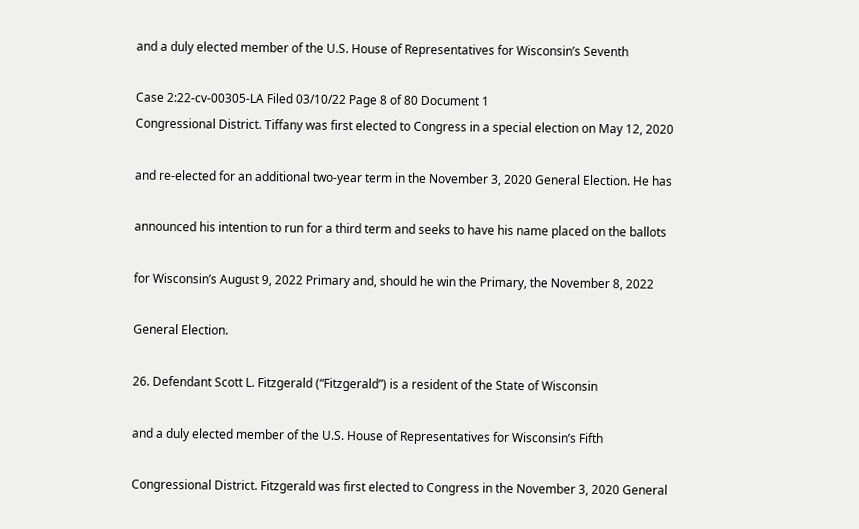and a duly elected member of the U.S. House of Representatives for Wisconsin’s Seventh

Case 2:22-cv-00305-LA Filed 03/10/22 Page 8 of 80 Document 1
Congressional District. Tiffany was first elected to Congress in a special election on May 12, 2020

and re-elected for an additional two-year term in the November 3, 2020 General Election. He has

announced his intention to run for a third term and seeks to have his name placed on the ballots

for Wisconsin’s August 9, 2022 Primary and, should he win the Primary, the November 8, 2022

General Election.

26. Defendant Scott L. Fitzgerald (“Fitzgerald”) is a resident of the State of Wisconsin

and a duly elected member of the U.S. House of Representatives for Wisconsin’s Fifth

Congressional District. Fitzgerald was first elected to Congress in the November 3, 2020 General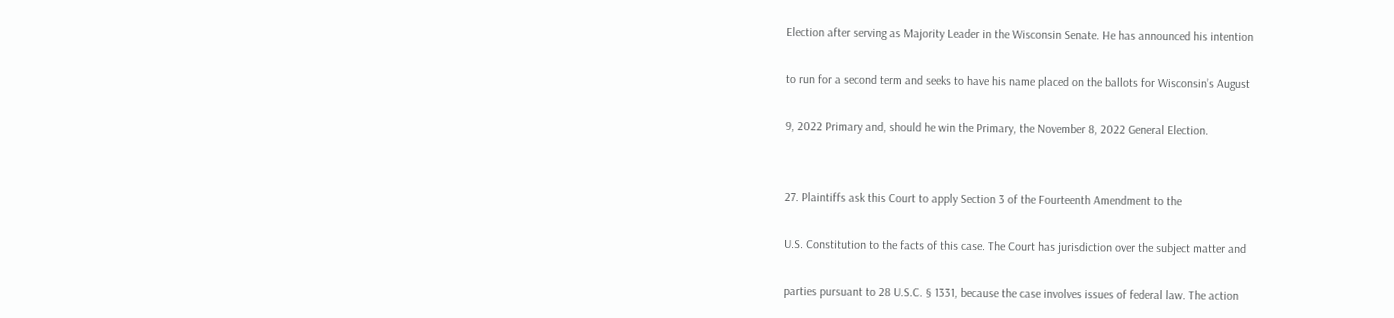Election after serving as Majority Leader in the Wisconsin Senate. He has announced his intention

to run for a second term and seeks to have his name placed on the ballots for Wisconsin’s August

9, 2022 Primary and, should he win the Primary, the November 8, 2022 General Election.


27. Plaintiffs ask this Court to apply Section 3 of the Fourteenth Amendment to the

U.S. Constitution to the facts of this case. The Court has jurisdiction over the subject matter and

parties pursuant to 28 U.S.C. § 1331, because the case involves issues of federal law. The action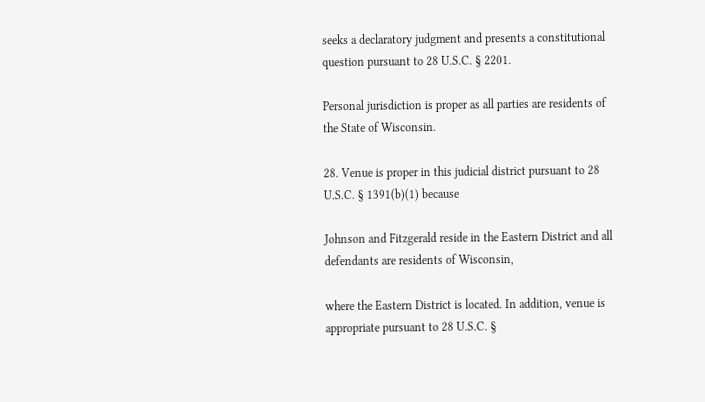seeks a declaratory judgment and presents a constitutional question pursuant to 28 U.S.C. § 2201.

Personal jurisdiction is proper as all parties are residents of the State of Wisconsin.

28. Venue is proper in this judicial district pursuant to 28 U.S.C. § 1391(b)(1) because

Johnson and Fitzgerald reside in the Eastern District and all defendants are residents of Wisconsin,

where the Eastern District is located. In addition, venue is appropriate pursuant to 28 U.S.C. §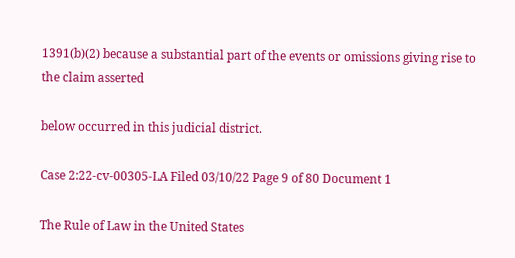1391(b)(2) because a substantial part of the events or omissions giving rise to the claim asserted

below occurred in this judicial district.

Case 2:22-cv-00305-LA Filed 03/10/22 Page 9 of 80 Document 1

The Rule of Law in the United States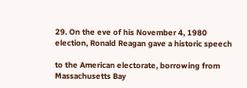29. On the eve of his November 4, 1980 election, Ronald Reagan gave a historic speech

to the American electorate, borrowing from Massachusetts Bay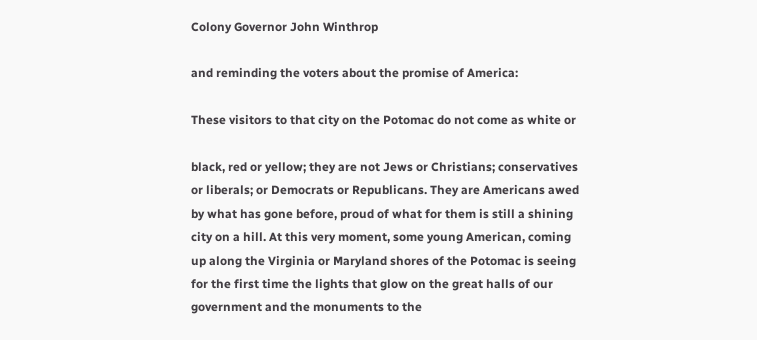Colony Governor John Winthrop

and reminding the voters about the promise of America:

These visitors to that city on the Potomac do not come as white or

black, red or yellow; they are not Jews or Christians; conservatives
or liberals; or Democrats or Republicans. They are Americans awed
by what has gone before, proud of what for them is still a shining
city on a hill. At this very moment, some young American, coming
up along the Virginia or Maryland shores of the Potomac is seeing
for the first time the lights that glow on the great halls of our
government and the monuments to the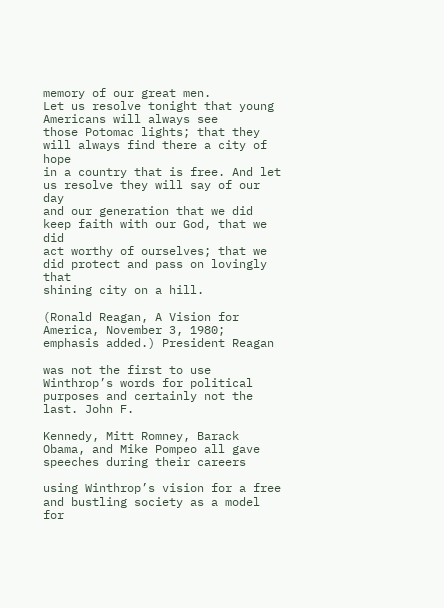memory of our great men.
Let us resolve tonight that young Americans will always see
those Potomac lights; that they will always find there a city of hope
in a country that is free. And let us resolve they will say of our day
and our generation that we did keep faith with our God, that we did
act worthy of ourselves; that we did protect and pass on lovingly that
shining city on a hill.

(Ronald Reagan, A Vision for America, November 3, 1980; emphasis added.) President Reagan

was not the first to use Winthrop’s words for political purposes and certainly not the last. John F.

Kennedy, Mitt Romney, Barack Obama, and Mike Pompeo all gave speeches during their careers

using Winthrop’s vision for a free and bustling society as a model for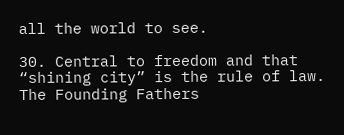all the world to see.

30. Central to freedom and that “shining city” is the rule of law. The Founding Fathers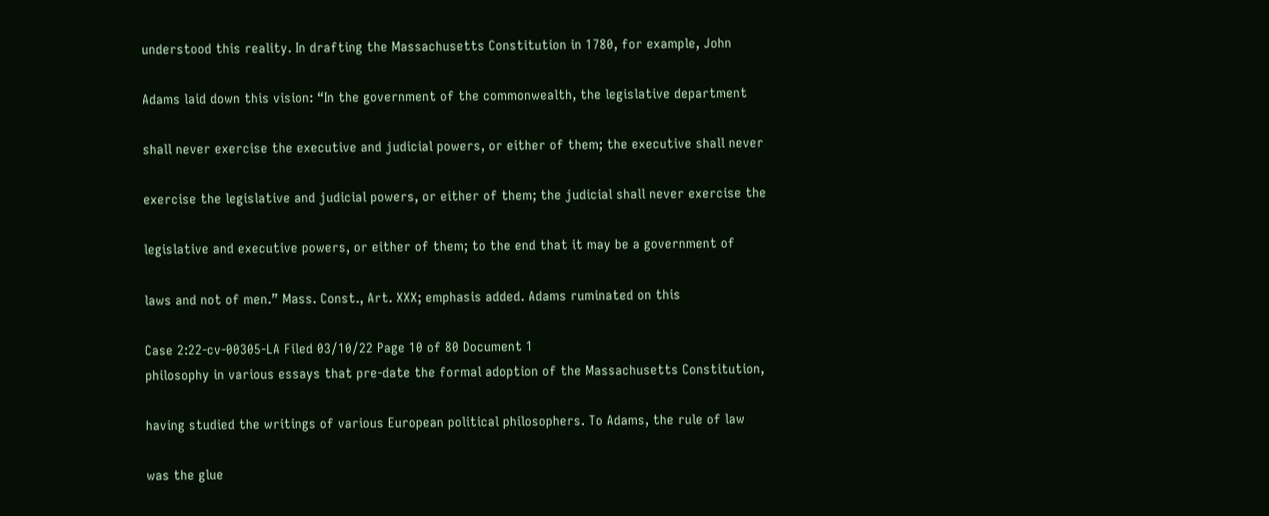understood this reality. In drafting the Massachusetts Constitution in 1780, for example, John

Adams laid down this vision: “In the government of the commonwealth, the legislative department

shall never exercise the executive and judicial powers, or either of them; the executive shall never

exercise the legislative and judicial powers, or either of them; the judicial shall never exercise the

legislative and executive powers, or either of them; to the end that it may be a government of

laws and not of men.” Mass. Const., Art. XXX; emphasis added. Adams ruminated on this

Case 2:22-cv-00305-LA Filed 03/10/22 Page 10 of 80 Document 1
philosophy in various essays that pre-date the formal adoption of the Massachusetts Constitution,

having studied the writings of various European political philosophers. To Adams, the rule of law

was the glue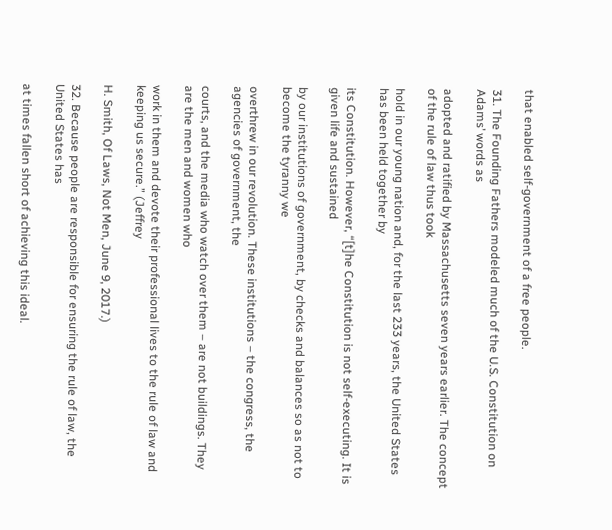that enabled self-government of a free people.

31. The Founding Fathers modeled much of the U.S. Constitution on Adams’ words as

adopted and ratified by Massachusetts seven years earlier. The concept of the rule of law thus took

hold in our young nation and, for the last 233 years, the United States has been held together by

its Constitution. However, “[t]he Constitution is not self-executing. It is given life and sustained

by our institutions of government, by checks and balances so as not to become the tyranny we

overthrew in our revolution. These institutions – the congress, the agencies of government, the

courts, and the media who watch over them – are not buildings. They are the men and women who

work in them and devote their professional lives to the rule of law and keeping us secure.” (Jeffrey

H. Smith, Of Laws, Not Men, June 9, 2017.)

32. Because people are responsible for ensuring the rule of law, the United States has

at times fallen short of achieving this ideal.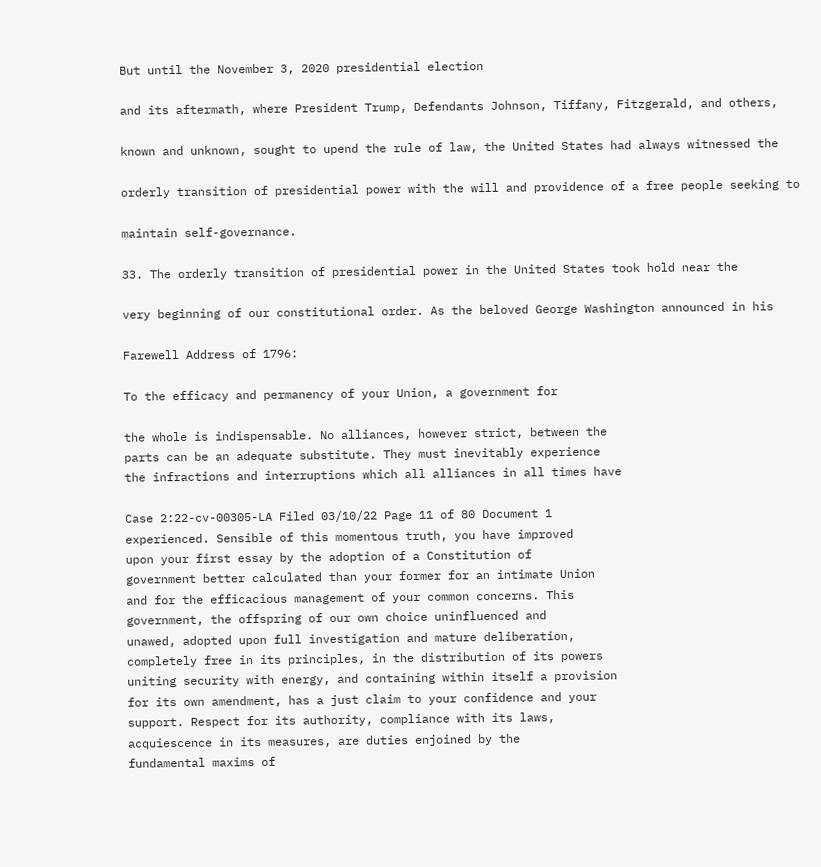But until the November 3, 2020 presidential election

and its aftermath, where President Trump, Defendants Johnson, Tiffany, Fitzgerald, and others,

known and unknown, sought to upend the rule of law, the United States had always witnessed the

orderly transition of presidential power with the will and providence of a free people seeking to

maintain self-governance.

33. The orderly transition of presidential power in the United States took hold near the

very beginning of our constitutional order. As the beloved George Washington announced in his

Farewell Address of 1796:

To the efficacy and permanency of your Union, a government for

the whole is indispensable. No alliances, however strict, between the
parts can be an adequate substitute. They must inevitably experience
the infractions and interruptions which all alliances in all times have

Case 2:22-cv-00305-LA Filed 03/10/22 Page 11 of 80 Document 1
experienced. Sensible of this momentous truth, you have improved
upon your first essay by the adoption of a Constitution of
government better calculated than your former for an intimate Union
and for the efficacious management of your common concerns. This
government, the offspring of our own choice uninfluenced and
unawed, adopted upon full investigation and mature deliberation,
completely free in its principles, in the distribution of its powers
uniting security with energy, and containing within itself a provision
for its own amendment, has a just claim to your confidence and your
support. Respect for its authority, compliance with its laws,
acquiescence in its measures, are duties enjoined by the
fundamental maxims of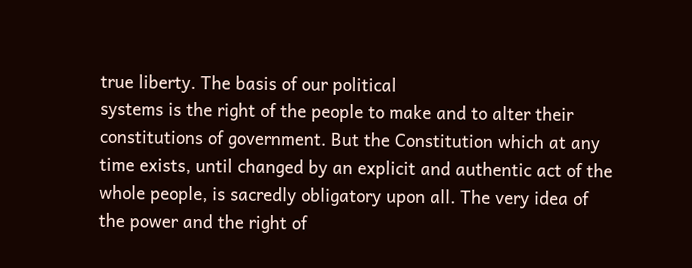true liberty. The basis of our political
systems is the right of the people to make and to alter their
constitutions of government. But the Constitution which at any
time exists, until changed by an explicit and authentic act of the
whole people, is sacredly obligatory upon all. The very idea of
the power and the right of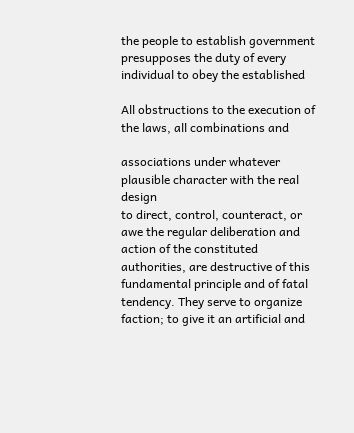the people to establish government
presupposes the duty of every individual to obey the established

All obstructions to the execution of the laws, all combinations and

associations under whatever plausible character with the real design
to direct, control, counteract, or awe the regular deliberation and
action of the constituted authorities, are destructive of this
fundamental principle and of fatal tendency. They serve to organize
faction; to give it an artificial and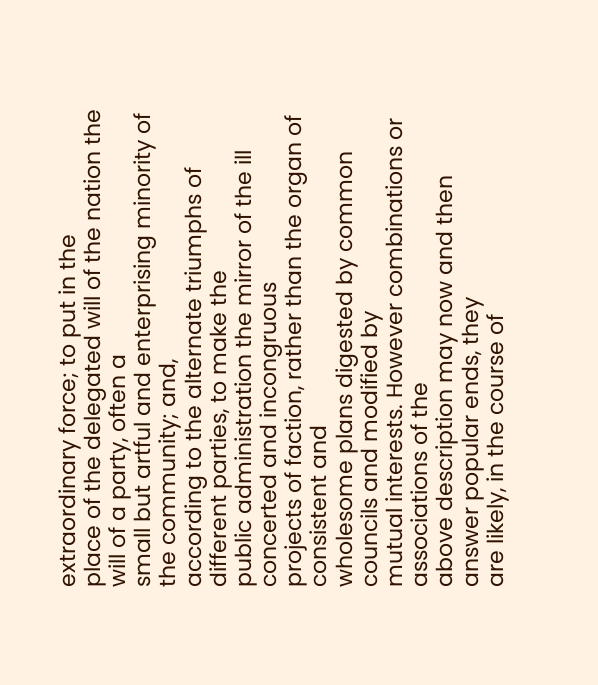extraordinary force; to put in the
place of the delegated will of the nation the will of a party, often a
small but artful and enterprising minority of the community; and,
according to the alternate triumphs of different parties, to make the
public administration the mirror of the ill concerted and incongruous
projects of faction, rather than the organ of consistent and
wholesome plans digested by common councils and modified by
mutual interests. However combinations or associations of the
above description may now and then answer popular ends, they
are likely, in the course of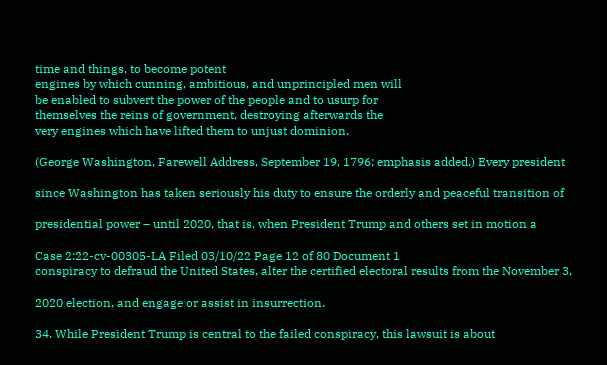time and things, to become potent
engines by which cunning, ambitious, and unprincipled men will
be enabled to subvert the power of the people and to usurp for
themselves the reins of government, destroying afterwards the
very engines which have lifted them to unjust dominion.

(George Washington, Farewell Address, September 19, 1796; emphasis added.) Every president

since Washington has taken seriously his duty to ensure the orderly and peaceful transition of

presidential power – until 2020, that is, when President Trump and others set in motion a

Case 2:22-cv-00305-LA Filed 03/10/22 Page 12 of 80 Document 1
conspiracy to defraud the United States, alter the certified electoral results from the November 3,

2020 election, and engage or assist in insurrection.

34. While President Trump is central to the failed conspiracy, this lawsuit is about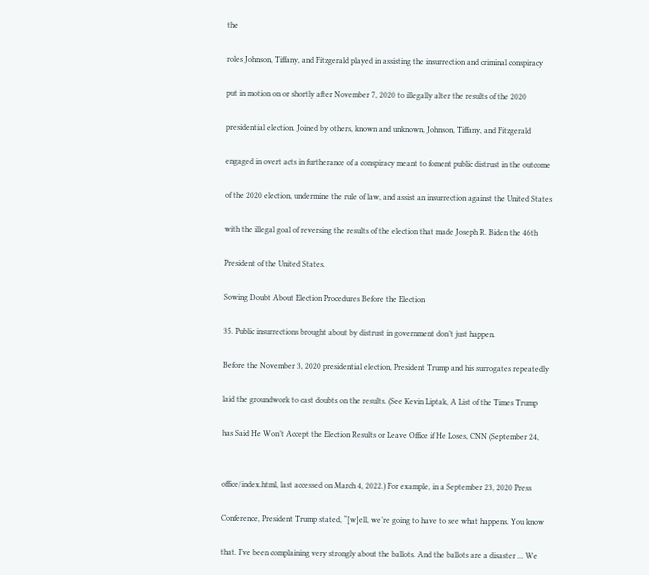the

roles Johnson, Tiffany, and Fitzgerald played in assisting the insurrection and criminal conspiracy

put in motion on or shortly after November 7, 2020 to illegally alter the results of the 2020

presidential election. Joined by others, known and unknown, Johnson, Tiffany, and Fitzgerald

engaged in overt acts in furtherance of a conspiracy meant to foment public distrust in the outcome

of the 2020 election, undermine the rule of law, and assist an insurrection against the United States

with the illegal goal of reversing the results of the election that made Joseph R. Biden the 46th

President of the United States.

Sowing Doubt About Election Procedures Before the Election

35. Public insurrections brought about by distrust in government don’t just happen.

Before the November 3, 2020 presidential election, President Trump and his surrogates repeatedly

laid the groundwork to cast doubts on the results. (See Kevin Liptak, A List of the Times Trump

has Said He Won’t Accept the Election Results or Leave Office if He Loses, CNN (September 24,


office/index.html, last accessed on March 4, 2022.) For example, in a September 23, 2020 Press

Conference, President Trump stated, “[w]ell, we’re going to have to see what happens. You know

that. I’ve been complaining very strongly about the ballots. And the ballots are a disaster ... We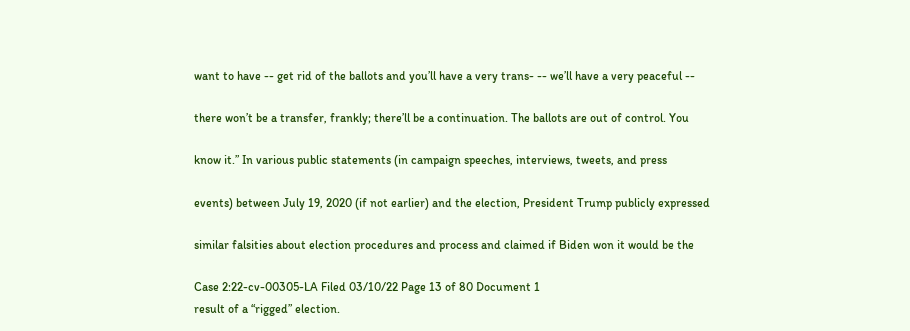want to have -- get rid of the ballots and you’ll have a very trans- -- we’ll have a very peaceful --

there won’t be a transfer, frankly; there’ll be a continuation. The ballots are out of control. You

know it.” In various public statements (in campaign speeches, interviews, tweets, and press

events) between July 19, 2020 (if not earlier) and the election, President Trump publicly expressed

similar falsities about election procedures and process and claimed if Biden won it would be the

Case 2:22-cv-00305-LA Filed 03/10/22 Page 13 of 80 Document 1
result of a “rigged” election.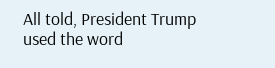All told, President Trump used the word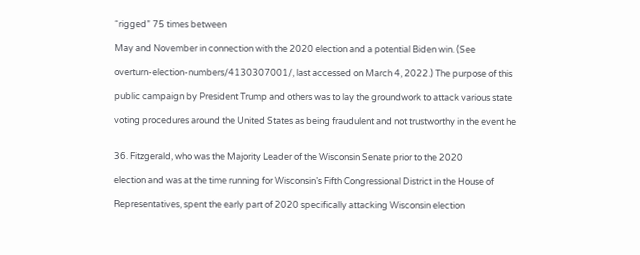“rigged” 75 times between

May and November in connection with the 2020 election and a potential Biden win. (See

overturn-election-numbers/4130307001/, last accessed on March 4, 2022.) The purpose of this

public campaign by President Trump and others was to lay the groundwork to attack various state

voting procedures around the United States as being fraudulent and not trustworthy in the event he


36. Fitzgerald, who was the Majority Leader of the Wisconsin Senate prior to the 2020

election and was at the time running for Wisconsin’s Fifth Congressional District in the House of

Representatives, spent the early part of 2020 specifically attacking Wisconsin election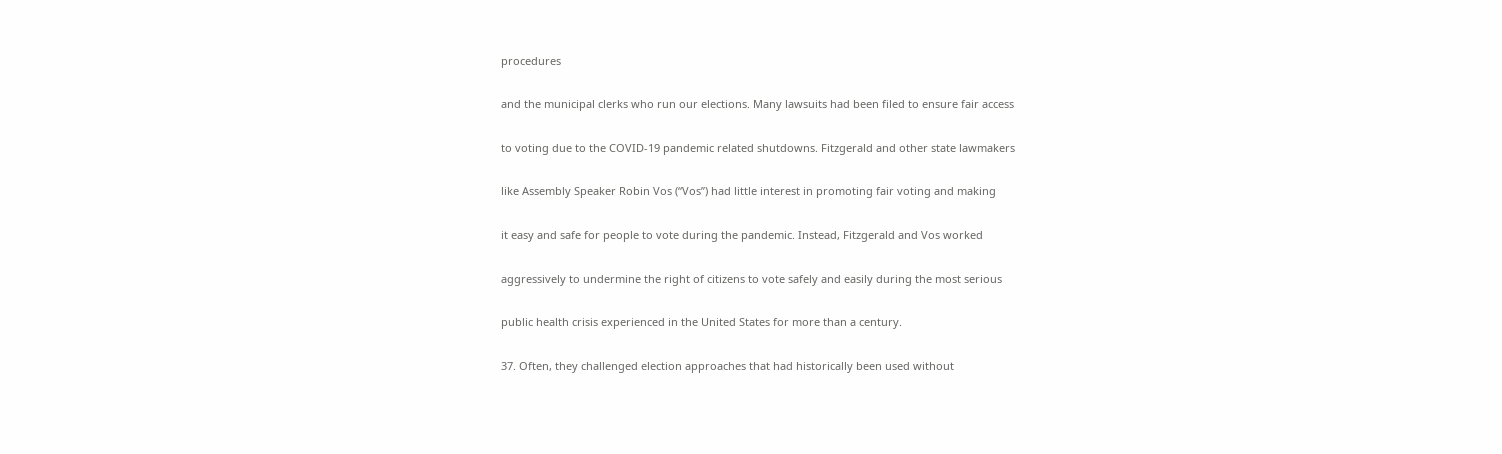procedures

and the municipal clerks who run our elections. Many lawsuits had been filed to ensure fair access

to voting due to the COVID-19 pandemic related shutdowns. Fitzgerald and other state lawmakers

like Assembly Speaker Robin Vos (“Vos”) had little interest in promoting fair voting and making

it easy and safe for people to vote during the pandemic. Instead, Fitzgerald and Vos worked

aggressively to undermine the right of citizens to vote safely and easily during the most serious

public health crisis experienced in the United States for more than a century.

37. Often, they challenged election approaches that had historically been used without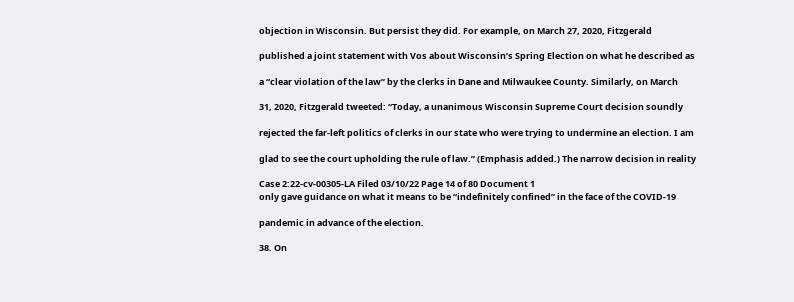objection in Wisconsin. But persist they did. For example, on March 27, 2020, Fitzgerald

published a joint statement with Vos about Wisconsin’s Spring Election on what he described as

a “clear violation of the law” by the clerks in Dane and Milwaukee County. Similarly, on March

31, 2020, Fitzgerald tweeted: “Today, a unanimous Wisconsin Supreme Court decision soundly

rejected the far-left politics of clerks in our state who were trying to undermine an election. I am

glad to see the court upholding the rule of law.” (Emphasis added.) The narrow decision in reality

Case 2:22-cv-00305-LA Filed 03/10/22 Page 14 of 80 Document 1
only gave guidance on what it means to be “indefinitely confined” in the face of the COVID-19

pandemic in advance of the election.

38. On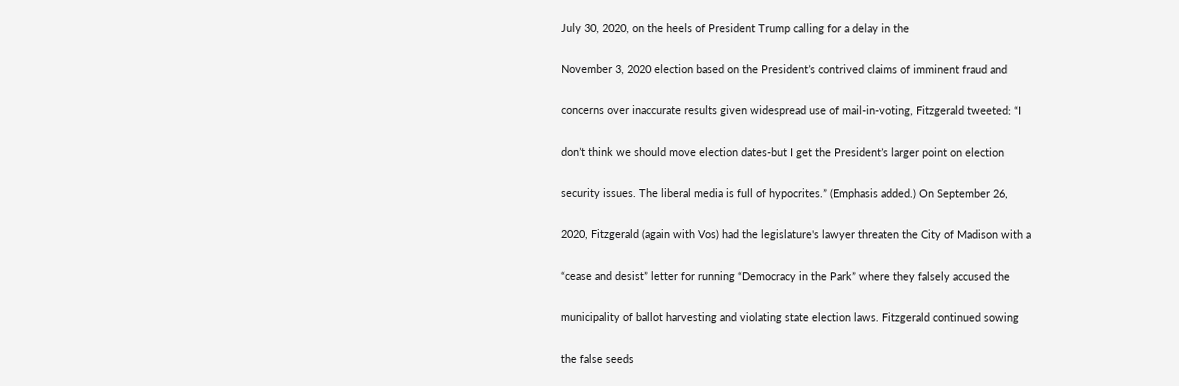July 30, 2020, on the heels of President Trump calling for a delay in the

November 3, 2020 election based on the President’s contrived claims of imminent fraud and

concerns over inaccurate results given widespread use of mail-in-voting, Fitzgerald tweeted: “I

don’t think we should move election dates-but I get the President’s larger point on election

security issues. The liberal media is full of hypocrites.” (Emphasis added.) On September 26,

2020, Fitzgerald (again with Vos) had the legislature's lawyer threaten the City of Madison with a

“cease and desist” letter for running “Democracy in the Park” where they falsely accused the

municipality of ballot harvesting and violating state election laws. Fitzgerald continued sowing

the false seeds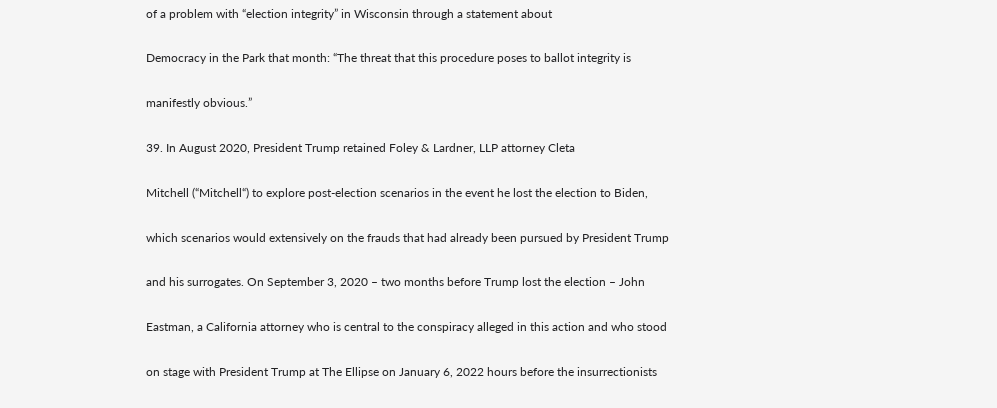of a problem with “election integrity” in Wisconsin through a statement about

Democracy in the Park that month: “The threat that this procedure poses to ballot integrity is

manifestly obvious.”

39. In August 2020, President Trump retained Foley & Lardner, LLP attorney Cleta

Mitchell (“Mitchell“) to explore post-election scenarios in the event he lost the election to Biden,

which scenarios would extensively on the frauds that had already been pursued by President Trump

and his surrogates. On September 3, 2020 – two months before Trump lost the election – John

Eastman, a California attorney who is central to the conspiracy alleged in this action and who stood

on stage with President Trump at The Ellipse on January 6, 2022 hours before the insurrectionists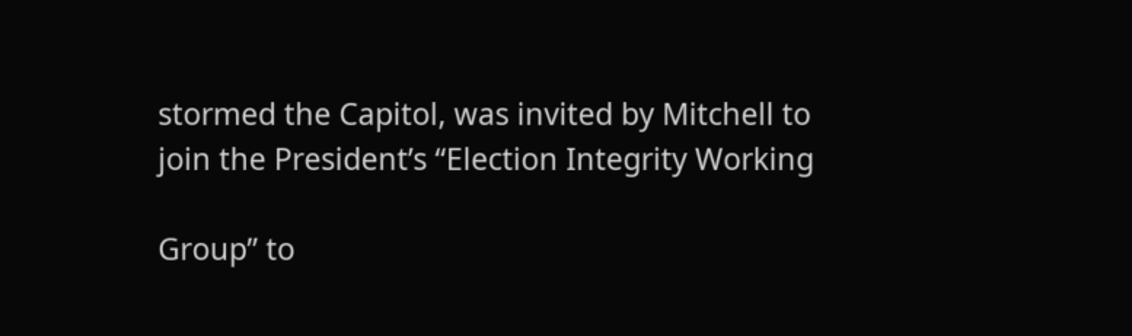stormed the Capitol, was invited by Mitchell to join the President’s “Election Integrity Working

Group” to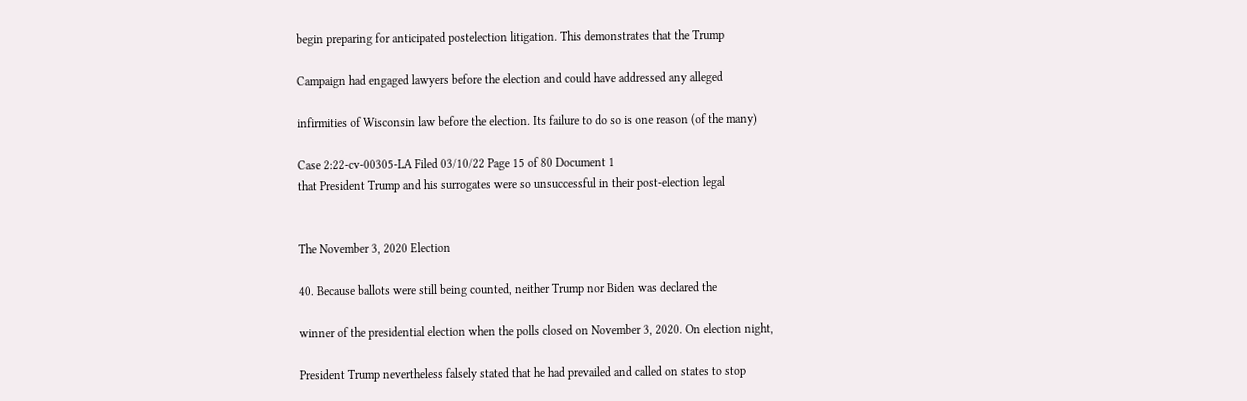begin preparing for anticipated postelection litigation. This demonstrates that the Trump

Campaign had engaged lawyers before the election and could have addressed any alleged

infirmities of Wisconsin law before the election. Its failure to do so is one reason (of the many)

Case 2:22-cv-00305-LA Filed 03/10/22 Page 15 of 80 Document 1
that President Trump and his surrogates were so unsuccessful in their post-election legal


The November 3, 2020 Election

40. Because ballots were still being counted, neither Trump nor Biden was declared the

winner of the presidential election when the polls closed on November 3, 2020. On election night,

President Trump nevertheless falsely stated that he had prevailed and called on states to stop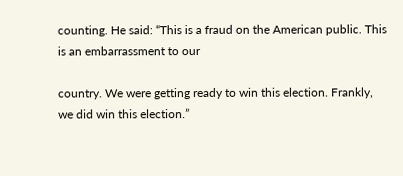counting. He said: “This is a fraud on the American public. This is an embarrassment to our

country. We were getting ready to win this election. Frankly, we did win this election.”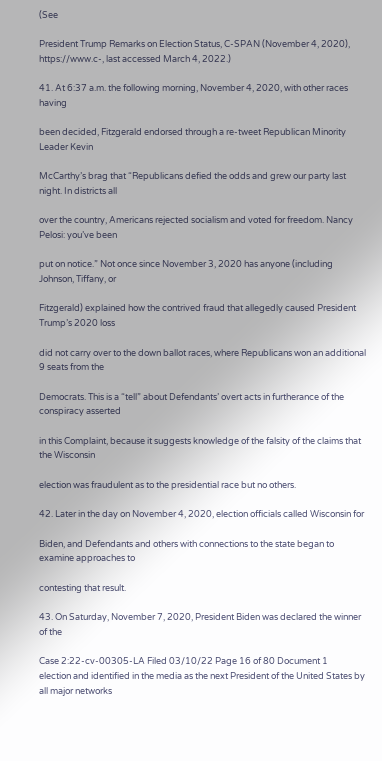(See

President Trump Remarks on Election Status, C-SPAN (November 4, 2020), https://www.c-, last accessed March 4, 2022.)

41. At 6:37 a.m. the following morning, November 4, 2020, with other races having

been decided, Fitzgerald endorsed through a re-tweet Republican Minority Leader Kevin

McCarthy’s brag that “Republicans defied the odds and grew our party last night. In districts all

over the country, Americans rejected socialism and voted for freedom. Nancy Pelosi: you’ve been

put on notice.” Not once since November 3, 2020 has anyone (including Johnson, Tiffany, or

Fitzgerald) explained how the contrived fraud that allegedly caused President Trump’s 2020 loss

did not carry over to the down ballot races, where Republicans won an additional 9 seats from the

Democrats. This is a “tell” about Defendants’ overt acts in furtherance of the conspiracy asserted

in this Complaint, because it suggests knowledge of the falsity of the claims that the Wisconsin

election was fraudulent as to the presidential race but no others.

42. Later in the day on November 4, 2020, election officials called Wisconsin for

Biden, and Defendants and others with connections to the state began to examine approaches to

contesting that result.

43. On Saturday, November 7, 2020, President Biden was declared the winner of the

Case 2:22-cv-00305-LA Filed 03/10/22 Page 16 of 80 Document 1
election and identified in the media as the next President of the United States by all major networks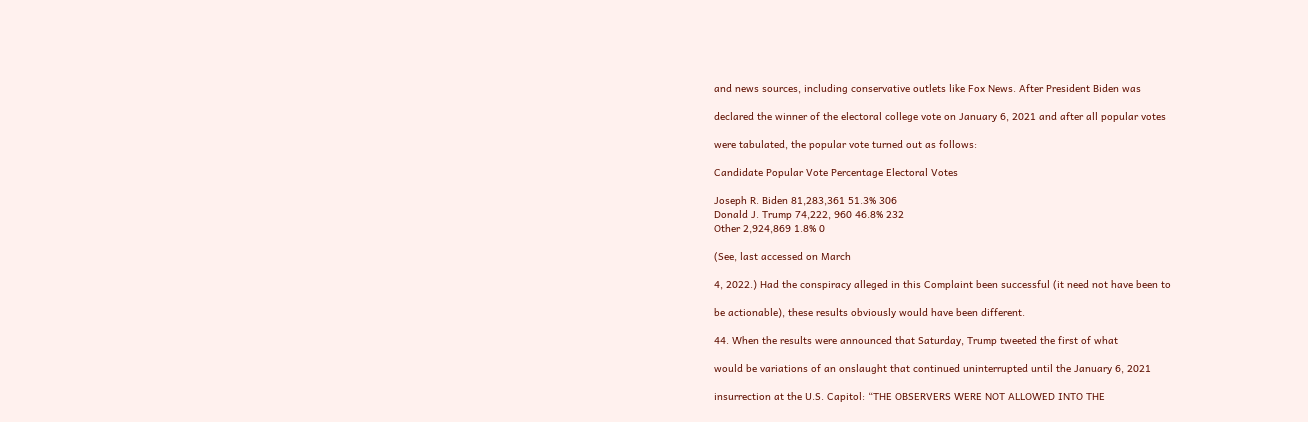and news sources, including conservative outlets like Fox News. After President Biden was

declared the winner of the electoral college vote on January 6, 2021 and after all popular votes

were tabulated, the popular vote turned out as follows:

Candidate Popular Vote Percentage Electoral Votes

Joseph R. Biden 81,283,361 51.3% 306
Donald J. Trump 74,222, 960 46.8% 232
Other 2,924,869 1.8% 0

(See, last accessed on March

4, 2022.) Had the conspiracy alleged in this Complaint been successful (it need not have been to

be actionable), these results obviously would have been different.

44. When the results were announced that Saturday, Trump tweeted the first of what

would be variations of an onslaught that continued uninterrupted until the January 6, 2021

insurrection at the U.S. Capitol: “THE OBSERVERS WERE NOT ALLOWED INTO THE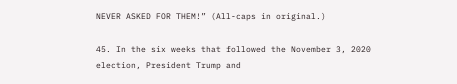NEVER ASKED FOR THEM!” (All-caps in original.)

45. In the six weeks that followed the November 3, 2020 election, President Trump and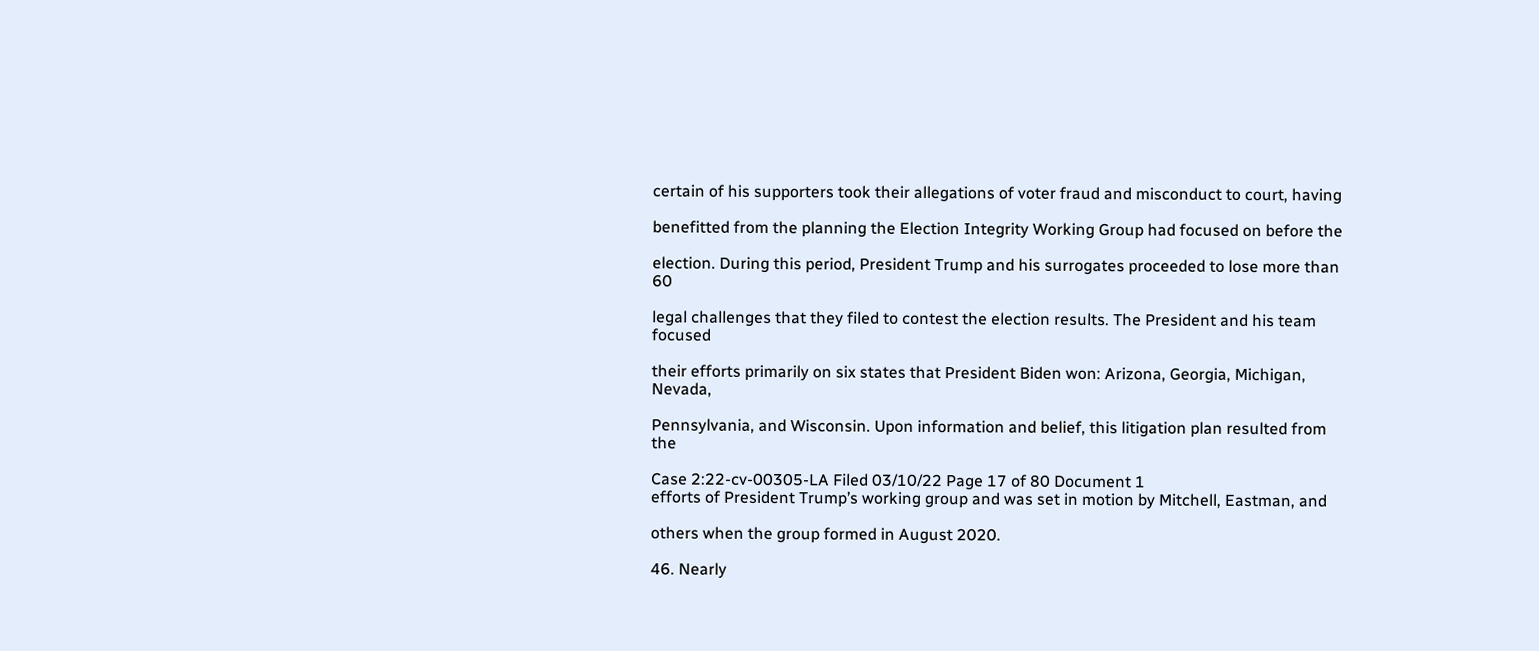certain of his supporters took their allegations of voter fraud and misconduct to court, having

benefitted from the planning the Election Integrity Working Group had focused on before the

election. During this period, President Trump and his surrogates proceeded to lose more than 60

legal challenges that they filed to contest the election results. The President and his team focused

their efforts primarily on six states that President Biden won: Arizona, Georgia, Michigan, Nevada,

Pennsylvania, and Wisconsin. Upon information and belief, this litigation plan resulted from the

Case 2:22-cv-00305-LA Filed 03/10/22 Page 17 of 80 Document 1
efforts of President Trump’s working group and was set in motion by Mitchell, Eastman, and

others when the group formed in August 2020.

46. Nearly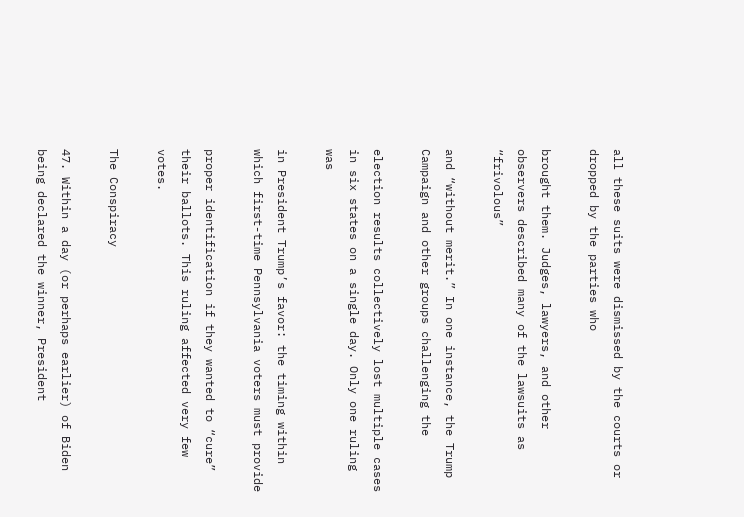all these suits were dismissed by the courts or dropped by the parties who

brought them. Judges, lawyers, and other observers described many of the lawsuits as “frivolous”

and “without merit.” In one instance, the Trump Campaign and other groups challenging the

election results collectively lost multiple cases in six states on a single day. Only one ruling was

in President Trump’s favor: the timing within which first-time Pennsylvania voters must provide

proper identification if they wanted to “cure” their ballots. This ruling affected very few votes.

The Conspiracy

47. Within a day (or perhaps earlier) of Biden being declared the winner, President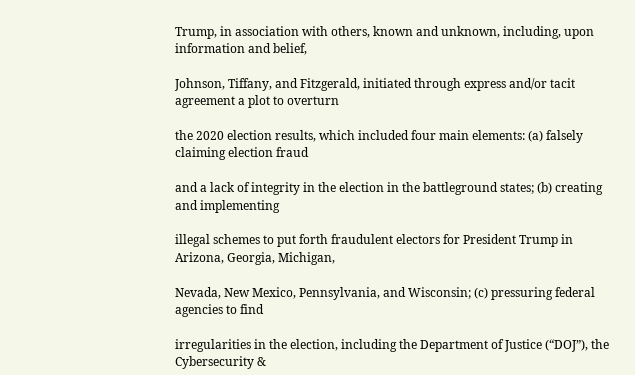Trump, in association with others, known and unknown, including, upon information and belief,

Johnson, Tiffany, and Fitzgerald, initiated through express and/or tacit agreement a plot to overturn

the 2020 election results, which included four main elements: (a) falsely claiming election fraud

and a lack of integrity in the election in the battleground states; (b) creating and implementing

illegal schemes to put forth fraudulent electors for President Trump in Arizona, Georgia, Michigan,

Nevada, New Mexico, Pennsylvania, and Wisconsin; (c) pressuring federal agencies to find

irregularities in the election, including the Department of Justice (“DOJ”), the Cybersecurity &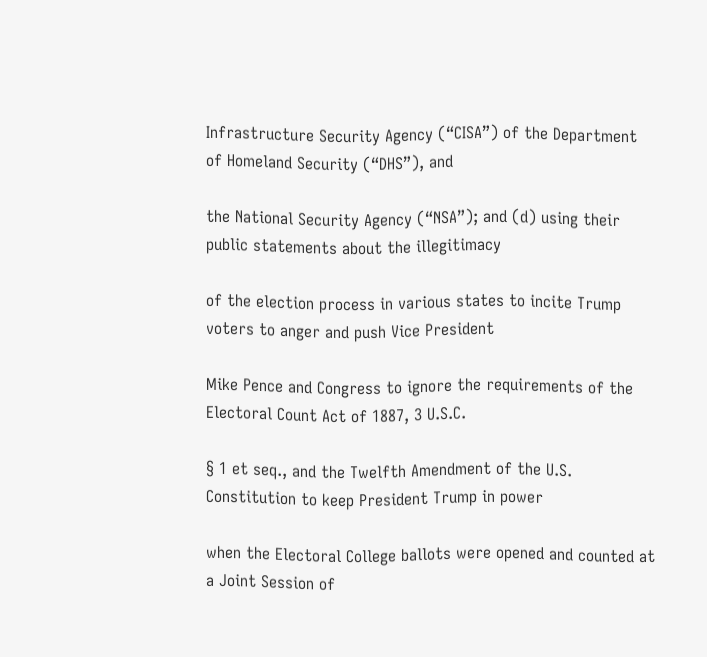Infrastructure Security Agency (“CISA”) of the Department of Homeland Security (“DHS”), and

the National Security Agency (“NSA”); and (d) using their public statements about the illegitimacy

of the election process in various states to incite Trump voters to anger and push Vice President

Mike Pence and Congress to ignore the requirements of the Electoral Count Act of 1887, 3 U.S.C.

§ 1 et seq., and the Twelfth Amendment of the U.S. Constitution to keep President Trump in power

when the Electoral College ballots were opened and counted at a Joint Session of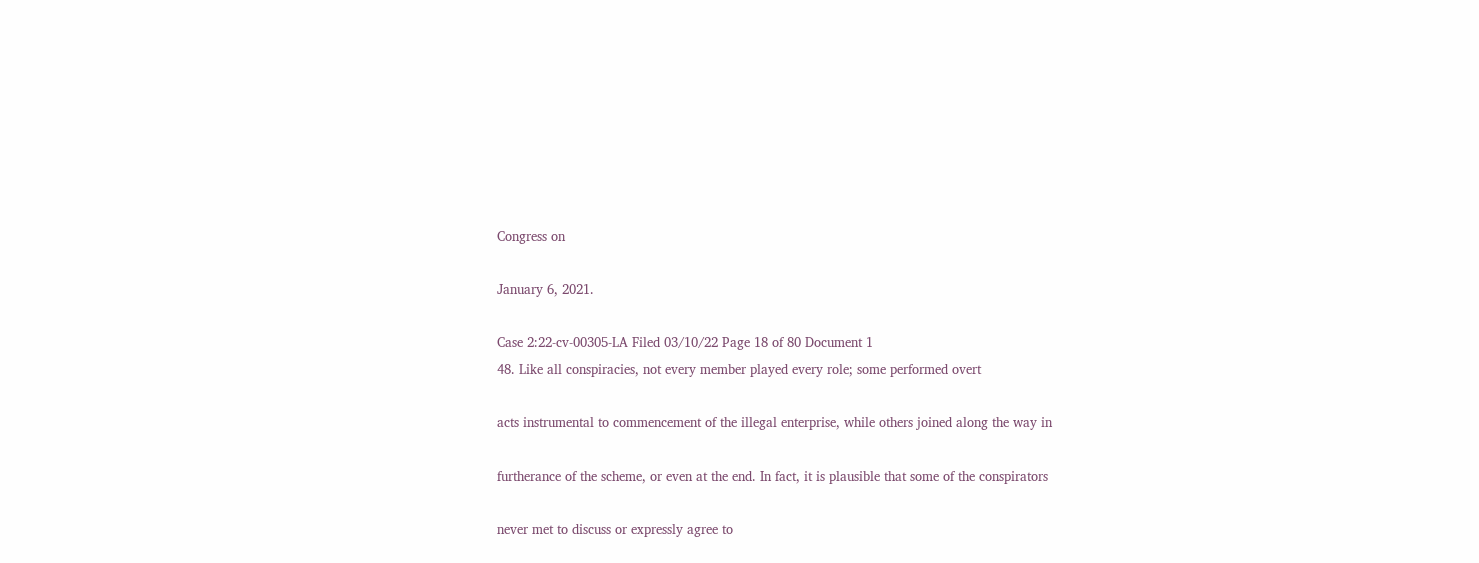Congress on

January 6, 2021.

Case 2:22-cv-00305-LA Filed 03/10/22 Page 18 of 80 Document 1
48. Like all conspiracies, not every member played every role; some performed overt

acts instrumental to commencement of the illegal enterprise, while others joined along the way in

furtherance of the scheme, or even at the end. In fact, it is plausible that some of the conspirators

never met to discuss or expressly agree to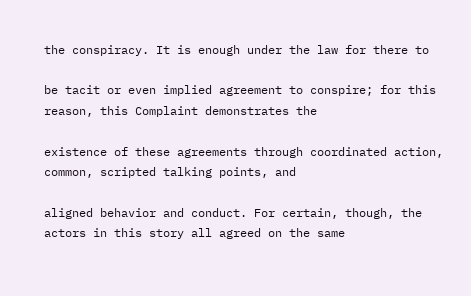the conspiracy. It is enough under the law for there to

be tacit or even implied agreement to conspire; for this reason, this Complaint demonstrates the

existence of these agreements through coordinated action, common, scripted talking points, and

aligned behavior and conduct. For certain, though, the actors in this story all agreed on the same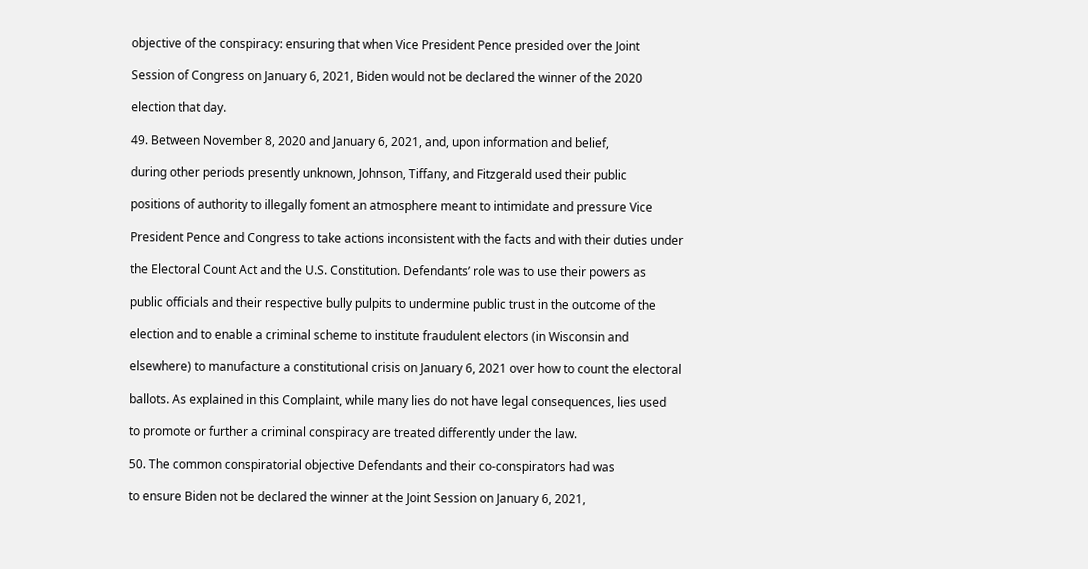objective of the conspiracy: ensuring that when Vice President Pence presided over the Joint

Session of Congress on January 6, 2021, Biden would not be declared the winner of the 2020

election that day.

49. Between November 8, 2020 and January 6, 2021, and, upon information and belief,

during other periods presently unknown, Johnson, Tiffany, and Fitzgerald used their public

positions of authority to illegally foment an atmosphere meant to intimidate and pressure Vice

President Pence and Congress to take actions inconsistent with the facts and with their duties under

the Electoral Count Act and the U.S. Constitution. Defendants’ role was to use their powers as

public officials and their respective bully pulpits to undermine public trust in the outcome of the

election and to enable a criminal scheme to institute fraudulent electors (in Wisconsin and

elsewhere) to manufacture a constitutional crisis on January 6, 2021 over how to count the electoral

ballots. As explained in this Complaint, while many lies do not have legal consequences, lies used

to promote or further a criminal conspiracy are treated differently under the law.

50. The common conspiratorial objective Defendants and their co-conspirators had was

to ensure Biden not be declared the winner at the Joint Session on January 6, 2021,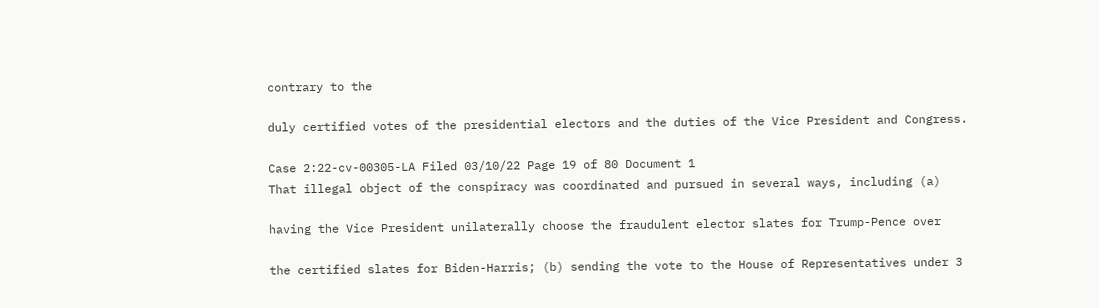contrary to the

duly certified votes of the presidential electors and the duties of the Vice President and Congress.

Case 2:22-cv-00305-LA Filed 03/10/22 Page 19 of 80 Document 1
That illegal object of the conspiracy was coordinated and pursued in several ways, including (a)

having the Vice President unilaterally choose the fraudulent elector slates for Trump-Pence over

the certified slates for Biden-Harris; (b) sending the vote to the House of Representatives under 3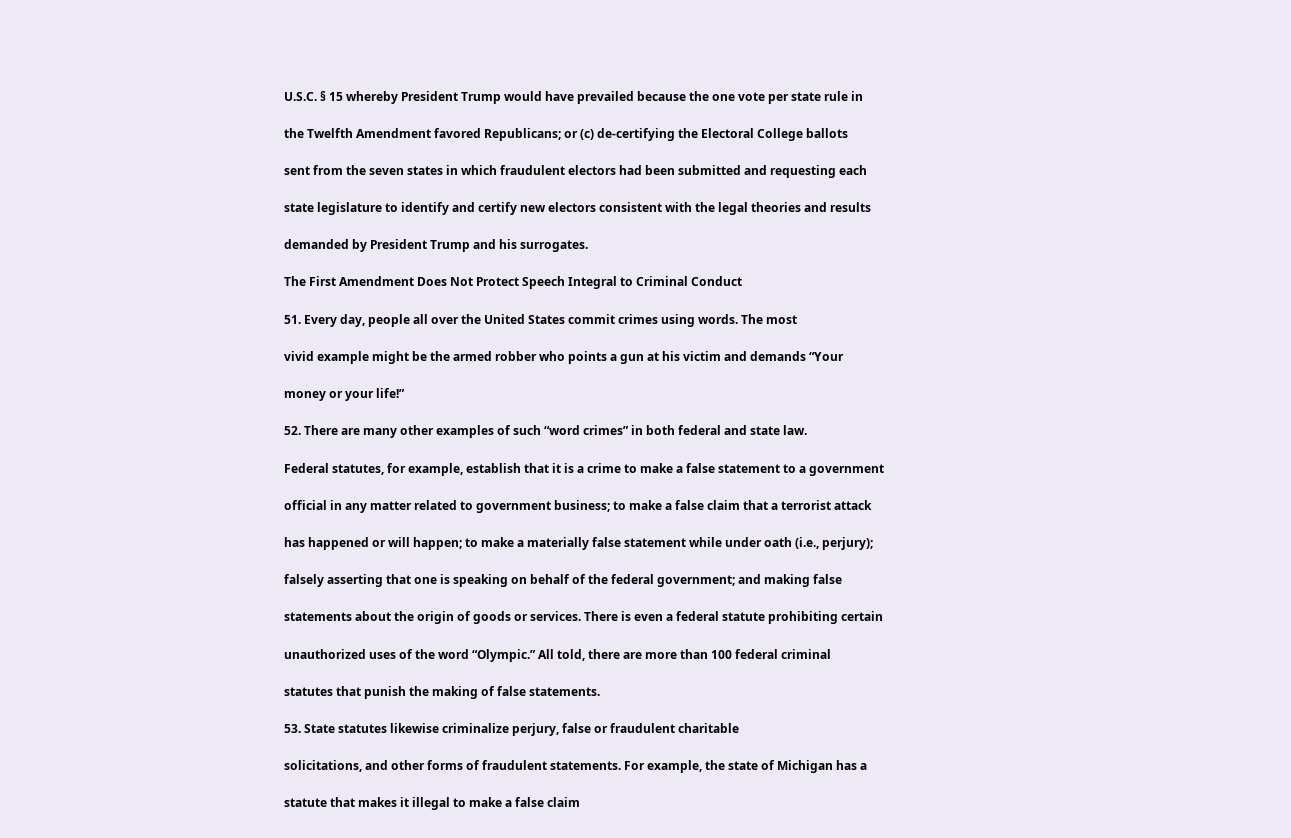U.S.C. § 15 whereby President Trump would have prevailed because the one vote per state rule in

the Twelfth Amendment favored Republicans; or (c) de-certifying the Electoral College ballots

sent from the seven states in which fraudulent electors had been submitted and requesting each

state legislature to identify and certify new electors consistent with the legal theories and results

demanded by President Trump and his surrogates.

The First Amendment Does Not Protect Speech Integral to Criminal Conduct

51. Every day, people all over the United States commit crimes using words. The most

vivid example might be the armed robber who points a gun at his victim and demands “Your

money or your life!”

52. There are many other examples of such “word crimes” in both federal and state law.

Federal statutes, for example, establish that it is a crime to make a false statement to a government

official in any matter related to government business; to make a false claim that a terrorist attack

has happened or will happen; to make a materially false statement while under oath (i.e., perjury);

falsely asserting that one is speaking on behalf of the federal government; and making false

statements about the origin of goods or services. There is even a federal statute prohibiting certain

unauthorized uses of the word “Olympic.” All told, there are more than 100 federal criminal

statutes that punish the making of false statements.

53. State statutes likewise criminalize perjury, false or fraudulent charitable

solicitations, and other forms of fraudulent statements. For example, the state of Michigan has a

statute that makes it illegal to make a false claim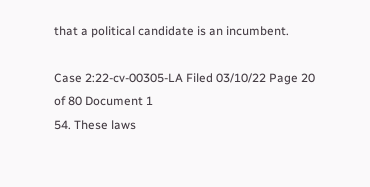that a political candidate is an incumbent.

Case 2:22-cv-00305-LA Filed 03/10/22 Page 20 of 80 Document 1
54. These laws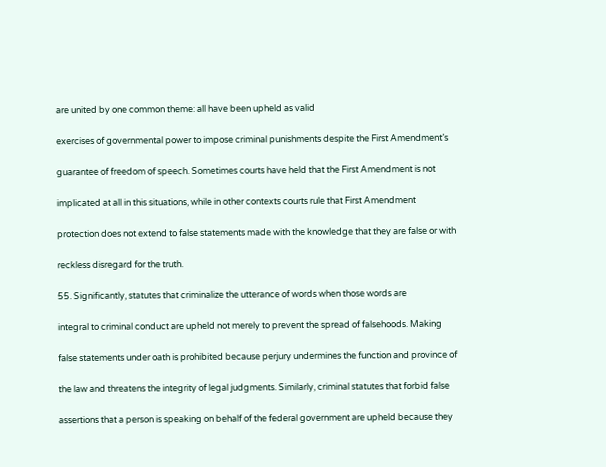are united by one common theme: all have been upheld as valid

exercises of governmental power to impose criminal punishments despite the First Amendment’s

guarantee of freedom of speech. Sometimes courts have held that the First Amendment is not

implicated at all in this situations, while in other contexts courts rule that First Amendment

protection does not extend to false statements made with the knowledge that they are false or with

reckless disregard for the truth.

55. Significantly, statutes that criminalize the utterance of words when those words are

integral to criminal conduct are upheld not merely to prevent the spread of falsehoods. Making

false statements under oath is prohibited because perjury undermines the function and province of

the law and threatens the integrity of legal judgments. Similarly, criminal statutes that forbid false

assertions that a person is speaking on behalf of the federal government are upheld because they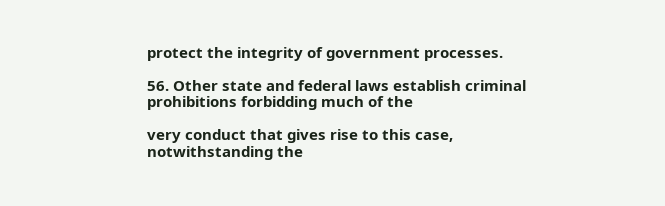protect the integrity of government processes.

56. Other state and federal laws establish criminal prohibitions forbidding much of the

very conduct that gives rise to this case, notwithstanding the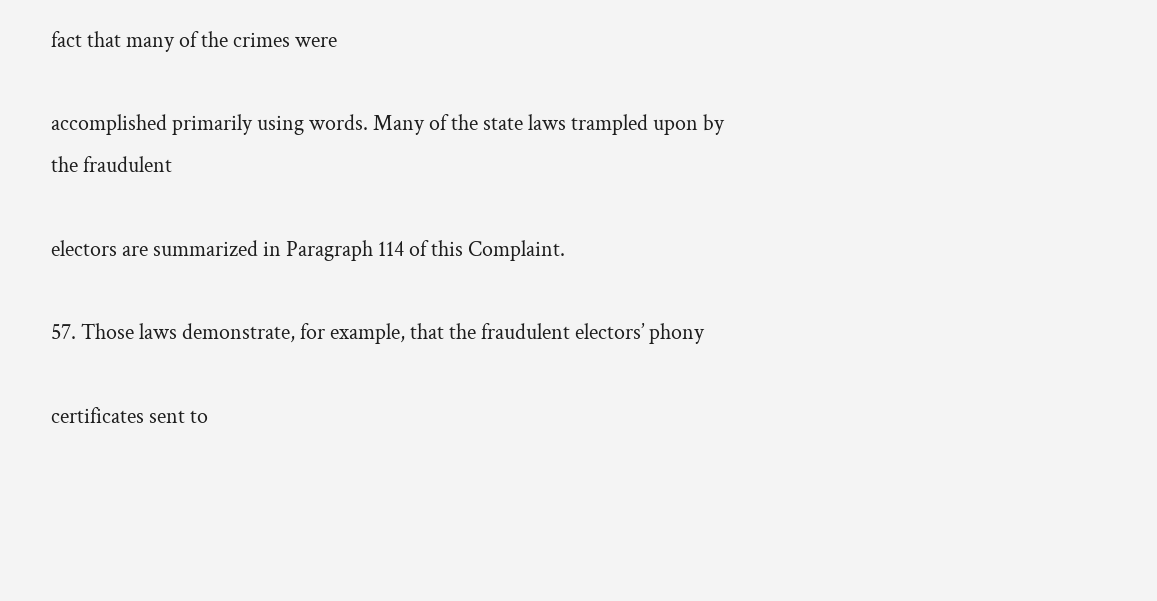fact that many of the crimes were

accomplished primarily using words. Many of the state laws trampled upon by the fraudulent

electors are summarized in Paragraph 114 of this Complaint.

57. Those laws demonstrate, for example, that the fraudulent electors’ phony

certificates sent to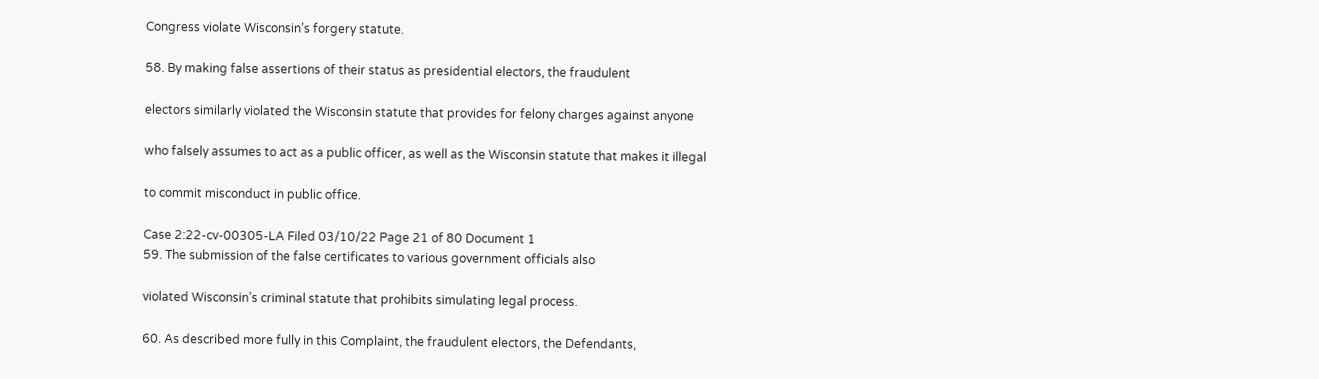Congress violate Wisconsin’s forgery statute.

58. By making false assertions of their status as presidential electors, the fraudulent

electors similarly violated the Wisconsin statute that provides for felony charges against anyone

who falsely assumes to act as a public officer, as well as the Wisconsin statute that makes it illegal

to commit misconduct in public office.

Case 2:22-cv-00305-LA Filed 03/10/22 Page 21 of 80 Document 1
59. The submission of the false certificates to various government officials also

violated Wisconsin’s criminal statute that prohibits simulating legal process.

60. As described more fully in this Complaint, the fraudulent electors, the Defendants,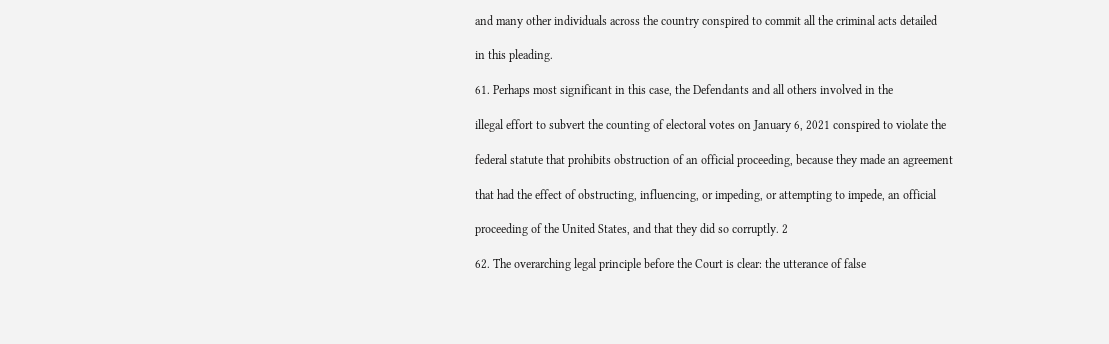and many other individuals across the country conspired to commit all the criminal acts detailed

in this pleading.

61. Perhaps most significant in this case, the Defendants and all others involved in the

illegal effort to subvert the counting of electoral votes on January 6, 2021 conspired to violate the

federal statute that prohibits obstruction of an official proceeding, because they made an agreement

that had the effect of obstructing, influencing, or impeding, or attempting to impede, an official

proceeding of the United States, and that they did so corruptly. 2

62. The overarching legal principle before the Court is clear: the utterance of false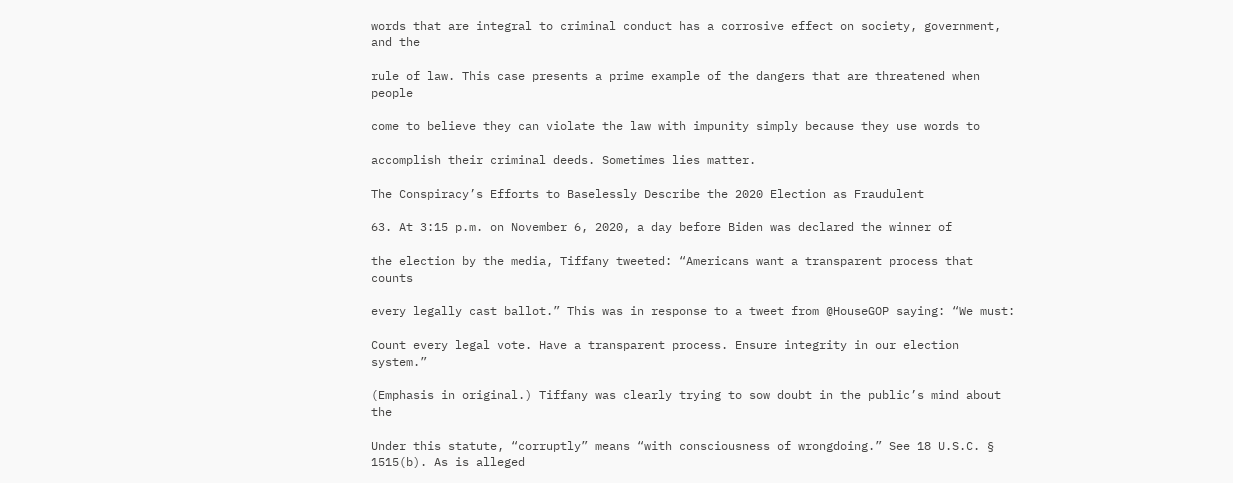words that are integral to criminal conduct has a corrosive effect on society, government, and the

rule of law. This case presents a prime example of the dangers that are threatened when people

come to believe they can violate the law with impunity simply because they use words to

accomplish their criminal deeds. Sometimes lies matter.

The Conspiracy’s Efforts to Baselessly Describe the 2020 Election as Fraudulent

63. At 3:15 p.m. on November 6, 2020, a day before Biden was declared the winner of

the election by the media, Tiffany tweeted: “Americans want a transparent process that counts

every legally cast ballot.” This was in response to a tweet from @HouseGOP saying: “We must:

Count every legal vote. Have a transparent process. Ensure integrity in our election system.”

(Emphasis in original.) Tiffany was clearly trying to sow doubt in the public’s mind about the

Under this statute, “corruptly” means “with consciousness of wrongdoing.” See 18 U.S.C. § 1515(b). As is alleged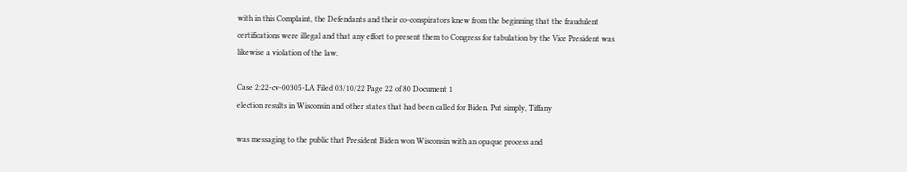with in this Complaint, the Defendants and their co-conspirators knew from the beginning that the fraudulent
certifications were illegal and that any effort to present them to Congress for tabulation by the Vice President was
likewise a violation of the law.

Case 2:22-cv-00305-LA Filed 03/10/22 Page 22 of 80 Document 1
election results in Wisconsin and other states that had been called for Biden. Put simply, Tiffany

was messaging to the public that President Biden won Wisconsin with an opaque process and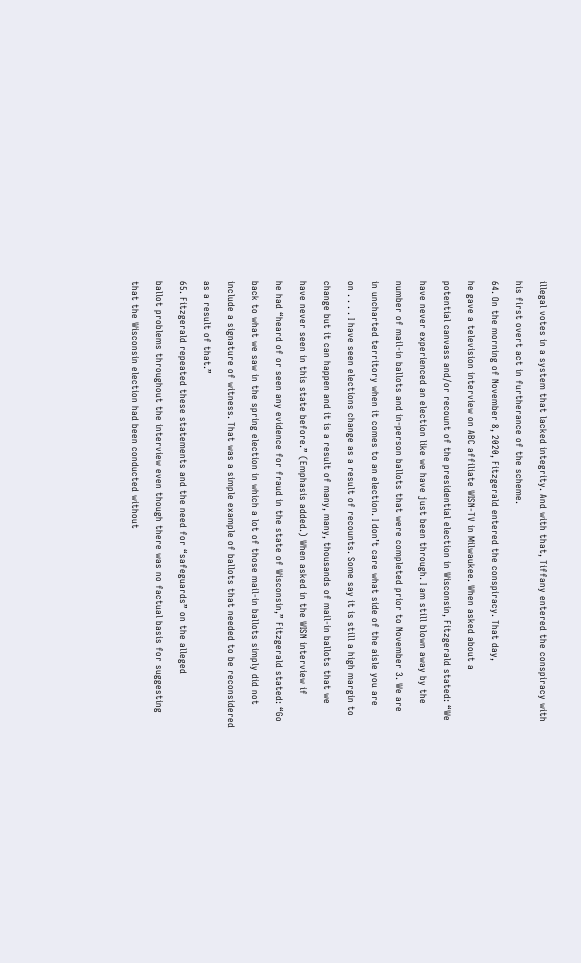illegal votes in a system that lacked integrity. And with that, Tiffany entered the conspiracy with

his first overt act in furtherance of the scheme.

64. On the morning of November 8, 2020, Fitzgerald entered the conspiracy. That day,

he gave a television interview on ABC affiliate WISN-TV in Milwaukee. When asked about a

potential canvass and/or recount of the presidential election in Wisconsin, Fitzgerald stated: “We

have never experienced an election like we have just been through. I am still blown away by the

number of mail-in ballots and in-person ballots that were completed prior to November 3. We are

in uncharted territory when it comes to an election. I don’t care what side of the aisle you are

on . . . . I have seen elections change as a result of recounts. Some say it is still a high margin to

change but it can happen and it is a result of many, many, thousands of mail-in ballots that we

have never seen in this state before.” (Emphasis added.) When asked in the WISN interview if

he had “heard of or seen any evidence for fraud in the state of Wisconsin,” Fitzgerald stated: “Go

back to what we saw in the spring election in which a lot of those mail-in ballots simply did not

include a signature of witness. That was a simple example of ballots that needed to be reconsidered

as a result of that.”

65. Fitzgerald repeated these statements and the need for “safeguards” on the alleged

ballot problems throughout the interview even though there was no factual basis for suggesting

that the Wisconsin election had been conducted without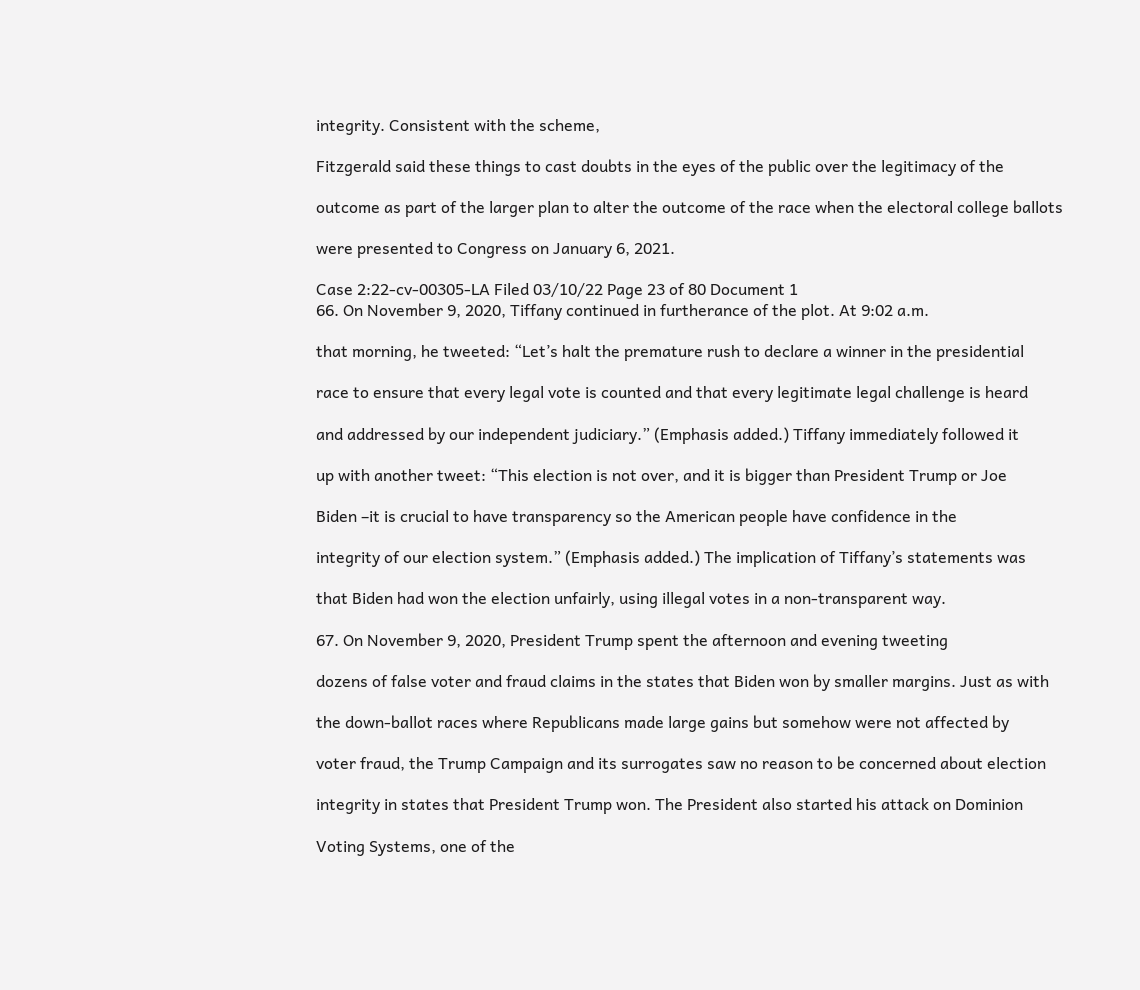integrity. Consistent with the scheme,

Fitzgerald said these things to cast doubts in the eyes of the public over the legitimacy of the

outcome as part of the larger plan to alter the outcome of the race when the electoral college ballots

were presented to Congress on January 6, 2021.

Case 2:22-cv-00305-LA Filed 03/10/22 Page 23 of 80 Document 1
66. On November 9, 2020, Tiffany continued in furtherance of the plot. At 9:02 a.m.

that morning, he tweeted: “Let’s halt the premature rush to declare a winner in the presidential

race to ensure that every legal vote is counted and that every legitimate legal challenge is heard

and addressed by our independent judiciary.” (Emphasis added.) Tiffany immediately followed it

up with another tweet: “This election is not over, and it is bigger than President Trump or Joe

Biden –it is crucial to have transparency so the American people have confidence in the

integrity of our election system.” (Emphasis added.) The implication of Tiffany’s statements was

that Biden had won the election unfairly, using illegal votes in a non-transparent way.

67. On November 9, 2020, President Trump spent the afternoon and evening tweeting

dozens of false voter and fraud claims in the states that Biden won by smaller margins. Just as with

the down-ballot races where Republicans made large gains but somehow were not affected by

voter fraud, the Trump Campaign and its surrogates saw no reason to be concerned about election

integrity in states that President Trump won. The President also started his attack on Dominion

Voting Systems, one of the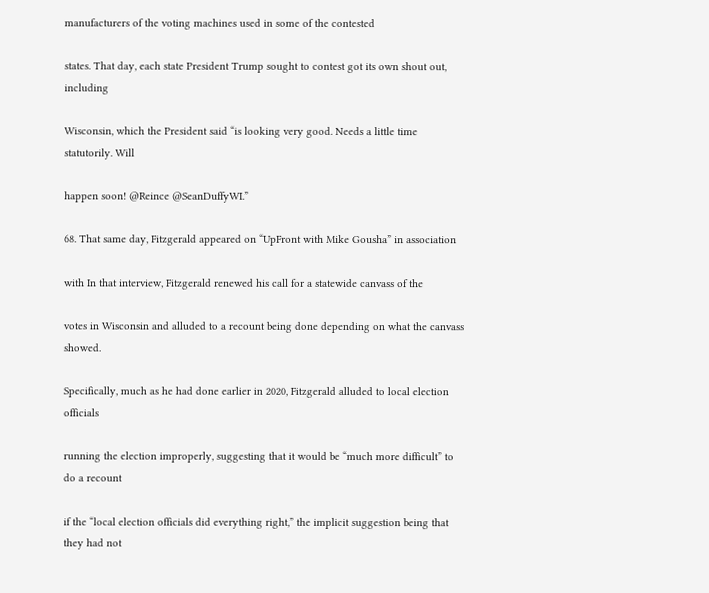manufacturers of the voting machines used in some of the contested

states. That day, each state President Trump sought to contest got its own shout out, including

Wisconsin, which the President said “is looking very good. Needs a little time statutorily. Will

happen soon! @Reince @SeanDuffyWI.”

68. That same day, Fitzgerald appeared on “UpFront with Mike Gousha” in association

with In that interview, Fitzgerald renewed his call for a statewide canvass of the

votes in Wisconsin and alluded to a recount being done depending on what the canvass showed.

Specifically, much as he had done earlier in 2020, Fitzgerald alluded to local election officials

running the election improperly, suggesting that it would be “much more difficult” to do a recount

if the “local election officials did everything right,” the implicit suggestion being that they had not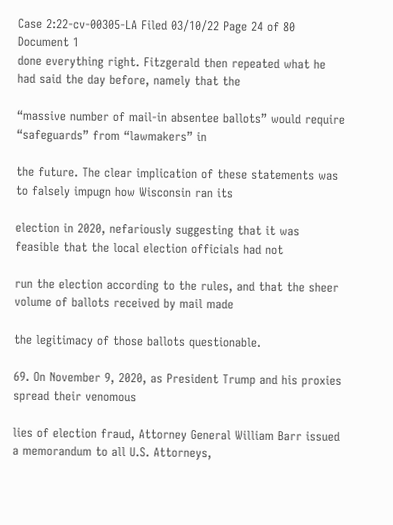Case 2:22-cv-00305-LA Filed 03/10/22 Page 24 of 80 Document 1
done everything right. Fitzgerald then repeated what he had said the day before, namely that the

“massive number of mail-in absentee ballots” would require “safeguards” from “lawmakers” in

the future. The clear implication of these statements was to falsely impugn how Wisconsin ran its

election in 2020, nefariously suggesting that it was feasible that the local election officials had not

run the election according to the rules, and that the sheer volume of ballots received by mail made

the legitimacy of those ballots questionable.

69. On November 9, 2020, as President Trump and his proxies spread their venomous

lies of election fraud, Attorney General William Barr issued a memorandum to all U.S. Attorneys,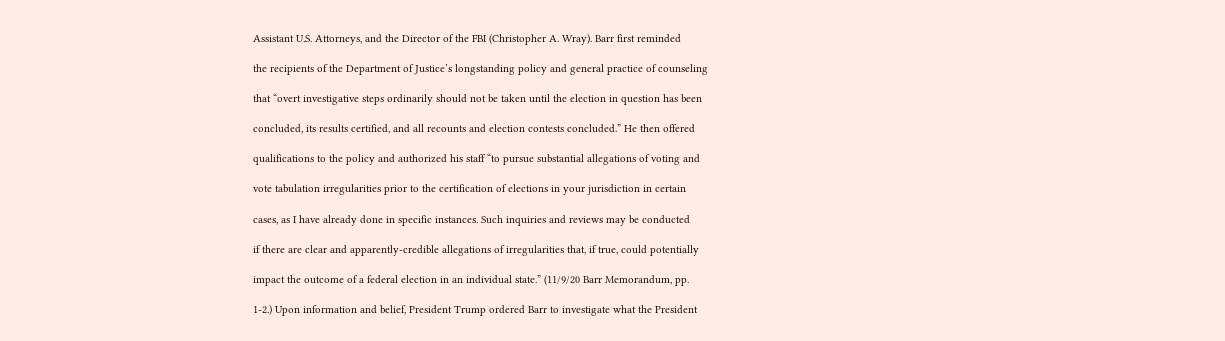Assistant U.S. Attorneys, and the Director of the FBI (Christopher A. Wray). Barr first reminded

the recipients of the Department of Justice’s longstanding policy and general practice of counseling

that “overt investigative steps ordinarily should not be taken until the election in question has been

concluded, its results certified, and all recounts and election contests concluded.” He then offered

qualifications to the policy and authorized his staff “to pursue substantial allegations of voting and

vote tabulation irregularities prior to the certification of elections in your jurisdiction in certain

cases, as I have already done in specific instances. Such inquiries and reviews may be conducted

if there are clear and apparently-credible allegations of irregularities that, if true, could potentially

impact the outcome of a federal election in an individual state.” (11/9/20 Barr Memorandum, pp.

1-2.) Upon information and belief, President Trump ordered Barr to investigate what the President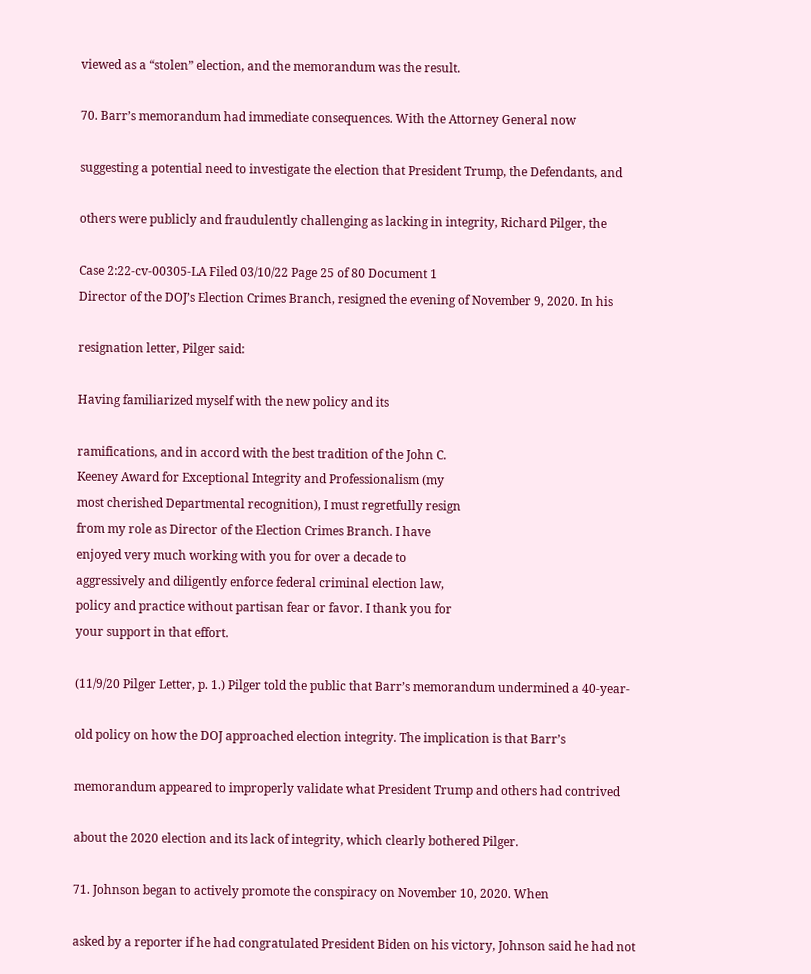viewed as a “stolen” election, and the memorandum was the result.

70. Barr’s memorandum had immediate consequences. With the Attorney General now

suggesting a potential need to investigate the election that President Trump, the Defendants, and

others were publicly and fraudulently challenging as lacking in integrity, Richard Pilger, the

Case 2:22-cv-00305-LA Filed 03/10/22 Page 25 of 80 Document 1
Director of the DOJ’s Election Crimes Branch, resigned the evening of November 9, 2020. In his

resignation letter, Pilger said:

Having familiarized myself with the new policy and its

ramifications, and in accord with the best tradition of the John C.
Keeney Award for Exceptional Integrity and Professionalism (my
most cherished Departmental recognition), I must regretfully resign
from my role as Director of the Election Crimes Branch. I have
enjoyed very much working with you for over a decade to
aggressively and diligently enforce federal criminal election law,
policy and practice without partisan fear or favor. I thank you for
your support in that effort.

(11/9/20 Pilger Letter, p. 1.) Pilger told the public that Barr’s memorandum undermined a 40-year-

old policy on how the DOJ approached election integrity. The implication is that Barr’s

memorandum appeared to improperly validate what President Trump and others had contrived

about the 2020 election and its lack of integrity, which clearly bothered Pilger.

71. Johnson began to actively promote the conspiracy on November 10, 2020. When

asked by a reporter if he had congratulated President Biden on his victory, Johnson said he had not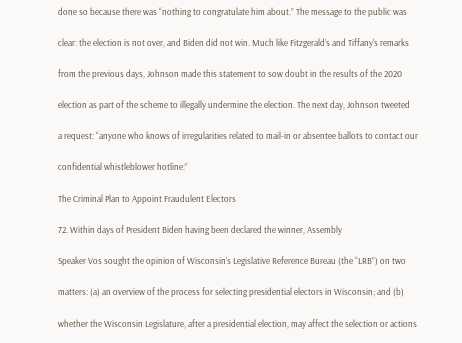done so because there was “nothing to congratulate him about.” The message to the public was

clear: the election is not over, and Biden did not win. Much like Fitzgerald’s and Tiffany's remarks

from the previous days, Johnson made this statement to sow doubt in the results of the 2020

election as part of the scheme to illegally undermine the election. The next day, Johnson tweeted

a request: “anyone who knows of irregularities related to mail-in or absentee ballots to contact our

confidential whistleblower hotline:”

The Criminal Plan to Appoint Fraudulent Electors

72. Within days of President Biden having been declared the winner, Assembly

Speaker Vos sought the opinion of Wisconsin’s Legislative Reference Bureau (the “LRB”) on two

matters: (a) an overview of the process for selecting presidential electors in Wisconsin; and (b)

whether the Wisconsin Legislature, after a presidential election, may affect the selection or actions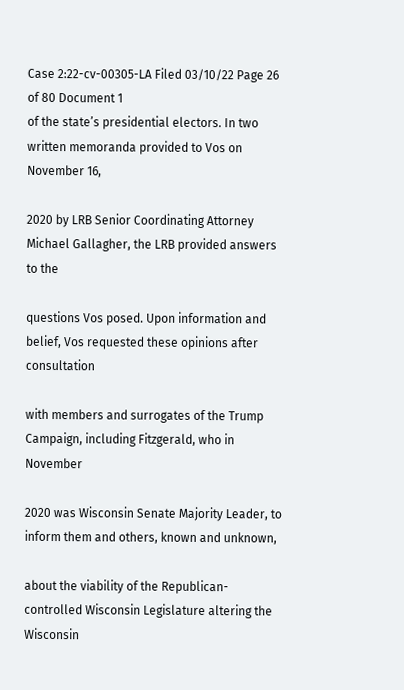Case 2:22-cv-00305-LA Filed 03/10/22 Page 26 of 80 Document 1
of the state’s presidential electors. In two written memoranda provided to Vos on November 16,

2020 by LRB Senior Coordinating Attorney Michael Gallagher, the LRB provided answers to the

questions Vos posed. Upon information and belief, Vos requested these opinions after consultation

with members and surrogates of the Trump Campaign, including Fitzgerald, who in November

2020 was Wisconsin Senate Majority Leader, to inform them and others, known and unknown,

about the viability of the Republican-controlled Wisconsin Legislature altering the Wisconsin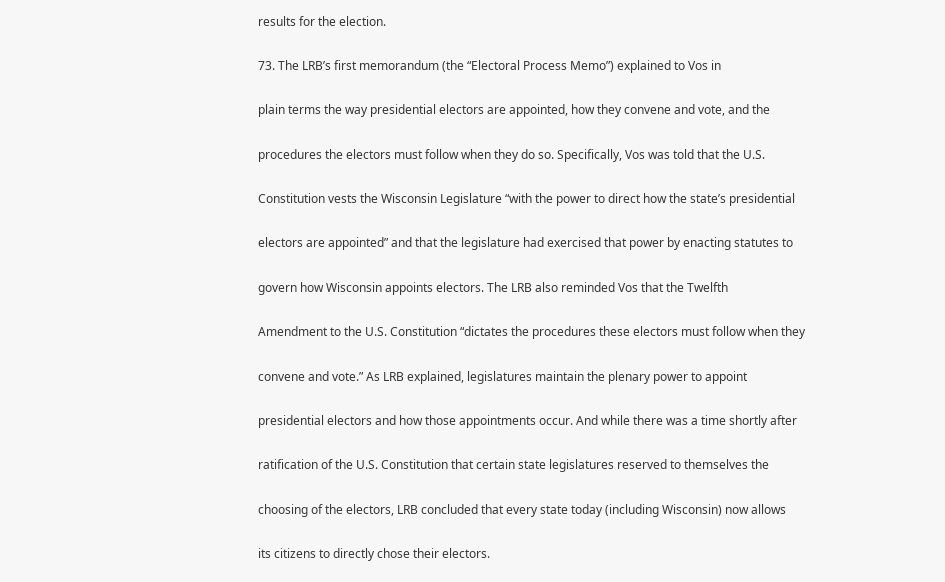results for the election.

73. The LRB’s first memorandum (the “Electoral Process Memo”) explained to Vos in

plain terms the way presidential electors are appointed, how they convene and vote, and the

procedures the electors must follow when they do so. Specifically, Vos was told that the U.S.

Constitution vests the Wisconsin Legislature “with the power to direct how the state’s presidential

electors are appointed” and that the legislature had exercised that power by enacting statutes to

govern how Wisconsin appoints electors. The LRB also reminded Vos that the Twelfth

Amendment to the U.S. Constitution “dictates the procedures these electors must follow when they

convene and vote.” As LRB explained, legislatures maintain the plenary power to appoint

presidential electors and how those appointments occur. And while there was a time shortly after

ratification of the U.S. Constitution that certain state legislatures reserved to themselves the

choosing of the electors, LRB concluded that every state today (including Wisconsin) now allows

its citizens to directly chose their electors.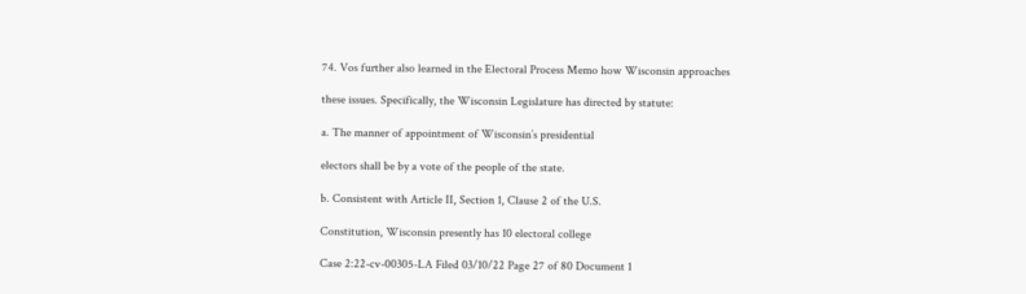74. Vos further also learned in the Electoral Process Memo how Wisconsin approaches

these issues. Specifically, the Wisconsin Legislature has directed by statute:

a. The manner of appointment of Wisconsin’s presidential

electors shall be by a vote of the people of the state.

b. Consistent with Article II, Section 1, Clause 2 of the U.S.

Constitution, Wisconsin presently has 10 electoral college

Case 2:22-cv-00305-LA Filed 03/10/22 Page 27 of 80 Document 1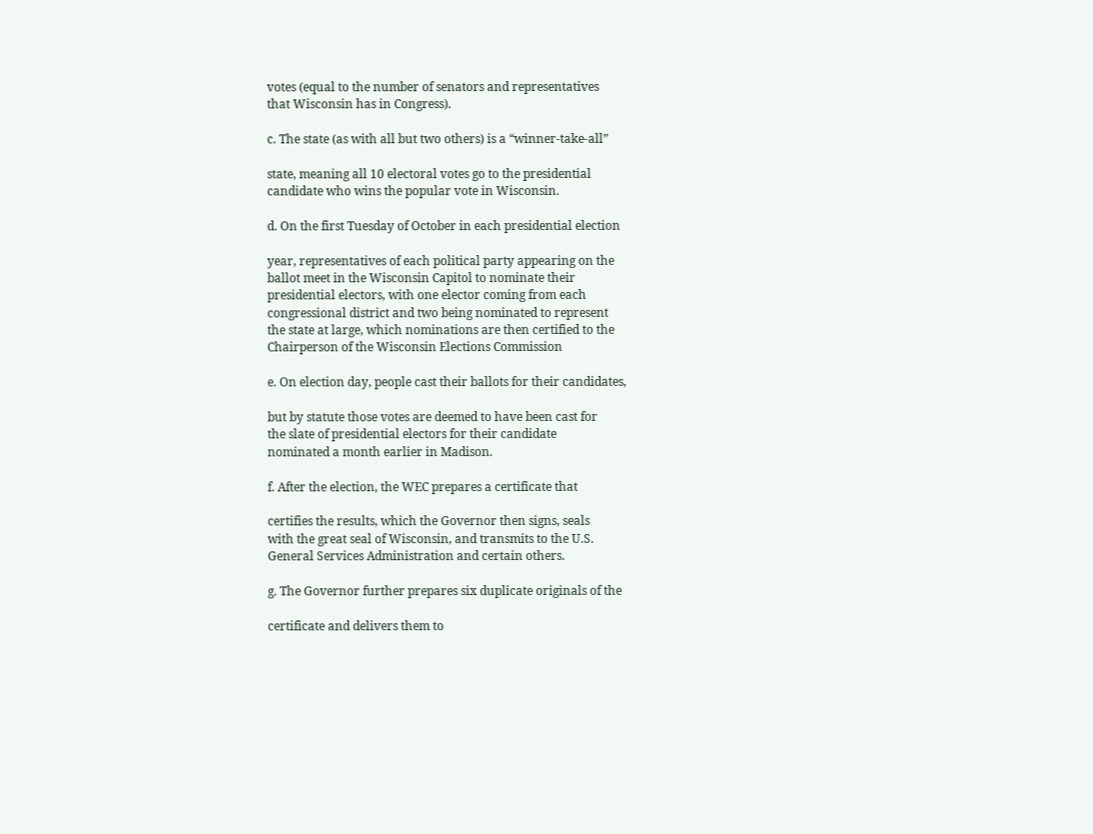votes (equal to the number of senators and representatives
that Wisconsin has in Congress).

c. The state (as with all but two others) is a “winner-take-all”

state, meaning all 10 electoral votes go to the presidential
candidate who wins the popular vote in Wisconsin.

d. On the first Tuesday of October in each presidential election

year, representatives of each political party appearing on the
ballot meet in the Wisconsin Capitol to nominate their
presidential electors, with one elector coming from each
congressional district and two being nominated to represent
the state at large, which nominations are then certified to the
Chairperson of the Wisconsin Elections Commission

e. On election day, people cast their ballots for their candidates,

but by statute those votes are deemed to have been cast for
the slate of presidential electors for their candidate
nominated a month earlier in Madison.

f. After the election, the WEC prepares a certificate that

certifies the results, which the Governor then signs, seals
with the great seal of Wisconsin, and transmits to the U.S.
General Services Administration and certain others.

g. The Governor further prepares six duplicate originals of the

certificate and delivers them to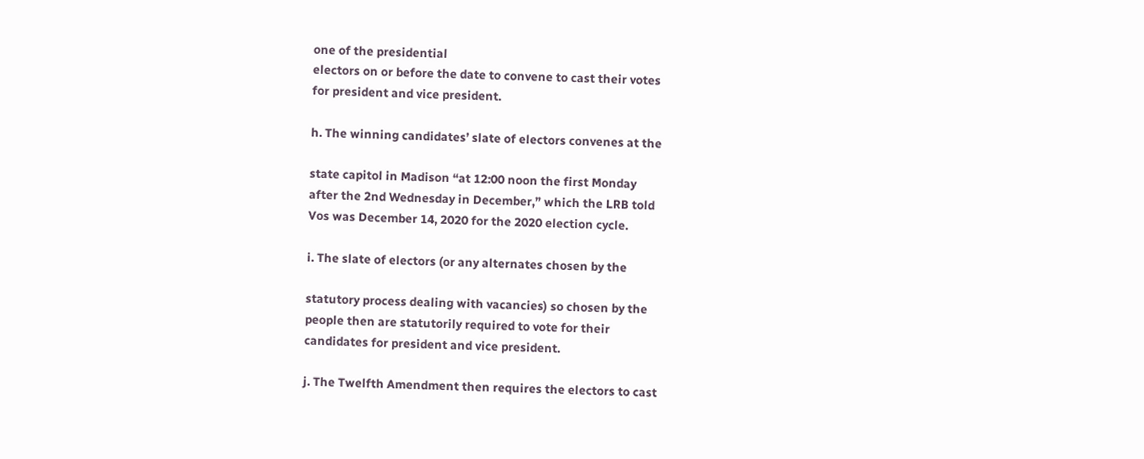one of the presidential
electors on or before the date to convene to cast their votes
for president and vice president.

h. The winning candidates’ slate of electors convenes at the

state capitol in Madison “at 12:00 noon the first Monday
after the 2nd Wednesday in December,” which the LRB told
Vos was December 14, 2020 for the 2020 election cycle.

i. The slate of electors (or any alternates chosen by the

statutory process dealing with vacancies) so chosen by the
people then are statutorily required to vote for their
candidates for president and vice president.

j. The Twelfth Amendment then requires the electors to cast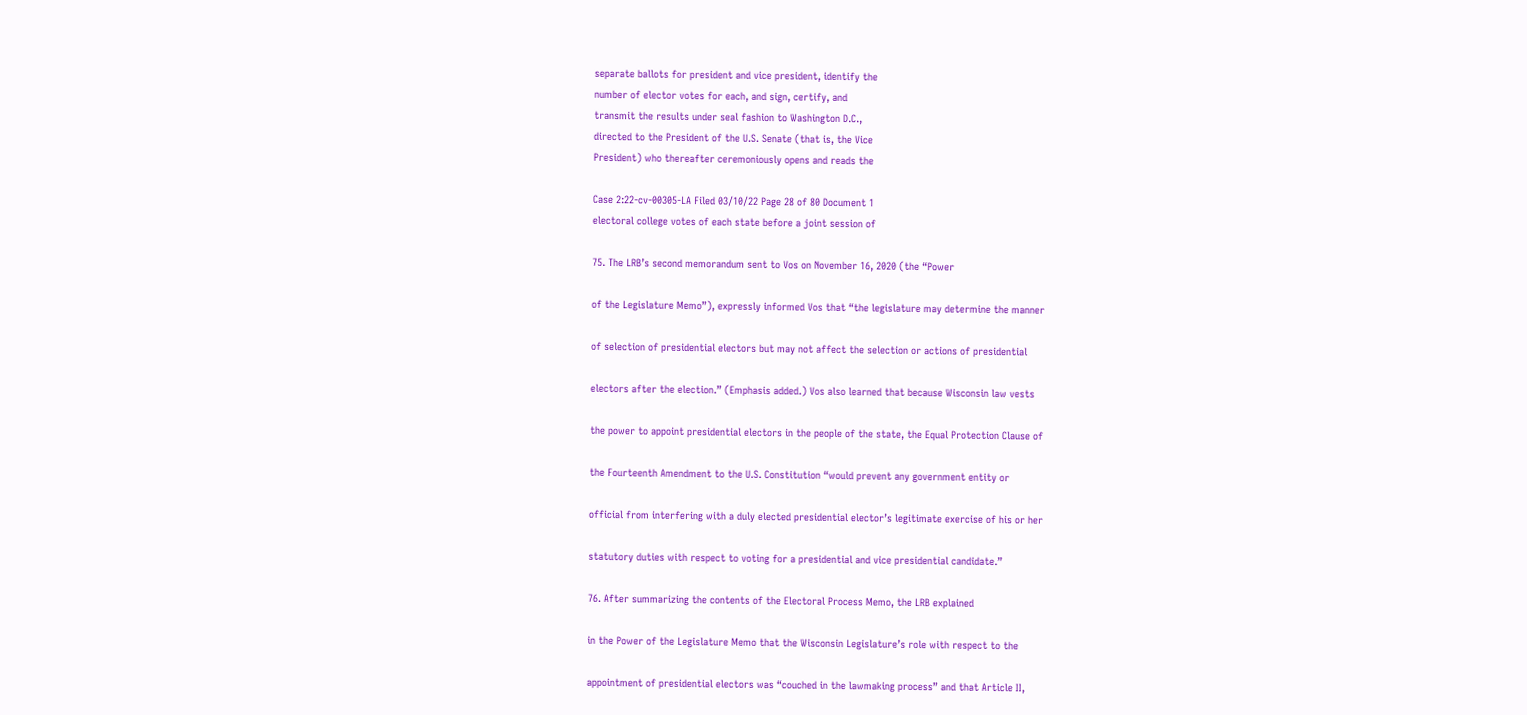separate ballots for president and vice president, identify the
number of elector votes for each, and sign, certify, and
transmit the results under seal fashion to Washington D.C.,
directed to the President of the U.S. Senate (that is, the Vice
President) who thereafter ceremoniously opens and reads the

Case 2:22-cv-00305-LA Filed 03/10/22 Page 28 of 80 Document 1
electoral college votes of each state before a joint session of

75. The LRB’s second memorandum sent to Vos on November 16, 2020 (the “Power

of the Legislature Memo”), expressly informed Vos that “the legislature may determine the manner

of selection of presidential electors but may not affect the selection or actions of presidential

electors after the election.” (Emphasis added.) Vos also learned that because Wisconsin law vests

the power to appoint presidential electors in the people of the state, the Equal Protection Clause of

the Fourteenth Amendment to the U.S. Constitution “would prevent any government entity or

official from interfering with a duly elected presidential elector’s legitimate exercise of his or her

statutory duties with respect to voting for a presidential and vice presidential candidate.”

76. After summarizing the contents of the Electoral Process Memo, the LRB explained

in the Power of the Legislature Memo that the Wisconsin Legislature’s role with respect to the

appointment of presidential electors was “couched in the lawmaking process” and that Article II,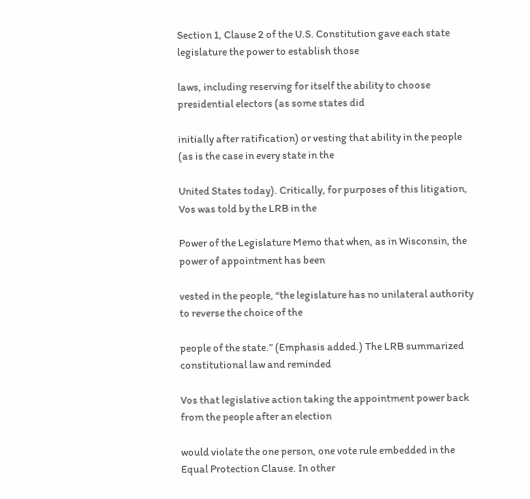Section 1, Clause 2 of the U.S. Constitution gave each state legislature the power to establish those

laws, including reserving for itself the ability to choose presidential electors (as some states did

initially after ratification) or vesting that ability in the people (as is the case in every state in the

United States today). Critically, for purposes of this litigation, Vos was told by the LRB in the

Power of the Legislature Memo that when, as in Wisconsin, the power of appointment has been

vested in the people, “the legislature has no unilateral authority to reverse the choice of the

people of the state.” (Emphasis added.) The LRB summarized constitutional law and reminded

Vos that legislative action taking the appointment power back from the people after an election

would violate the one person, one vote rule embedded in the Equal Protection Clause. In other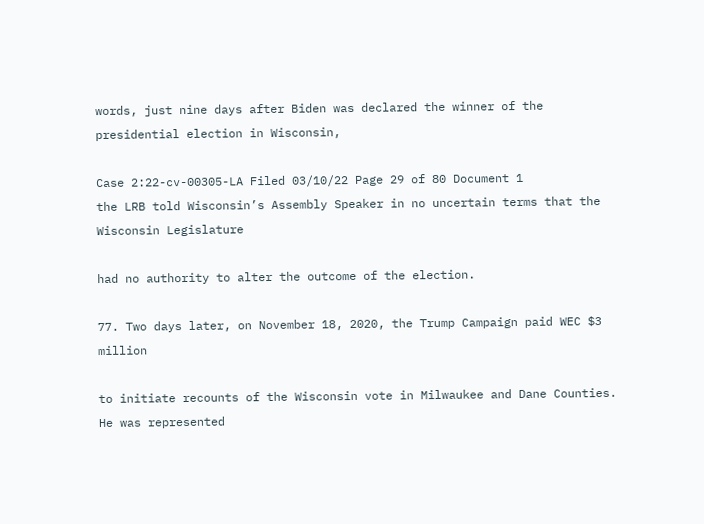words, just nine days after Biden was declared the winner of the presidential election in Wisconsin,

Case 2:22-cv-00305-LA Filed 03/10/22 Page 29 of 80 Document 1
the LRB told Wisconsin’s Assembly Speaker in no uncertain terms that the Wisconsin Legislature

had no authority to alter the outcome of the election.

77. Two days later, on November 18, 2020, the Trump Campaign paid WEC $3 million

to initiate recounts of the Wisconsin vote in Milwaukee and Dane Counties. He was represented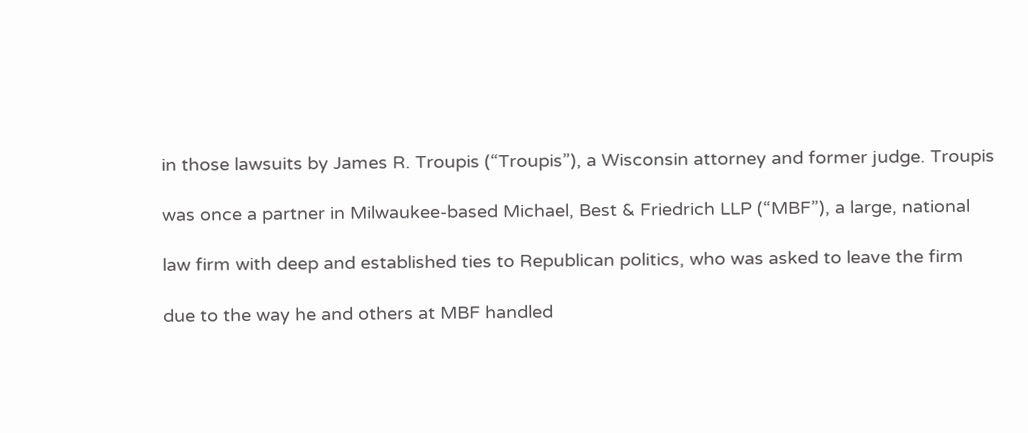in those lawsuits by James R. Troupis (“Troupis”), a Wisconsin attorney and former judge. Troupis

was once a partner in Milwaukee-based Michael, Best & Friedrich LLP (“MBF”), a large, national

law firm with deep and established ties to Republican politics, who was asked to leave the firm

due to the way he and others at MBF handled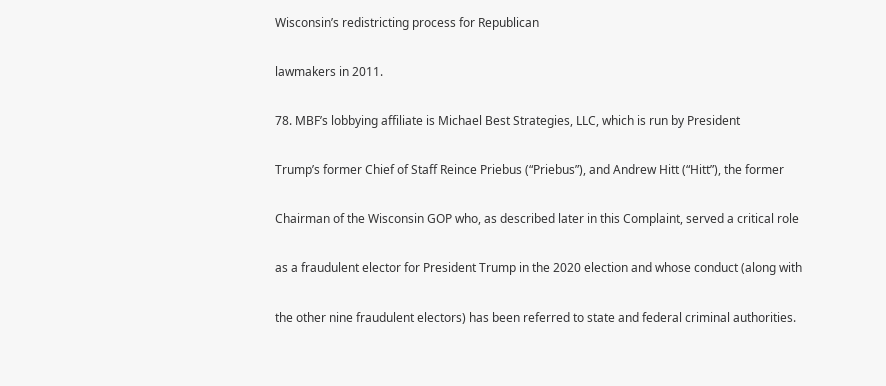Wisconsin’s redistricting process for Republican

lawmakers in 2011.

78. MBF’s lobbying affiliate is Michael Best Strategies, LLC, which is run by President

Trump’s former Chief of Staff Reince Priebus (“Priebus”), and Andrew Hitt (“Hitt”), the former

Chairman of the Wisconsin GOP who, as described later in this Complaint, served a critical role

as a fraudulent elector for President Trump in the 2020 election and whose conduct (along with

the other nine fraudulent electors) has been referred to state and federal criminal authorities.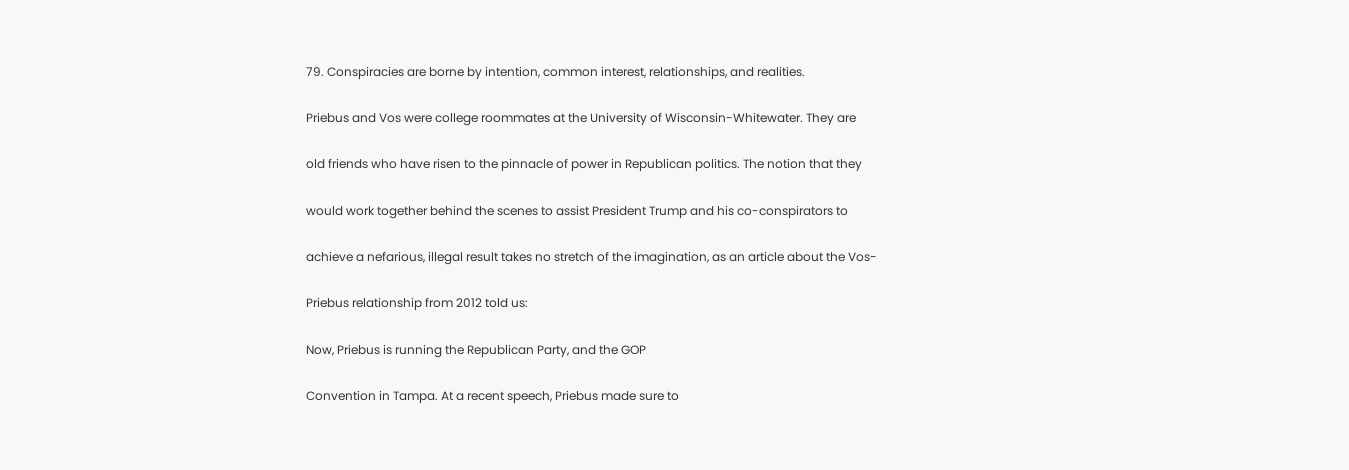79. Conspiracies are borne by intention, common interest, relationships, and realities.

Priebus and Vos were college roommates at the University of Wisconsin-Whitewater. They are

old friends who have risen to the pinnacle of power in Republican politics. The notion that they

would work together behind the scenes to assist President Trump and his co-conspirators to

achieve a nefarious, illegal result takes no stretch of the imagination, as an article about the Vos-

Priebus relationship from 2012 told us:

Now, Priebus is running the Republican Party, and the GOP

Convention in Tampa. At a recent speech, Priebus made sure to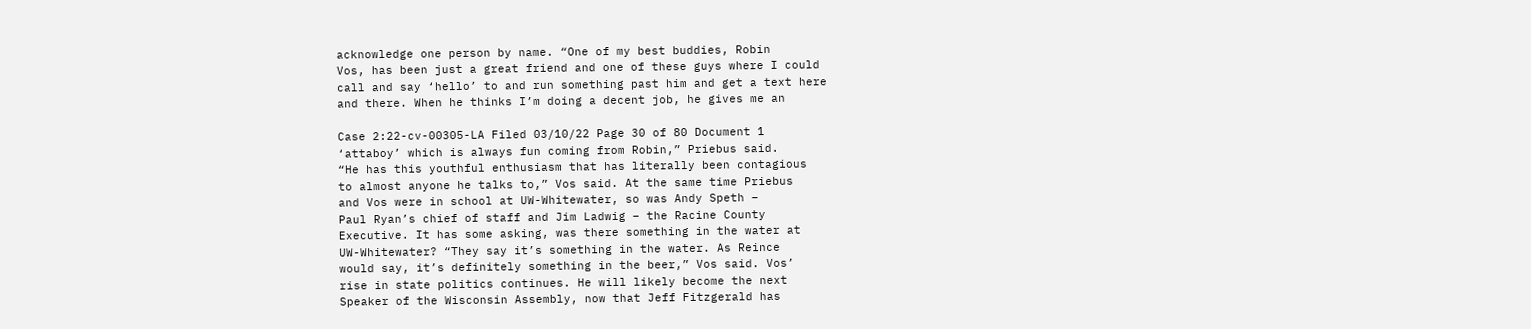acknowledge one person by name. “One of my best buddies, Robin
Vos, has been just a great friend and one of these guys where I could
call and say ‘hello’ to and run something past him and get a text here
and there. When he thinks I’m doing a decent job, he gives me an

Case 2:22-cv-00305-LA Filed 03/10/22 Page 30 of 80 Document 1
‘attaboy’ which is always fun coming from Robin,” Priebus said.
“He has this youthful enthusiasm that has literally been contagious
to almost anyone he talks to,” Vos said. At the same time Priebus
and Vos were in school at UW-Whitewater, so was Andy Speth –
Paul Ryan’s chief of staff and Jim Ladwig – the Racine County
Executive. It has some asking, was there something in the water at
UW-Whitewater? “They say it’s something in the water. As Reince
would say, it’s definitely something in the beer,” Vos said. Vos’
rise in state politics continues. He will likely become the next
Speaker of the Wisconsin Assembly, now that Jeff Fitzgerald has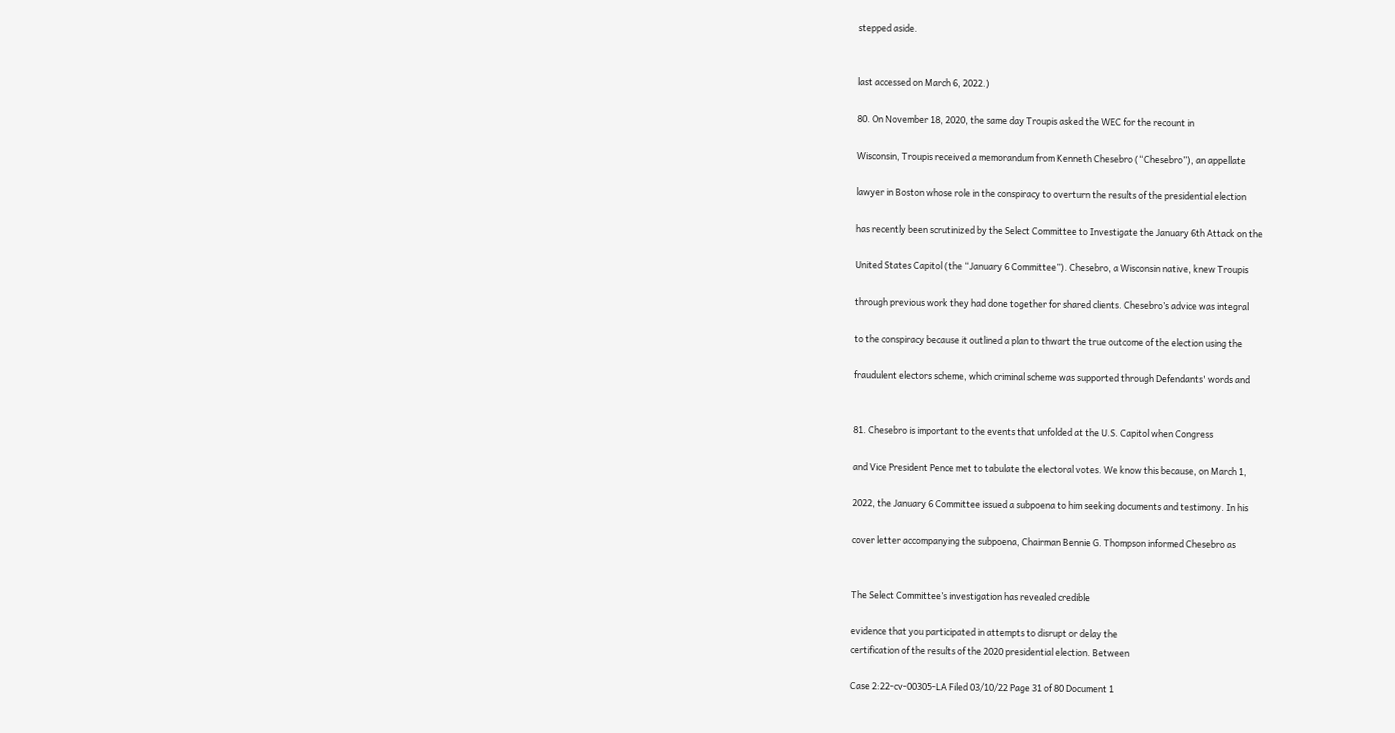stepped aside.


last accessed on March 6, 2022.)

80. On November 18, 2020, the same day Troupis asked the WEC for the recount in

Wisconsin, Troupis received a memorandum from Kenneth Chesebro (“Chesebro”), an appellate

lawyer in Boston whose role in the conspiracy to overturn the results of the presidential election

has recently been scrutinized by the Select Committee to Investigate the January 6th Attack on the

United States Capitol (the “January 6 Committee”). Chesebro, a Wisconsin native, knew Troupis

through previous work they had done together for shared clients. Chesebro’s advice was integral

to the conspiracy because it outlined a plan to thwart the true outcome of the election using the

fraudulent electors scheme, which criminal scheme was supported through Defendants' words and


81. Chesebro is important to the events that unfolded at the U.S. Capitol when Congress

and Vice President Pence met to tabulate the electoral votes. We know this because, on March 1,

2022, the January 6 Committee issued a subpoena to him seeking documents and testimony. In his

cover letter accompanying the subpoena, Chairman Bennie G. Thompson informed Chesebro as


The Select Committee’s investigation has revealed credible

evidence that you participated in attempts to disrupt or delay the
certification of the results of the 2020 presidential election. Between

Case 2:22-cv-00305-LA Filed 03/10/22 Page 31 of 80 Document 1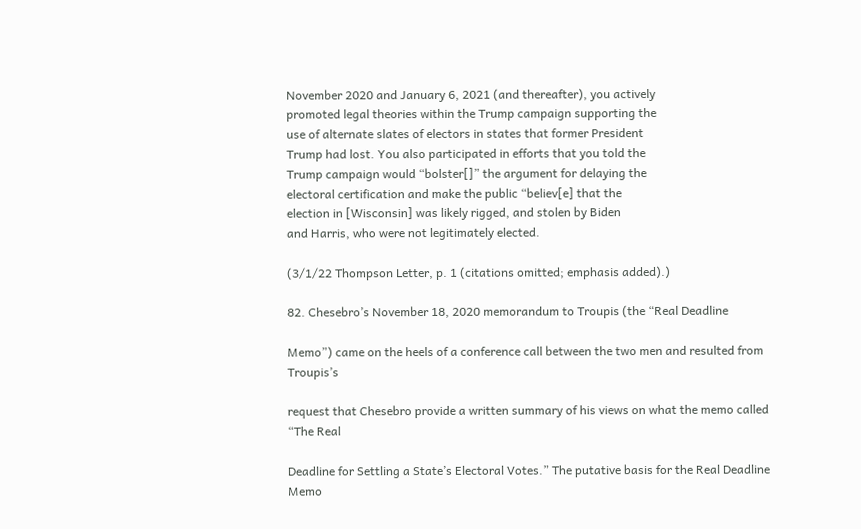November 2020 and January 6, 2021 (and thereafter), you actively
promoted legal theories within the Trump campaign supporting the
use of alternate slates of electors in states that former President
Trump had lost. You also participated in efforts that you told the
Trump campaign would “bolster[]” the argument for delaying the
electoral certification and make the public “believ[e] that the
election in [Wisconsin] was likely rigged, and stolen by Biden
and Harris, who were not legitimately elected.

(3/1/22 Thompson Letter, p. 1 (citations omitted; emphasis added).)

82. Chesebro’s November 18, 2020 memorandum to Troupis (the “Real Deadline

Memo”) came on the heels of a conference call between the two men and resulted from Troupis’s

request that Chesebro provide a written summary of his views on what the memo called “The Real

Deadline for Settling a State’s Electoral Votes.” The putative basis for the Real Deadline Memo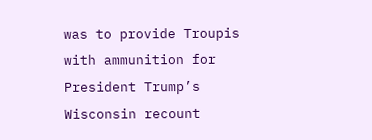was to provide Troupis with ammunition for President Trump’s Wisconsin recount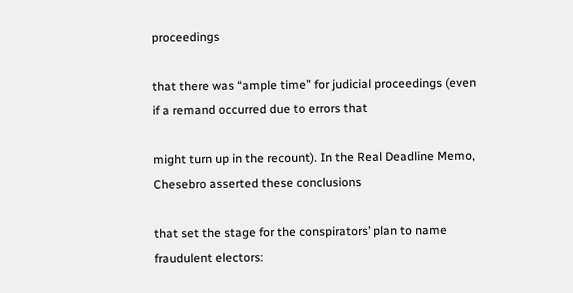proceedings

that there was “ample time” for judicial proceedings (even if a remand occurred due to errors that

might turn up in the recount). In the Real Deadline Memo, Chesebro asserted these conclusions

that set the stage for the conspirators’ plan to name fraudulent electors: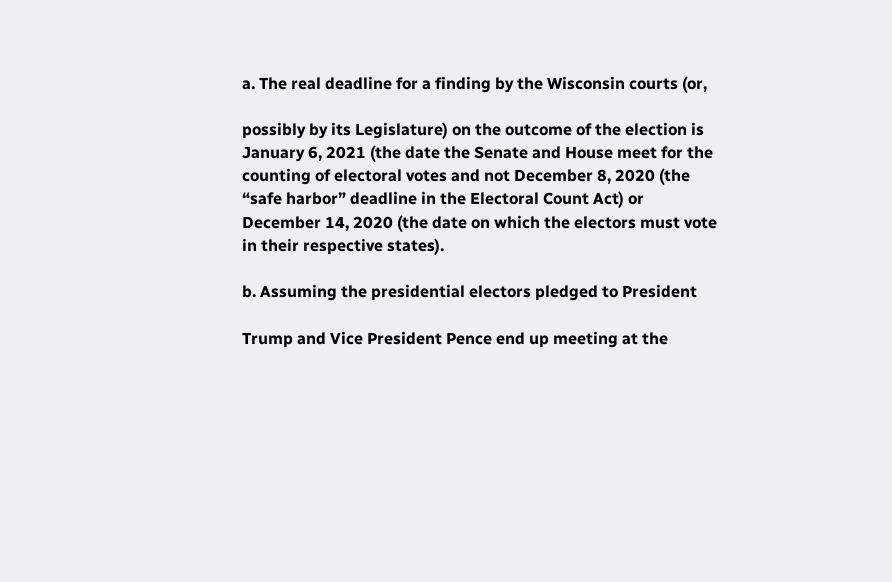a. The real deadline for a finding by the Wisconsin courts (or,

possibly by its Legislature) on the outcome of the election is
January 6, 2021 (the date the Senate and House meet for the
counting of electoral votes and not December 8, 2020 (the
“safe harbor” deadline in the Electoral Count Act) or
December 14, 2020 (the date on which the electors must vote
in their respective states).

b. Assuming the presidential electors pledged to President

Trump and Vice President Pence end up meeting at the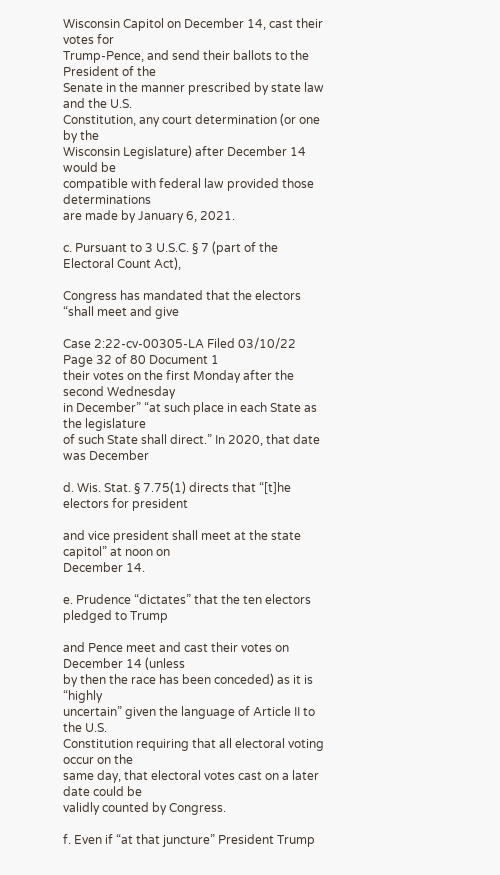Wisconsin Capitol on December 14, cast their votes for
Trump-Pence, and send their ballots to the President of the
Senate in the manner prescribed by state law and the U.S.
Constitution, any court determination (or one by the
Wisconsin Legislature) after December 14 would be
compatible with federal law provided those determinations
are made by January 6, 2021.

c. Pursuant to 3 U.S.C. § 7 (part of the Electoral Count Act),

Congress has mandated that the electors “shall meet and give

Case 2:22-cv-00305-LA Filed 03/10/22 Page 32 of 80 Document 1
their votes on the first Monday after the second Wednesday
in December” “at such place in each State as the legislature
of such State shall direct.” In 2020, that date was December

d. Wis. Stat. § 7.75(1) directs that “[t]he electors for president

and vice president shall meet at the state capitol” at noon on
December 14.

e. Prudence “dictates” that the ten electors pledged to Trump

and Pence meet and cast their votes on December 14 (unless
by then the race has been conceded) as it is “highly
uncertain” given the language of Article II to the U.S.
Constitution requiring that all electoral voting occur on the
same day, that electoral votes cast on a later date could be
validly counted by Congress.

f. Even if “at that juncture” President Trump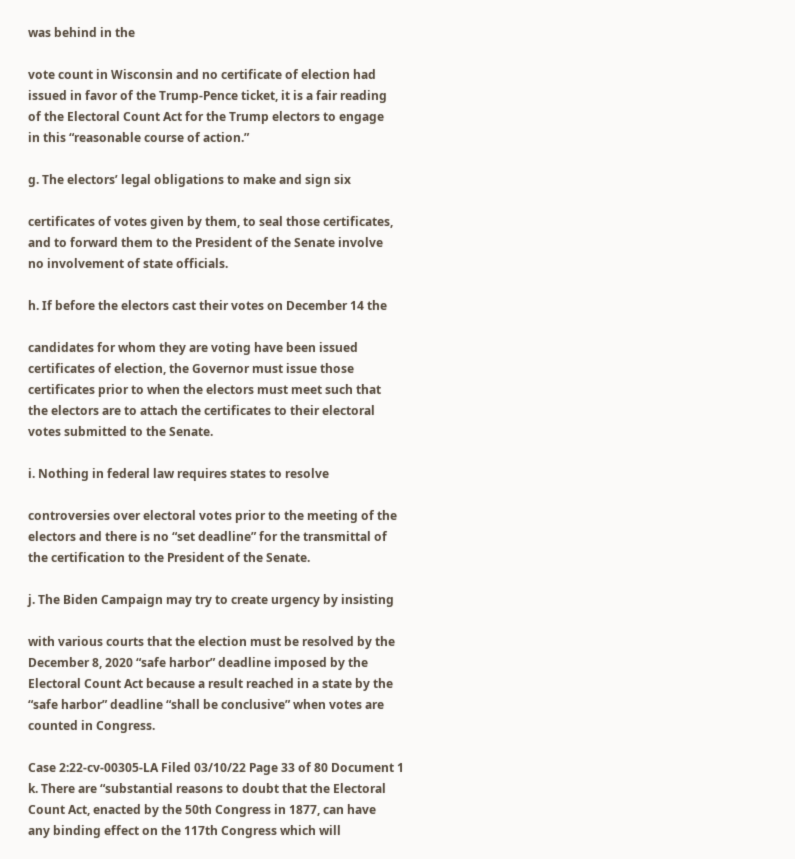was behind in the

vote count in Wisconsin and no certificate of election had
issued in favor of the Trump-Pence ticket, it is a fair reading
of the Electoral Count Act for the Trump electors to engage
in this “reasonable course of action.”

g. The electors’ legal obligations to make and sign six

certificates of votes given by them, to seal those certificates,
and to forward them to the President of the Senate involve
no involvement of state officials.

h. If before the electors cast their votes on December 14 the

candidates for whom they are voting have been issued
certificates of election, the Governor must issue those
certificates prior to when the electors must meet such that
the electors are to attach the certificates to their electoral
votes submitted to the Senate.

i. Nothing in federal law requires states to resolve

controversies over electoral votes prior to the meeting of the
electors and there is no “set deadline” for the transmittal of
the certification to the President of the Senate.

j. The Biden Campaign may try to create urgency by insisting

with various courts that the election must be resolved by the
December 8, 2020 “safe harbor” deadline imposed by the
Electoral Count Act because a result reached in a state by the
“safe harbor” deadline “shall be conclusive” when votes are
counted in Congress.

Case 2:22-cv-00305-LA Filed 03/10/22 Page 33 of 80 Document 1
k. There are “substantial reasons to doubt that the Electoral
Count Act, enacted by the 50th Congress in 1877, can have
any binding effect on the 117th Congress which will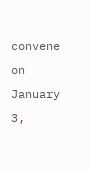convene on January 3,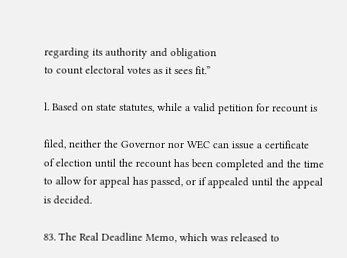regarding its authority and obligation
to count electoral votes as it sees fit.”

l. Based on state statutes, while a valid petition for recount is

filed, neither the Governor nor WEC can issue a certificate
of election until the recount has been completed and the time
to allow for appeal has passed, or if appealed until the appeal
is decided.

83. The Real Deadline Memo, which was released to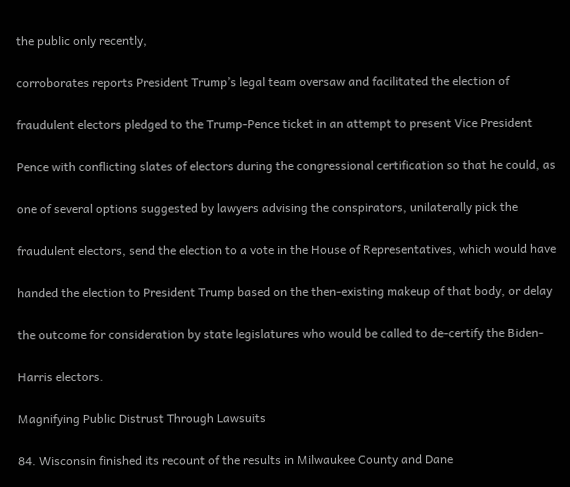the public only recently,

corroborates reports President Trump’s legal team oversaw and facilitated the election of

fraudulent electors pledged to the Trump-Pence ticket in an attempt to present Vice President

Pence with conflicting slates of electors during the congressional certification so that he could, as

one of several options suggested by lawyers advising the conspirators, unilaterally pick the

fraudulent electors, send the election to a vote in the House of Representatives, which would have

handed the election to President Trump based on the then-existing makeup of that body, or delay

the outcome for consideration by state legislatures who would be called to de-certify the Biden-

Harris electors.

Magnifying Public Distrust Through Lawsuits

84. Wisconsin finished its recount of the results in Milwaukee County and Dane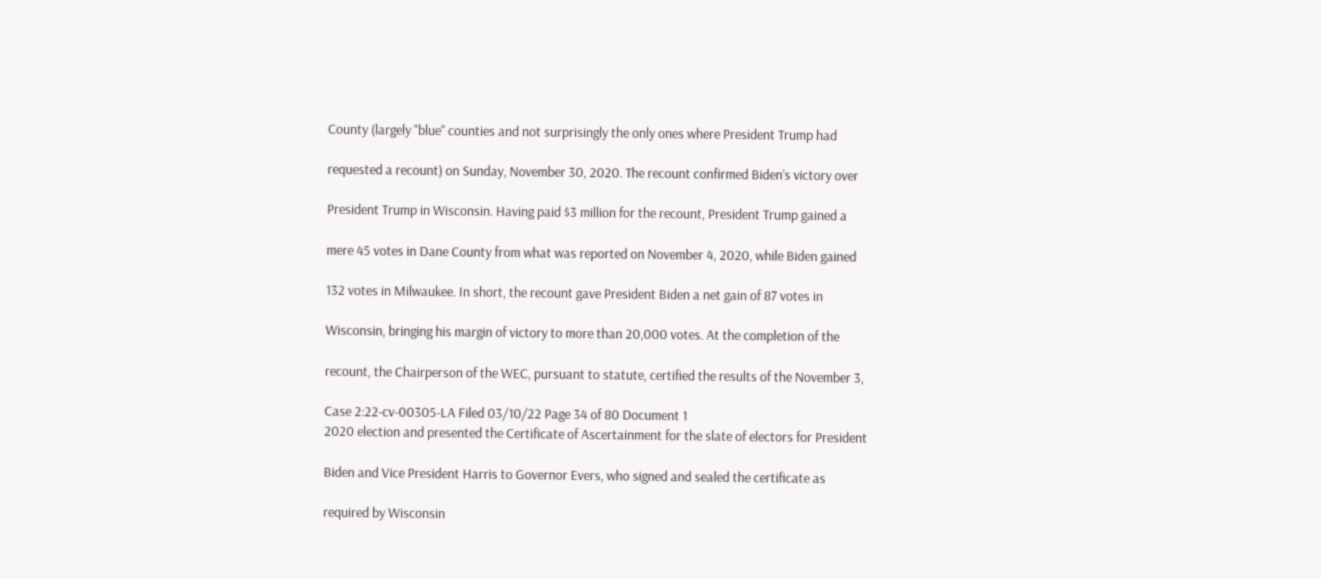County (largely "blue" counties and not surprisingly the only ones where President Trump had

requested a recount) on Sunday, November 30, 2020. The recount confirmed Biden’s victory over

President Trump in Wisconsin. Having paid $3 million for the recount, President Trump gained a

mere 45 votes in Dane County from what was reported on November 4, 2020, while Biden gained

132 votes in Milwaukee. In short, the recount gave President Biden a net gain of 87 votes in

Wisconsin, bringing his margin of victory to more than 20,000 votes. At the completion of the

recount, the Chairperson of the WEC, pursuant to statute, certified the results of the November 3,

Case 2:22-cv-00305-LA Filed 03/10/22 Page 34 of 80 Document 1
2020 election and presented the Certificate of Ascertainment for the slate of electors for President

Biden and Vice President Harris to Governor Evers, who signed and sealed the certificate as

required by Wisconsin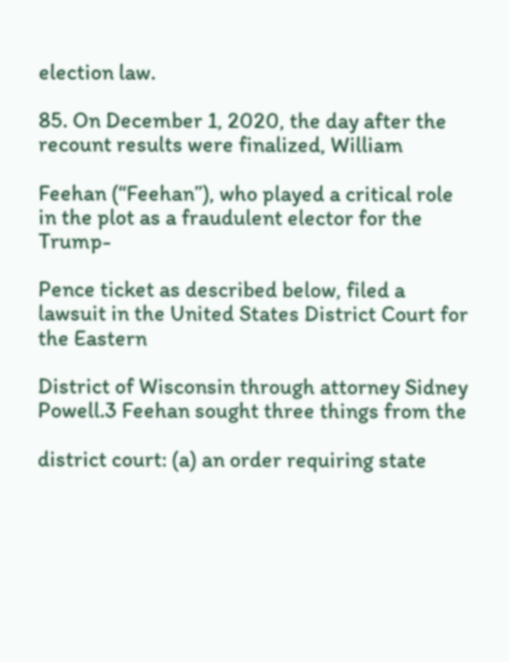election law.

85. On December 1, 2020, the day after the recount results were finalized, William

Feehan (“Feehan”), who played a critical role in the plot as a fraudulent elector for the Trump-

Pence ticket as described below, filed a lawsuit in the United States District Court for the Eastern

District of Wisconsin through attorney Sidney Powell.3 Feehan sought three things from the

district court: (a) an order requiring state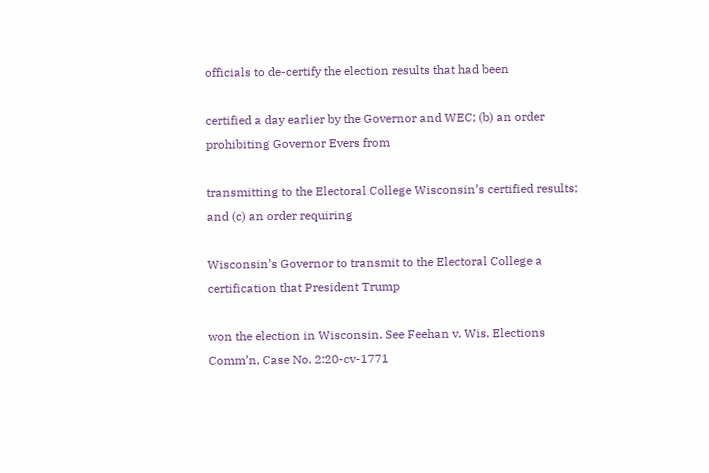officials to de-certify the election results that had been

certified a day earlier by the Governor and WEC; (b) an order prohibiting Governor Evers from

transmitting to the Electoral College Wisconsin’s certified results; and (c) an order requiring

Wisconsin’s Governor to transmit to the Electoral College a certification that President Trump

won the election in Wisconsin. See Feehan v. Wis. Elections Comm’n, Case No. 2:20-cv-1771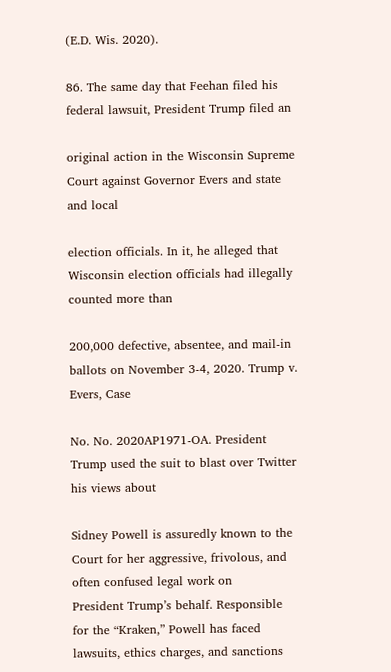(E.D. Wis. 2020).

86. The same day that Feehan filed his federal lawsuit, President Trump filed an

original action in the Wisconsin Supreme Court against Governor Evers and state and local

election officials. In it, he alleged that Wisconsin election officials had illegally counted more than

200,000 defective, absentee, and mail-in ballots on November 3-4, 2020. Trump v. Evers, Case

No. No. 2020AP1971-OA. President Trump used the suit to blast over Twitter his views about

Sidney Powell is assuredly known to the Court for her aggressive, frivolous, and often confused legal work on
President Trump’s behalf. Responsible for the “Kraken,” Powell has faced lawsuits, ethics charges, and sanctions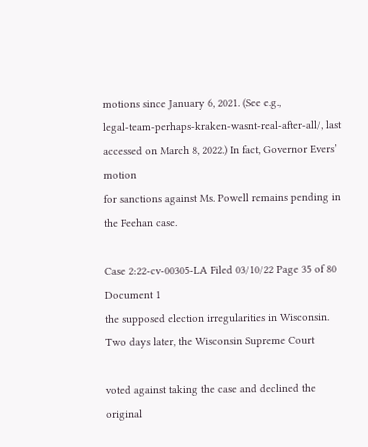motions since January 6, 2021. (See e.g.,
legal-team-perhaps-kraken-wasnt-real-after-all/, last accessed on March 8, 2022.) In fact, Governor Evers’ motion
for sanctions against Ms. Powell remains pending in the Feehan case.

Case 2:22-cv-00305-LA Filed 03/10/22 Page 35 of 80 Document 1
the supposed election irregularities in Wisconsin. Two days later, the Wisconsin Supreme Court

voted against taking the case and declined the original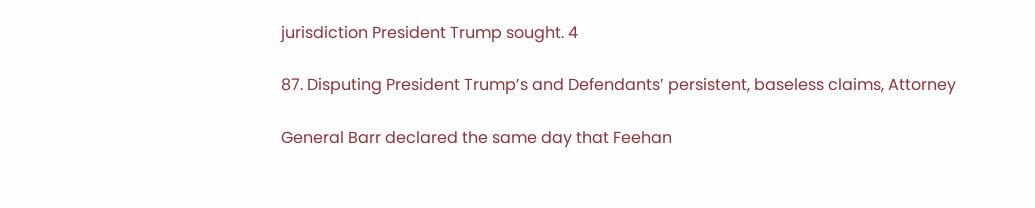jurisdiction President Trump sought. 4

87. Disputing President Trump’s and Defendants’ persistent, baseless claims, Attorney

General Barr declared the same day that Feehan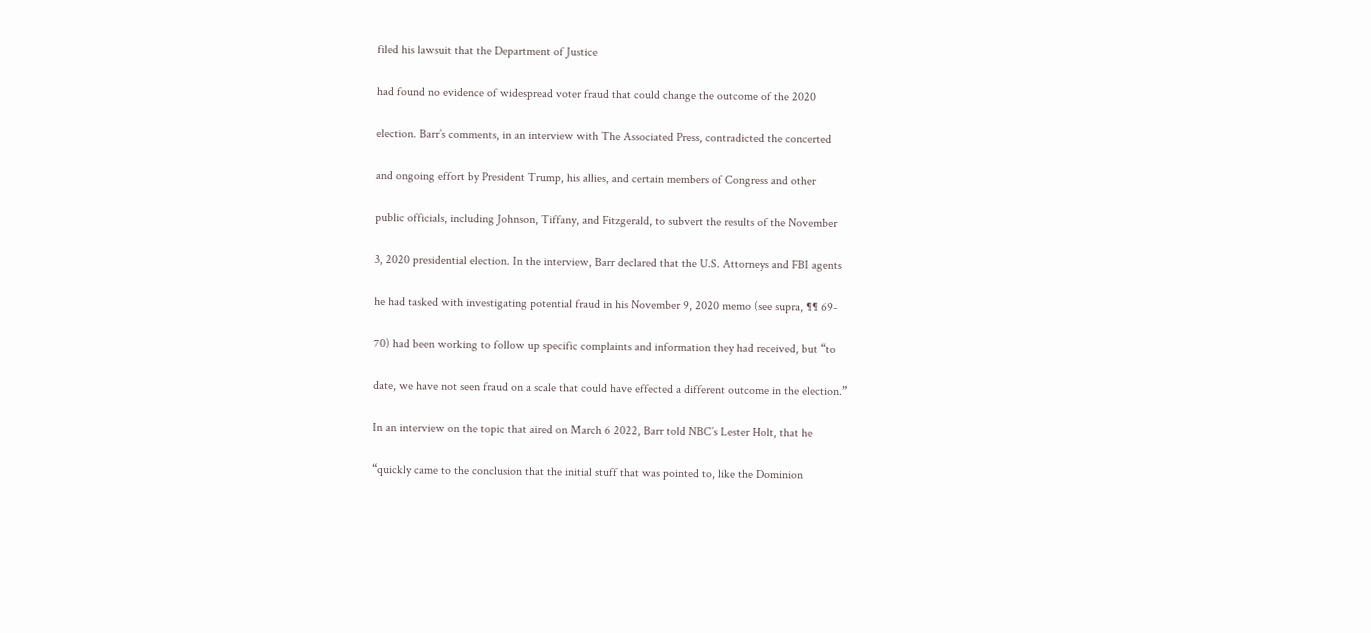filed his lawsuit that the Department of Justice

had found no evidence of widespread voter fraud that could change the outcome of the 2020

election. Barr’s comments, in an interview with The Associated Press, contradicted the concerted

and ongoing effort by President Trump, his allies, and certain members of Congress and other

public officials, including Johnson, Tiffany, and Fitzgerald, to subvert the results of the November

3, 2020 presidential election. In the interview, Barr declared that the U.S. Attorneys and FBI agents

he had tasked with investigating potential fraud in his November 9, 2020 memo (see supra, ¶¶ 69-

70) had been working to follow up specific complaints and information they had received, but “to

date, we have not seen fraud on a scale that could have effected a different outcome in the election.”

In an interview on the topic that aired on March 6 2022, Barr told NBC’s Lester Holt, that he

“quickly came to the conclusion that the initial stuff that was pointed to, like the Dominion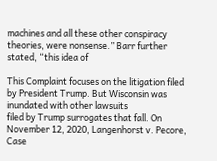machines and all these other conspiracy theories, were nonsense.” Barr further stated, “this idea of

This Complaint focuses on the litigation filed by President Trump. But Wisconsin was inundated with other lawsuits
filed by Trump surrogates that fall. On November 12, 2020, Langenhorst v. Pecore, Case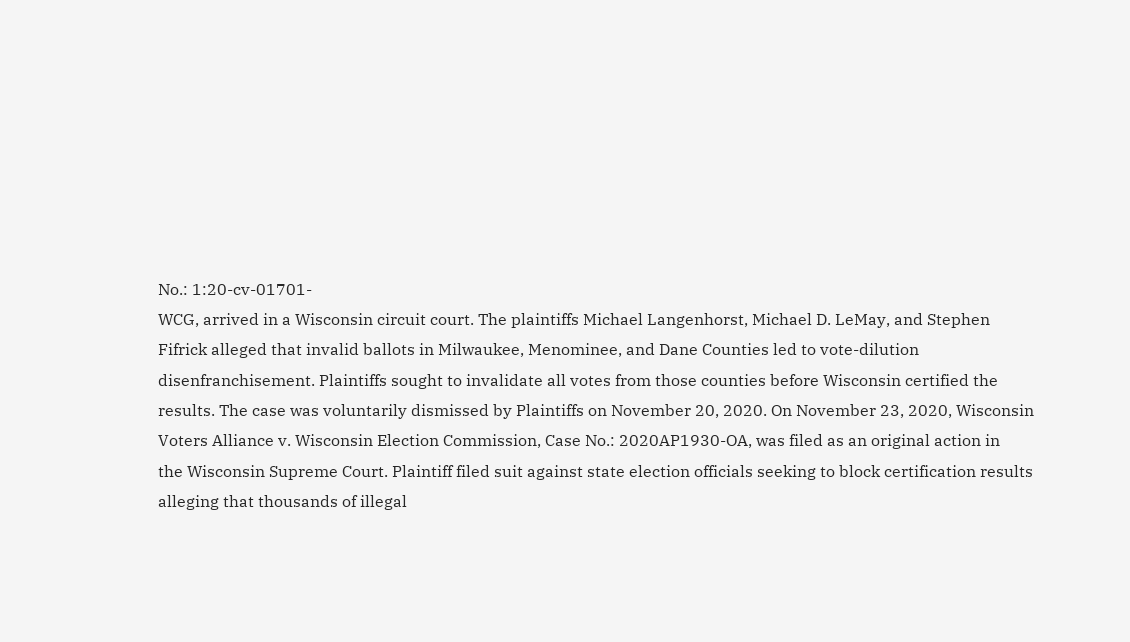No.: 1:20-cv-01701-
WCG, arrived in a Wisconsin circuit court. The plaintiffs Michael Langenhorst, Michael D. LeMay, and Stephen
Fifrick alleged that invalid ballots in Milwaukee, Menominee, and Dane Counties led to vote-dilution
disenfranchisement. Plaintiffs sought to invalidate all votes from those counties before Wisconsin certified the
results. The case was voluntarily dismissed by Plaintiffs on November 20, 2020. On November 23, 2020, Wisconsin
Voters Alliance v. Wisconsin Election Commission, Case No.: 2020AP1930-OA, was filed as an original action in
the Wisconsin Supreme Court. Plaintiff filed suit against state election officials seeking to block certification results
alleging that thousands of illegal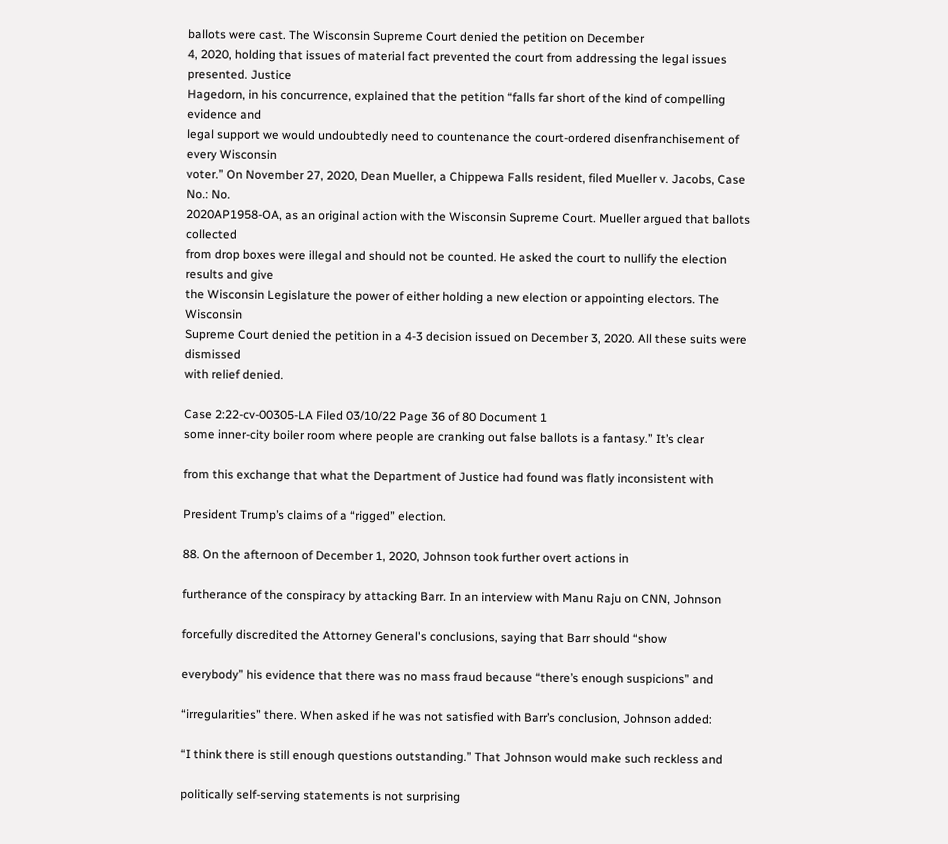ballots were cast. The Wisconsin Supreme Court denied the petition on December
4, 2020, holding that issues of material fact prevented the court from addressing the legal issues presented. Justice
Hagedorn, in his concurrence, explained that the petition “falls far short of the kind of compelling evidence and
legal support we would undoubtedly need to countenance the court-ordered disenfranchisement of every Wisconsin
voter.” On November 27, 2020, Dean Mueller, a Chippewa Falls resident, filed Mueller v. Jacobs, Case No.: No.
2020AP1958-OA, as an original action with the Wisconsin Supreme Court. Mueller argued that ballots collected
from drop boxes were illegal and should not be counted. He asked the court to nullify the election results and give
the Wisconsin Legislature the power of either holding a new election or appointing electors. The Wisconsin
Supreme Court denied the petition in a 4-3 decision issued on December 3, 2020. All these suits were dismissed
with relief denied.

Case 2:22-cv-00305-LA Filed 03/10/22 Page 36 of 80 Document 1
some inner-city boiler room where people are cranking out false ballots is a fantasy.” It’s clear

from this exchange that what the Department of Justice had found was flatly inconsistent with

President Trump’s claims of a “rigged” election.

88. On the afternoon of December 1, 2020, Johnson took further overt actions in

furtherance of the conspiracy by attacking Barr. In an interview with Manu Raju on CNN, Johnson

forcefully discredited the Attorney General's conclusions, saying that Barr should “show

everybody” his evidence that there was no mass fraud because “there’s enough suspicions” and

“irregularities” there. When asked if he was not satisfied with Barr’s conclusion, Johnson added:

“I think there is still enough questions outstanding.” That Johnson would make such reckless and

politically self-serving statements is not surprising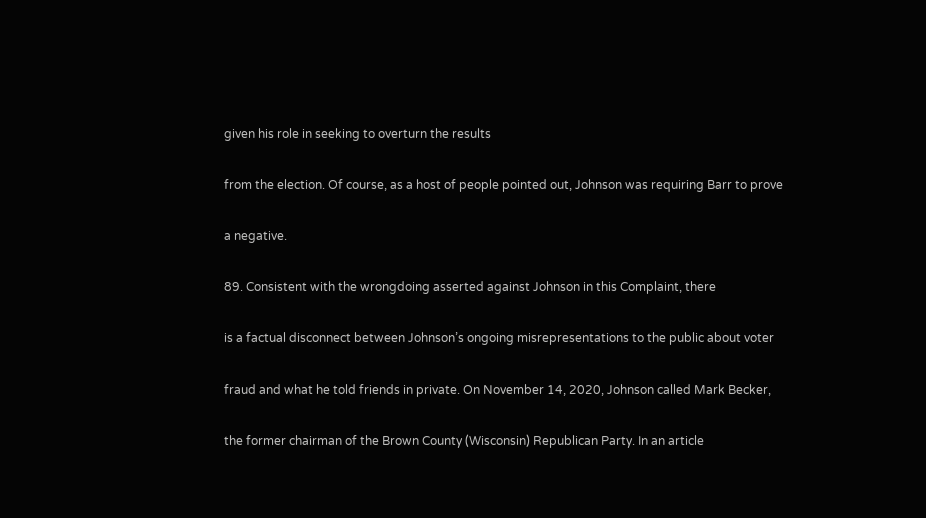given his role in seeking to overturn the results

from the election. Of course, as a host of people pointed out, Johnson was requiring Barr to prove

a negative.

89. Consistent with the wrongdoing asserted against Johnson in this Complaint, there

is a factual disconnect between Johnson’s ongoing misrepresentations to the public about voter

fraud and what he told friends in private. On November 14, 2020, Johnson called Mark Becker,

the former chairman of the Brown County (Wisconsin) Republican Party. In an article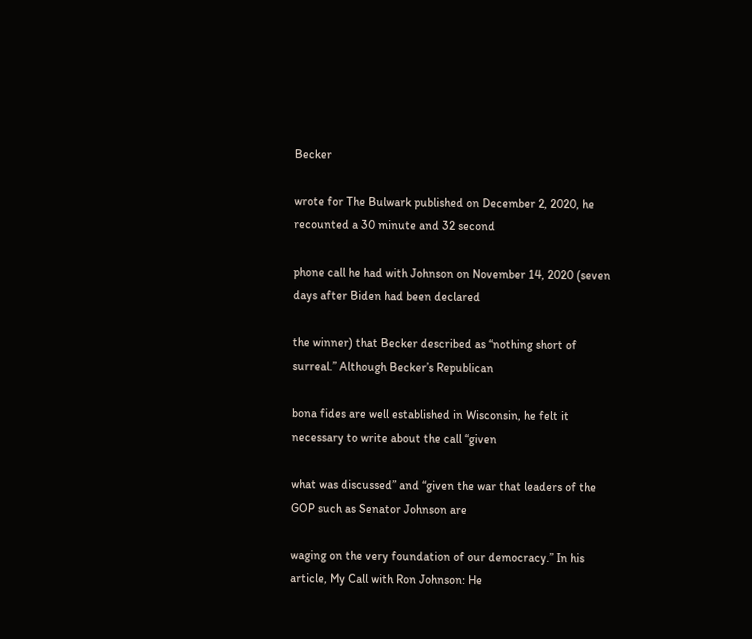Becker

wrote for The Bulwark published on December 2, 2020, he recounted a 30 minute and 32 second

phone call he had with Johnson on November 14, 2020 (seven days after Biden had been declared

the winner) that Becker described as “nothing short of surreal.” Although Becker’s Republican

bona fides are well established in Wisconsin, he felt it necessary to write about the call “given

what was discussed” and “given the war that leaders of the GOP such as Senator Johnson are

waging on the very foundation of our democracy.” In his article, My Call with Ron Johnson: He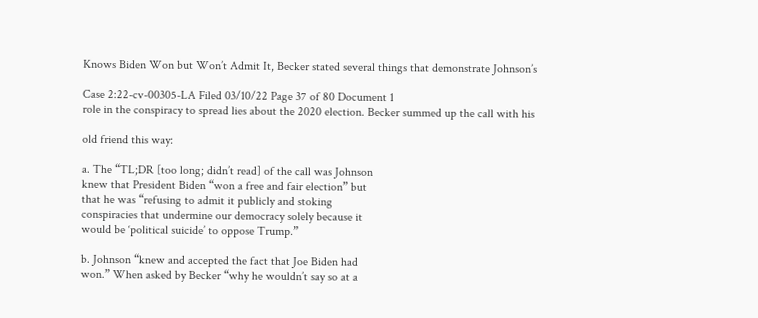Knows Biden Won but Won’t Admit It, Becker stated several things that demonstrate Johnson’s

Case 2:22-cv-00305-LA Filed 03/10/22 Page 37 of 80 Document 1
role in the conspiracy to spread lies about the 2020 election. Becker summed up the call with his

old friend this way:

a. The “TL;DR [too long; didn’t read] of the call was Johnson
knew that President Biden “won a free and fair election” but
that he was “refusing to admit it publicly and stoking
conspiracies that undermine our democracy solely because it
would be ‘political suicide’ to oppose Trump.”

b. Johnson “knew and accepted the fact that Joe Biden had
won.” When asked by Becker “why he wouldn’t say so at a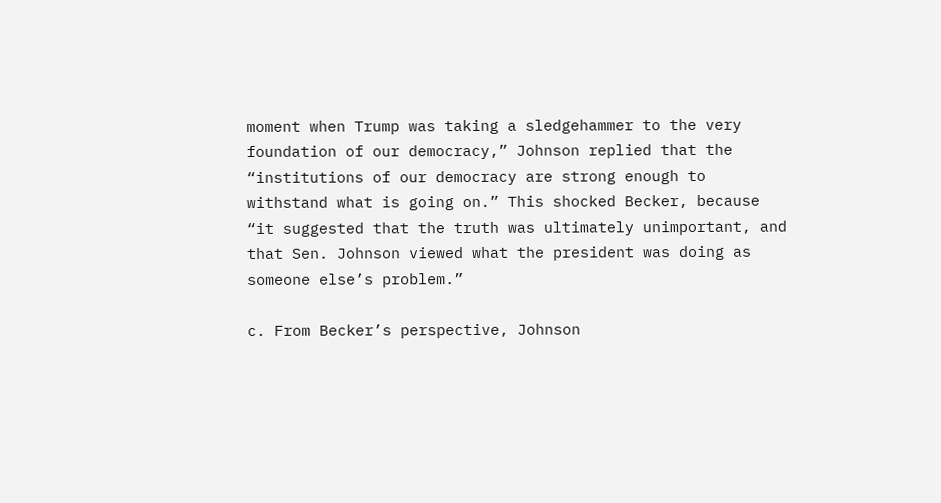moment when Trump was taking a sledgehammer to the very
foundation of our democracy,” Johnson replied that the
“institutions of our democracy are strong enough to
withstand what is going on.” This shocked Becker, because
“it suggested that the truth was ultimately unimportant, and
that Sen. Johnson viewed what the president was doing as
someone else’s problem.”

c. From Becker’s perspective, Johnson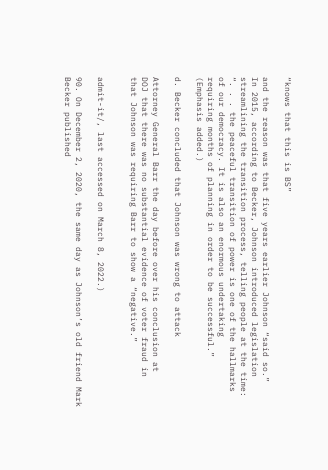“knows that this is BS”

and the reason was that five years earlier Johnson “said so.”
In 2015, according to Becker, Johnson introduced legislation
streamlining the transition process, telling people at the time:
“. . . the peaceful transition of power is one of the hallmarks
of our democracy. It is also an enormous undertaking
requiring months of planning in order to be successful.”
(Emphasis added.)

d. Becker concluded that Johnson was wrong to attack

Attorney General Barr the day before over his conclusion at
DOJ that there was no substantial evidence of voter fraud in
that Johnson was requiring Barr to show a “negative.”


admit-it/, last accessed on March 8, 2022.)

90. On December 2, 2020, the same day as Johnson’s old friend Mark Becker published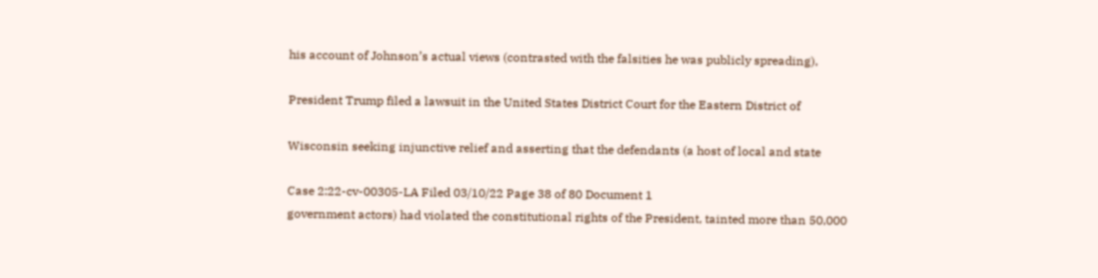his account of Johnson’s actual views (contrasted with the falsities he was publicly spreading),

President Trump filed a lawsuit in the United States District Court for the Eastern District of

Wisconsin seeking injunctive relief and asserting that the defendants (a host of local and state

Case 2:22-cv-00305-LA Filed 03/10/22 Page 38 of 80 Document 1
government actors) had violated the constitutional rights of the President, tainted more than 50,000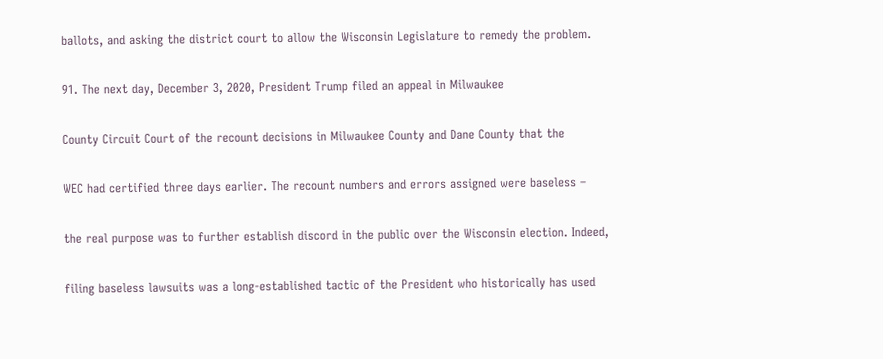ballots, and asking the district court to allow the Wisconsin Legislature to remedy the problem.

91. The next day, December 3, 2020, President Trump filed an appeal in Milwaukee

County Circuit Court of the recount decisions in Milwaukee County and Dane County that the

WEC had certified three days earlier. The recount numbers and errors assigned were baseless –

the real purpose was to further establish discord in the public over the Wisconsin election. Indeed,

filing baseless lawsuits was a long-established tactic of the President who historically has used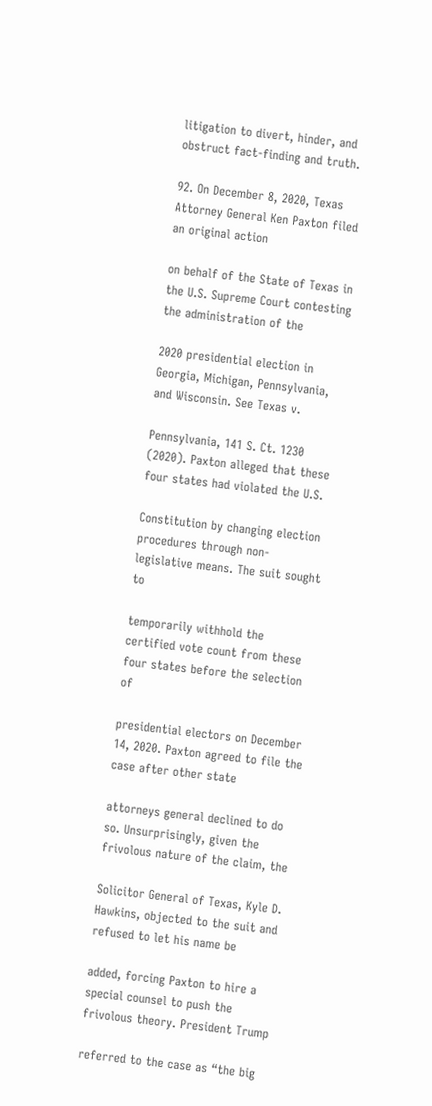litigation to divert, hinder, and obstruct fact-finding and truth.

92. On December 8, 2020, Texas Attorney General Ken Paxton filed an original action

on behalf of the State of Texas in the U.S. Supreme Court contesting the administration of the

2020 presidential election in Georgia, Michigan, Pennsylvania, and Wisconsin. See Texas v.

Pennsylvania, 141 S. Ct. 1230 (2020). Paxton alleged that these four states had violated the U.S.

Constitution by changing election procedures through non-legislative means. The suit sought to

temporarily withhold the certified vote count from these four states before the selection of

presidential electors on December 14, 2020. Paxton agreed to file the case after other state

attorneys general declined to do so. Unsurprisingly, given the frivolous nature of the claim, the

Solicitor General of Texas, Kyle D. Hawkins, objected to the suit and refused to let his name be

added, forcing Paxton to hire a special counsel to push the frivolous theory. President Trump

referred to the case as “the big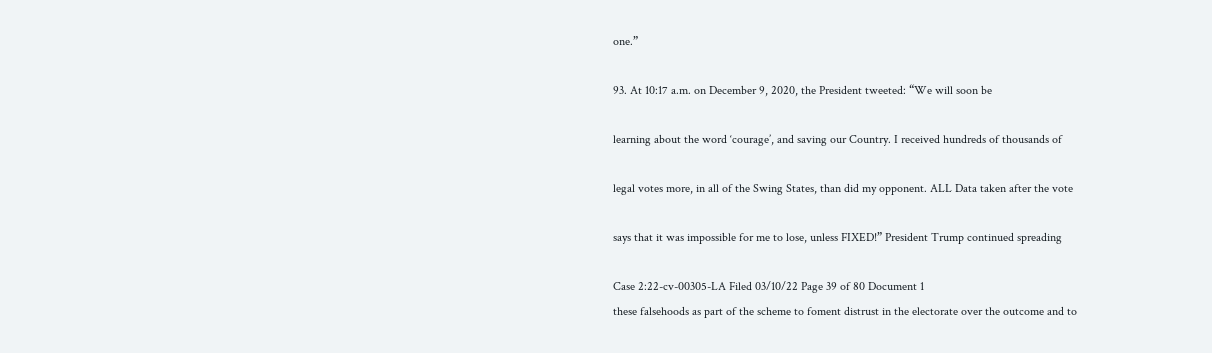one.”

93. At 10:17 a.m. on December 9, 2020, the President tweeted: “We will soon be

learning about the word ‘courage’, and saving our Country. I received hundreds of thousands of

legal votes more, in all of the Swing States, than did my opponent. ALL Data taken after the vote

says that it was impossible for me to lose, unless FIXED!” President Trump continued spreading

Case 2:22-cv-00305-LA Filed 03/10/22 Page 39 of 80 Document 1
these falsehoods as part of the scheme to foment distrust in the electorate over the outcome and to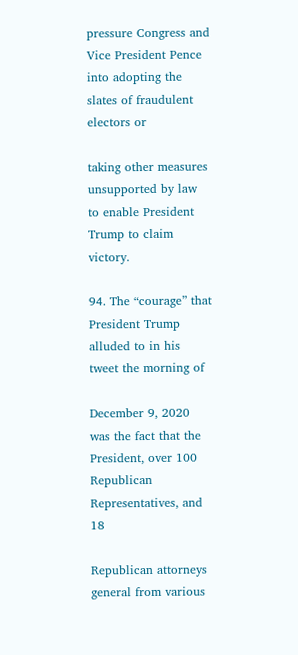pressure Congress and Vice President Pence into adopting the slates of fraudulent electors or

taking other measures unsupported by law to enable President Trump to claim victory.

94. The “courage” that President Trump alluded to in his tweet the morning of

December 9, 2020 was the fact that the President, over 100 Republican Representatives, and 18

Republican attorneys general from various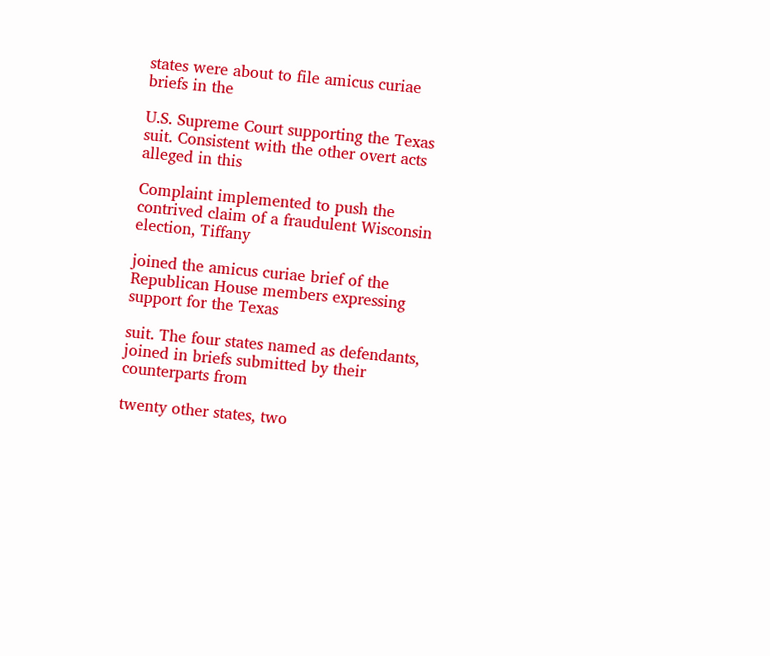states were about to file amicus curiae briefs in the

U.S. Supreme Court supporting the Texas suit. Consistent with the other overt acts alleged in this

Complaint implemented to push the contrived claim of a fraudulent Wisconsin election, Tiffany

joined the amicus curiae brief of the Republican House members expressing support for the Texas

suit. The four states named as defendants, joined in briefs submitted by their counterparts from

twenty other states, two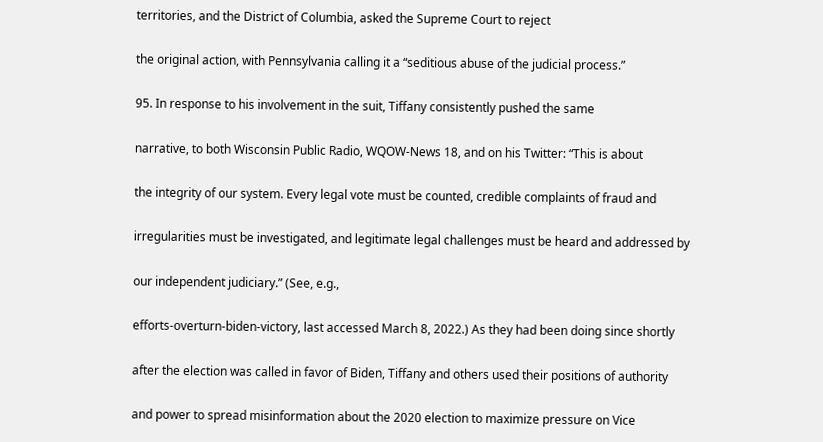territories, and the District of Columbia, asked the Supreme Court to reject

the original action, with Pennsylvania calling it a “seditious abuse of the judicial process.”

95. In response to his involvement in the suit, Tiffany consistently pushed the same

narrative, to both Wisconsin Public Radio, WQOW-News 18, and on his Twitter: “This is about

the integrity of our system. Every legal vote must be counted, credible complaints of fraud and

irregularities must be investigated, and legitimate legal challenges must be heard and addressed by

our independent judiciary.” (See, e.g.,

efforts-overturn-biden-victory, last accessed March 8, 2022.) As they had been doing since shortly

after the election was called in favor of Biden, Tiffany and others used their positions of authority

and power to spread misinformation about the 2020 election to maximize pressure on Vice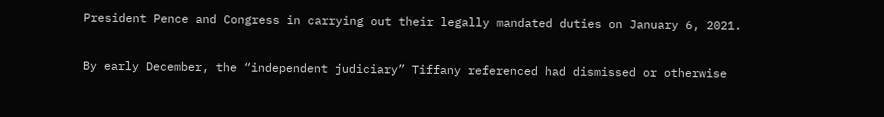President Pence and Congress in carrying out their legally mandated duties on January 6, 2021.

By early December, the “independent judiciary” Tiffany referenced had dismissed or otherwise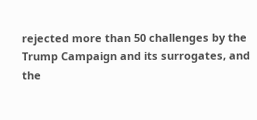rejected more than 50 challenges by the Trump Campaign and its surrogates, and the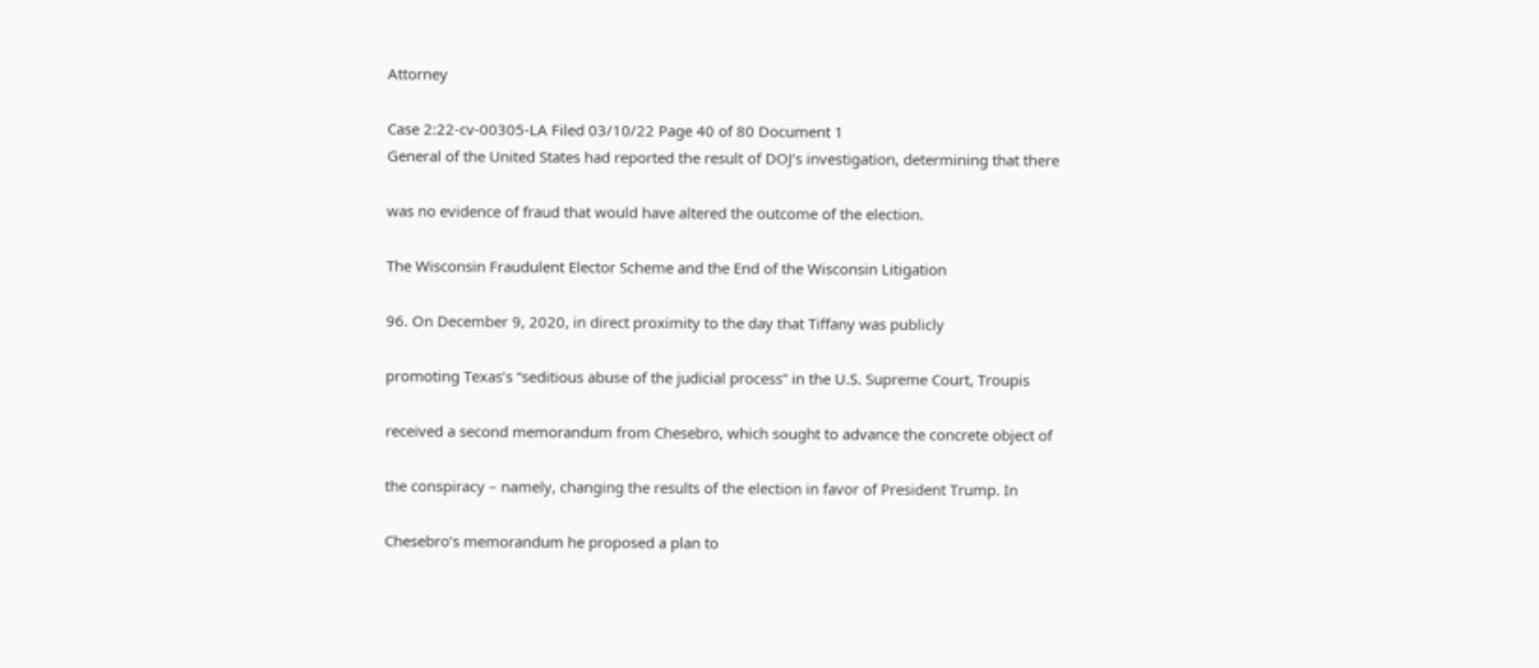Attorney

Case 2:22-cv-00305-LA Filed 03/10/22 Page 40 of 80 Document 1
General of the United States had reported the result of DOJ’s investigation, determining that there

was no evidence of fraud that would have altered the outcome of the election.

The Wisconsin Fraudulent Elector Scheme and the End of the Wisconsin Litigation

96. On December 9, 2020, in direct proximity to the day that Tiffany was publicly

promoting Texas’s “seditious abuse of the judicial process” in the U.S. Supreme Court, Troupis

received a second memorandum from Chesebro, which sought to advance the concrete object of

the conspiracy – namely, changing the results of the election in favor of President Trump. In

Chesebro’s memorandum he proposed a plan to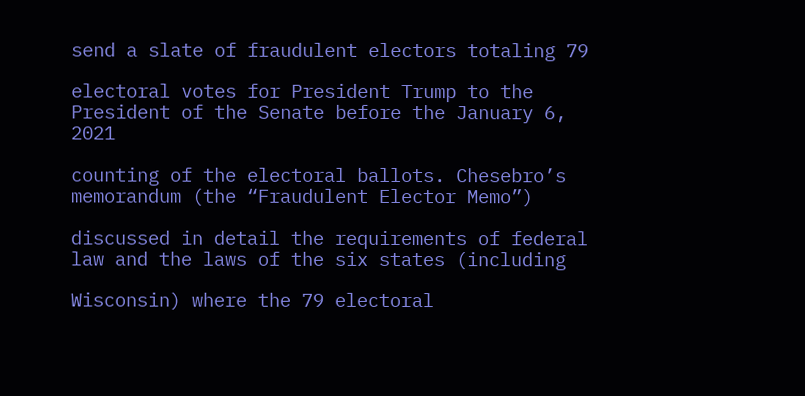send a slate of fraudulent electors totaling 79

electoral votes for President Trump to the President of the Senate before the January 6, 2021

counting of the electoral ballots. Chesebro’s memorandum (the “Fraudulent Elector Memo”)

discussed in detail the requirements of federal law and the laws of the six states (including

Wisconsin) where the 79 electoral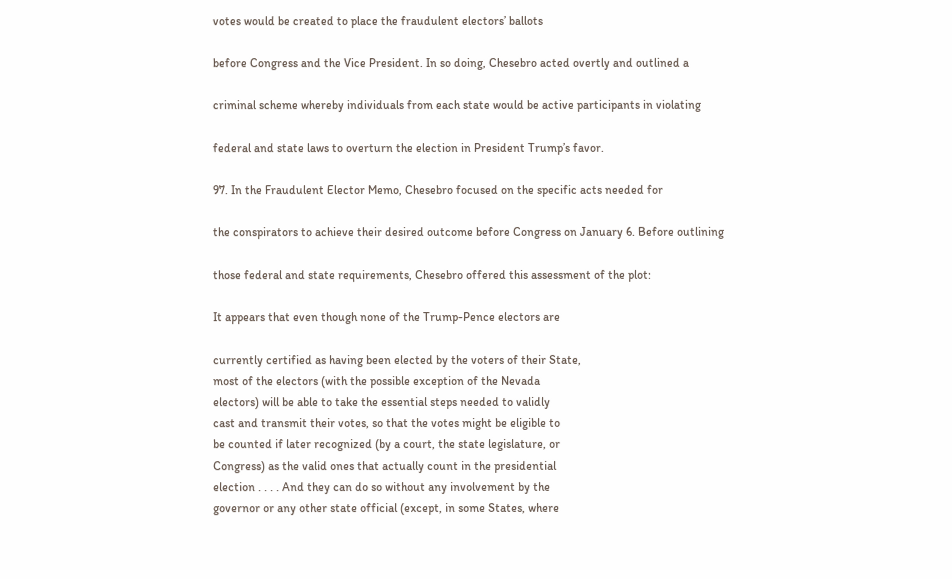votes would be created to place the fraudulent electors’ ballots

before Congress and the Vice President. In so doing, Chesebro acted overtly and outlined a

criminal scheme whereby individuals from each state would be active participants in violating

federal and state laws to overturn the election in President Trump’s favor.

97. In the Fraudulent Elector Memo, Chesebro focused on the specific acts needed for

the conspirators to achieve their desired outcome before Congress on January 6. Before outlining

those federal and state requirements, Chesebro offered this assessment of the plot:

It appears that even though none of the Trump-Pence electors are

currently certified as having been elected by the voters of their State,
most of the electors (with the possible exception of the Nevada
electors) will be able to take the essential steps needed to validly
cast and transmit their votes, so that the votes might be eligible to
be counted if later recognized (by a court, the state legislature, or
Congress) as the valid ones that actually count in the presidential
election . . . . And they can do so without any involvement by the
governor or any other state official (except, in some States, where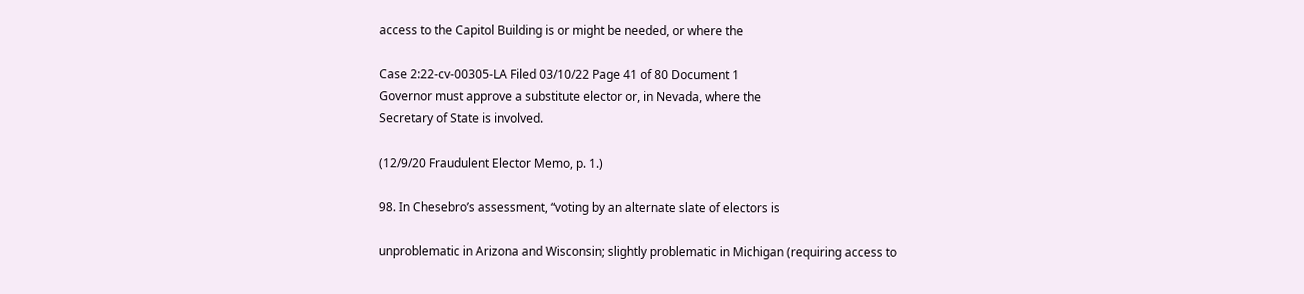access to the Capitol Building is or might be needed, or where the

Case 2:22-cv-00305-LA Filed 03/10/22 Page 41 of 80 Document 1
Governor must approve a substitute elector or, in Nevada, where the
Secretary of State is involved.

(12/9/20 Fraudulent Elector Memo, p. 1.)

98. In Chesebro’s assessment, “voting by an alternate slate of electors is

unproblematic in Arizona and Wisconsin; slightly problematic in Michigan (requiring access to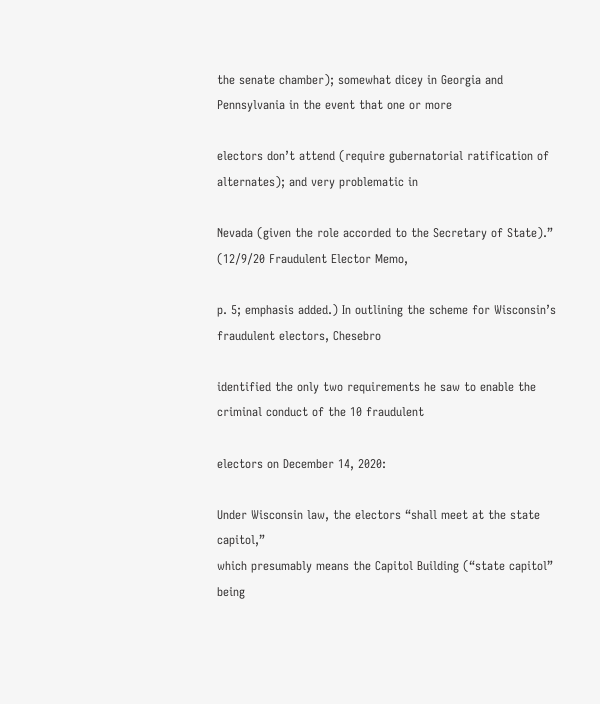the senate chamber); somewhat dicey in Georgia and Pennsylvania in the event that one or more

electors don’t attend (require gubernatorial ratification of alternates); and very problematic in

Nevada (given the role accorded to the Secretary of State).” (12/9/20 Fraudulent Elector Memo,

p. 5; emphasis added.) In outlining the scheme for Wisconsin’s fraudulent electors, Chesebro

identified the only two requirements he saw to enable the criminal conduct of the 10 fraudulent

electors on December 14, 2020:

Under Wisconsin law, the electors “shall meet at the state capitol,”
which presumably means the Capitol Building (“state capitol” being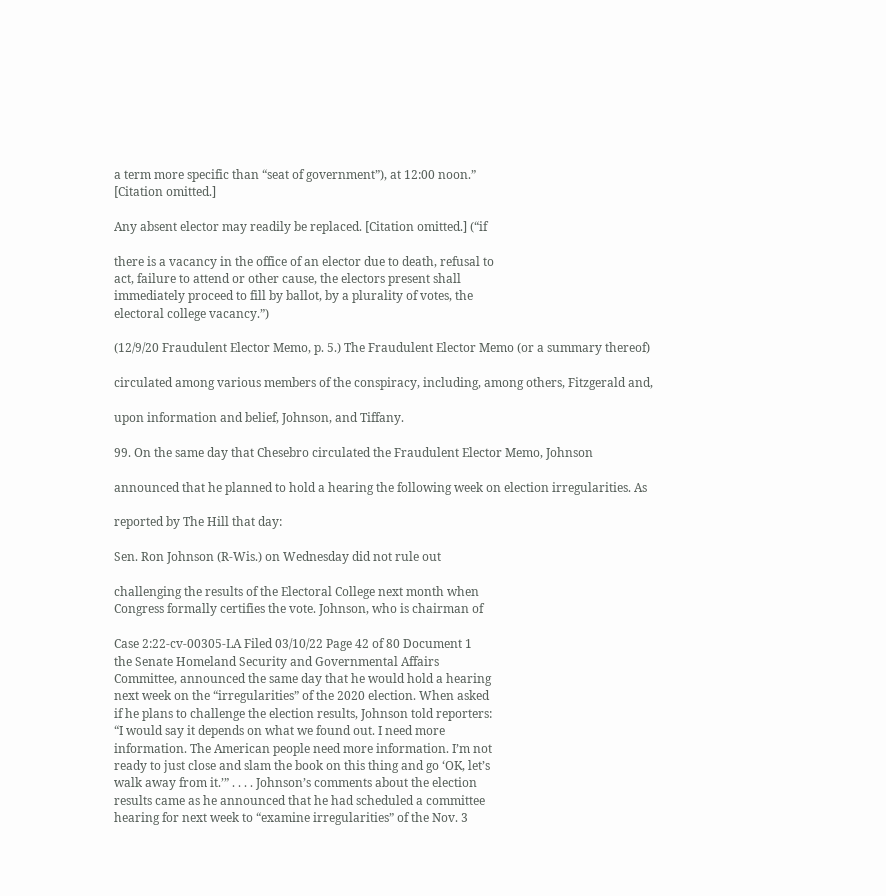a term more specific than “seat of government”), at 12:00 noon.”
[Citation omitted.]

Any absent elector may readily be replaced. [Citation omitted.] (“if

there is a vacancy in the office of an elector due to death, refusal to
act, failure to attend or other cause, the electors present shall
immediately proceed to fill by ballot, by a plurality of votes, the
electoral college vacancy.”)

(12/9/20 Fraudulent Elector Memo, p. 5.) The Fraudulent Elector Memo (or a summary thereof)

circulated among various members of the conspiracy, including, among others, Fitzgerald and,

upon information and belief, Johnson, and Tiffany.

99. On the same day that Chesebro circulated the Fraudulent Elector Memo, Johnson

announced that he planned to hold a hearing the following week on election irregularities. As

reported by The Hill that day:

Sen. Ron Johnson (R-Wis.) on Wednesday did not rule out

challenging the results of the Electoral College next month when
Congress formally certifies the vote. Johnson, who is chairman of

Case 2:22-cv-00305-LA Filed 03/10/22 Page 42 of 80 Document 1
the Senate Homeland Security and Governmental Affairs
Committee, announced the same day that he would hold a hearing
next week on the “irregularities” of the 2020 election. When asked
if he plans to challenge the election results, Johnson told reporters:
“I would say it depends on what we found out. I need more
information. The American people need more information. I’m not
ready to just close and slam the book on this thing and go ‘OK, let’s
walk away from it.’” . . . . Johnson’s comments about the election
results came as he announced that he had scheduled a committee
hearing for next week to “examine irregularities” of the Nov. 3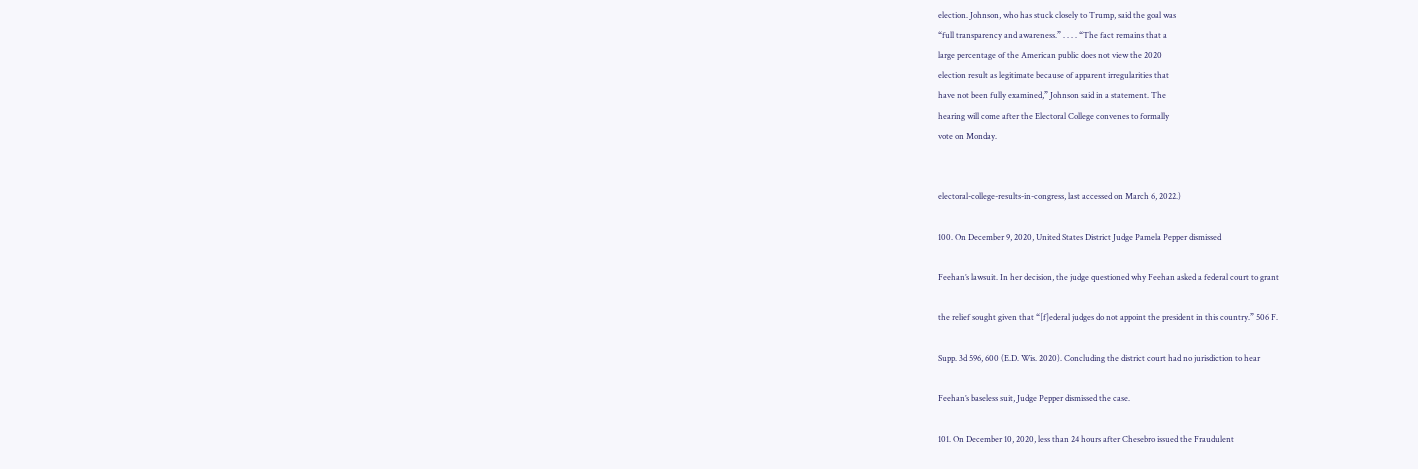election. Johnson, who has stuck closely to Trump, said the goal was
“full transparency and awareness.” . . . . “The fact remains that a
large percentage of the American public does not view the 2020
election result as legitimate because of apparent irregularities that
have not been fully examined,” Johnson said in a statement. The
hearing will come after the Electoral College convenes to formally
vote on Monday.


electoral-college-results-in-congress, last accessed on March 6, 2022.)

100. On December 9, 2020, United States District Judge Pamela Pepper dismissed

Feehan’s lawsuit. In her decision, the judge questioned why Feehan asked a federal court to grant

the relief sought given that “[f]ederal judges do not appoint the president in this country.” 506 F.

Supp. 3d 596, 600 (E.D. Wis. 2020). Concluding the district court had no jurisdiction to hear

Feehan’s baseless suit, Judge Pepper dismissed the case.

101. On December 10, 2020, less than 24 hours after Chesebro issued the Fraudulent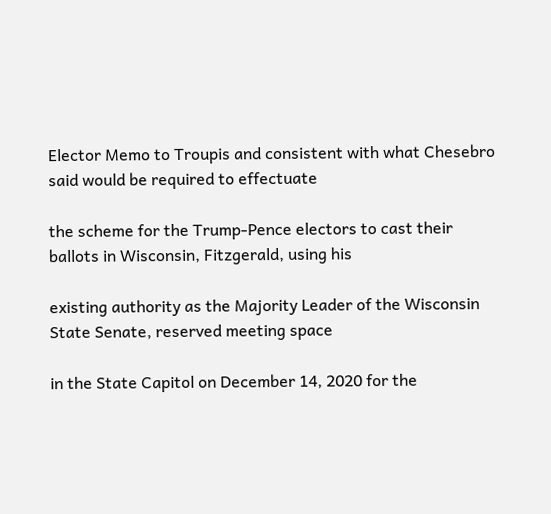Elector Memo to Troupis and consistent with what Chesebro said would be required to effectuate

the scheme for the Trump-Pence electors to cast their ballots in Wisconsin, Fitzgerald, using his

existing authority as the Majority Leader of the Wisconsin State Senate, reserved meeting space

in the State Capitol on December 14, 2020 for the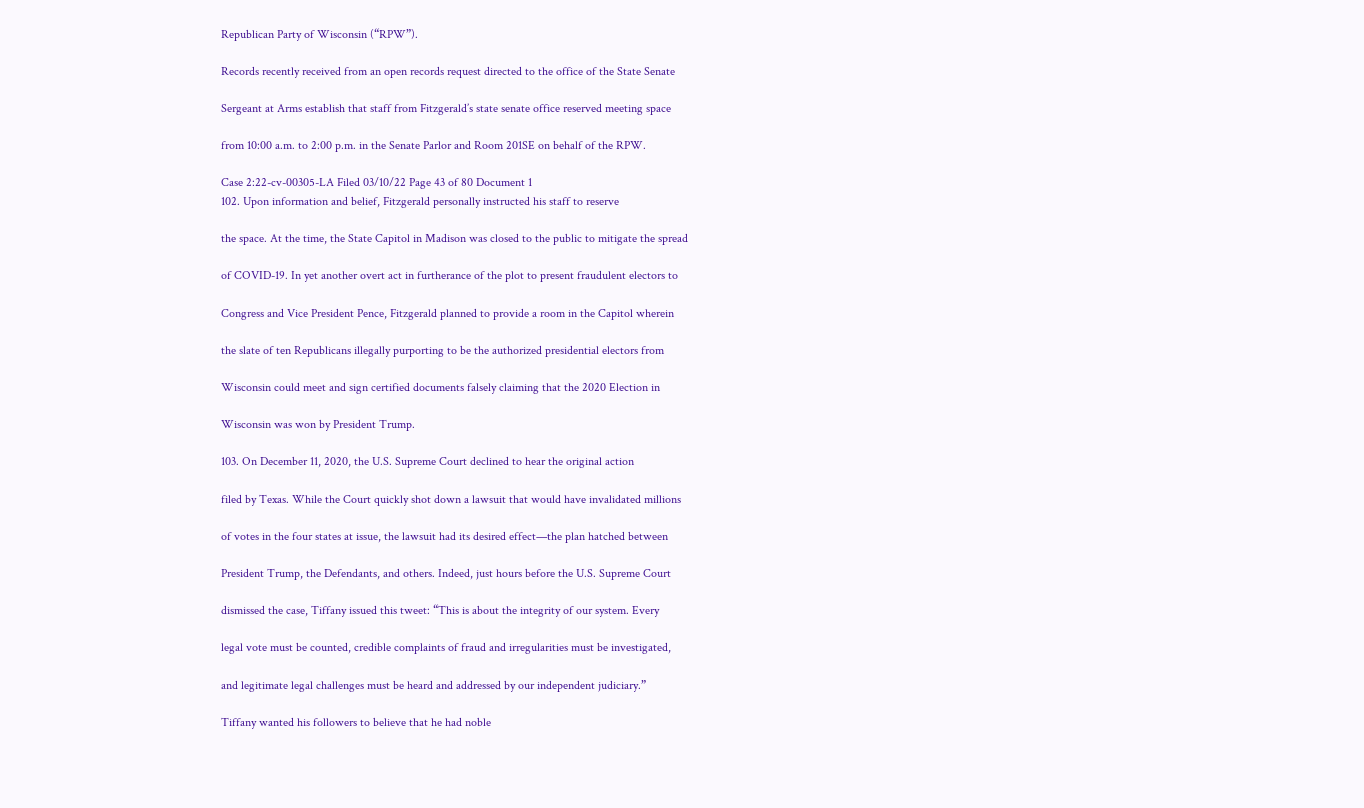Republican Party of Wisconsin (“RPW”).

Records recently received from an open records request directed to the office of the State Senate

Sergeant at Arms establish that staff from Fitzgerald’s state senate office reserved meeting space

from 10:00 a.m. to 2:00 p.m. in the Senate Parlor and Room 201SE on behalf of the RPW.

Case 2:22-cv-00305-LA Filed 03/10/22 Page 43 of 80 Document 1
102. Upon information and belief, Fitzgerald personally instructed his staff to reserve

the space. At the time, the State Capitol in Madison was closed to the public to mitigate the spread

of COVID-19. In yet another overt act in furtherance of the plot to present fraudulent electors to

Congress and Vice President Pence, Fitzgerald planned to provide a room in the Capitol wherein

the slate of ten Republicans illegally purporting to be the authorized presidential electors from

Wisconsin could meet and sign certified documents falsely claiming that the 2020 Election in

Wisconsin was won by President Trump.

103. On December 11, 2020, the U.S. Supreme Court declined to hear the original action

filed by Texas. While the Court quickly shot down a lawsuit that would have invalidated millions

of votes in the four states at issue, the lawsuit had its desired effect—the plan hatched between

President Trump, the Defendants, and others. Indeed, just hours before the U.S. Supreme Court

dismissed the case, Tiffany issued this tweet: “This is about the integrity of our system. Every

legal vote must be counted, credible complaints of fraud and irregularities must be investigated,

and legitimate legal challenges must be heard and addressed by our independent judiciary.”

Tiffany wanted his followers to believe that he had noble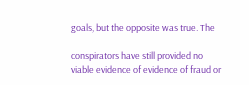goals, but the opposite was true. The

conspirators have still provided no viable evidence of evidence of fraud or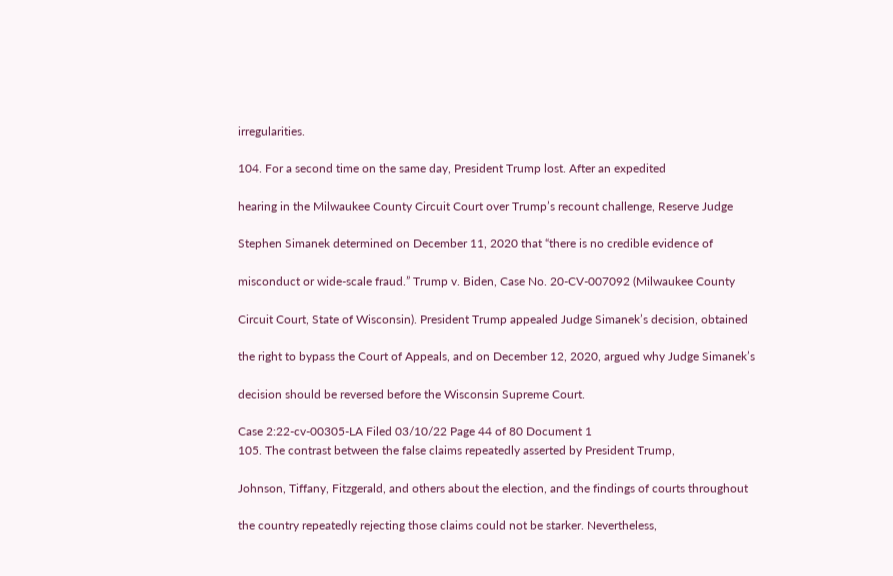irregularities.

104. For a second time on the same day, President Trump lost. After an expedited

hearing in the Milwaukee County Circuit Court over Trump’s recount challenge, Reserve Judge

Stephen Simanek determined on December 11, 2020 that “there is no credible evidence of

misconduct or wide-scale fraud.” Trump v. Biden, Case No. 20-CV-007092 (Milwaukee County

Circuit Court, State of Wisconsin). President Trump appealed Judge Simanek’s decision, obtained

the right to bypass the Court of Appeals, and on December 12, 2020, argued why Judge Simanek’s

decision should be reversed before the Wisconsin Supreme Court.

Case 2:22-cv-00305-LA Filed 03/10/22 Page 44 of 80 Document 1
105. The contrast between the false claims repeatedly asserted by President Trump,

Johnson, Tiffany, Fitzgerald, and others about the election, and the findings of courts throughout

the country repeatedly rejecting those claims could not be starker. Nevertheless,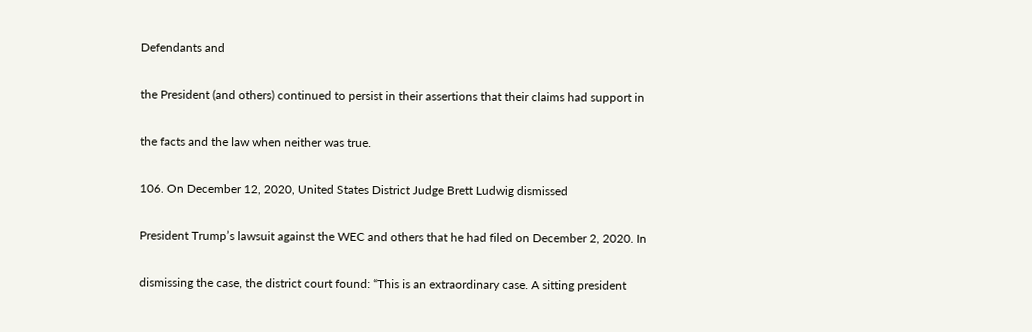Defendants and

the President (and others) continued to persist in their assertions that their claims had support in

the facts and the law when neither was true.

106. On December 12, 2020, United States District Judge Brett Ludwig dismissed

President Trump’s lawsuit against the WEC and others that he had filed on December 2, 2020. In

dismissing the case, the district court found: “This is an extraordinary case. A sitting president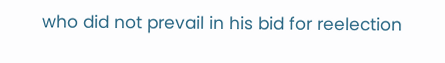who did not prevail in his bid for reelection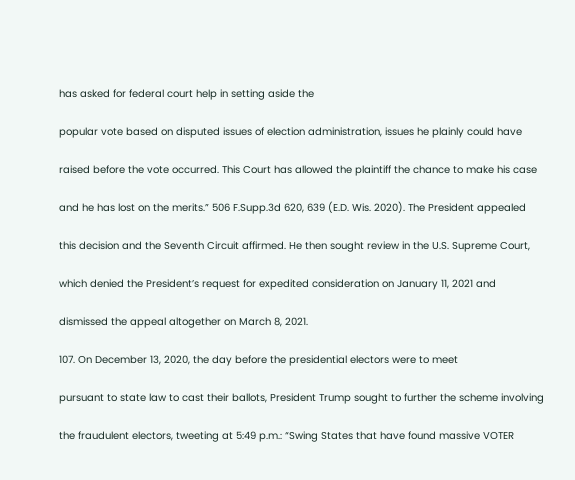has asked for federal court help in setting aside the

popular vote based on disputed issues of election administration, issues he plainly could have

raised before the vote occurred. This Court has allowed the plaintiff the chance to make his case

and he has lost on the merits.” 506 F.Supp.3d 620, 639 (E.D. Wis. 2020). The President appealed

this decision and the Seventh Circuit affirmed. He then sought review in the U.S. Supreme Court,

which denied the President’s request for expedited consideration on January 11, 2021 and

dismissed the appeal altogether on March 8, 2021.

107. On December 13, 2020, the day before the presidential electors were to meet

pursuant to state law to cast their ballots, President Trump sought to further the scheme involving

the fraudulent electors, tweeting at 5:49 p.m.: “Swing States that have found massive VOTER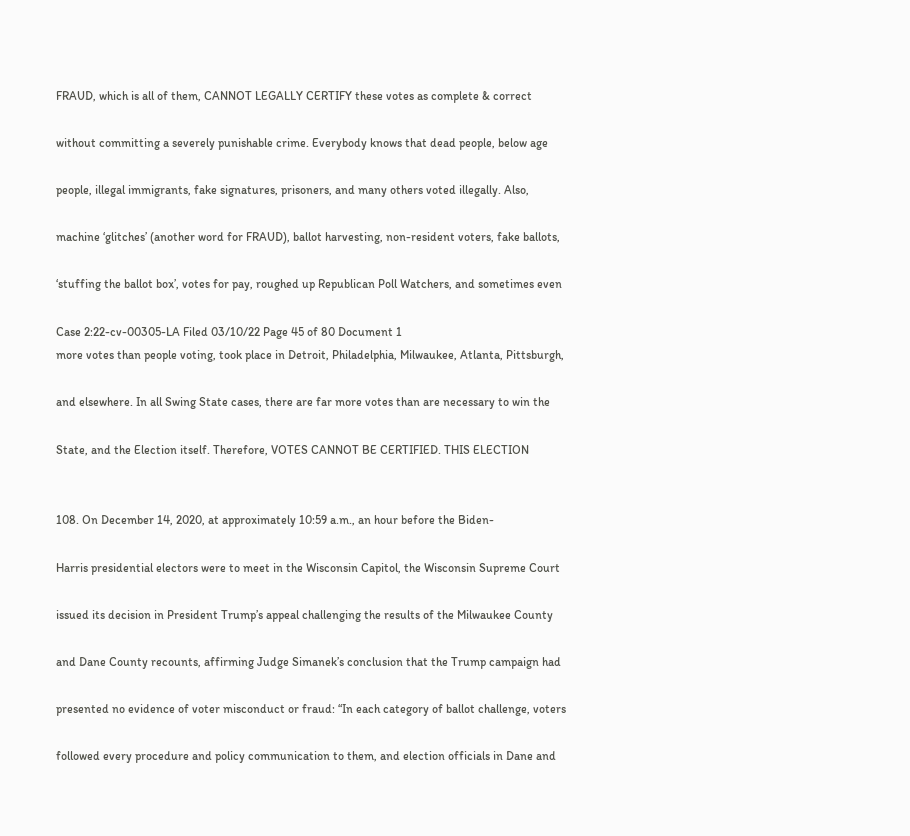FRAUD, which is all of them, CANNOT LEGALLY CERTIFY these votes as complete & correct

without committing a severely punishable crime. Everybody knows that dead people, below age

people, illegal immigrants, fake signatures, prisoners, and many others voted illegally. Also,

machine ‘glitches’ (another word for FRAUD), ballot harvesting, non-resident voters, fake ballots,

‘stuffing the ballot box’, votes for pay, roughed up Republican Poll Watchers, and sometimes even

Case 2:22-cv-00305-LA Filed 03/10/22 Page 45 of 80 Document 1
more votes than people voting, took place in Detroit, Philadelphia, Milwaukee, Atlanta, Pittsburgh,

and elsewhere. In all Swing State cases, there are far more votes than are necessary to win the

State, and the Election itself. Therefore, VOTES CANNOT BE CERTIFIED. THIS ELECTION


108. On December 14, 2020, at approximately 10:59 a.m., an hour before the Biden-

Harris presidential electors were to meet in the Wisconsin Capitol, the Wisconsin Supreme Court

issued its decision in President Trump’s appeal challenging the results of the Milwaukee County

and Dane County recounts, affirming Judge Simanek’s conclusion that the Trump campaign had

presented no evidence of voter misconduct or fraud: “In each category of ballot challenge, voters

followed every procedure and policy communication to them, and election officials in Dane and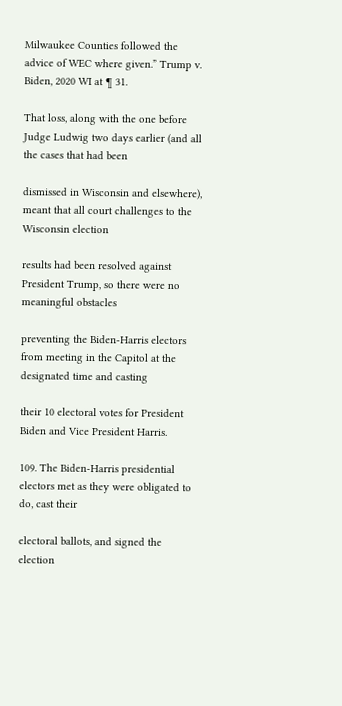Milwaukee Counties followed the advice of WEC where given.” Trump v. Biden, 2020 WI at ¶ 31.

That loss, along with the one before Judge Ludwig two days earlier (and all the cases that had been

dismissed in Wisconsin and elsewhere), meant that all court challenges to the Wisconsin election

results had been resolved against President Trump, so there were no meaningful obstacles

preventing the Biden-Harris electors from meeting in the Capitol at the designated time and casting

their 10 electoral votes for President Biden and Vice President Harris.

109. The Biden-Harris presidential electors met as they were obligated to do, cast their

electoral ballots, and signed the election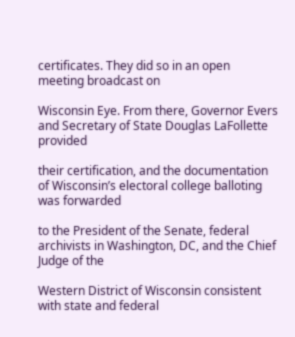certificates. They did so in an open meeting broadcast on

Wisconsin Eye. From there, Governor Evers and Secretary of State Douglas LaFollette provided

their certification, and the documentation of Wisconsin’s electoral college balloting was forwarded

to the President of the Senate, federal archivists in Washington, DC, and the Chief Judge of the

Western District of Wisconsin consistent with state and federal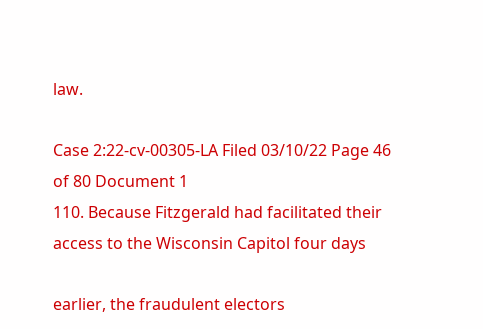law.

Case 2:22-cv-00305-LA Filed 03/10/22 Page 46 of 80 Document 1
110. Because Fitzgerald had facilitated their access to the Wisconsin Capitol four days

earlier, the fraudulent electors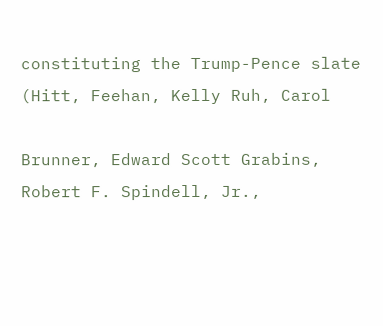constituting the Trump-Pence slate (Hitt, Feehan, Kelly Ruh, Carol

Brunner, Edward Scott Grabins, Robert F. Spindell, Jr.,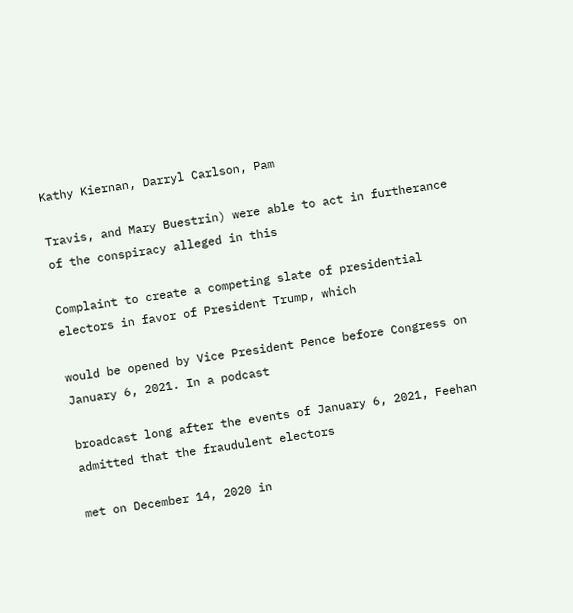Kathy Kiernan, Darryl Carlson, Pam

Travis, and Mary Buestrin) were able to act in furtherance of the conspiracy alleged in this

Complaint to create a competing slate of presidential electors in favor of President Trump, which

would be opened by Vice President Pence before Congress on January 6, 2021. In a podcast

broadcast long after the events of January 6, 2021, Feehan admitted that the fraudulent electors

met on December 14, 2020 in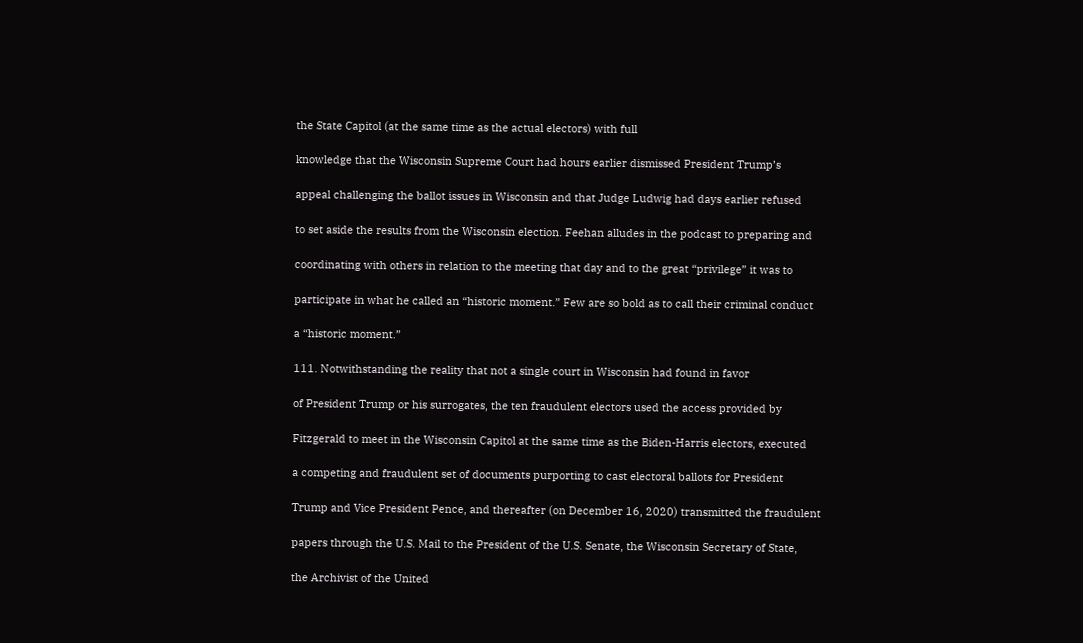the State Capitol (at the same time as the actual electors) with full

knowledge that the Wisconsin Supreme Court had hours earlier dismissed President Trump’s

appeal challenging the ballot issues in Wisconsin and that Judge Ludwig had days earlier refused

to set aside the results from the Wisconsin election. Feehan alludes in the podcast to preparing and

coordinating with others in relation to the meeting that day and to the great “privilege” it was to

participate in what he called an “historic moment.” Few are so bold as to call their criminal conduct

a “historic moment.”

111. Notwithstanding the reality that not a single court in Wisconsin had found in favor

of President Trump or his surrogates, the ten fraudulent electors used the access provided by

Fitzgerald to meet in the Wisconsin Capitol at the same time as the Biden-Harris electors, executed

a competing and fraudulent set of documents purporting to cast electoral ballots for President

Trump and Vice President Pence, and thereafter (on December 16, 2020) transmitted the fraudulent

papers through the U.S. Mail to the President of the U.S. Senate, the Wisconsin Secretary of State,

the Archivist of the United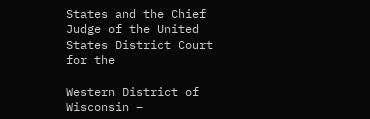States and the Chief Judge of the United States District Court for the

Western District of Wisconsin –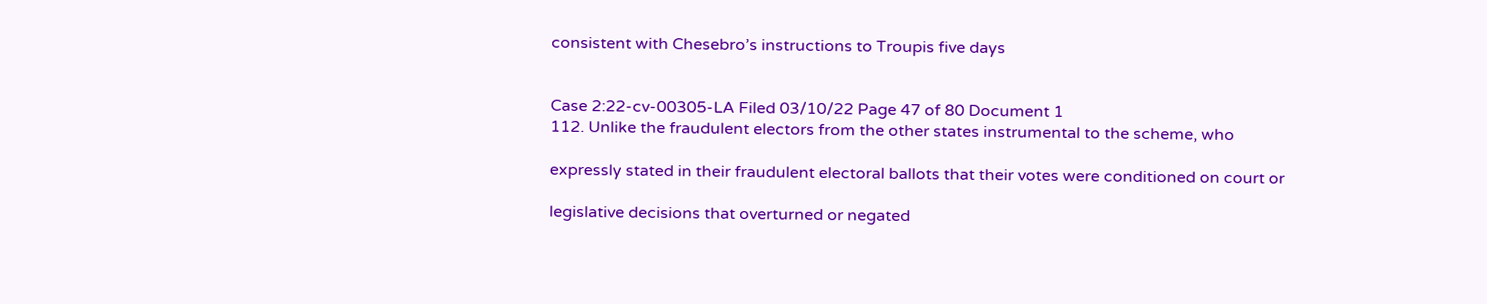consistent with Chesebro’s instructions to Troupis five days


Case 2:22-cv-00305-LA Filed 03/10/22 Page 47 of 80 Document 1
112. Unlike the fraudulent electors from the other states instrumental to the scheme, who

expressly stated in their fraudulent electoral ballots that their votes were conditioned on court or

legislative decisions that overturned or negated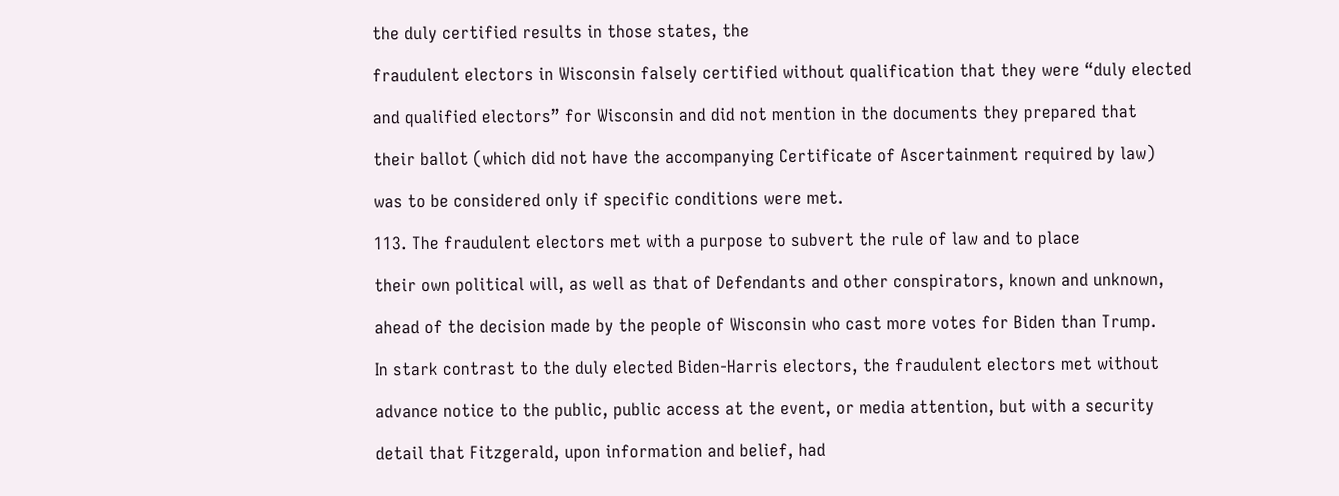the duly certified results in those states, the

fraudulent electors in Wisconsin falsely certified without qualification that they were “duly elected

and qualified electors” for Wisconsin and did not mention in the documents they prepared that

their ballot (which did not have the accompanying Certificate of Ascertainment required by law)

was to be considered only if specific conditions were met.

113. The fraudulent electors met with a purpose to subvert the rule of law and to place

their own political will, as well as that of Defendants and other conspirators, known and unknown,

ahead of the decision made by the people of Wisconsin who cast more votes for Biden than Trump.

In stark contrast to the duly elected Biden-Harris electors, the fraudulent electors met without

advance notice to the public, public access at the event, or media attention, but with a security

detail that Fitzgerald, upon information and belief, had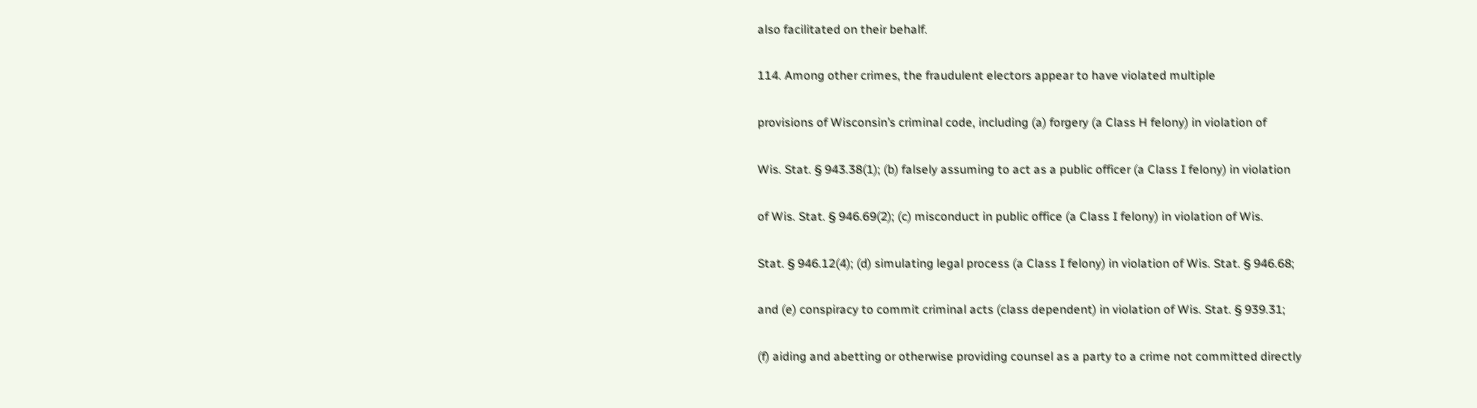also facilitated on their behalf.

114. Among other crimes, the fraudulent electors appear to have violated multiple

provisions of Wisconsin’s criminal code, including (a) forgery (a Class H felony) in violation of

Wis. Stat. § 943.38(1); (b) falsely assuming to act as a public officer (a Class I felony) in violation

of Wis. Stat. § 946.69(2); (c) misconduct in public office (a Class I felony) in violation of Wis.

Stat. § 946.12(4); (d) simulating legal process (a Class I felony) in violation of Wis. Stat. § 946.68;

and (e) conspiracy to commit criminal acts (class dependent) in violation of Wis. Stat. § 939.31;

(f) aiding and abetting or otherwise providing counsel as a party to a crime not committed directly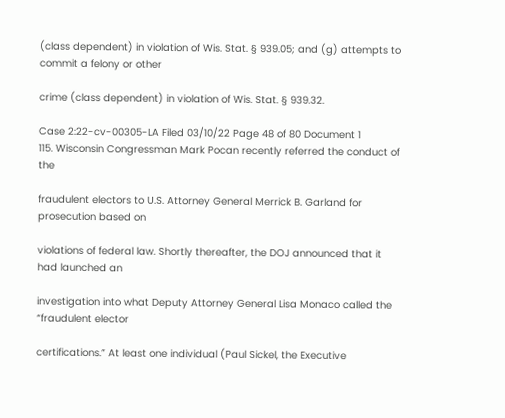(class dependent) in violation of Wis. Stat. § 939.05; and (g) attempts to commit a felony or other

crime (class dependent) in violation of Wis. Stat. § 939.32.

Case 2:22-cv-00305-LA Filed 03/10/22 Page 48 of 80 Document 1
115. Wisconsin Congressman Mark Pocan recently referred the conduct of the

fraudulent electors to U.S. Attorney General Merrick B. Garland for prosecution based on

violations of federal law. Shortly thereafter, the DOJ announced that it had launched an

investigation into what Deputy Attorney General Lisa Monaco called the “fraudulent elector

certifications.” At least one individual (Paul Sickel, the Executive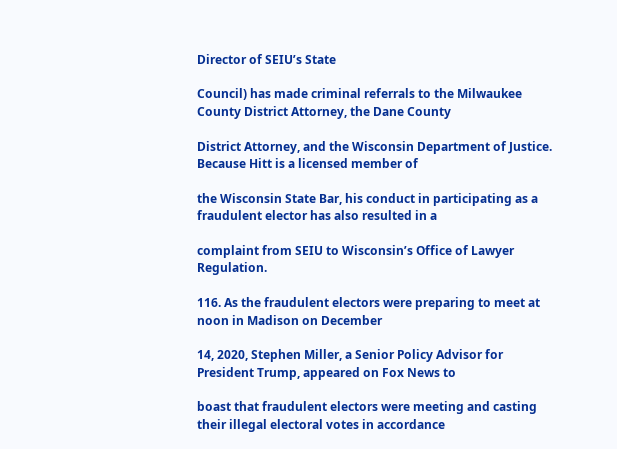Director of SEIU’s State

Council) has made criminal referrals to the Milwaukee County District Attorney, the Dane County

District Attorney, and the Wisconsin Department of Justice. Because Hitt is a licensed member of

the Wisconsin State Bar, his conduct in participating as a fraudulent elector has also resulted in a

complaint from SEIU to Wisconsin’s Office of Lawyer Regulation.

116. As the fraudulent electors were preparing to meet at noon in Madison on December

14, 2020, Stephen Miller, a Senior Policy Advisor for President Trump, appeared on Fox News to

boast that fraudulent electors were meeting and casting their illegal electoral votes in accordance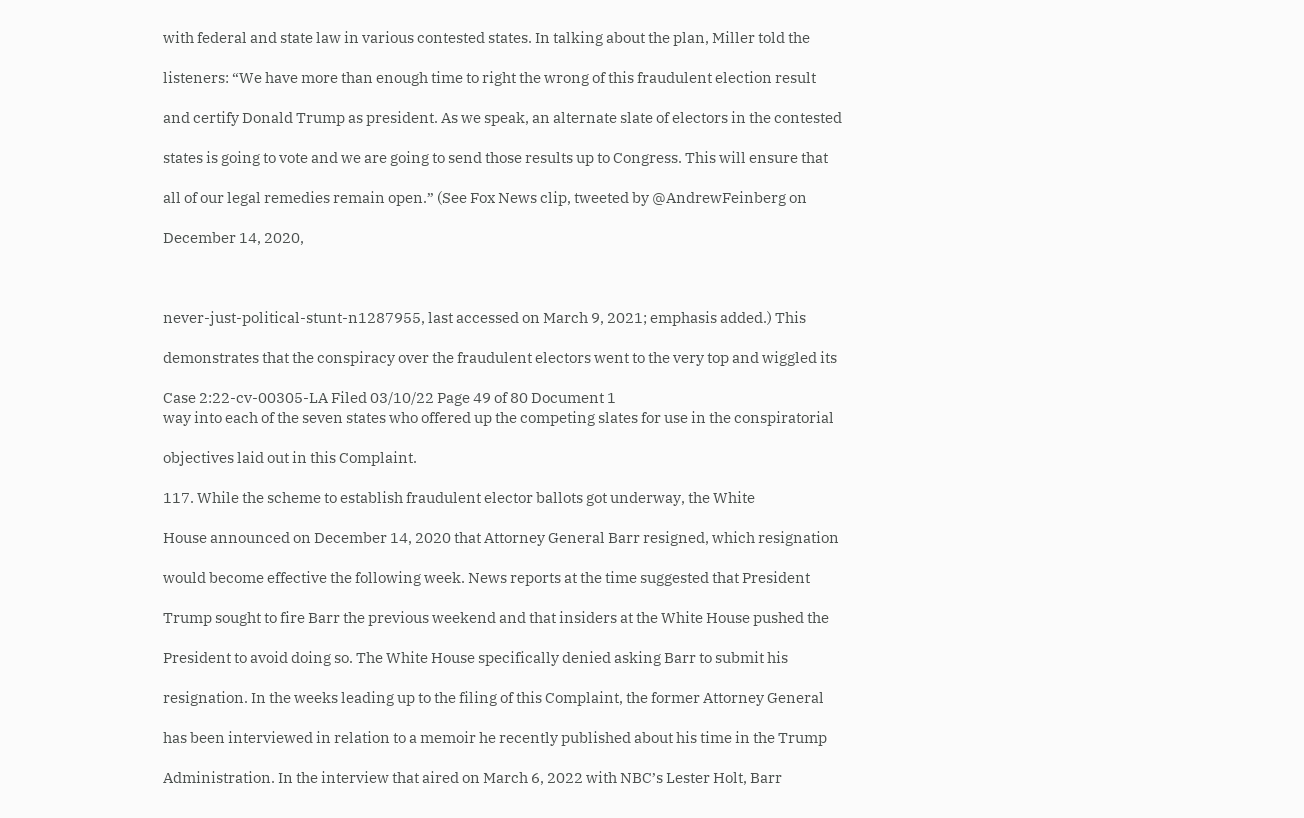with federal and state law in various contested states. In talking about the plan, Miller told the

listeners: “We have more than enough time to right the wrong of this fraudulent election result

and certify Donald Trump as president. As we speak, an alternate slate of electors in the contested

states is going to vote and we are going to send those results up to Congress. This will ensure that

all of our legal remedies remain open.” (See Fox News clip, tweeted by @AndrewFeinberg on

December 14, 2020,



never-just-political-stunt-n1287955, last accessed on March 9, 2021; emphasis added.) This

demonstrates that the conspiracy over the fraudulent electors went to the very top and wiggled its

Case 2:22-cv-00305-LA Filed 03/10/22 Page 49 of 80 Document 1
way into each of the seven states who offered up the competing slates for use in the conspiratorial

objectives laid out in this Complaint.

117. While the scheme to establish fraudulent elector ballots got underway, the White

House announced on December 14, 2020 that Attorney General Barr resigned, which resignation

would become effective the following week. News reports at the time suggested that President

Trump sought to fire Barr the previous weekend and that insiders at the White House pushed the

President to avoid doing so. The White House specifically denied asking Barr to submit his

resignation. In the weeks leading up to the filing of this Complaint, the former Attorney General

has been interviewed in relation to a memoir he recently published about his time in the Trump

Administration. In the interview that aired on March 6, 2022 with NBC’s Lester Holt, Barr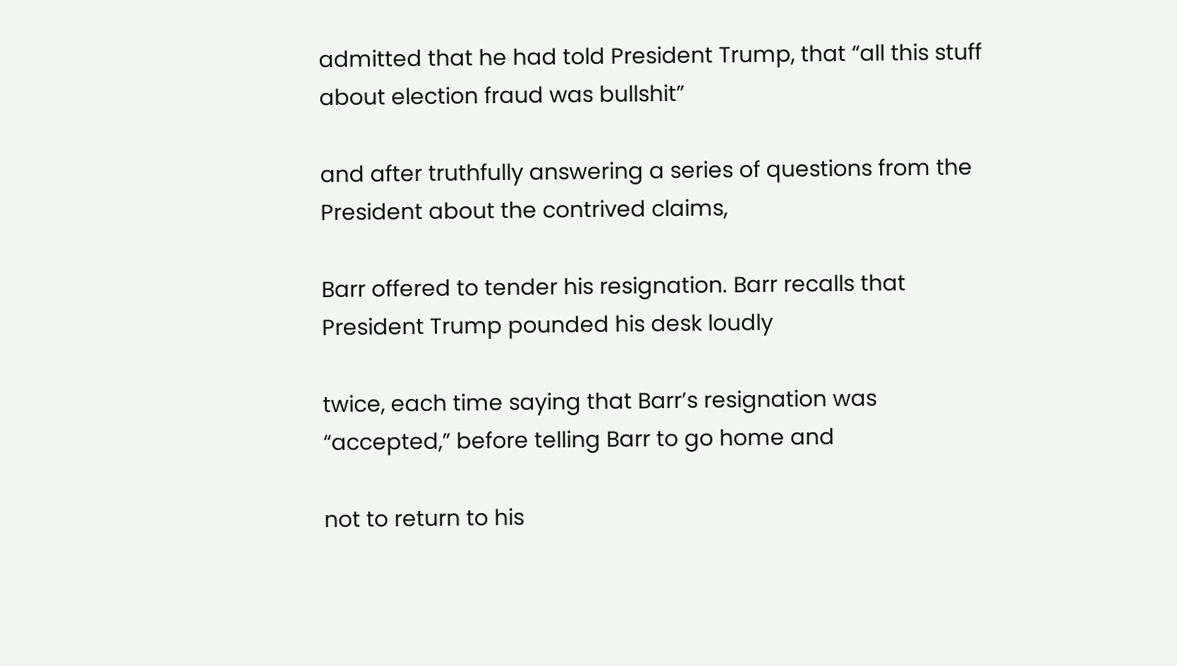admitted that he had told President Trump, that “all this stuff about election fraud was bullshit”

and after truthfully answering a series of questions from the President about the contrived claims,

Barr offered to tender his resignation. Barr recalls that President Trump pounded his desk loudly

twice, each time saying that Barr’s resignation was “accepted,” before telling Barr to go home and

not to return to his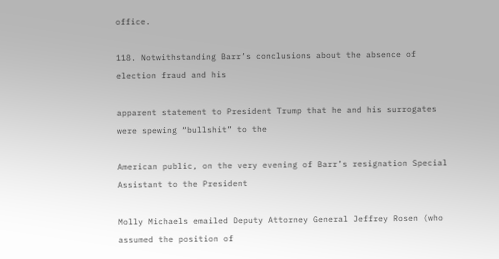office.

118. Notwithstanding Barr’s conclusions about the absence of election fraud and his

apparent statement to President Trump that he and his surrogates were spewing “bullshit” to the

American public, on the very evening of Barr’s resignation Special Assistant to the President

Molly Michaels emailed Deputy Attorney General Jeffrey Rosen (who assumed the position of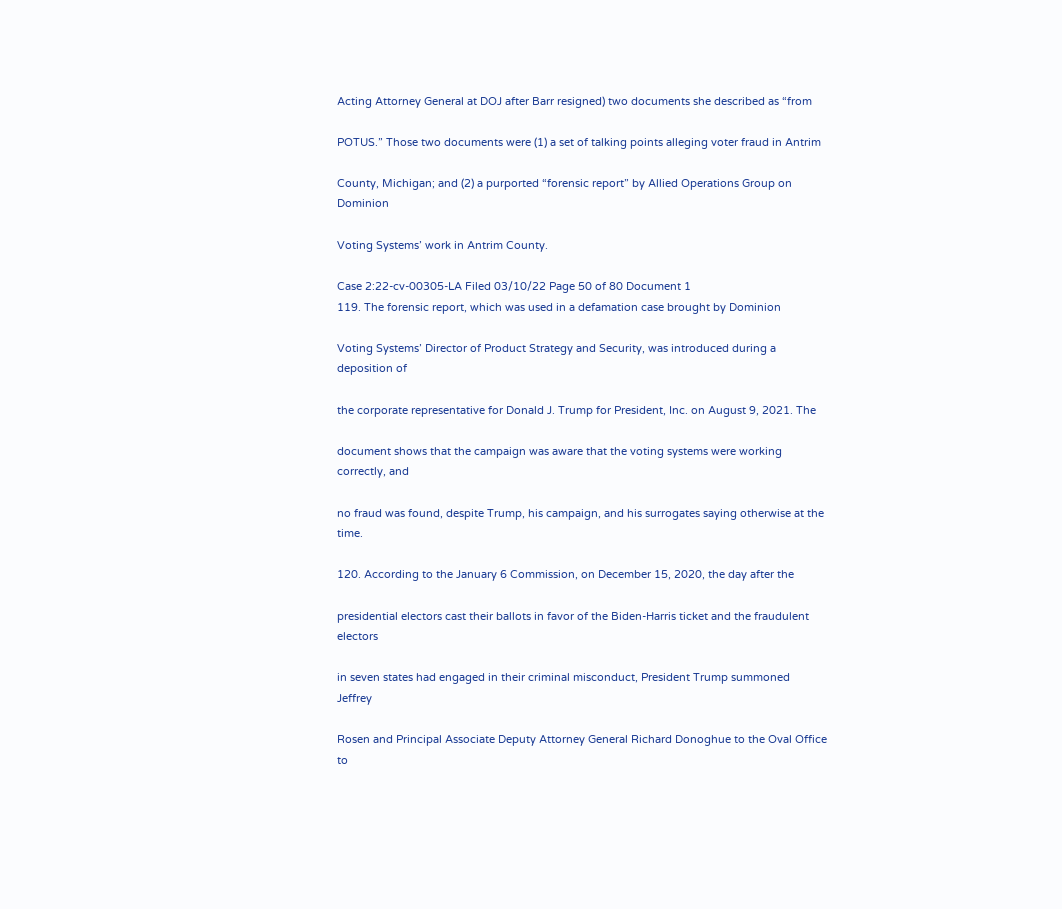Acting Attorney General at DOJ after Barr resigned) two documents she described as “from

POTUS.” Those two documents were (1) a set of talking points alleging voter fraud in Antrim

County, Michigan; and (2) a purported “forensic report” by Allied Operations Group on Dominion

Voting Systems’ work in Antrim County.

Case 2:22-cv-00305-LA Filed 03/10/22 Page 50 of 80 Document 1
119. The forensic report, which was used in a defamation case brought by Dominion

Voting Systems’ Director of Product Strategy and Security, was introduced during a deposition of

the corporate representative for Donald J. Trump for President, Inc. on August 9, 2021. The

document shows that the campaign was aware that the voting systems were working correctly, and

no fraud was found, despite Trump, his campaign, and his surrogates saying otherwise at the time.

120. According to the January 6 Commission, on December 15, 2020, the day after the

presidential electors cast their ballots in favor of the Biden-Harris ticket and the fraudulent electors

in seven states had engaged in their criminal misconduct, President Trump summoned Jeffrey

Rosen and Principal Associate Deputy Attorney General Richard Donoghue to the Oval Office to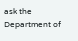ask the Department of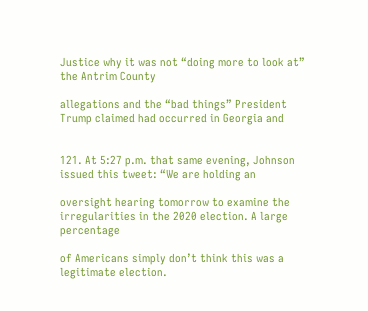Justice why it was not “doing more to look at” the Antrim County

allegations and the “bad things” President Trump claimed had occurred in Georgia and


121. At 5:27 p.m. that same evening, Johnson issued this tweet: “We are holding an

oversight hearing tomorrow to examine the irregularities in the 2020 election. A large percentage

of Americans simply don’t think this was a legitimate election.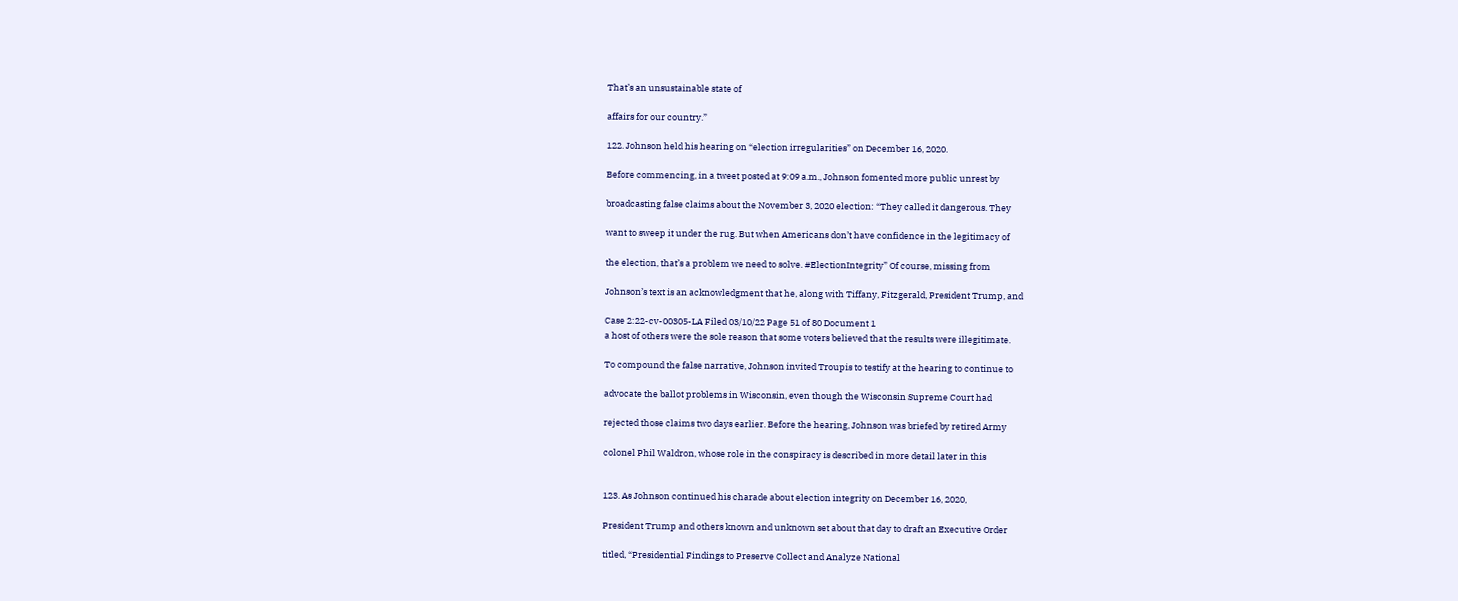That’s an unsustainable state of

affairs for our country.”

122. Johnson held his hearing on “election irregularities” on December 16, 2020.

Before commencing, in a tweet posted at 9:09 a.m., Johnson fomented more public unrest by

broadcasting false claims about the November 3, 2020 election: “They called it dangerous. They

want to sweep it under the rug. But when Americans don’t have confidence in the legitimacy of

the election, that’s a problem we need to solve. #ElectionIntegrity” Of course, missing from

Johnson’s text is an acknowledgment that he, along with Tiffany, Fitzgerald, President Trump, and

Case 2:22-cv-00305-LA Filed 03/10/22 Page 51 of 80 Document 1
a host of others were the sole reason that some voters believed that the results were illegitimate.

To compound the false narrative, Johnson invited Troupis to testify at the hearing to continue to

advocate the ballot problems in Wisconsin, even though the Wisconsin Supreme Court had

rejected those claims two days earlier. Before the hearing, Johnson was briefed by retired Army

colonel Phil Waldron, whose role in the conspiracy is described in more detail later in this


123. As Johnson continued his charade about election integrity on December 16, 2020,

President Trump and others known and unknown set about that day to draft an Executive Order

titled, “Presidential Findings to Preserve Collect and Analyze National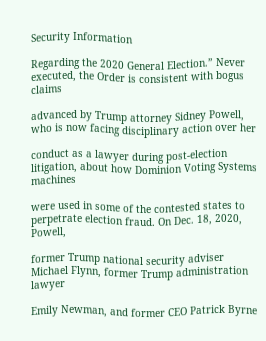Security Information

Regarding the 2020 General Election.” Never executed, the Order is consistent with bogus claims

advanced by Trump attorney Sidney Powell, who is now facing disciplinary action over her

conduct as a lawyer during post-election litigation, about how Dominion Voting Systems machines

were used in some of the contested states to perpetrate election fraud. On Dec. 18, 2020, Powell,

former Trump national security adviser Michael Flynn, former Trump administration lawyer

Emily Newman, and former CEO Patrick Byrne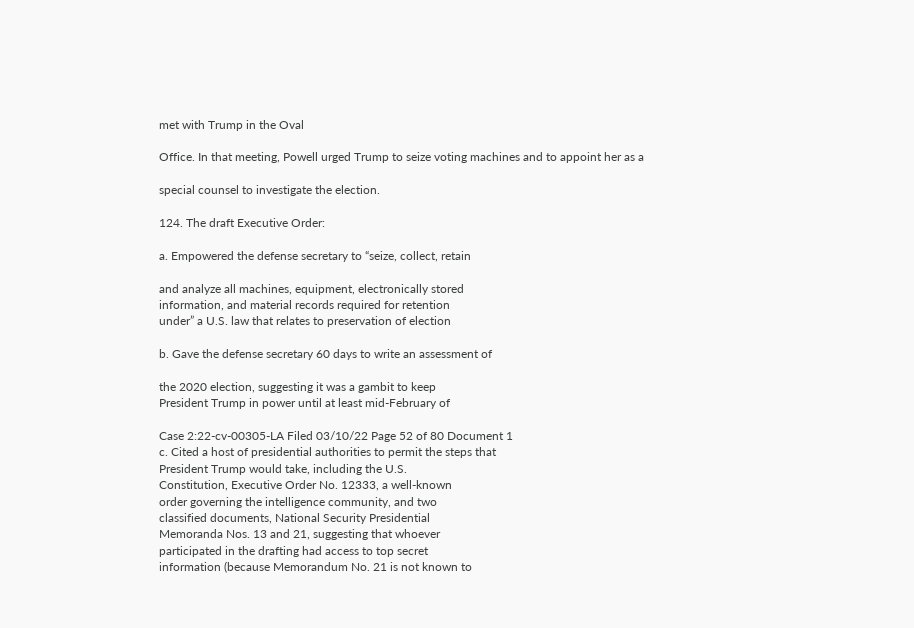met with Trump in the Oval

Office. In that meeting, Powell urged Trump to seize voting machines and to appoint her as a

special counsel to investigate the election.

124. The draft Executive Order:

a. Empowered the defense secretary to “seize, collect, retain

and analyze all machines, equipment, electronically stored
information, and material records required for retention
under” a U.S. law that relates to preservation of election

b. Gave the defense secretary 60 days to write an assessment of

the 2020 election, suggesting it was a gambit to keep
President Trump in power until at least mid-February of

Case 2:22-cv-00305-LA Filed 03/10/22 Page 52 of 80 Document 1
c. Cited a host of presidential authorities to permit the steps that
President Trump would take, including the U.S.
Constitution, Executive Order No. 12333, a well-known
order governing the intelligence community, and two
classified documents, National Security Presidential
Memoranda Nos. 13 and 21, suggesting that whoever
participated in the drafting had access to top secret
information (because Memorandum No. 21 is not known to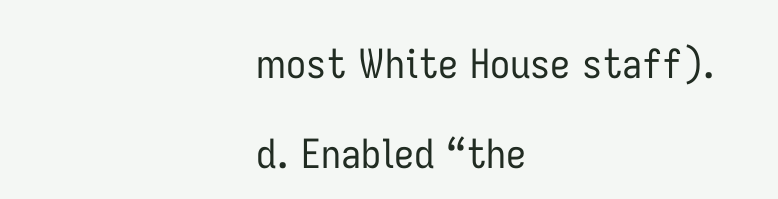most White House staff).

d. Enabled “the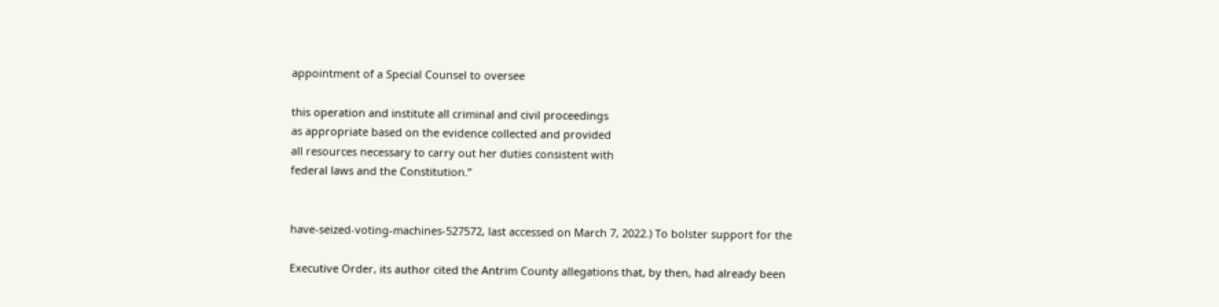appointment of a Special Counsel to oversee

this operation and institute all criminal and civil proceedings
as appropriate based on the evidence collected and provided
all resources necessary to carry out her duties consistent with
federal laws and the Constitution.”


have-seized-voting-machines-527572, last accessed on March 7, 2022.) To bolster support for the

Executive Order, its author cited the Antrim County allegations that, by then, had already been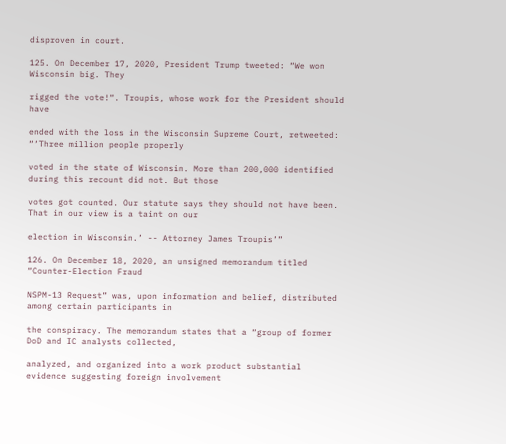disproven in court.

125. On December 17, 2020, President Trump tweeted: “We won Wisconsin big. They

rigged the vote!“. Troupis, whose work for the President should have

ended with the loss in the Wisconsin Supreme Court, retweeted: “‘Three million people properly

voted in the state of Wisconsin. More than 200,000 identified during this recount did not. But those

votes got counted. Our statute says they should not have been. That in our view is a taint on our

election in Wisconsin.’ -- Attorney James Troupis’”

126. On December 18, 2020, an unsigned memorandum titled “Counter-Election Fraud

NSPM-13 Request” was, upon information and belief, distributed among certain participants in

the conspiracy. The memorandum states that a “group of former DoD and IC analysts collected,

analyzed, and organized into a work product substantial evidence suggesting foreign involvement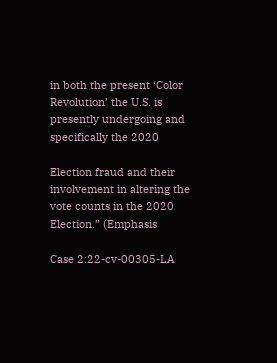in both the present ‘Color Revolution’ the U.S. is presently undergoing and specifically the 2020

Election fraud and their involvement in altering the vote counts in the 2020 Election.” (Emphasis

Case 2:22-cv-00305-LA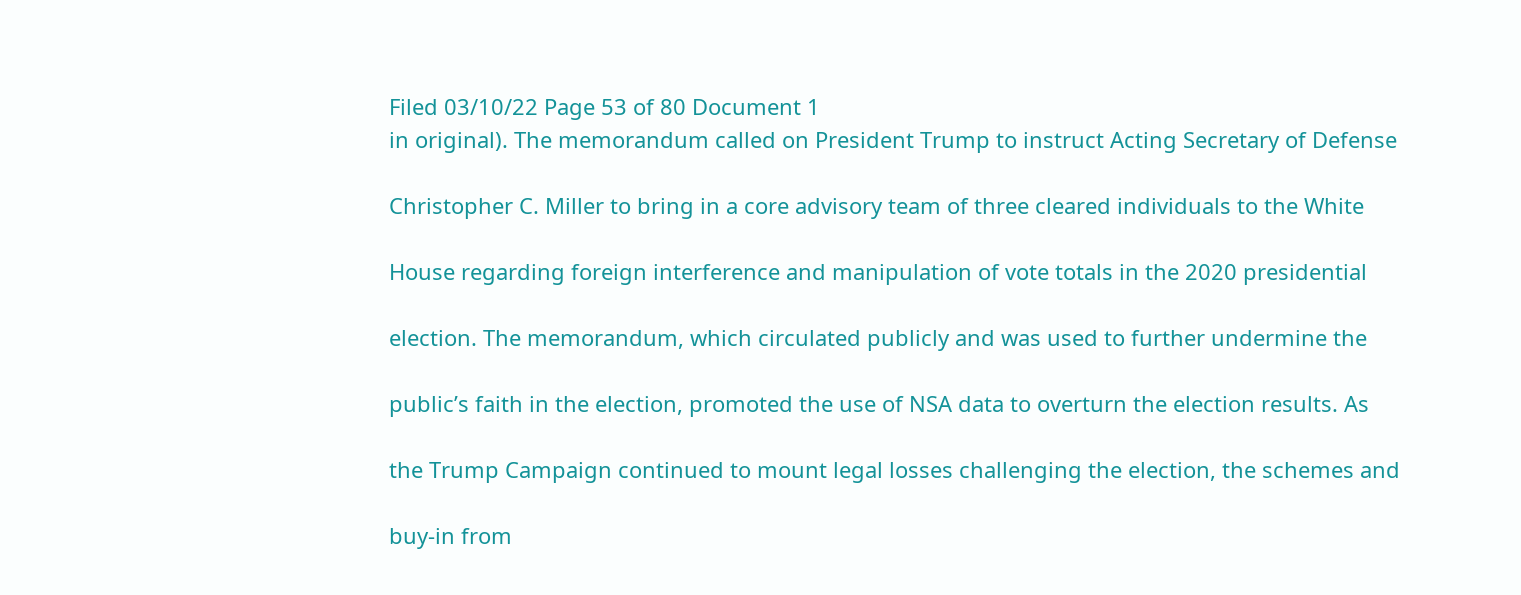Filed 03/10/22 Page 53 of 80 Document 1
in original). The memorandum called on President Trump to instruct Acting Secretary of Defense

Christopher C. Miller to bring in a core advisory team of three cleared individuals to the White

House regarding foreign interference and manipulation of vote totals in the 2020 presidential

election. The memorandum, which circulated publicly and was used to further undermine the

public’s faith in the election, promoted the use of NSA data to overturn the election results. As

the Trump Campaign continued to mount legal losses challenging the election, the schemes and

buy-in from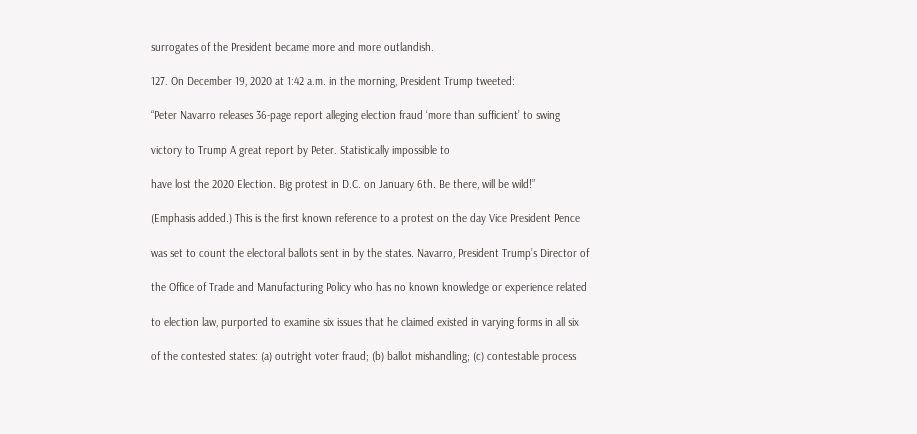surrogates of the President became more and more outlandish.

127. On December 19, 2020 at 1:42 a.m. in the morning, President Trump tweeted:

“Peter Navarro releases 36-page report alleging election fraud ‘more than sufficient’ to swing

victory to Trump A great report by Peter. Statistically impossible to

have lost the 2020 Election. Big protest in D.C. on January 6th. Be there, will be wild!”

(Emphasis added.) This is the first known reference to a protest on the day Vice President Pence

was set to count the electoral ballots sent in by the states. Navarro, President Trump’s Director of

the Office of Trade and Manufacturing Policy who has no known knowledge or experience related

to election law, purported to examine six issues that he claimed existed in varying forms in all six

of the contested states: (a) outright voter fraud; (b) ballot mishandling; (c) contestable process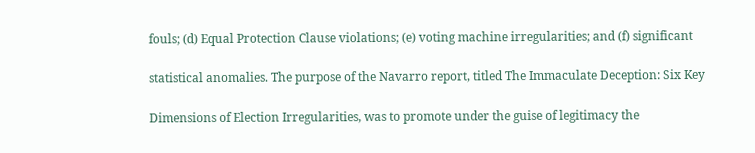fouls; (d) Equal Protection Clause violations; (e) voting machine irregularities; and (f) significant

statistical anomalies. The purpose of the Navarro report, titled The Immaculate Deception: Six Key

Dimensions of Election Irregularities, was to promote under the guise of legitimacy the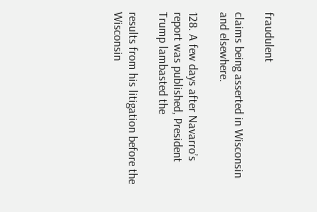fraudulent

claims being asserted in Wisconsin and elsewhere.

128. A few days after Navarro’s report was published, President Trump lambasted the

results from his litigation before the Wisconsin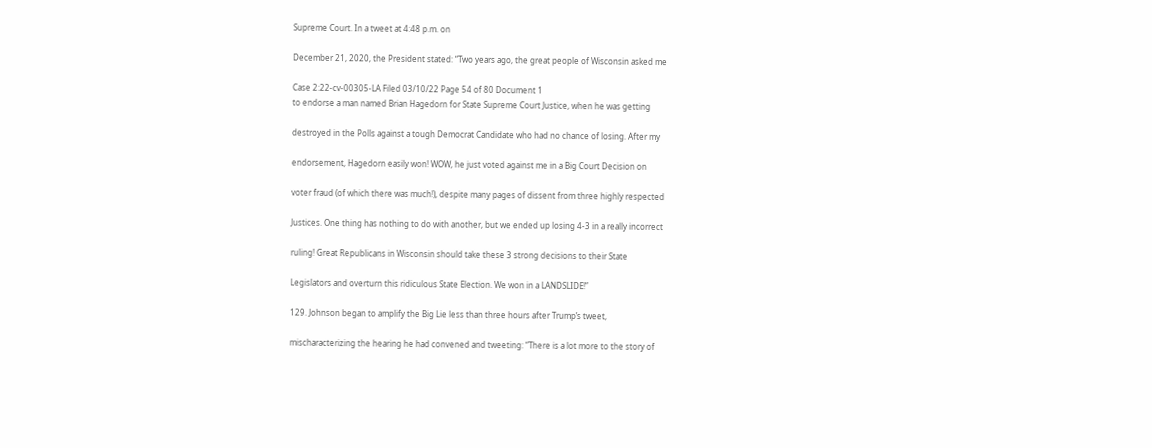Supreme Court. In a tweet at 4:48 p.m. on

December 21, 2020, the President stated: “Two years ago, the great people of Wisconsin asked me

Case 2:22-cv-00305-LA Filed 03/10/22 Page 54 of 80 Document 1
to endorse a man named Brian Hagedorn for State Supreme Court Justice, when he was getting

destroyed in the Polls against a tough Democrat Candidate who had no chance of losing. After my

endorsement, Hagedorn easily won! WOW, he just voted against me in a Big Court Decision on

voter fraud (of which there was much!), despite many pages of dissent from three highly respected

Justices. One thing has nothing to do with another, but we ended up losing 4-3 in a really incorrect

ruling! Great Republicans in Wisconsin should take these 3 strong decisions to their State

Legislators and overturn this ridiculous State Election. We won in a LANDSLIDE!”

129. Johnson began to amplify the Big Lie less than three hours after Trump’s tweet,

mischaracterizing the hearing he had convened and tweeting: “There is a lot more to the story of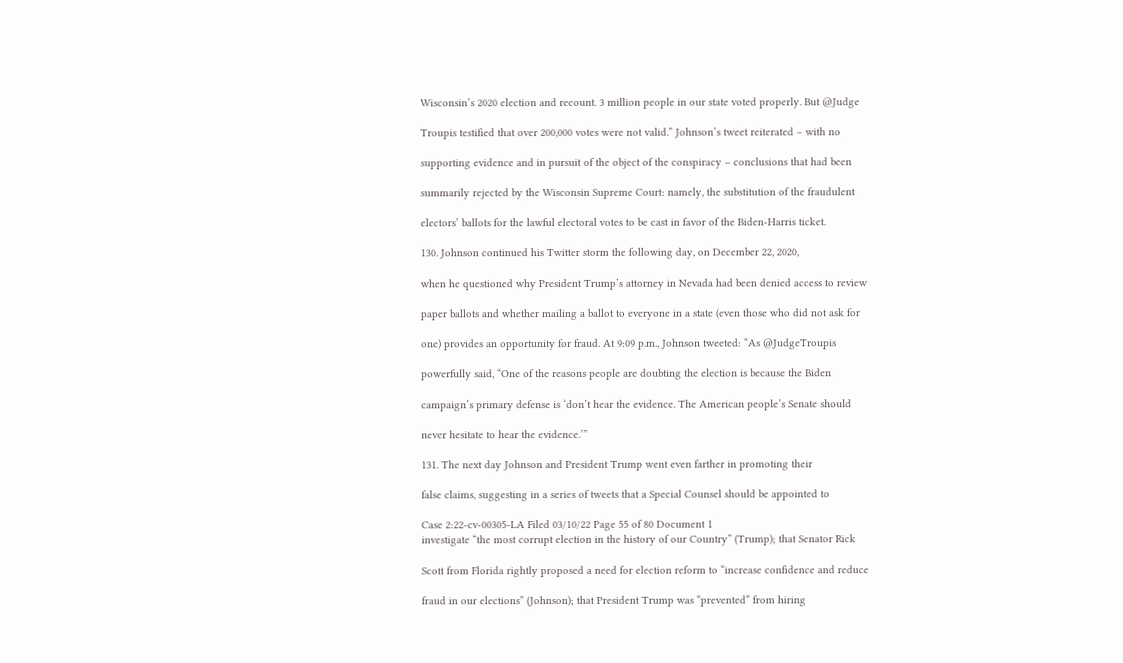Wisconsin’s 2020 election and recount. 3 million people in our state voted properly. But @Judge

Troupis testified that over 200,000 votes were not valid.” Johnson’s tweet reiterated – with no

supporting evidence and in pursuit of the object of the conspiracy – conclusions that had been

summarily rejected by the Wisconsin Supreme Court: namely, the substitution of the fraudulent

electors’ ballots for the lawful electoral votes to be cast in favor of the Biden-Harris ticket.

130. Johnson continued his Twitter storm the following day, on December 22, 2020,

when he questioned why President Trump’s attorney in Nevada had been denied access to review

paper ballots and whether mailing a ballot to everyone in a state (even those who did not ask for

one) provides an opportunity for fraud. At 9:09 p.m., Johnson tweeted: “As @JudgeTroupis

powerfully said, “One of the reasons people are doubting the election is because the Biden

campaign’s primary defense is ‘don’t hear the evidence. The American people’s Senate should

never hesitate to hear the evidence.’”

131. The next day Johnson and President Trump went even farther in promoting their

false claims, suggesting in a series of tweets that a Special Counsel should be appointed to

Case 2:22-cv-00305-LA Filed 03/10/22 Page 55 of 80 Document 1
investigate “the most corrupt election in the history of our Country” (Trump); that Senator Rick

Scott from Florida rightly proposed a need for election reform to “increase confidence and reduce

fraud in our elections” (Johnson); that President Trump was “prevented” from hiring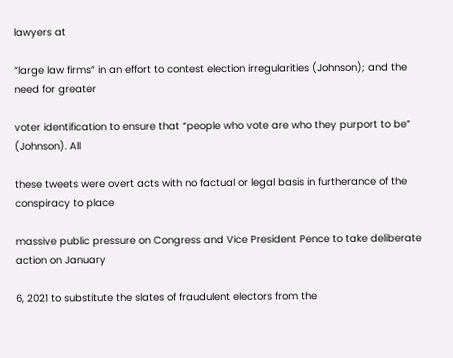lawyers at

“large law firms” in an effort to contest election irregularities (Johnson); and the need for greater

voter identification to ensure that “people who vote are who they purport to be” (Johnson). All

these tweets were overt acts with no factual or legal basis in furtherance of the conspiracy to place

massive public pressure on Congress and Vice President Pence to take deliberate action on January

6, 2021 to substitute the slates of fraudulent electors from the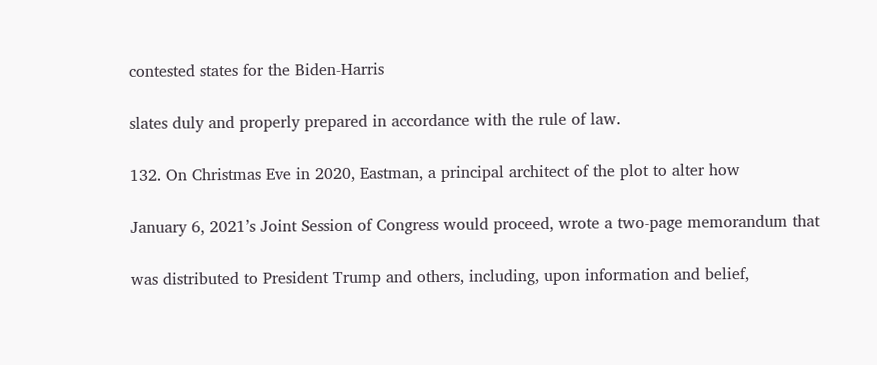contested states for the Biden-Harris

slates duly and properly prepared in accordance with the rule of law.

132. On Christmas Eve in 2020, Eastman, a principal architect of the plot to alter how

January 6, 2021’s Joint Session of Congress would proceed, wrote a two-page memorandum that

was distributed to President Trump and others, including, upon information and belief,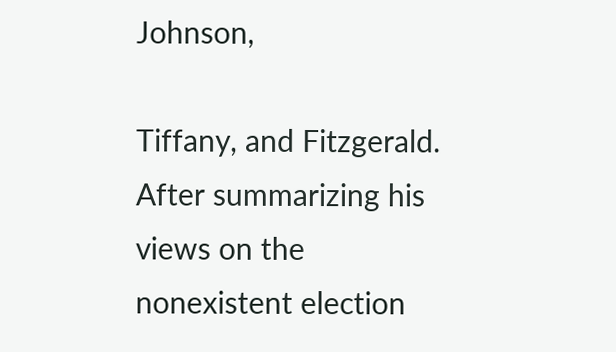Johnson,

Tiffany, and Fitzgerald. After summarizing his views on the nonexistent election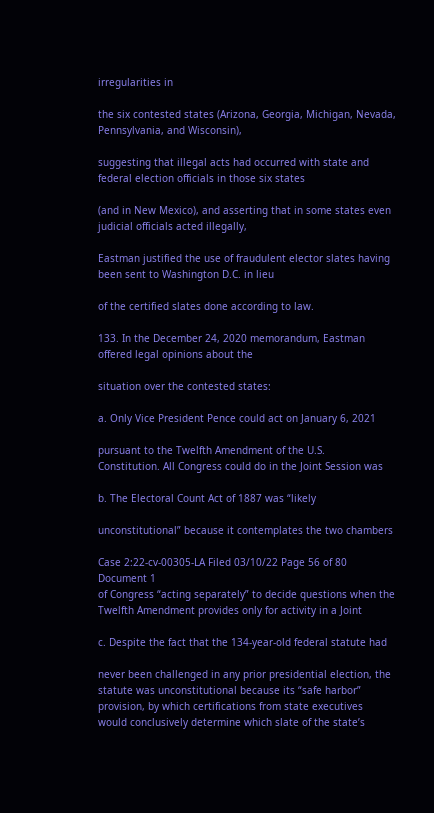irregularities in

the six contested states (Arizona, Georgia, Michigan, Nevada, Pennsylvania, and Wisconsin),

suggesting that illegal acts had occurred with state and federal election officials in those six states

(and in New Mexico), and asserting that in some states even judicial officials acted illegally,

Eastman justified the use of fraudulent elector slates having been sent to Washington D.C. in lieu

of the certified slates done according to law.

133. In the December 24, 2020 memorandum, Eastman offered legal opinions about the

situation over the contested states:

a. Only Vice President Pence could act on January 6, 2021

pursuant to the Twelfth Amendment of the U.S.
Constitution. All Congress could do in the Joint Session was

b. The Electoral Count Act of 1887 was “likely

unconstitutional” because it contemplates the two chambers

Case 2:22-cv-00305-LA Filed 03/10/22 Page 56 of 80 Document 1
of Congress “acting separately” to decide questions when the
Twelfth Amendment provides only for activity in a Joint

c. Despite the fact that the 134-year-old federal statute had

never been challenged in any prior presidential election, the
statute was unconstitutional because its “safe harbor”
provision, by which certifications from state executives
would conclusively determine which slate of the state’s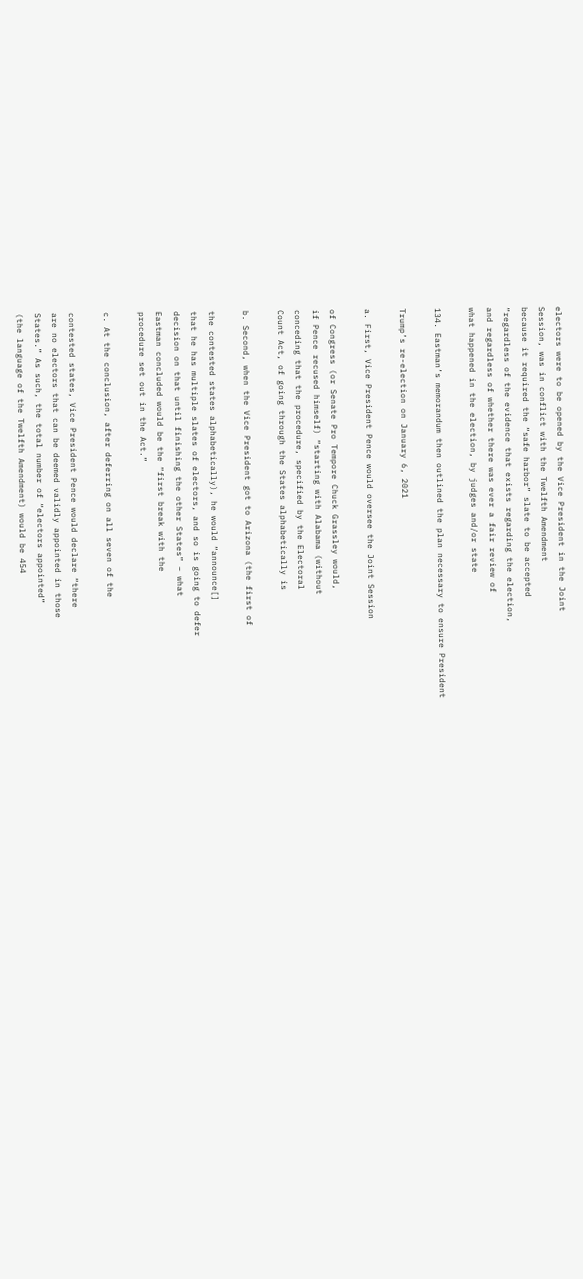electors were to be opened by the Vice President in the Joint
Session, was in conflict with the Twelfth Amendment
because it required the “safe harbor” slate to be accepted
“regardless of the evidence that exists regarding the election,
and regardless of whether there was ever a fair review of
what happened in the election, by judges and/or state

134. Eastman’s memorandum then outlined the plan necessary to ensure President

Trump’s re-election on January 6, 2021

a. First, Vice President Pence would oversee the Joint Session

of Congress (or Senate Pro Tempore Chuck Grassley would,
if Pence recused himself) “starting with Alabama (without
conceding that the procedure, specified by the Electoral
Count Act, of going through the States alphabetically is

b. Second, when the Vice President got to Arizona (the first of

the contested states alphabetically), he would “announce[]
that he has multiple slates of electors, and so is going to defer
decision on that until finishing the other States” – what
Eastman concluded would be the “first break with the
procedure set out in the Act.”

c. At the conclusion, after deferring on all seven of the

contested states, Vice President Pence would declare “there
are no electors that can be deemed validly appointed in those
States.” As such, the total number of “electors appointed”
(the language of the Twelfth Amendment) would be 454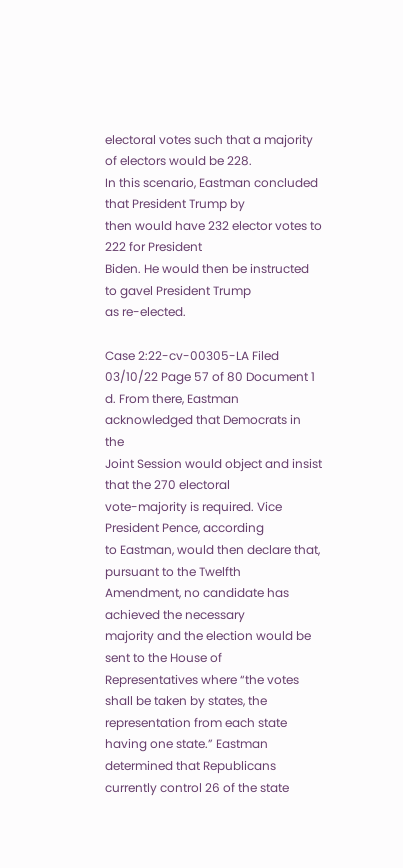electoral votes such that a majority of electors would be 228.
In this scenario, Eastman concluded that President Trump by
then would have 232 elector votes to 222 for President
Biden. He would then be instructed to gavel President Trump
as re-elected.

Case 2:22-cv-00305-LA Filed 03/10/22 Page 57 of 80 Document 1
d. From there, Eastman acknowledged that Democrats in the
Joint Session would object and insist that the 270 electoral
vote-majority is required. Vice President Pence, according
to Eastman, would then declare that, pursuant to the Twelfth
Amendment, no candidate has achieved the necessary
majority and the election would be sent to the House of
Representatives where “the votes shall be taken by states, the
representation from each state having one state.” Eastman
determined that Republicans currently control 26 of the state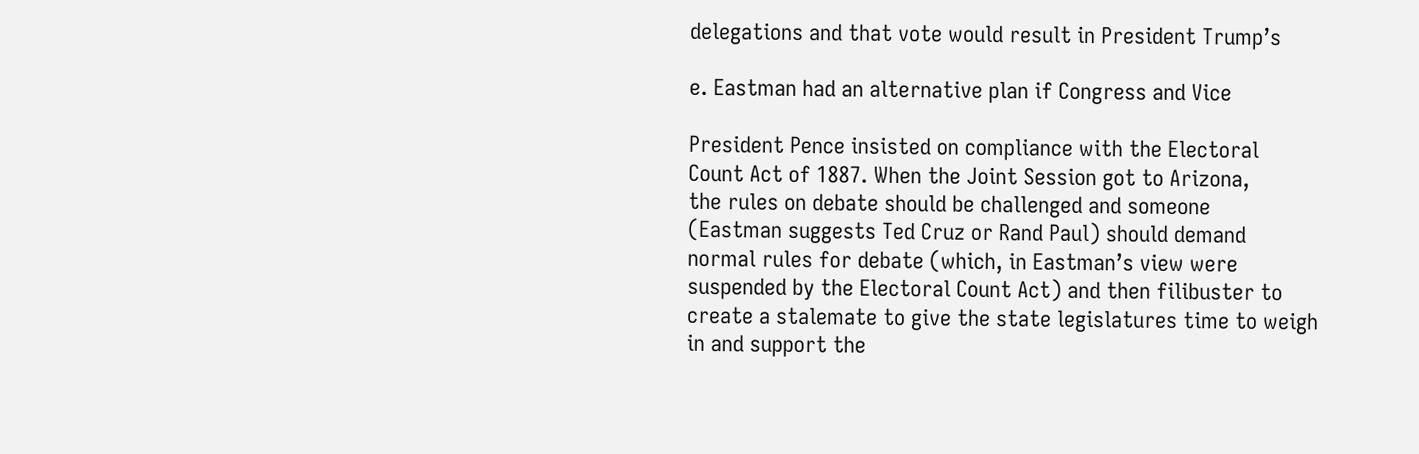delegations and that vote would result in President Trump’s

e. Eastman had an alternative plan if Congress and Vice

President Pence insisted on compliance with the Electoral
Count Act of 1887. When the Joint Session got to Arizona,
the rules on debate should be challenged and someone
(Eastman suggests Ted Cruz or Rand Paul) should demand
normal rules for debate (which, in Eastman’s view were
suspended by the Electoral Count Act) and then filibuster to
create a stalemate to give the state legislatures time to weigh
in and support the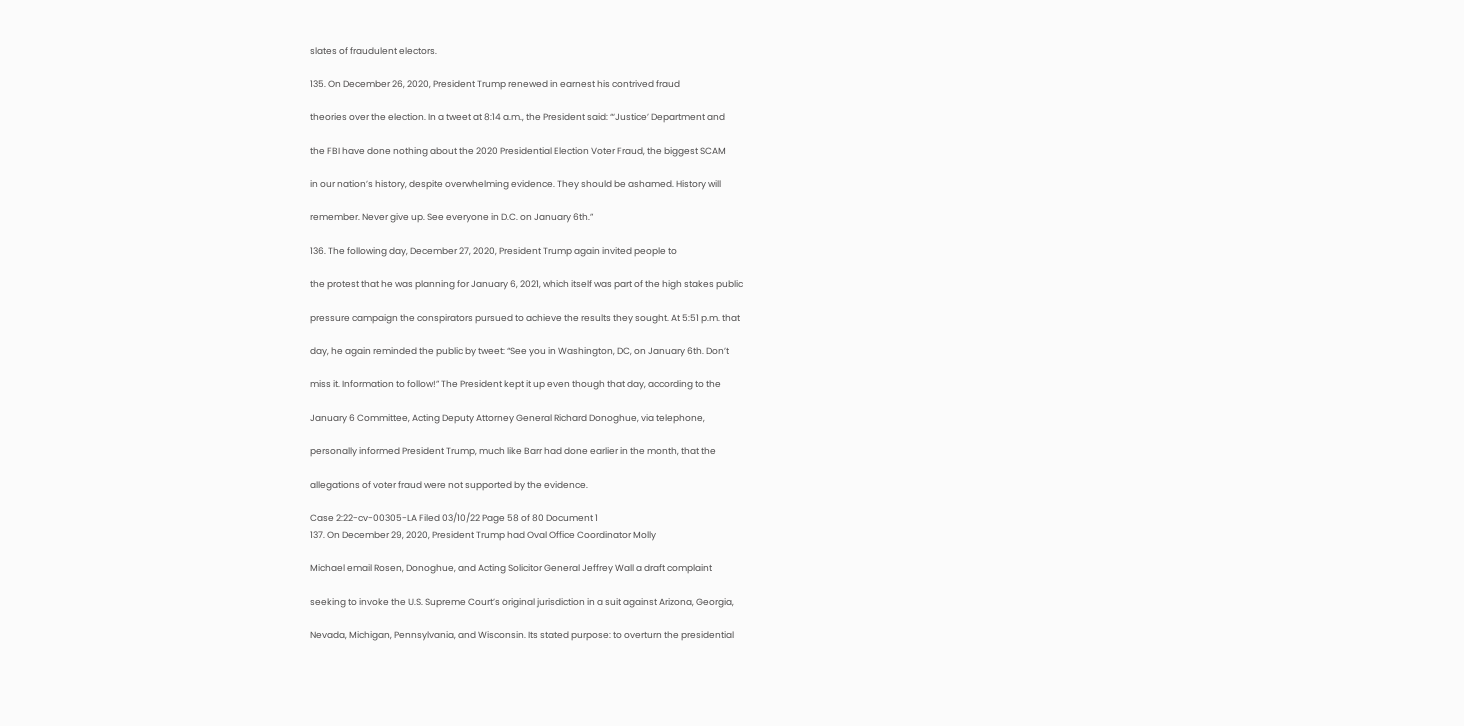slates of fraudulent electors.

135. On December 26, 2020, President Trump renewed in earnest his contrived fraud

theories over the election. In a tweet at 8:14 a.m., the President said: “‘Justice’ Department and

the FBI have done nothing about the 2020 Presidential Election Voter Fraud, the biggest SCAM

in our nation’s history, despite overwhelming evidence. They should be ashamed. History will

remember. Never give up. See everyone in D.C. on January 6th.”

136. The following day, December 27, 2020, President Trump again invited people to

the protest that he was planning for January 6, 2021, which itself was part of the high stakes public

pressure campaign the conspirators pursued to achieve the results they sought. At 5:51 p.m. that

day, he again reminded the public by tweet: “See you in Washington, DC, on January 6th. Don’t

miss it. Information to follow!” The President kept it up even though that day, according to the

January 6 Committee, Acting Deputy Attorney General Richard Donoghue, via telephone,

personally informed President Trump, much like Barr had done earlier in the month, that the

allegations of voter fraud were not supported by the evidence.

Case 2:22-cv-00305-LA Filed 03/10/22 Page 58 of 80 Document 1
137. On December 29, 2020, President Trump had Oval Office Coordinator Molly

Michael email Rosen, Donoghue, and Acting Solicitor General Jeffrey Wall a draft complaint

seeking to invoke the U.S. Supreme Court’s original jurisdiction in a suit against Arizona, Georgia,

Nevada, Michigan, Pennsylvania, and Wisconsin. Its stated purpose: to overturn the presidential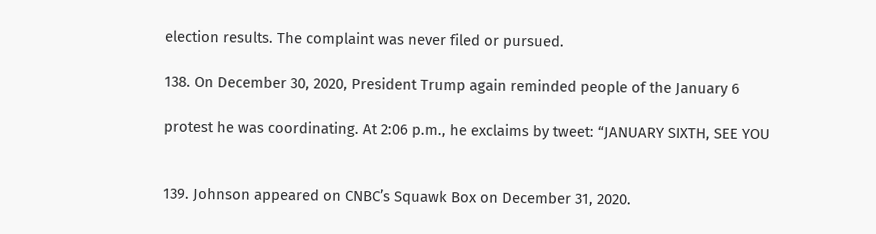election results. The complaint was never filed or pursued.

138. On December 30, 2020, President Trump again reminded people of the January 6

protest he was coordinating. At 2:06 p.m., he exclaims by tweet: “JANUARY SIXTH, SEE YOU


139. Johnson appeared on CNBC’s Squawk Box on December 31, 2020.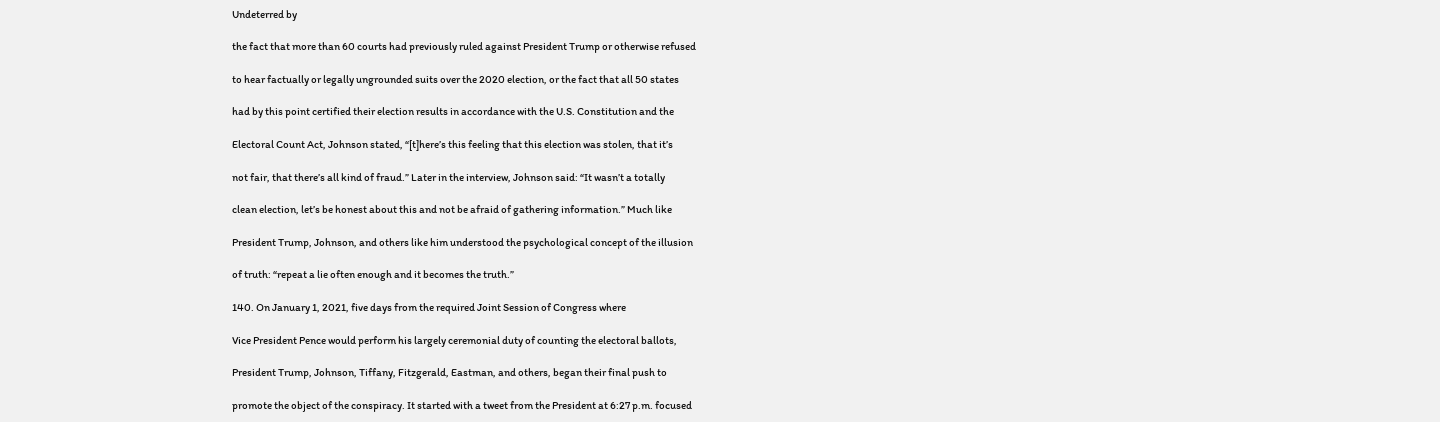Undeterred by

the fact that more than 60 courts had previously ruled against President Trump or otherwise refused

to hear factually or legally ungrounded suits over the 2020 election, or the fact that all 50 states

had by this point certified their election results in accordance with the U.S. Constitution and the

Electoral Count Act, Johnson stated, “[t]here’s this feeling that this election was stolen, that it’s

not fair, that there’s all kind of fraud.” Later in the interview, Johnson said: “It wasn’t a totally

clean election, let’s be honest about this and not be afraid of gathering information.” Much like

President Trump, Johnson, and others like him understood the psychological concept of the illusion

of truth: “repeat a lie often enough and it becomes the truth.”

140. On January 1, 2021, five days from the required Joint Session of Congress where

Vice President Pence would perform his largely ceremonial duty of counting the electoral ballots,

President Trump, Johnson, Tiffany, Fitzgerald, Eastman, and others, began their final push to

promote the object of the conspiracy. It started with a tweet from the President at 6:27 p.m. focused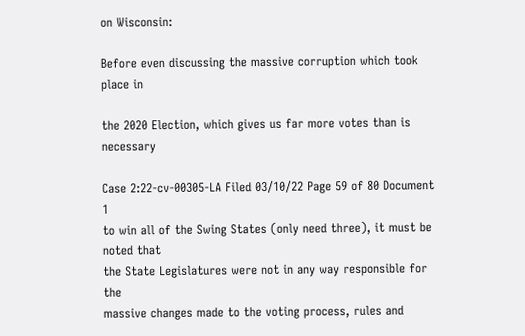on Wisconsin:

Before even discussing the massive corruption which took place in

the 2020 Election, which gives us far more votes than is necessary

Case 2:22-cv-00305-LA Filed 03/10/22 Page 59 of 80 Document 1
to win all of the Swing States (only need three), it must be noted that
the State Legislatures were not in any way responsible for the
massive changes made to the voting process, rules and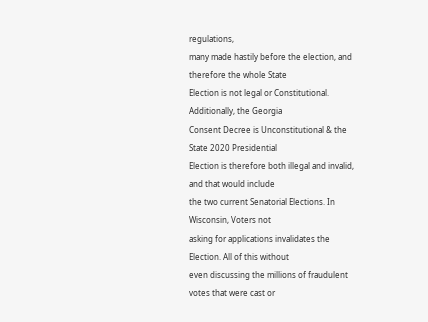regulations,
many made hastily before the election, and therefore the whole State
Election is not legal or Constitutional. Additionally, the Georgia
Consent Decree is Unconstitutional & the State 2020 Presidential
Election is therefore both illegal and invalid, and that would include
the two current Senatorial Elections. In Wisconsin, Voters not
asking for applications invalidates the Election. All of this without
even discussing the millions of fraudulent votes that were cast or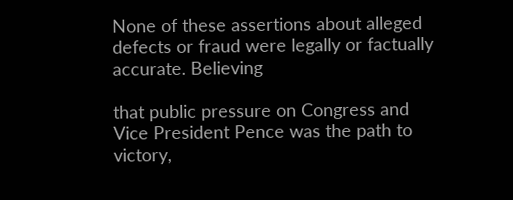None of these assertions about alleged defects or fraud were legally or factually accurate. Believing

that public pressure on Congress and Vice President Pence was the path to victory,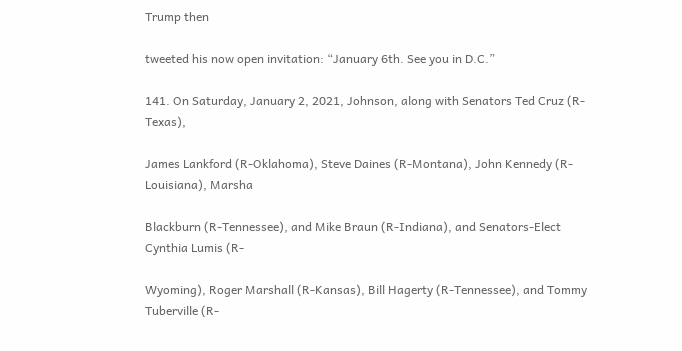Trump then

tweeted his now open invitation: “January 6th. See you in D.C.”

141. On Saturday, January 2, 2021, Johnson, along with Senators Ted Cruz (R-Texas),

James Lankford (R-Oklahoma), Steve Daines (R-Montana), John Kennedy (R-Louisiana), Marsha

Blackburn (R-Tennessee), and Mike Braun (R-Indiana), and Senators-Elect Cynthia Lumis (R-

Wyoming), Roger Marshall (R-Kansas), Bill Hagerty (R-Tennessee), and Tommy Tuberville (R-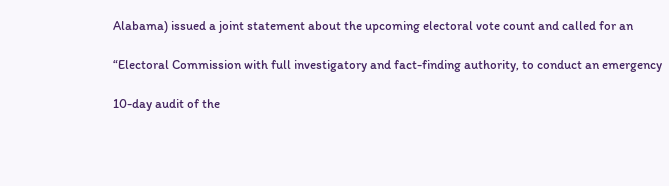Alabama) issued a joint statement about the upcoming electoral vote count and called for an

“Electoral Commission with full investigatory and fact-finding authority, to conduct an emergency

10-day audit of the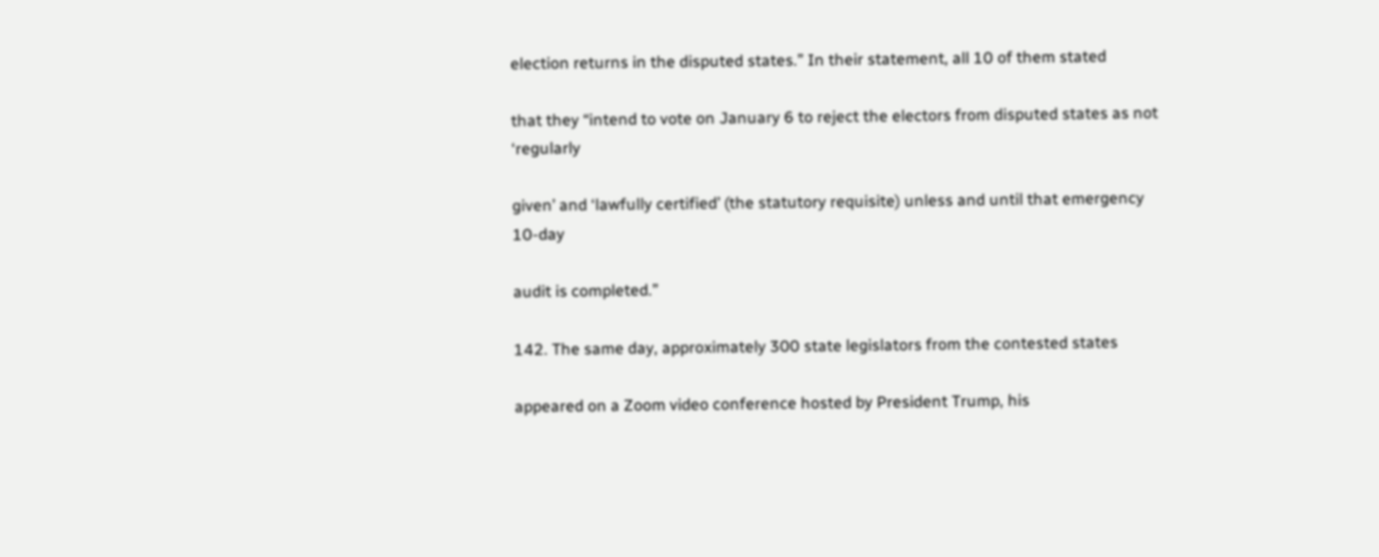election returns in the disputed states.” In their statement, all 10 of them stated

that they “intend to vote on January 6 to reject the electors from disputed states as not ‘regularly

given’ and ‘lawfully certified’ (the statutory requisite) unless and until that emergency 10-day

audit is completed.”

142. The same day, approximately 300 state legislators from the contested states

appeared on a Zoom video conference hosted by President Trump, his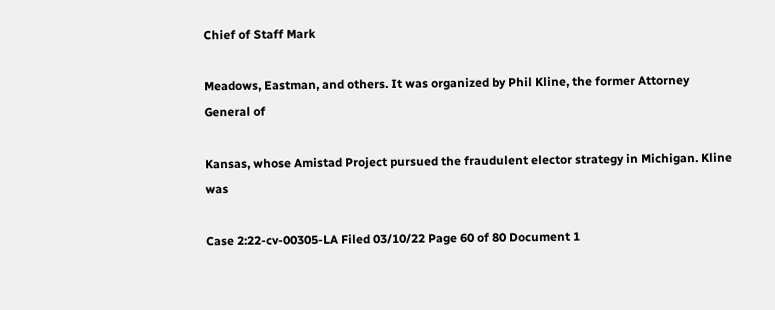Chief of Staff Mark

Meadows, Eastman, and others. It was organized by Phil Kline, the former Attorney General of

Kansas, whose Amistad Project pursued the fraudulent elector strategy in Michigan. Kline was

Case 2:22-cv-00305-LA Filed 03/10/22 Page 60 of 80 Document 1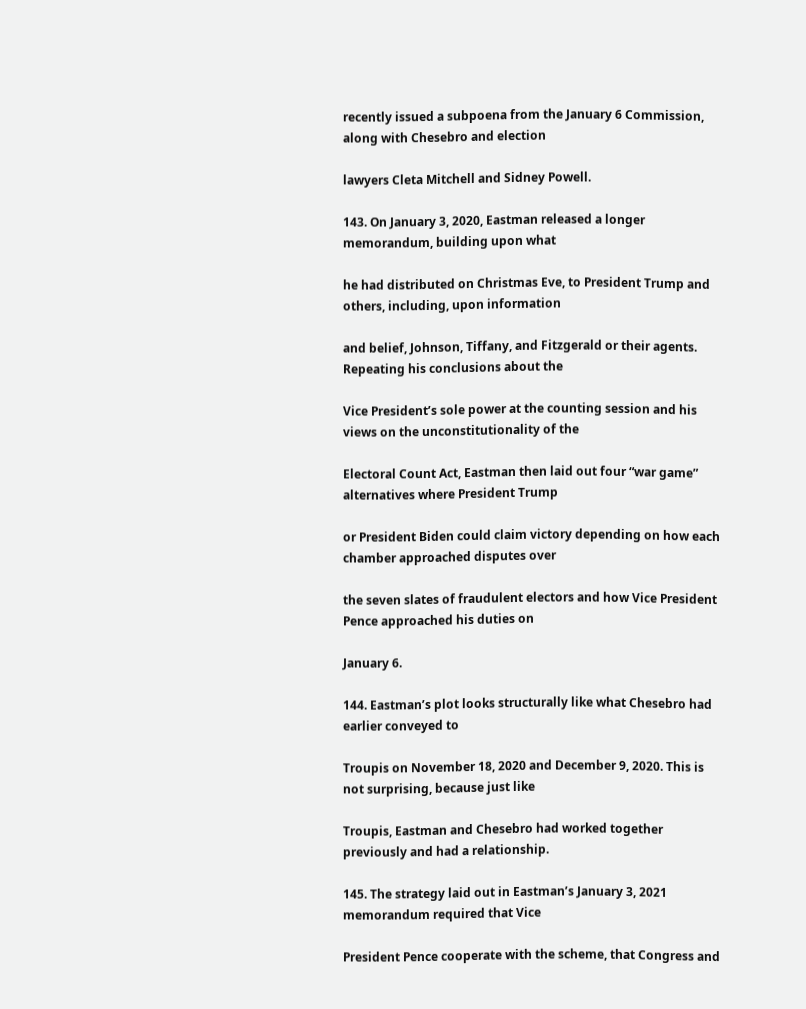recently issued a subpoena from the January 6 Commission, along with Chesebro and election

lawyers Cleta Mitchell and Sidney Powell.

143. On January 3, 2020, Eastman released a longer memorandum, building upon what

he had distributed on Christmas Eve, to President Trump and others, including, upon information

and belief, Johnson, Tiffany, and Fitzgerald or their agents. Repeating his conclusions about the

Vice President’s sole power at the counting session and his views on the unconstitutionality of the

Electoral Count Act, Eastman then laid out four “war game” alternatives where President Trump

or President Biden could claim victory depending on how each chamber approached disputes over

the seven slates of fraudulent electors and how Vice President Pence approached his duties on

January 6.

144. Eastman’s plot looks structurally like what Chesebro had earlier conveyed to

Troupis on November 18, 2020 and December 9, 2020. This is not surprising, because just like

Troupis, Eastman and Chesebro had worked together previously and had a relationship.

145. The strategy laid out in Eastman’s January 3, 2021 memorandum required that Vice

President Pence cooperate with the scheme, that Congress and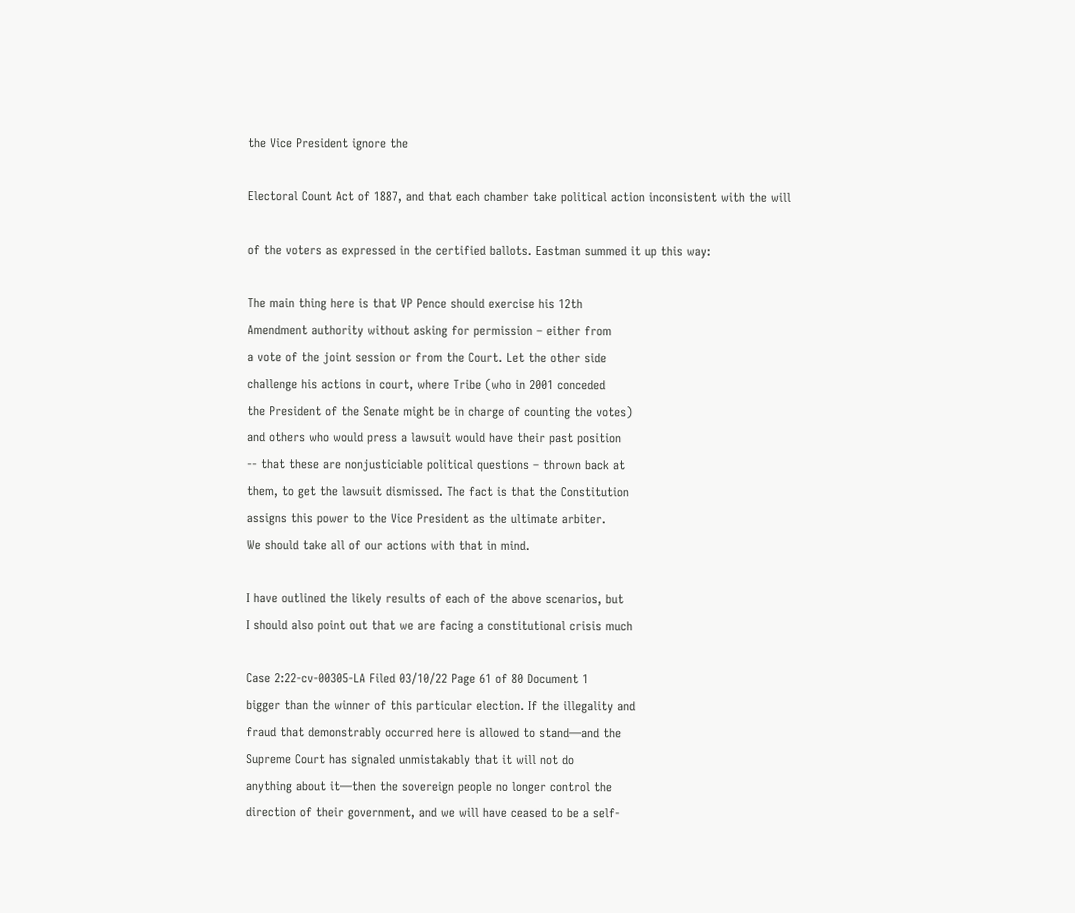the Vice President ignore the

Electoral Count Act of 1887, and that each chamber take political action inconsistent with the will

of the voters as expressed in the certified ballots. Eastman summed it up this way:

The main thing here is that VP Pence should exercise his 12th
Amendment authority without asking for permission – either from
a vote of the joint session or from the Court. Let the other side
challenge his actions in court, where Tribe (who in 2001 conceded
the President of the Senate might be in charge of counting the votes)
and others who would press a lawsuit would have their past position
-- that these are nonjusticiable political questions – thrown back at
them, to get the lawsuit dismissed. The fact is that the Constitution
assigns this power to the Vice President as the ultimate arbiter.
We should take all of our actions with that in mind.

I have outlined the likely results of each of the above scenarios, but
I should also point out that we are facing a constitutional crisis much

Case 2:22-cv-00305-LA Filed 03/10/22 Page 61 of 80 Document 1
bigger than the winner of this particular election. If the illegality and
fraud that demonstrably occurred here is allowed to stand—and the
Supreme Court has signaled unmistakably that it will not do
anything about it—then the sovereign people no longer control the
direction of their government, and we will have ceased to be a self-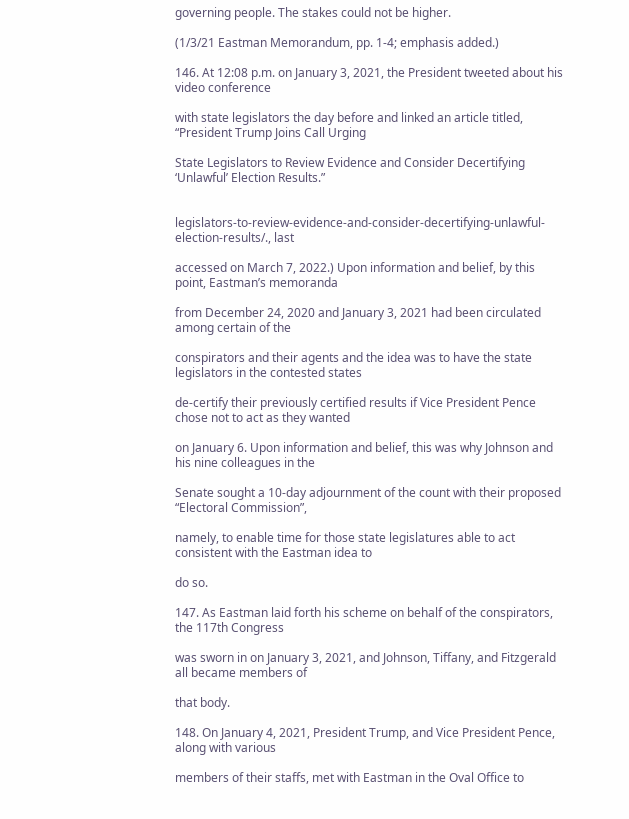governing people. The stakes could not be higher.

(1/3/21 Eastman Memorandum, pp. 1-4; emphasis added.)

146. At 12:08 p.m. on January 3, 2021, the President tweeted about his video conference

with state legislators the day before and linked an article titled, “President Trump Joins Call Urging

State Legislators to Review Evidence and Consider Decertifying ‘Unlawful’ Election Results.”


legislators-to-review-evidence-and-consider-decertifying-unlawful-election-results/., last

accessed on March 7, 2022.) Upon information and belief, by this point, Eastman’s memoranda

from December 24, 2020 and January 3, 2021 had been circulated among certain of the

conspirators and their agents and the idea was to have the state legislators in the contested states

de-certify their previously certified results if Vice President Pence chose not to act as they wanted

on January 6. Upon information and belief, this was why Johnson and his nine colleagues in the

Senate sought a 10-day adjournment of the count with their proposed “Electoral Commission”,

namely, to enable time for those state legislatures able to act consistent with the Eastman idea to

do so.

147. As Eastman laid forth his scheme on behalf of the conspirators, the 117th Congress

was sworn in on January 3, 2021, and Johnson, Tiffany, and Fitzgerald all became members of

that body.

148. On January 4, 2021, President Trump, and Vice President Pence, along with various

members of their staffs, met with Eastman in the Oval Office to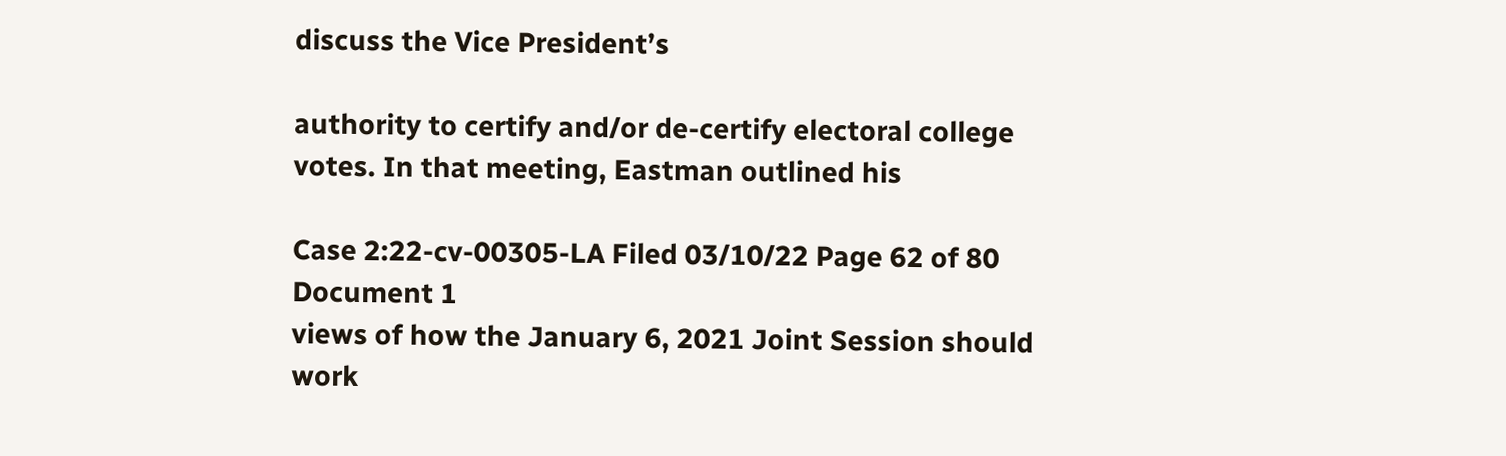discuss the Vice President’s

authority to certify and/or de-certify electoral college votes. In that meeting, Eastman outlined his

Case 2:22-cv-00305-LA Filed 03/10/22 Page 62 of 80 Document 1
views of how the January 6, 2021 Joint Session should work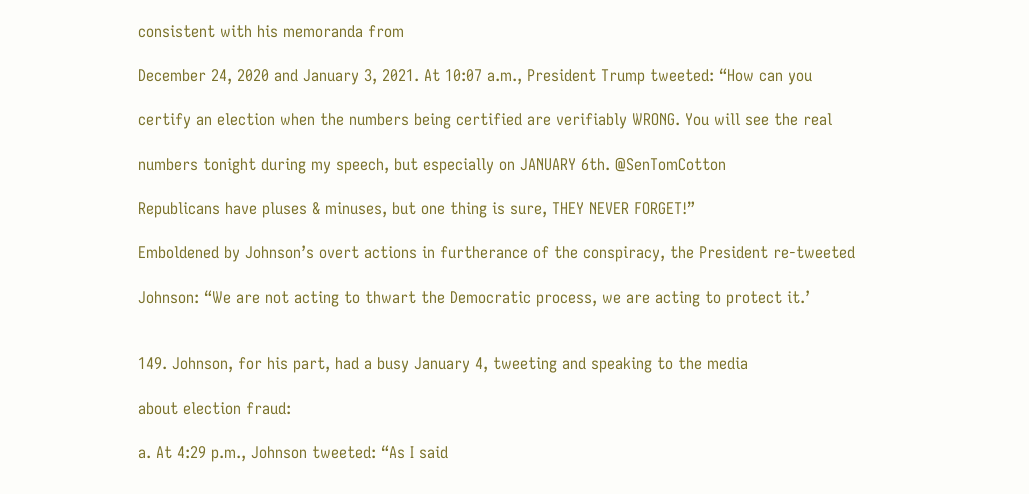consistent with his memoranda from

December 24, 2020 and January 3, 2021. At 10:07 a.m., President Trump tweeted: “How can you

certify an election when the numbers being certified are verifiably WRONG. You will see the real

numbers tonight during my speech, but especially on JANUARY 6th. @SenTomCotton

Republicans have pluses & minuses, but one thing is sure, THEY NEVER FORGET!”

Emboldened by Johnson’s overt actions in furtherance of the conspiracy, the President re-tweeted

Johnson: “We are not acting to thwart the Democratic process, we are acting to protect it.’


149. Johnson, for his part, had a busy January 4, tweeting and speaking to the media

about election fraud:

a. At 4:29 p.m., Johnson tweeted: “As I said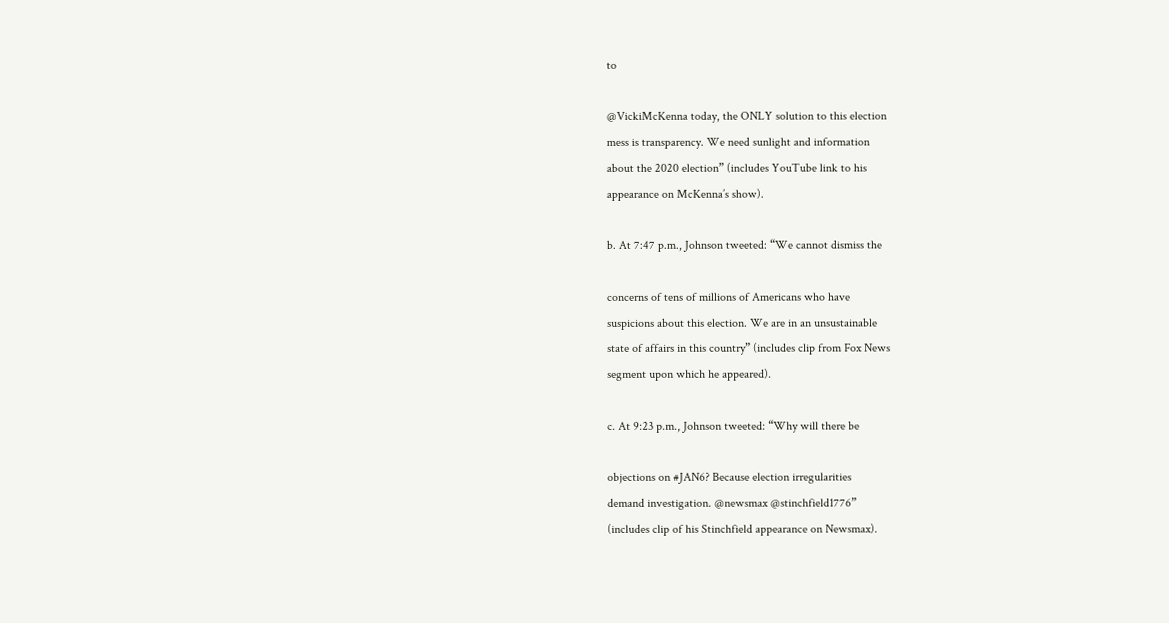to

@VickiMcKenna today, the ONLY solution to this election
mess is transparency. We need sunlight and information
about the 2020 election” (includes YouTube link to his
appearance on McKenna’s show).

b. At 7:47 p.m., Johnson tweeted: “We cannot dismiss the

concerns of tens of millions of Americans who have
suspicions about this election. We are in an unsustainable
state of affairs in this country” (includes clip from Fox News
segment upon which he appeared).

c. At 9:23 p.m., Johnson tweeted: “Why will there be

objections on #JAN6? Because election irregularities
demand investigation. @newsmax @stinchfield1776”
(includes clip of his Stinchfield appearance on Newsmax).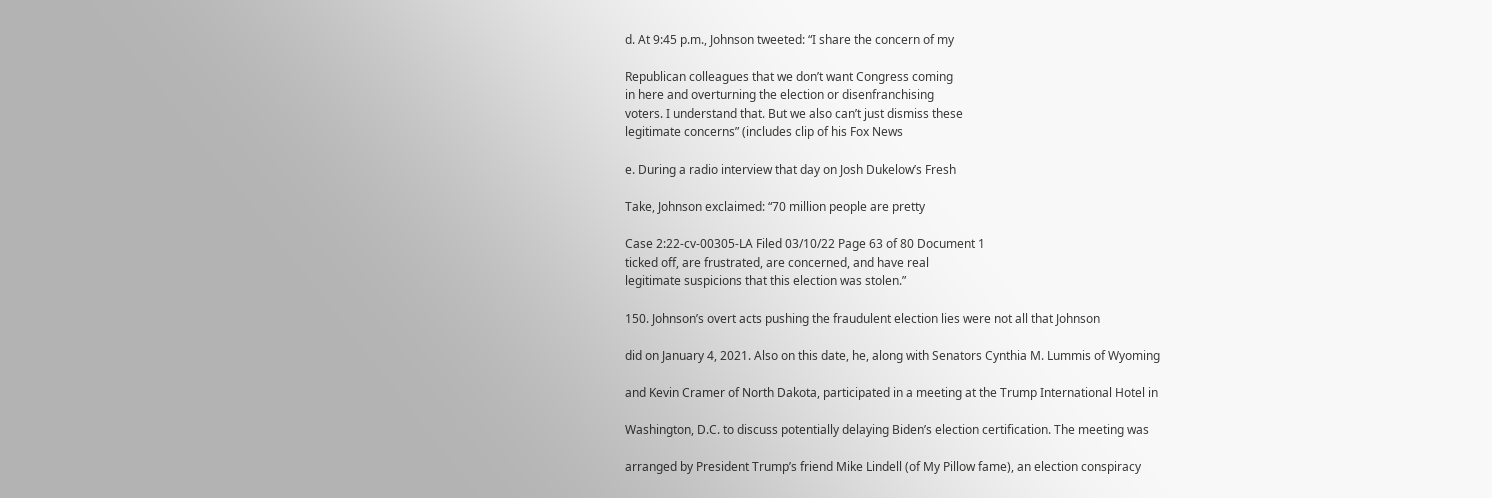d. At 9:45 p.m., Johnson tweeted: “I share the concern of my

Republican colleagues that we don’t want Congress coming
in here and overturning the election or disenfranchising
voters. I understand that. But we also can’t just dismiss these
legitimate concerns” (includes clip of his Fox News

e. During a radio interview that day on Josh Dukelow’s Fresh

Take, Johnson exclaimed: “70 million people are pretty

Case 2:22-cv-00305-LA Filed 03/10/22 Page 63 of 80 Document 1
ticked off, are frustrated, are concerned, and have real
legitimate suspicions that this election was stolen.”

150. Johnson’s overt acts pushing the fraudulent election lies were not all that Johnson

did on January 4, 2021. Also on this date, he, along with Senators Cynthia M. Lummis of Wyoming

and Kevin Cramer of North Dakota, participated in a meeting at the Trump International Hotel in

Washington, D.C. to discuss potentially delaying Biden’s election certification. The meeting was

arranged by President Trump’s friend Mike Lindell (of My Pillow fame), an election conspiracy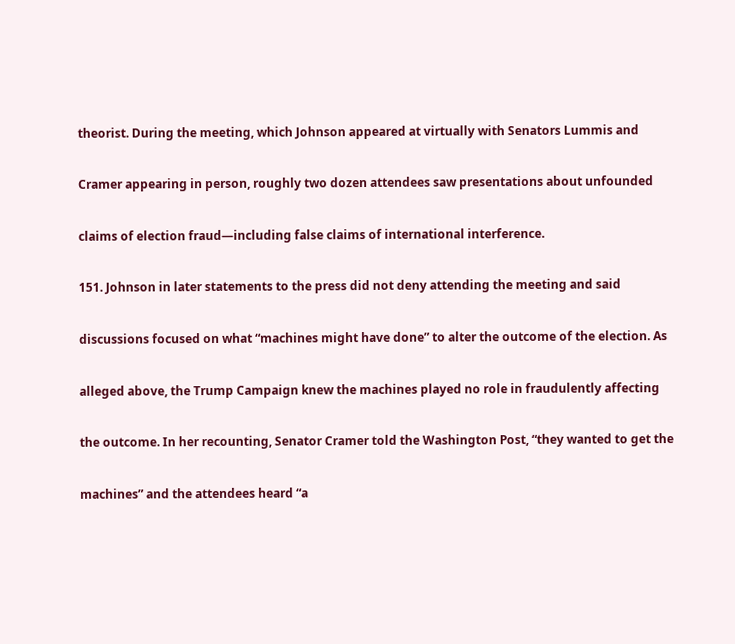theorist. During the meeting, which Johnson appeared at virtually with Senators Lummis and

Cramer appearing in person, roughly two dozen attendees saw presentations about unfounded

claims of election fraud—including false claims of international interference.

151. Johnson in later statements to the press did not deny attending the meeting and said

discussions focused on what “machines might have done” to alter the outcome of the election. As

alleged above, the Trump Campaign knew the machines played no role in fraudulently affecting

the outcome. In her recounting, Senator Cramer told the Washington Post, “they wanted to get the

machines” and the attendees heard “a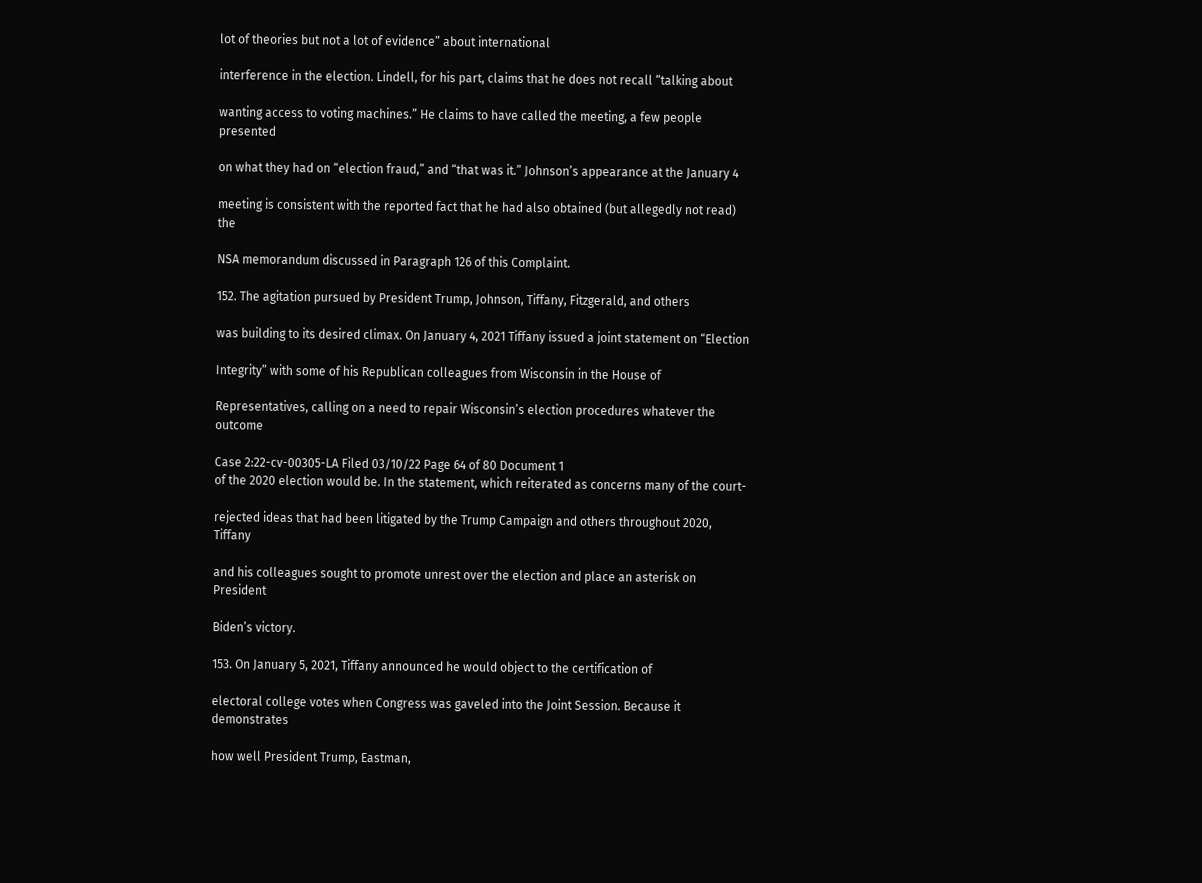lot of theories but not a lot of evidence” about international

interference in the election. Lindell, for his part, claims that he does not recall “talking about

wanting access to voting machines.” He claims to have called the meeting, a few people presented

on what they had on “election fraud,” and “that was it.” Johnson’s appearance at the January 4

meeting is consistent with the reported fact that he had also obtained (but allegedly not read) the

NSA memorandum discussed in Paragraph 126 of this Complaint.

152. The agitation pursued by President Trump, Johnson, Tiffany, Fitzgerald, and others

was building to its desired climax. On January 4, 2021 Tiffany issued a joint statement on “Election

Integrity” with some of his Republican colleagues from Wisconsin in the House of

Representatives, calling on a need to repair Wisconsin’s election procedures whatever the outcome

Case 2:22-cv-00305-LA Filed 03/10/22 Page 64 of 80 Document 1
of the 2020 election would be. In the statement, which reiterated as concerns many of the court-

rejected ideas that had been litigated by the Trump Campaign and others throughout 2020, Tiffany

and his colleagues sought to promote unrest over the election and place an asterisk on President

Biden’s victory.

153. On January 5, 2021, Tiffany announced he would object to the certification of

electoral college votes when Congress was gaveled into the Joint Session. Because it demonstrates

how well President Trump, Eastman,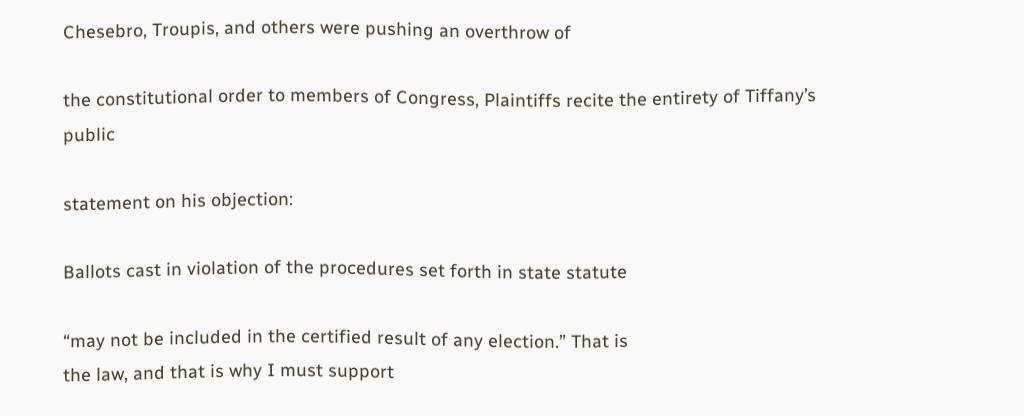Chesebro, Troupis, and others were pushing an overthrow of

the constitutional order to members of Congress, Plaintiffs recite the entirety of Tiffany’s public

statement on his objection:

Ballots cast in violation of the procedures set forth in state statute

“may not be included in the certified result of any election.” That is
the law, and that is why I must support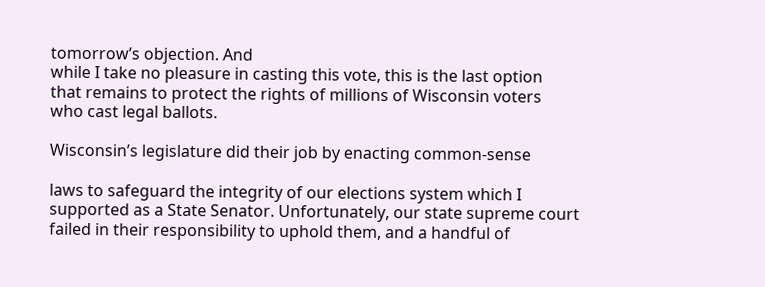tomorrow’s objection. And
while I take no pleasure in casting this vote, this is the last option
that remains to protect the rights of millions of Wisconsin voters
who cast legal ballots.

Wisconsin’s legislature did their job by enacting common-sense

laws to safeguard the integrity of our elections system which I
supported as a State Senator. Unfortunately, our state supreme court
failed in their responsibility to uphold them, and a handful of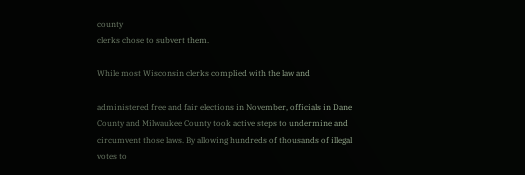county
clerks chose to subvert them.

While most Wisconsin clerks complied with the law and

administered free and fair elections in November, officials in Dane
County and Milwaukee County took active steps to undermine and
circumvent those laws. By allowing hundreds of thousands of illegal
votes to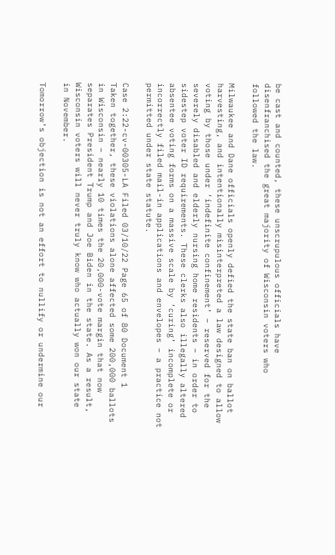be cast and counted, these unscrupulous officials have
disenfranchised the great majority of Wisconsin voters who
followed the law.

Milwaukee and Dane officials openly defied the state ban on ballot
harvesting, and intentionally misinterpreted a law designed to allow
voting by those under ‘indefinite confinement’ – reserved for the
severely disabled and elderly nursing home residents – in order to
sidestep voter ID requirements. These clerks also illegally altered
absentee voting forms on a massive scale by ‘curing’ incomplete or
incorrectly filed mail-in applications and envelopes – a practice not
permitted under state statute.

Case 2:22-cv-00305-LA Filed 03/10/22 Page 65 of 80 Document 1
Taken together, these violations alone affected some 200,000 ballots
in Wisconsin – nearly 10 times the 20,000-vote margin that now
separates President Trump and Joe Biden in the state. As a result,
Wisconsin voters will never truly know who actually won our state
in November.

Tomorrow’s objection is not an effort to nullify or undermine our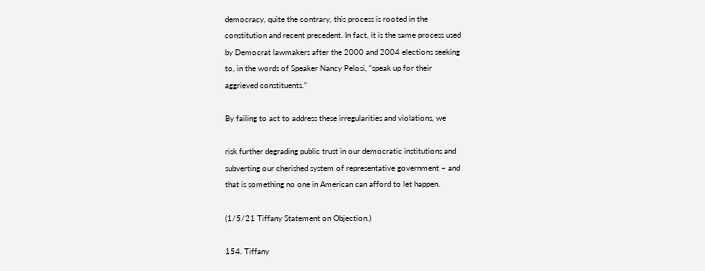democracy, quite the contrary, this process is rooted in the
constitution and recent precedent. In fact, it is the same process used
by Democrat lawmakers after the 2000 and 2004 elections seeking
to, in the words of Speaker Nancy Pelosi, “speak up for their
aggrieved constituents.”

By failing to act to address these irregularities and violations, we

risk further degrading public trust in our democratic institutions and
subverting our cherished system of representative government – and
that is something no one in American can afford to let happen.

(1/5/21 Tiffany Statement on Objection.)

154. Tiffany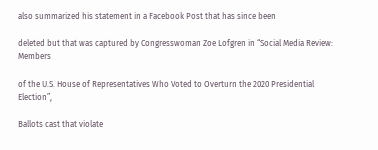also summarized his statement in a Facebook Post that has since been

deleted but that was captured by Congresswoman Zoe Lofgren in “Social Media Review: Members

of the U.S. House of Representatives Who Voted to Overturn the 2020 Presidential Election”,

Ballots cast that violate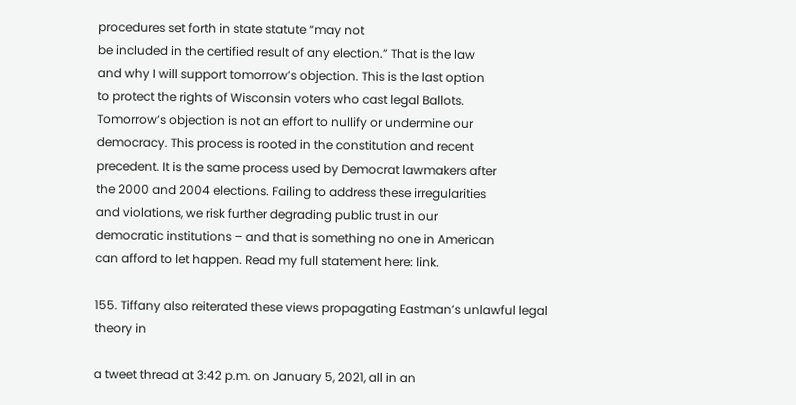procedures set forth in state statute “may not
be included in the certified result of any election.” That is the law
and why I will support tomorrow’s objection. This is the last option
to protect the rights of Wisconsin voters who cast legal Ballots.
Tomorrow’s objection is not an effort to nullify or undermine our
democracy. This process is rooted in the constitution and recent
precedent. It is the same process used by Democrat lawmakers after
the 2000 and 2004 elections. Failing to address these irregularities
and violations, we risk further degrading public trust in our
democratic institutions – and that is something no one in American
can afford to let happen. Read my full statement here: link.

155. Tiffany also reiterated these views propagating Eastman’s unlawful legal theory in

a tweet thread at 3:42 p.m. on January 5, 2021, all in an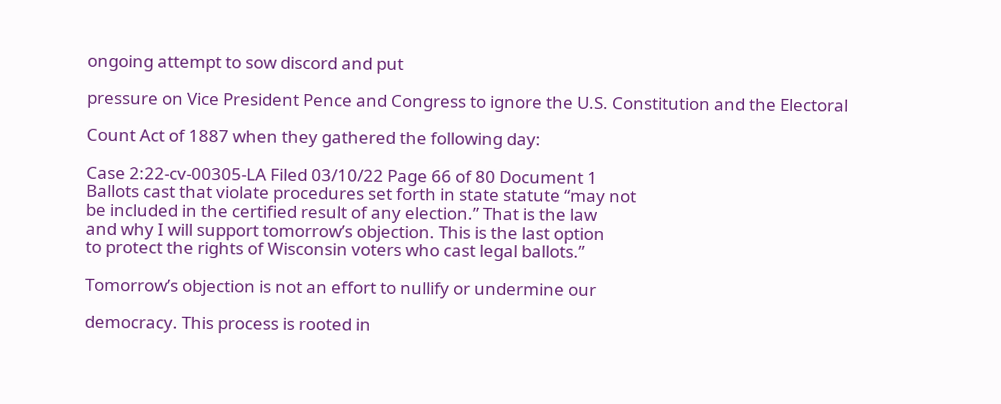ongoing attempt to sow discord and put

pressure on Vice President Pence and Congress to ignore the U.S. Constitution and the Electoral

Count Act of 1887 when they gathered the following day:

Case 2:22-cv-00305-LA Filed 03/10/22 Page 66 of 80 Document 1
Ballots cast that violate procedures set forth in state statute “may not
be included in the certified result of any election.” That is the law
and why I will support tomorrow’s objection. This is the last option
to protect the rights of Wisconsin voters who cast legal ballots.”

Tomorrow’s objection is not an effort to nullify or undermine our

democracy. This process is rooted in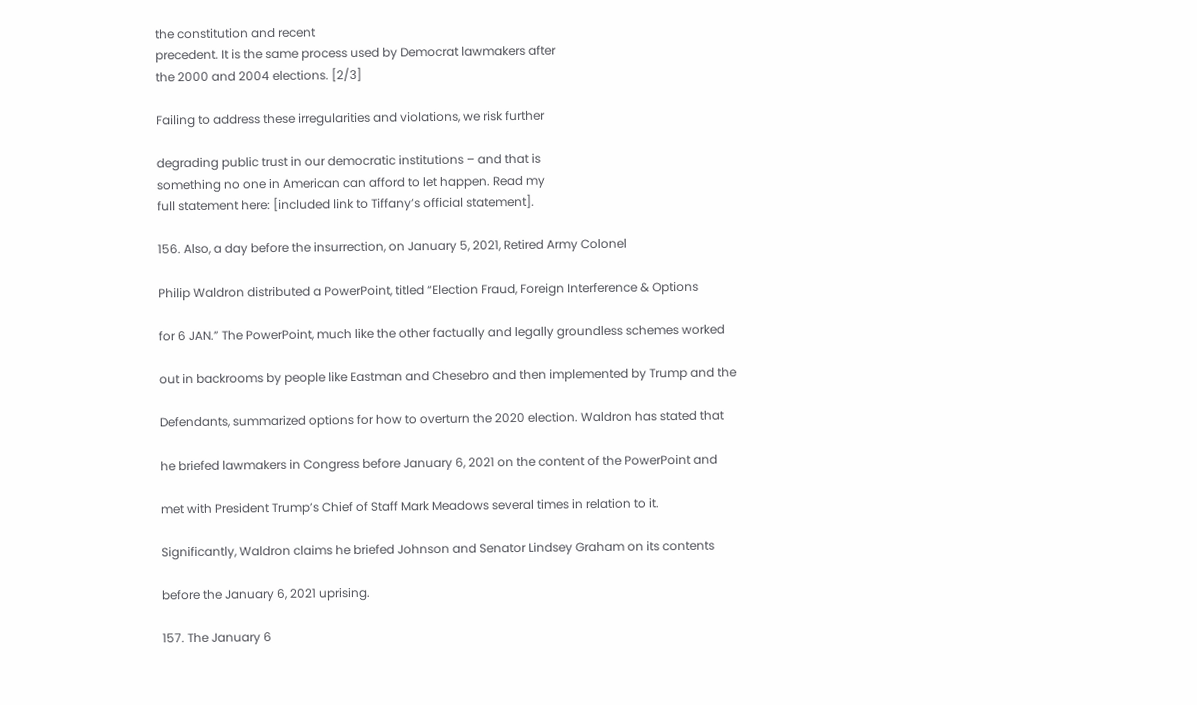the constitution and recent
precedent. It is the same process used by Democrat lawmakers after
the 2000 and 2004 elections. [2/3]

Failing to address these irregularities and violations, we risk further

degrading public trust in our democratic institutions – and that is
something no one in American can afford to let happen. Read my
full statement here: [included link to Tiffany’s official statement].

156. Also, a day before the insurrection, on January 5, 2021, Retired Army Colonel

Philip Waldron distributed a PowerPoint, titled “Election Fraud, Foreign Interference & Options

for 6 JAN.” The PowerPoint, much like the other factually and legally groundless schemes worked

out in backrooms by people like Eastman and Chesebro and then implemented by Trump and the

Defendants, summarized options for how to overturn the 2020 election. Waldron has stated that

he briefed lawmakers in Congress before January 6, 2021 on the content of the PowerPoint and

met with President Trump’s Chief of Staff Mark Meadows several times in relation to it.

Significantly, Waldron claims he briefed Johnson and Senator Lindsey Graham on its contents

before the January 6, 2021 uprising.

157. The January 6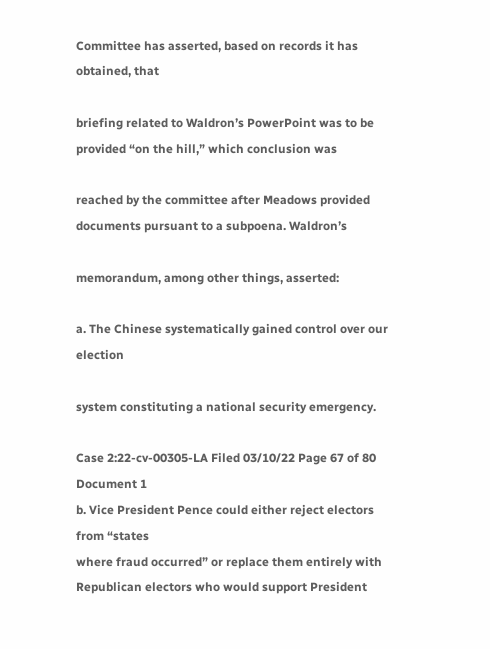Committee has asserted, based on records it has obtained, that

briefing related to Waldron’s PowerPoint was to be provided “on the hill,” which conclusion was

reached by the committee after Meadows provided documents pursuant to a subpoena. Waldron’s

memorandum, among other things, asserted:

a. The Chinese systematically gained control over our election

system constituting a national security emergency.

Case 2:22-cv-00305-LA Filed 03/10/22 Page 67 of 80 Document 1
b. Vice President Pence could either reject electors from “states
where fraud occurred” or replace them entirely with
Republican electors who would support President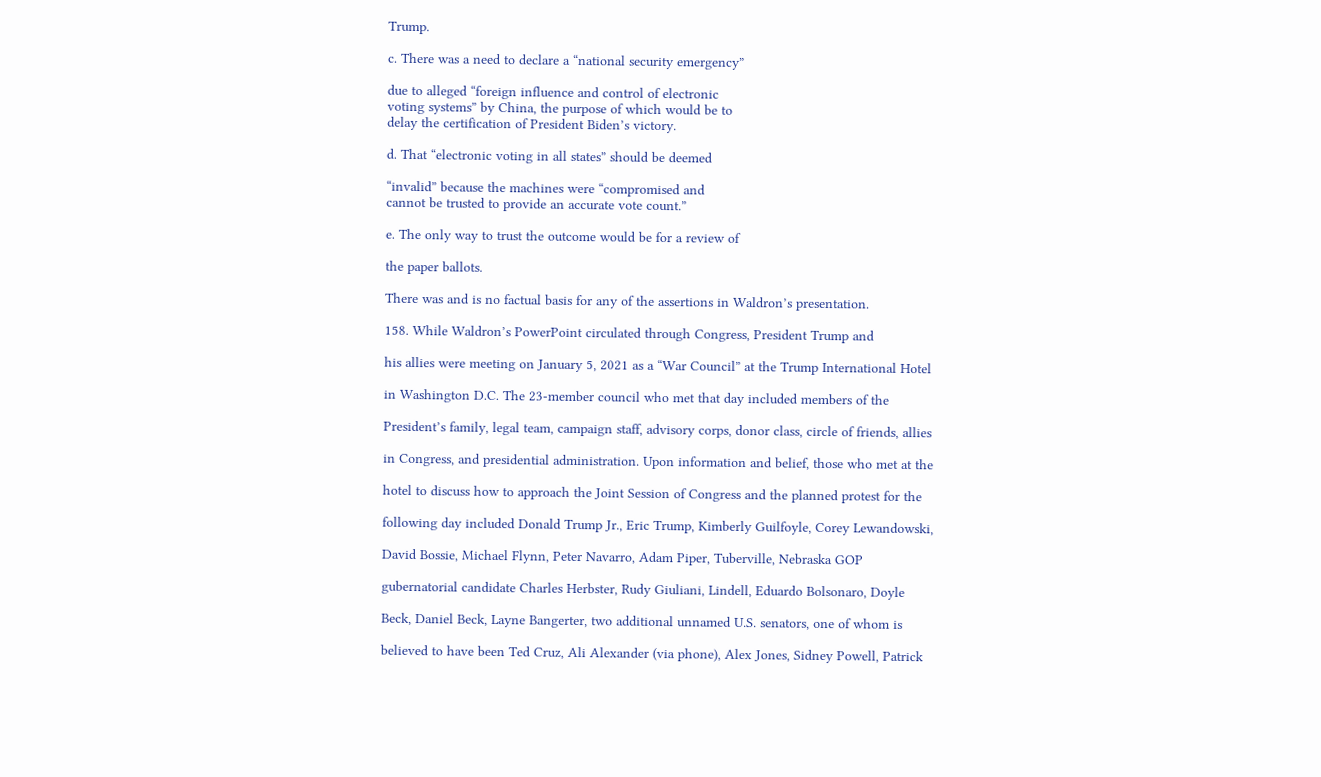Trump.

c. There was a need to declare a “national security emergency”

due to alleged “foreign influence and control of electronic
voting systems” by China, the purpose of which would be to
delay the certification of President Biden’s victory.

d. That “electronic voting in all states” should be deemed

“invalid” because the machines were “compromised and
cannot be trusted to provide an accurate vote count.”

e. The only way to trust the outcome would be for a review of

the paper ballots.

There was and is no factual basis for any of the assertions in Waldron’s presentation.

158. While Waldron’s PowerPoint circulated through Congress, President Trump and

his allies were meeting on January 5, 2021 as a “War Council” at the Trump International Hotel

in Washington D.C. The 23-member council who met that day included members of the

President’s family, legal team, campaign staff, advisory corps, donor class, circle of friends, allies

in Congress, and presidential administration. Upon information and belief, those who met at the

hotel to discuss how to approach the Joint Session of Congress and the planned protest for the

following day included Donald Trump Jr., Eric Trump, Kimberly Guilfoyle, Corey Lewandowski,

David Bossie, Michael Flynn, Peter Navarro, Adam Piper, Tuberville, Nebraska GOP

gubernatorial candidate Charles Herbster, Rudy Giuliani, Lindell, Eduardo Bolsonaro, Doyle

Beck, Daniel Beck, Layne Bangerter, two additional unnamed U.S. senators, one of whom is

believed to have been Ted Cruz, Ali Alexander (via phone), Alex Jones, Sidney Powell, Patrick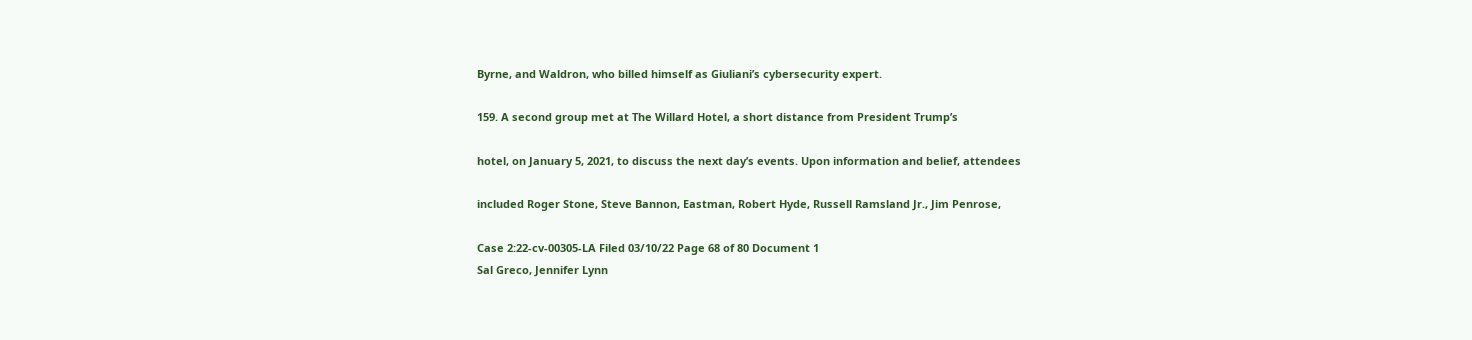Byrne, and Waldron, who billed himself as Giuliani’s cybersecurity expert.

159. A second group met at The Willard Hotel, a short distance from President Trump’s

hotel, on January 5, 2021, to discuss the next day’s events. Upon information and belief, attendees

included Roger Stone, Steve Bannon, Eastman, Robert Hyde, Russell Ramsland Jr., Jim Penrose,

Case 2:22-cv-00305-LA Filed 03/10/22 Page 68 of 80 Document 1
Sal Greco, Jennifer Lynn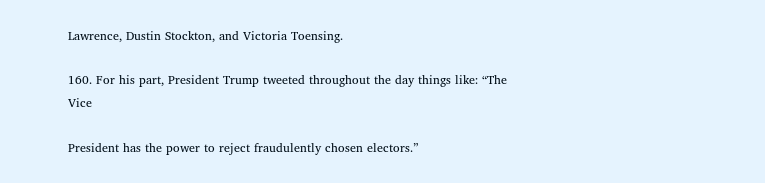Lawrence, Dustin Stockton, and Victoria Toensing.

160. For his part, President Trump tweeted throughout the day things like: “The Vice

President has the power to reject fraudulently chosen electors.”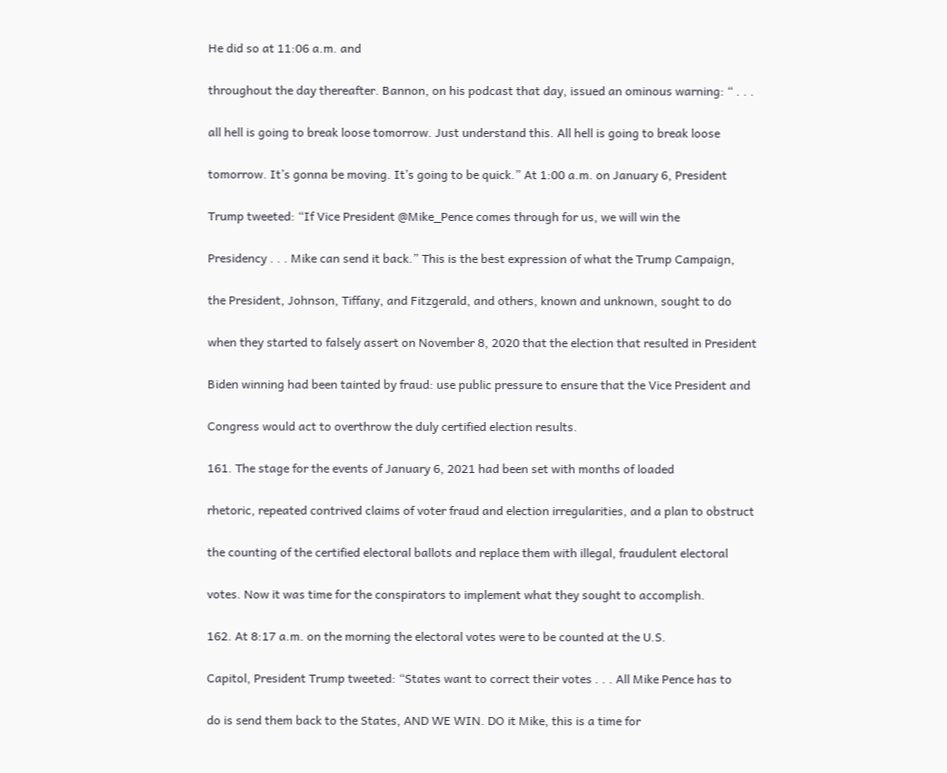He did so at 11:06 a.m. and

throughout the day thereafter. Bannon, on his podcast that day, issued an ominous warning: “ . . .

all hell is going to break loose tomorrow. Just understand this. All hell is going to break loose

tomorrow. It’s gonna be moving. It’s going to be quick.” At 1:00 a.m. on January 6, President

Trump tweeted: “If Vice President @Mike_Pence comes through for us, we will win the

Presidency . . . Mike can send it back.” This is the best expression of what the Trump Campaign,

the President, Johnson, Tiffany, and Fitzgerald, and others, known and unknown, sought to do

when they started to falsely assert on November 8, 2020 that the election that resulted in President

Biden winning had been tainted by fraud: use public pressure to ensure that the Vice President and

Congress would act to overthrow the duly certified election results.

161. The stage for the events of January 6, 2021 had been set with months of loaded

rhetoric, repeated contrived claims of voter fraud and election irregularities, and a plan to obstruct

the counting of the certified electoral ballots and replace them with illegal, fraudulent electoral

votes. Now it was time for the conspirators to implement what they sought to accomplish.

162. At 8:17 a.m. on the morning the electoral votes were to be counted at the U.S.

Capitol, President Trump tweeted: “States want to correct their votes . . . All Mike Pence has to

do is send them back to the States, AND WE WIN. DO it Mike, this is a time for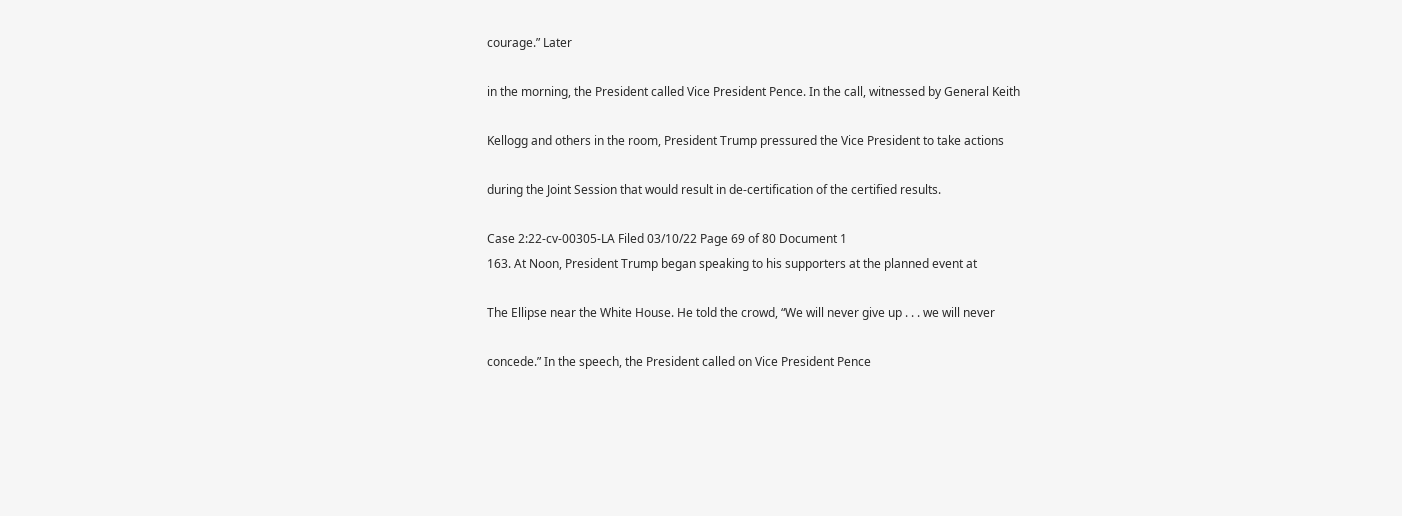courage.” Later

in the morning, the President called Vice President Pence. In the call, witnessed by General Keith

Kellogg and others in the room, President Trump pressured the Vice President to take actions

during the Joint Session that would result in de-certification of the certified results.

Case 2:22-cv-00305-LA Filed 03/10/22 Page 69 of 80 Document 1
163. At Noon, President Trump began speaking to his supporters at the planned event at

The Ellipse near the White House. He told the crowd, “We will never give up . . . we will never

concede.” In the speech, the President called on Vice President Pence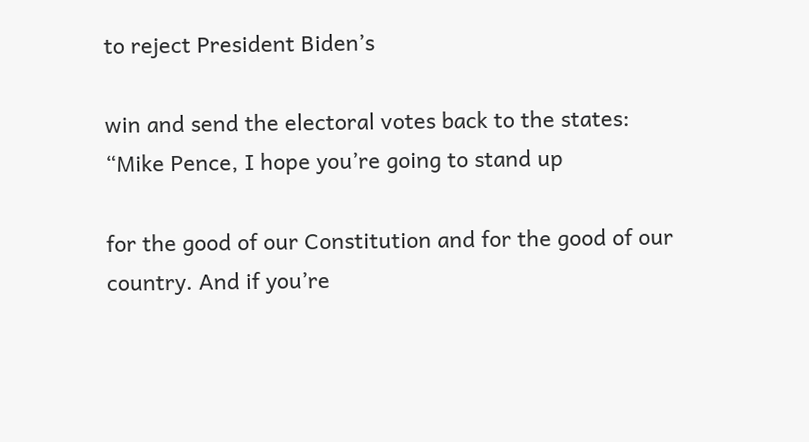to reject President Biden’s

win and send the electoral votes back to the states: “Mike Pence, I hope you’re going to stand up

for the good of our Constitution and for the good of our country. And if you’re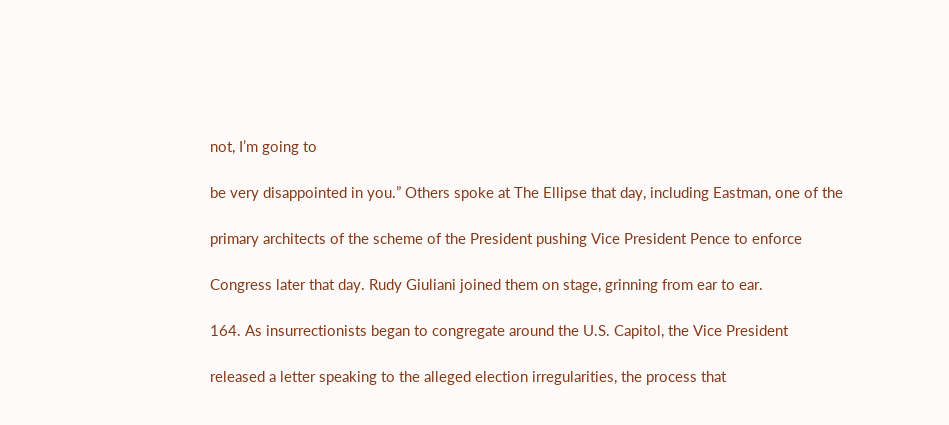not, I’m going to

be very disappointed in you.” Others spoke at The Ellipse that day, including Eastman, one of the

primary architects of the scheme of the President pushing Vice President Pence to enforce

Congress later that day. Rudy Giuliani joined them on stage, grinning from ear to ear.

164. As insurrectionists began to congregate around the U.S. Capitol, the Vice President

released a letter speaking to the alleged election irregularities, the process that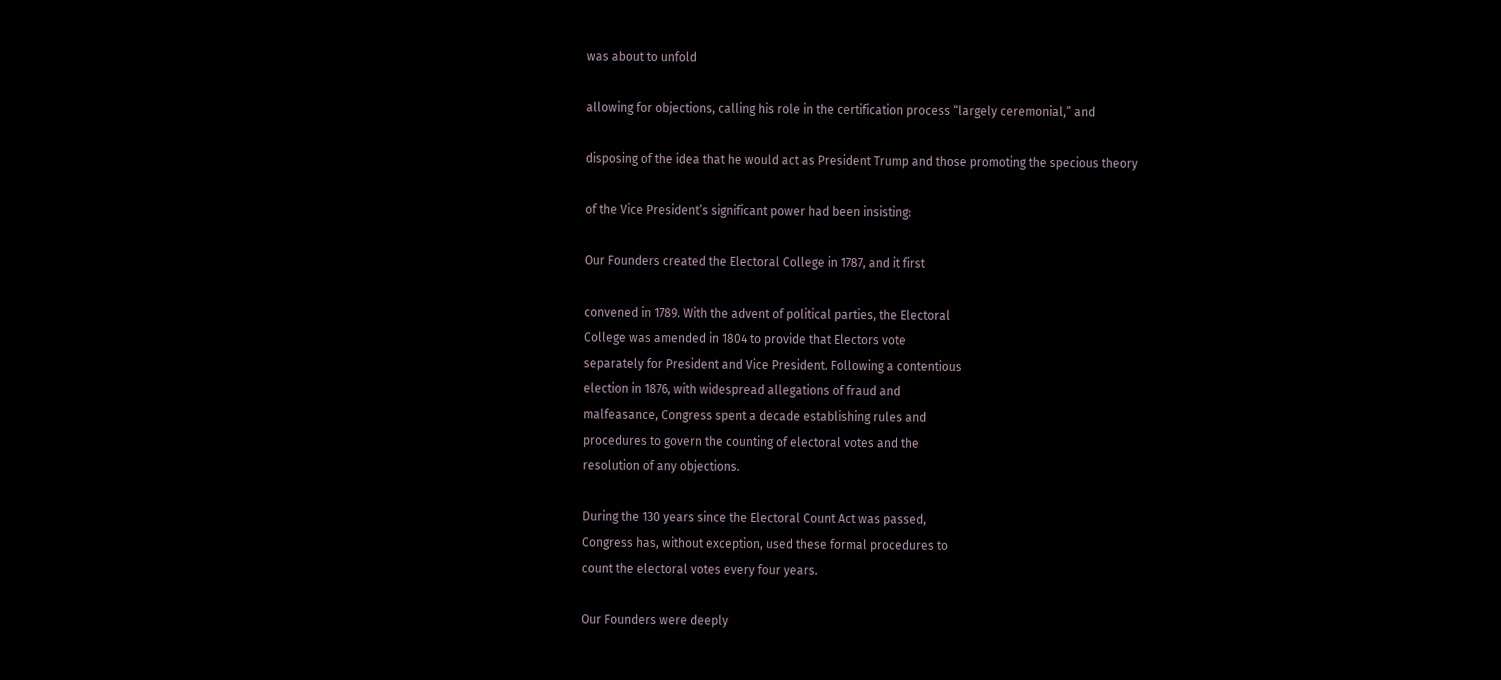was about to unfold

allowing for objections, calling his role in the certification process “largely ceremonial,” and

disposing of the idea that he would act as President Trump and those promoting the specious theory

of the Vice President’s significant power had been insisting:

Our Founders created the Electoral College in 1787, and it first

convened in 1789. With the advent of political parties, the Electoral
College was amended in 1804 to provide that Electors vote
separately for President and Vice President. Following a contentious
election in 1876, with widespread allegations of fraud and
malfeasance, Congress spent a decade establishing rules and
procedures to govern the counting of electoral votes and the
resolution of any objections.

During the 130 years since the Electoral Count Act was passed,
Congress has, without exception, used these formal procedures to
count the electoral votes every four years.

Our Founders were deeply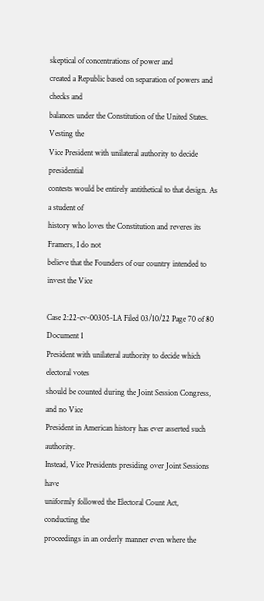skeptical of concentrations of power and
created a Republic based on separation of powers and checks and
balances under the Constitution of the United States. Vesting the
Vice President with unilateral authority to decide presidential
contests would be entirely antithetical to that design. As a student of
history who loves the Constitution and reveres its Framers, I do not
believe that the Founders of our country intended to invest the Vice

Case 2:22-cv-00305-LA Filed 03/10/22 Page 70 of 80 Document 1
President with unilateral authority to decide which electoral votes
should be counted during the Joint Session Congress, and no Vice
President in American history has ever asserted such authority.
Instead, Vice Presidents presiding over Joint Sessions have
uniformly followed the Electoral Count Act, conducting the
proceedings in an orderly manner even where the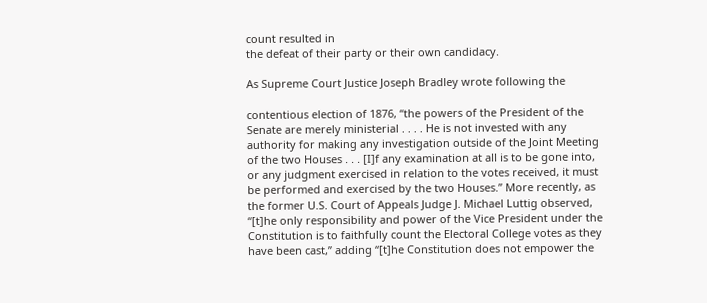count resulted in
the defeat of their party or their own candidacy.

As Supreme Court Justice Joseph Bradley wrote following the

contentious election of 1876, “the powers of the President of the
Senate are merely ministerial . . . . He is not invested with any
authority for making any investigation outside of the Joint Meeting
of the two Houses . . . [I]f any examination at all is to be gone into,
or any judgment exercised in relation to the votes received, it must
be performed and exercised by the two Houses.” More recently, as
the former U.S. Court of Appeals Judge J. Michael Luttig observed,
“[t]he only responsibility and power of the Vice President under the
Constitution is to faithfully count the Electoral College votes as they
have been cast,” adding “[t]he Constitution does not empower the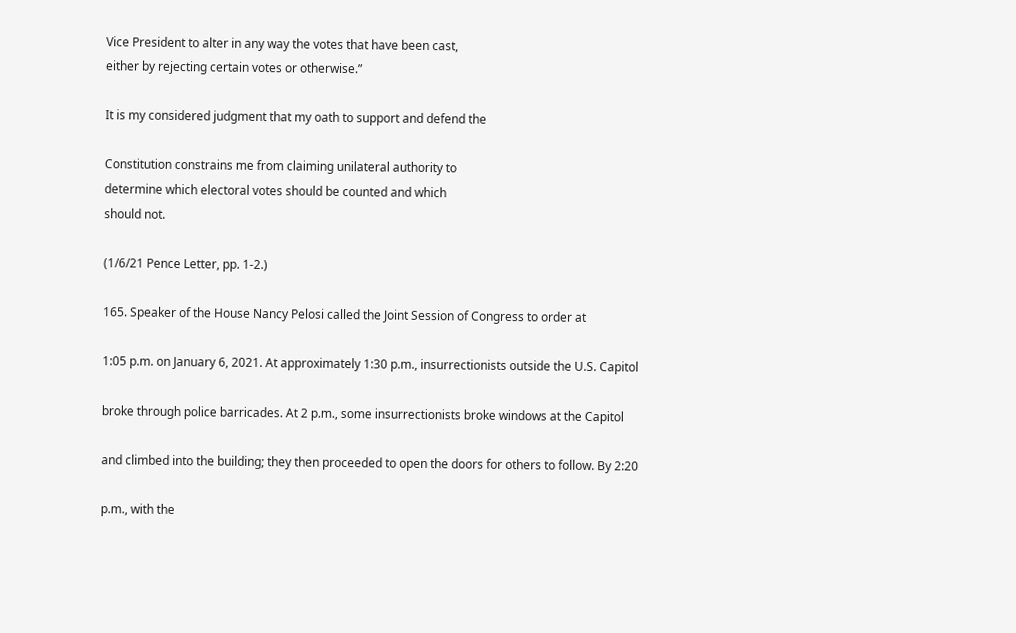Vice President to alter in any way the votes that have been cast,
either by rejecting certain votes or otherwise.”

It is my considered judgment that my oath to support and defend the

Constitution constrains me from claiming unilateral authority to
determine which electoral votes should be counted and which
should not.

(1/6/21 Pence Letter, pp. 1-2.)

165. Speaker of the House Nancy Pelosi called the Joint Session of Congress to order at

1:05 p.m. on January 6, 2021. At approximately 1:30 p.m., insurrectionists outside the U.S. Capitol

broke through police barricades. At 2 p.m., some insurrectionists broke windows at the Capitol

and climbed into the building; they then proceeded to open the doors for others to follow. By 2:20

p.m., with the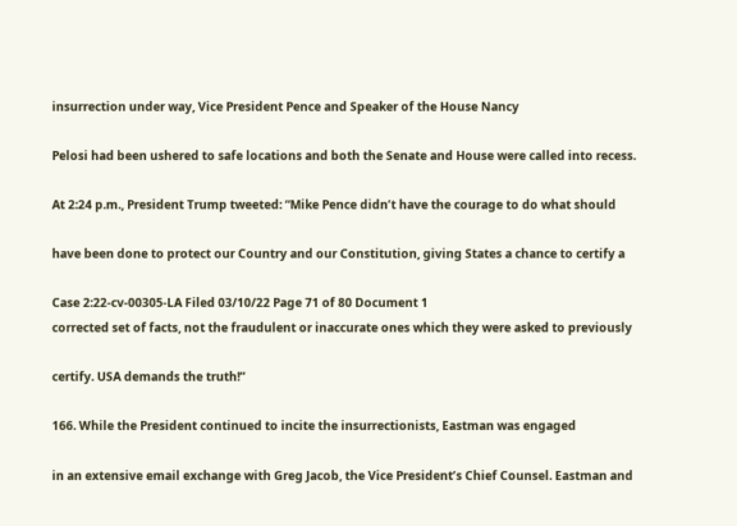insurrection under way, Vice President Pence and Speaker of the House Nancy

Pelosi had been ushered to safe locations and both the Senate and House were called into recess.

At 2:24 p.m., President Trump tweeted: “Mike Pence didn’t have the courage to do what should

have been done to protect our Country and our Constitution, giving States a chance to certify a

Case 2:22-cv-00305-LA Filed 03/10/22 Page 71 of 80 Document 1
corrected set of facts, not the fraudulent or inaccurate ones which they were asked to previously

certify. USA demands the truth!”

166. While the President continued to incite the insurrectionists, Eastman was engaged

in an extensive email exchange with Greg Jacob, the Vice President’s Chief Counsel. Eastman and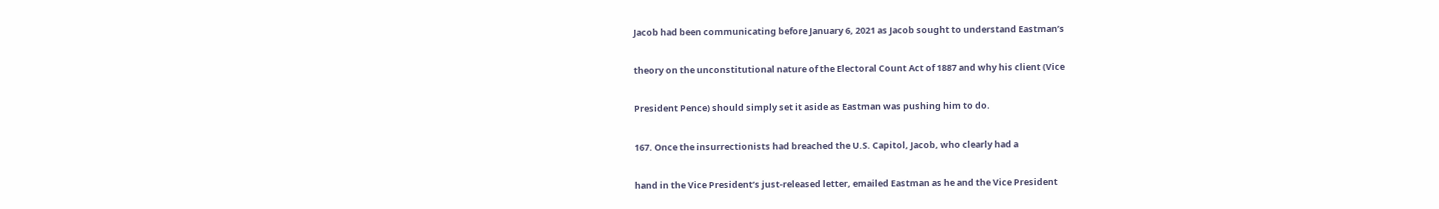Jacob had been communicating before January 6, 2021 as Jacob sought to understand Eastman’s

theory on the unconstitutional nature of the Electoral Count Act of 1887 and why his client (Vice

President Pence) should simply set it aside as Eastman was pushing him to do.

167. Once the insurrectionists had breached the U.S. Capitol, Jacob, who clearly had a

hand in the Vice President’s just-released letter, emailed Eastman as he and the Vice President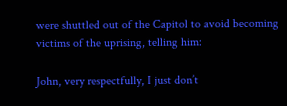were shuttled out of the Capitol to avoid becoming victims of the uprising, telling him:

John, very respectfully, I just don’t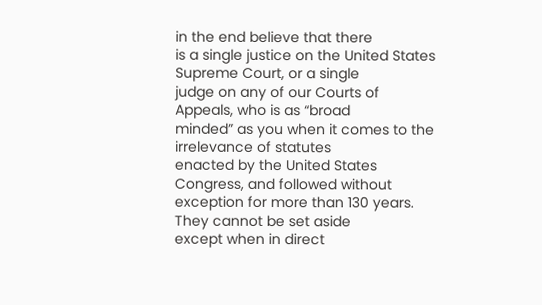in the end believe that there
is a single justice on the United States Supreme Court, or a single
judge on any of our Courts of Appeals, who is as “broad
minded” as you when it comes to the irrelevance of statutes
enacted by the United States Congress, and followed without
exception for more than 130 years. They cannot be set aside
except when in direct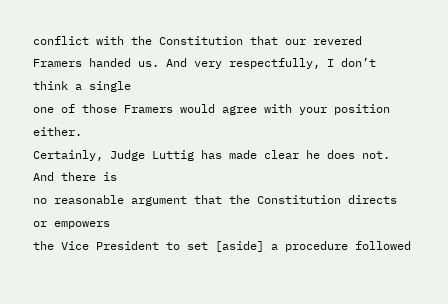conflict with the Constitution that our revered
Framers handed us. And very respectfully, I don’t think a single
one of those Framers would agree with your position either.
Certainly, Judge Luttig has made clear he does not. And there is
no reasonable argument that the Constitution directs or empowers
the Vice President to set [aside] a procedure followed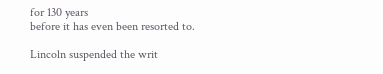for 130 years
before it has even been resorted to.

Lincoln suspended the writ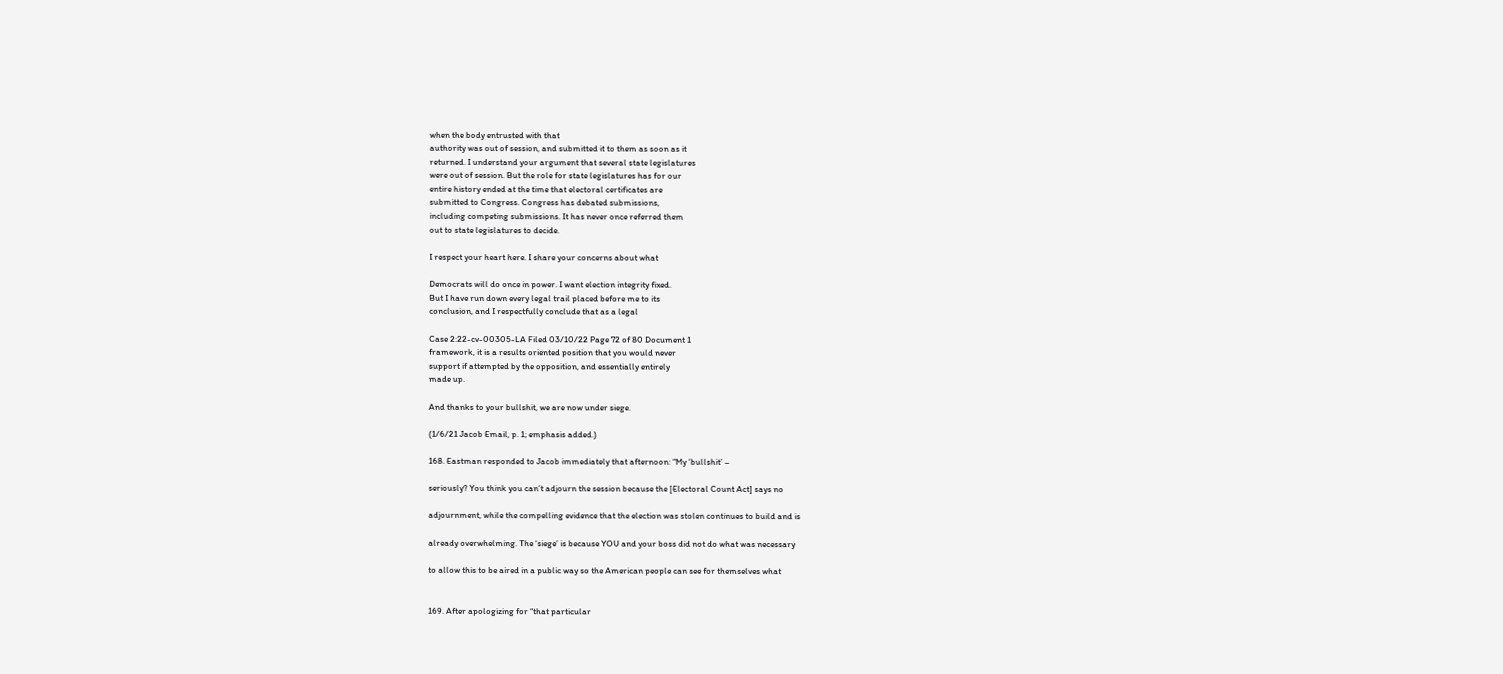when the body entrusted with that
authority was out of session, and submitted it to them as soon as it
returned. I understand your argument that several state legislatures
were out of session. But the role for state legislatures has for our
entire history ended at the time that electoral certificates are
submitted to Congress. Congress has debated submissions,
including competing submissions. It has never once referred them
out to state legislatures to decide.

I respect your heart here. I share your concerns about what

Democrats will do once in power. I want election integrity fixed.
But I have run down every legal trail placed before me to its
conclusion, and I respectfully conclude that as a legal

Case 2:22-cv-00305-LA Filed 03/10/22 Page 72 of 80 Document 1
framework, it is a results oriented position that you would never
support if attempted by the opposition, and essentially entirely
made up.

And thanks to your bullshit, we are now under siege.

(1/6/21 Jacob Email, p. 1; emphasis added.)

168. Eastman responded to Jacob immediately that afternoon: “My ‘bullshit’ –

seriously? You think you can’t adjourn the session because the [Electoral Count Act] says no

adjournment, while the compelling evidence that the election was stolen continues to build and is

already overwhelming. The ‘siege’ is because YOU and your boss did not do what was necessary

to allow this to be aired in a public way so the American people can see for themselves what


169. After apologizing for “that particular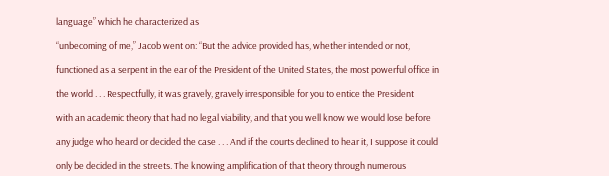language” which he characterized as

“unbecoming of me,” Jacob went on: “But the advice provided has, whether intended or not,

functioned as a serpent in the ear of the President of the United States, the most powerful office in

the world . . . Respectfully, it was gravely, gravely irresponsible for you to entice the President

with an academic theory that had no legal viability, and that you well know we would lose before

any judge who heard or decided the case . . . And if the courts declined to hear it, I suppose it could

only be decided in the streets. The knowing amplification of that theory through numerous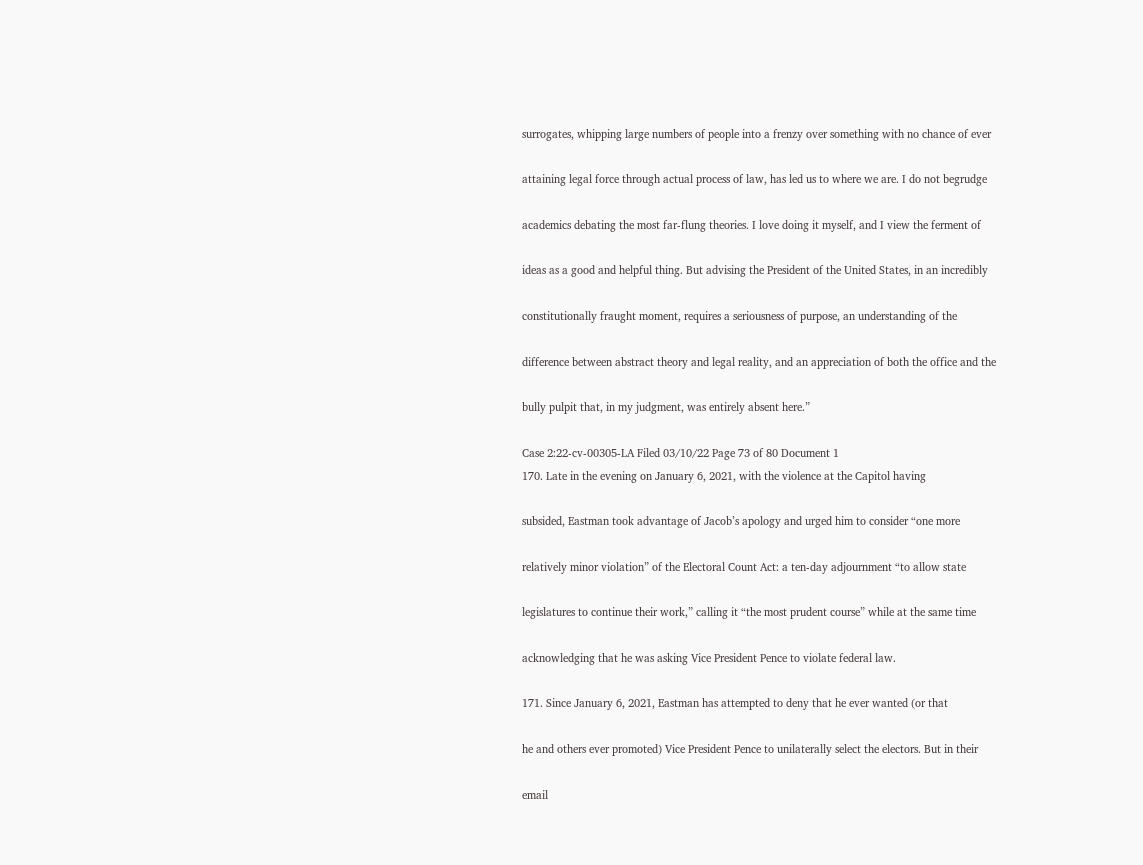surrogates, whipping large numbers of people into a frenzy over something with no chance of ever

attaining legal force through actual process of law, has led us to where we are. I do not begrudge

academics debating the most far-flung theories. I love doing it myself, and I view the ferment of

ideas as a good and helpful thing. But advising the President of the United States, in an incredibly

constitutionally fraught moment, requires a seriousness of purpose, an understanding of the

difference between abstract theory and legal reality, and an appreciation of both the office and the

bully pulpit that, in my judgment, was entirely absent here.”

Case 2:22-cv-00305-LA Filed 03/10/22 Page 73 of 80 Document 1
170. Late in the evening on January 6, 2021, with the violence at the Capitol having

subsided, Eastman took advantage of Jacob’s apology and urged him to consider “one more

relatively minor violation” of the Electoral Count Act: a ten-day adjournment “to allow state

legislatures to continue their work,” calling it “the most prudent course” while at the same time

acknowledging that he was asking Vice President Pence to violate federal law.

171. Since January 6, 2021, Eastman has attempted to deny that he ever wanted (or that

he and others ever promoted) Vice President Pence to unilaterally select the electors. But in their

email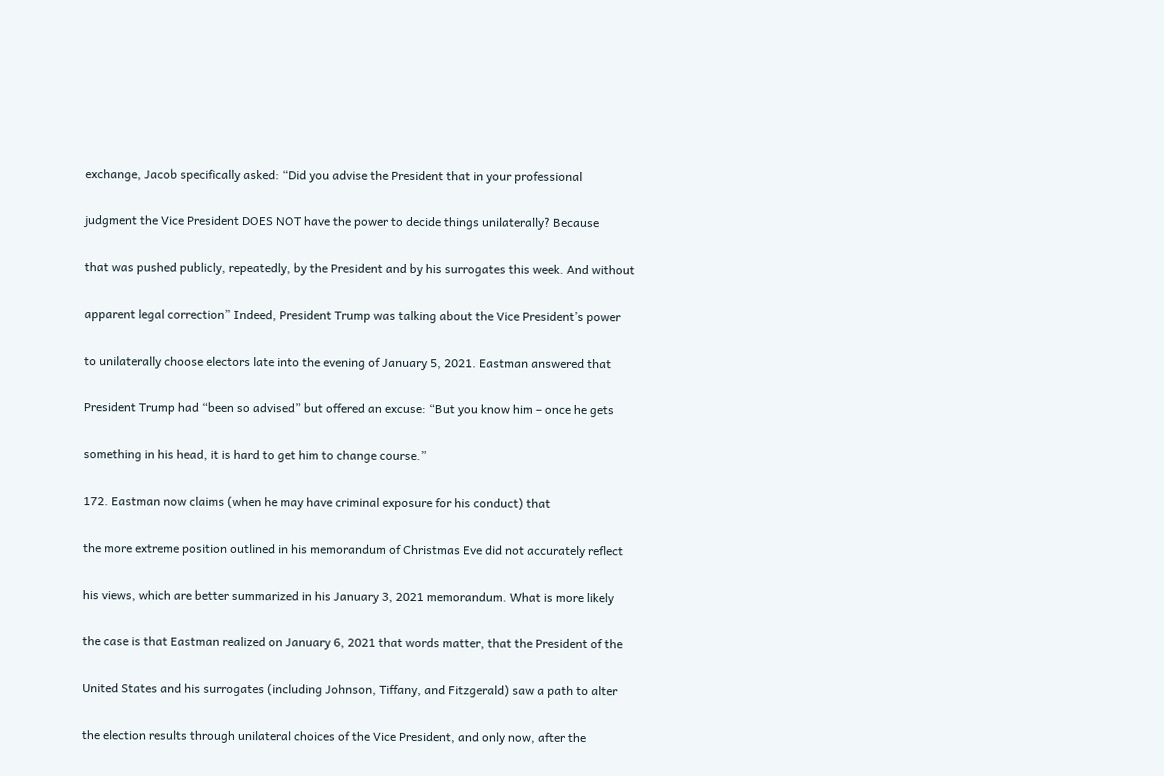exchange, Jacob specifically asked: “Did you advise the President that in your professional

judgment the Vice President DOES NOT have the power to decide things unilaterally? Because

that was pushed publicly, repeatedly, by the President and by his surrogates this week. And without

apparent legal correction” Indeed, President Trump was talking about the Vice President’s power

to unilaterally choose electors late into the evening of January 5, 2021. Eastman answered that

President Trump had “been so advised” but offered an excuse: “But you know him – once he gets

something in his head, it is hard to get him to change course.”

172. Eastman now claims (when he may have criminal exposure for his conduct) that

the more extreme position outlined in his memorandum of Christmas Eve did not accurately reflect

his views, which are better summarized in his January 3, 2021 memorandum. What is more likely

the case is that Eastman realized on January 6, 2021 that words matter, that the President of the

United States and his surrogates (including Johnson, Tiffany, and Fitzgerald) saw a path to alter

the election results through unilateral choices of the Vice President, and only now, after the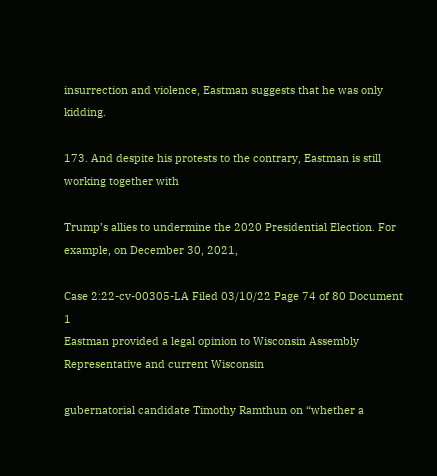insurrection and violence, Eastman suggests that he was only kidding.

173. And despite his protests to the contrary, Eastman is still working together with

Trump’s allies to undermine the 2020 Presidential Election. For example, on December 30, 2021,

Case 2:22-cv-00305-LA Filed 03/10/22 Page 74 of 80 Document 1
Eastman provided a legal opinion to Wisconsin Assembly Representative and current Wisconsin

gubernatorial candidate Timothy Ramthun on “whether a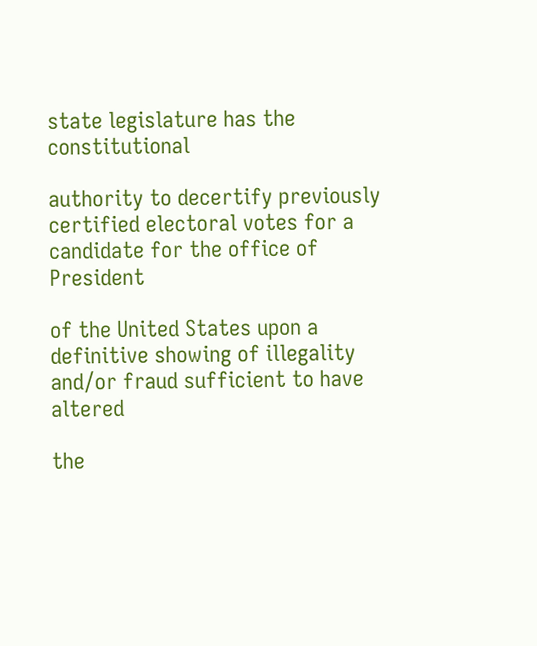state legislature has the constitutional

authority to decertify previously certified electoral votes for a candidate for the office of President

of the United States upon a definitive showing of illegality and/or fraud sufficient to have altered

the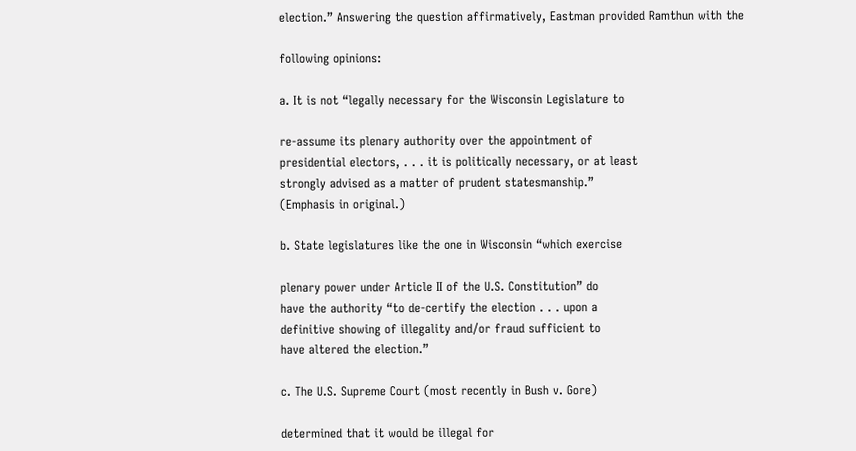election.” Answering the question affirmatively, Eastman provided Ramthun with the

following opinions:

a. It is not “legally necessary for the Wisconsin Legislature to

re-assume its plenary authority over the appointment of
presidential electors, . . . it is politically necessary, or at least
strongly advised as a matter of prudent statesmanship.”
(Emphasis in original.)

b. State legislatures like the one in Wisconsin “which exercise

plenary power under Article II of the U.S. Constitution” do
have the authority “to de-certify the election . . . upon a
definitive showing of illegality and/or fraud sufficient to
have altered the election.”

c. The U.S. Supreme Court (most recently in Bush v. Gore)

determined that it would be illegal for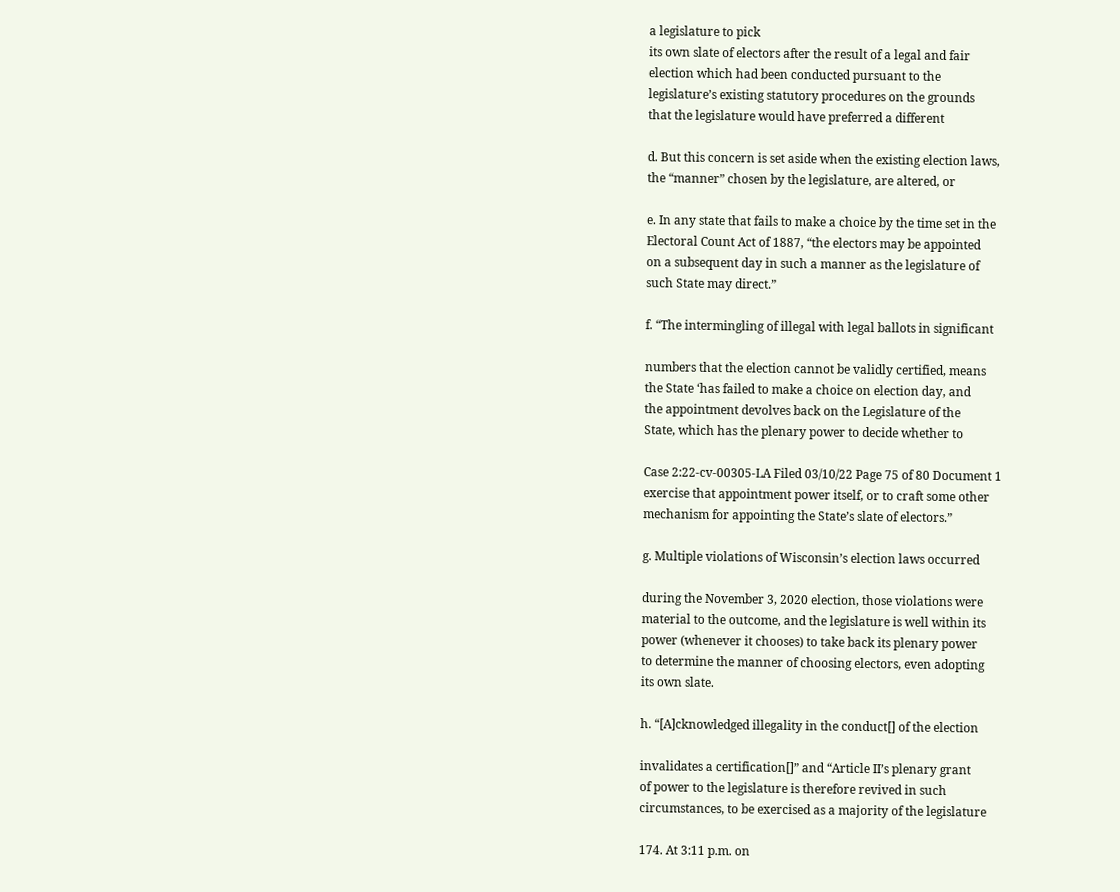a legislature to pick
its own slate of electors after the result of a legal and fair
election which had been conducted pursuant to the
legislature’s existing statutory procedures on the grounds
that the legislature would have preferred a different

d. But this concern is set aside when the existing election laws,
the “manner” chosen by the legislature, are altered, or

e. In any state that fails to make a choice by the time set in the
Electoral Count Act of 1887, “the electors may be appointed
on a subsequent day in such a manner as the legislature of
such State may direct.”

f. “The intermingling of illegal with legal ballots in significant

numbers that the election cannot be validly certified, means
the State ‘has failed to make a choice on election day, and
the appointment devolves back on the Legislature of the
State, which has the plenary power to decide whether to

Case 2:22-cv-00305-LA Filed 03/10/22 Page 75 of 80 Document 1
exercise that appointment power itself, or to craft some other
mechanism for appointing the State’s slate of electors.”

g. Multiple violations of Wisconsin’s election laws occurred

during the November 3, 2020 election, those violations were
material to the outcome, and the legislature is well within its
power (whenever it chooses) to take back its plenary power
to determine the manner of choosing electors, even adopting
its own slate.

h. “[A]cknowledged illegality in the conduct[] of the election

invalidates a certification[]” and “Article II’s plenary grant
of power to the legislature is therefore revived in such
circumstances, to be exercised as a majority of the legislature

174. At 3:11 p.m. on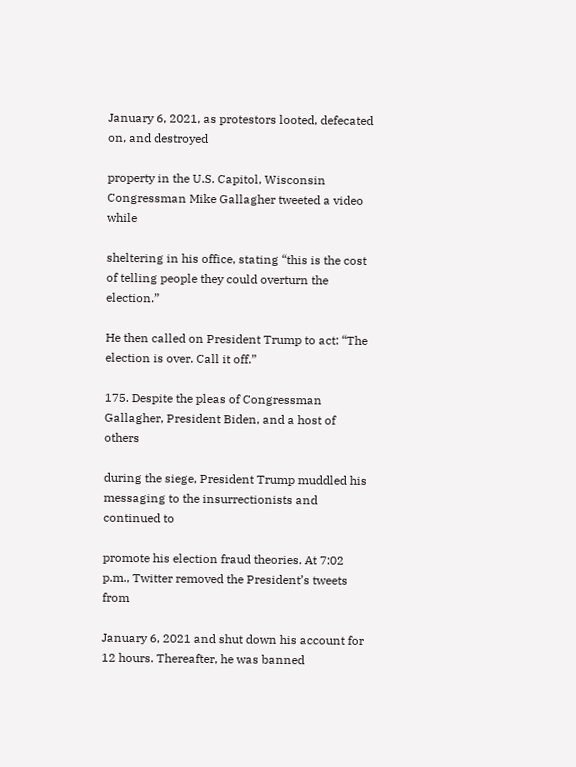January 6, 2021, as protestors looted, defecated on, and destroyed

property in the U.S. Capitol, Wisconsin Congressman Mike Gallagher tweeted a video while

sheltering in his office, stating “this is the cost of telling people they could overturn the election.”

He then called on President Trump to act: “The election is over. Call it off.”

175. Despite the pleas of Congressman Gallagher, President Biden, and a host of others

during the siege, President Trump muddled his messaging to the insurrectionists and continued to

promote his election fraud theories. At 7:02 p.m., Twitter removed the President’s tweets from

January 6, 2021 and shut down his account for 12 hours. Thereafter, he was banned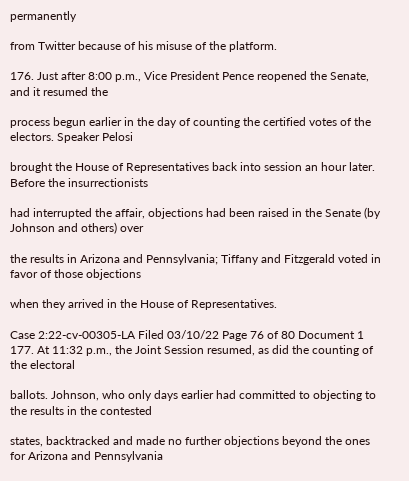permanently

from Twitter because of his misuse of the platform.

176. Just after 8:00 p.m., Vice President Pence reopened the Senate, and it resumed the

process begun earlier in the day of counting the certified votes of the electors. Speaker Pelosi

brought the House of Representatives back into session an hour later. Before the insurrectionists

had interrupted the affair, objections had been raised in the Senate (by Johnson and others) over

the results in Arizona and Pennsylvania; Tiffany and Fitzgerald voted in favor of those objections

when they arrived in the House of Representatives.

Case 2:22-cv-00305-LA Filed 03/10/22 Page 76 of 80 Document 1
177. At 11:32 p.m., the Joint Session resumed, as did the counting of the electoral

ballots. Johnson, who only days earlier had committed to objecting to the results in the contested

states, backtracked and made no further objections beyond the ones for Arizona and Pennsylvania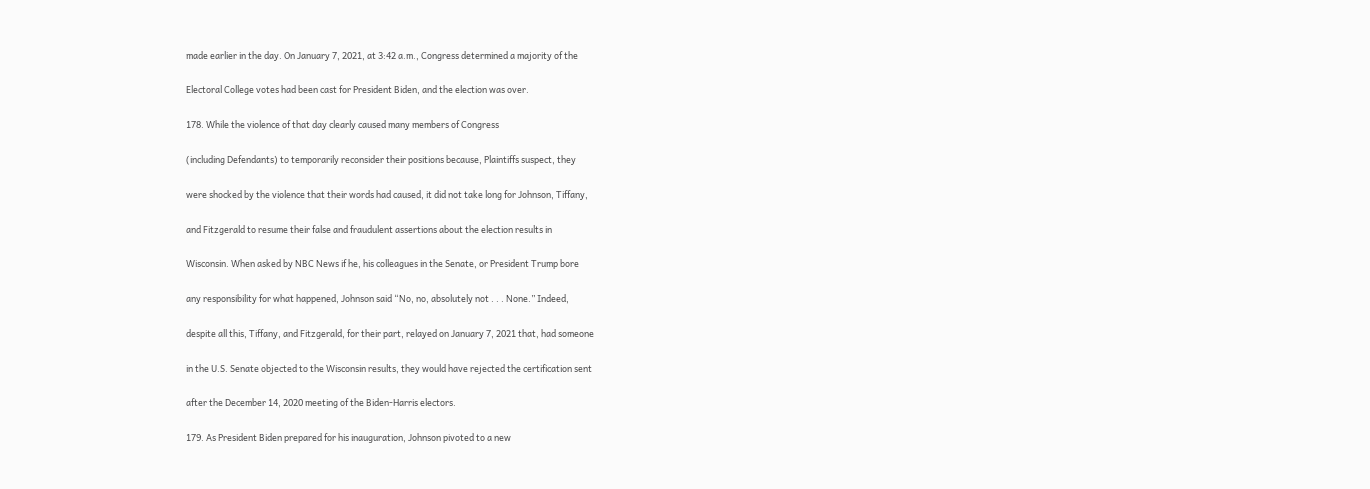made earlier in the day. On January 7, 2021, at 3:42 a.m., Congress determined a majority of the

Electoral College votes had been cast for President Biden, and the election was over.

178. While the violence of that day clearly caused many members of Congress

(including Defendants) to temporarily reconsider their positions because, Plaintiffs suspect, they

were shocked by the violence that their words had caused, it did not take long for Johnson, Tiffany,

and Fitzgerald to resume their false and fraudulent assertions about the election results in

Wisconsin. When asked by NBC News if he, his colleagues in the Senate, or President Trump bore

any responsibility for what happened, Johnson said “No, no, absolutely not . . . None.” Indeed,

despite all this, Tiffany, and Fitzgerald, for their part, relayed on January 7, 2021 that, had someone

in the U.S. Senate objected to the Wisconsin results, they would have rejected the certification sent

after the December 14, 2020 meeting of the Biden-Harris electors.

179. As President Biden prepared for his inauguration, Johnson pivoted to a new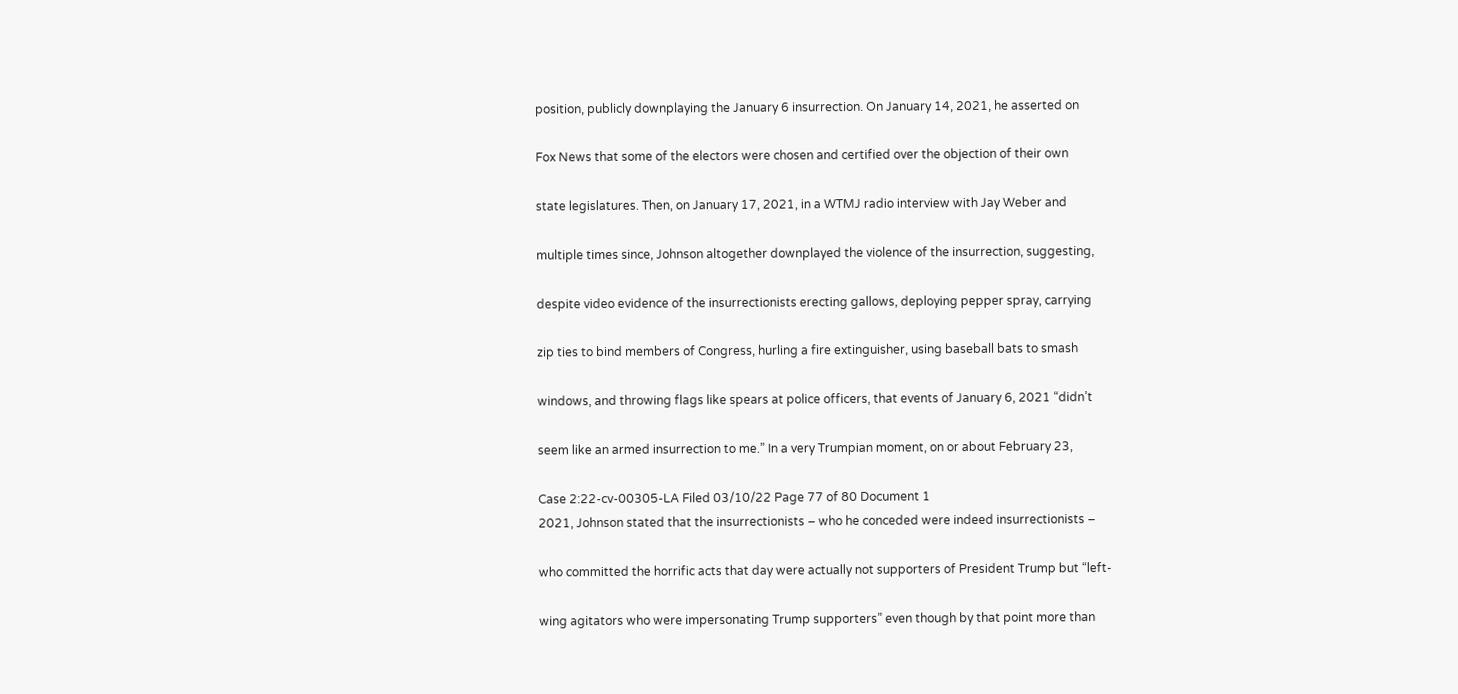position, publicly downplaying the January 6 insurrection. On January 14, 2021, he asserted on

Fox News that some of the electors were chosen and certified over the objection of their own

state legislatures. Then, on January 17, 2021, in a WTMJ radio interview with Jay Weber and

multiple times since, Johnson altogether downplayed the violence of the insurrection, suggesting,

despite video evidence of the insurrectionists erecting gallows, deploying pepper spray, carrying

zip ties to bind members of Congress, hurling a fire extinguisher, using baseball bats to smash

windows, and throwing flags like spears at police officers, that events of January 6, 2021 “didn’t

seem like an armed insurrection to me.” In a very Trumpian moment, on or about February 23,

Case 2:22-cv-00305-LA Filed 03/10/22 Page 77 of 80 Document 1
2021, Johnson stated that the insurrectionists – who he conceded were indeed insurrectionists –

who committed the horrific acts that day were actually not supporters of President Trump but “left-

wing agitators who were impersonating Trump supporters” even though by that point more than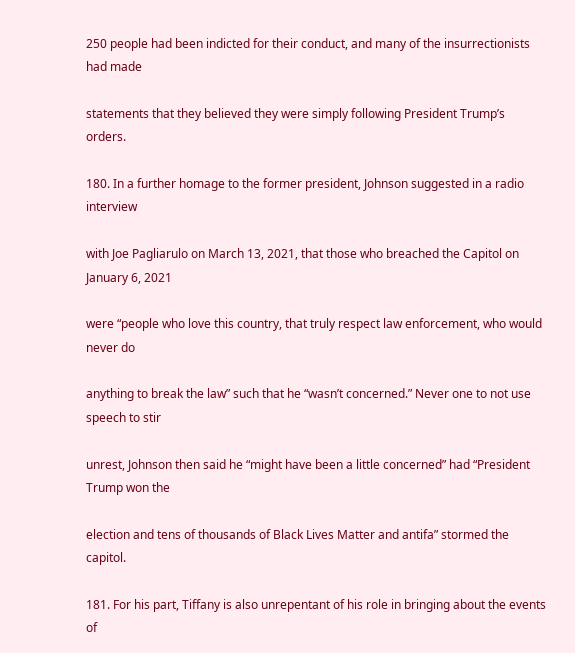250 people had been indicted for their conduct, and many of the insurrectionists had made

statements that they believed they were simply following President Trump’s orders.

180. In a further homage to the former president, Johnson suggested in a radio interview

with Joe Pagliarulo on March 13, 2021, that those who breached the Capitol on January 6, 2021

were “people who love this country, that truly respect law enforcement, who would never do

anything to break the law” such that he “wasn’t concerned.” Never one to not use speech to stir

unrest, Johnson then said he “might have been a little concerned” had “President Trump won the

election and tens of thousands of Black Lives Matter and antifa” stormed the capitol.

181. For his part, Tiffany is also unrepentant of his role in bringing about the events of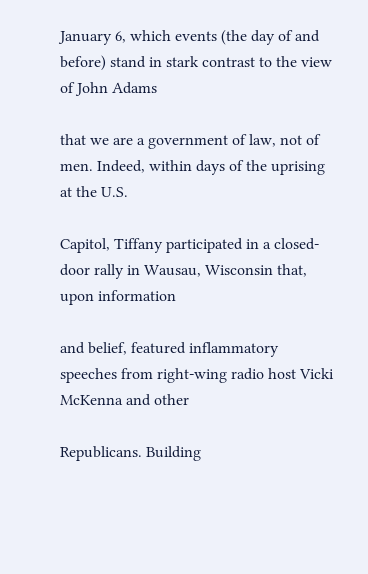January 6, which events (the day of and before) stand in stark contrast to the view of John Adams

that we are a government of law, not of men. Indeed, within days of the uprising at the U.S.

Capitol, Tiffany participated in a closed-door rally in Wausau, Wisconsin that, upon information

and belief, featured inflammatory speeches from right-wing radio host Vicki McKenna and other

Republicans. Building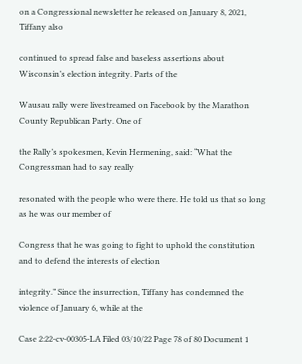on a Congressional newsletter he released on January 8, 2021, Tiffany also

continued to spread false and baseless assertions about Wisconsin’s election integrity. Parts of the

Wausau rally were livestreamed on Facebook by the Marathon County Republican Party. One of

the Rally’s spokesmen, Kevin Hermening, said: “What the Congressman had to say really

resonated with the people who were there. He told us that so long as he was our member of

Congress that he was going to fight to uphold the constitution and to defend the interests of election

integrity.” Since the insurrection, Tiffany has condemned the violence of January 6, while at the

Case 2:22-cv-00305-LA Filed 03/10/22 Page 78 of 80 Document 1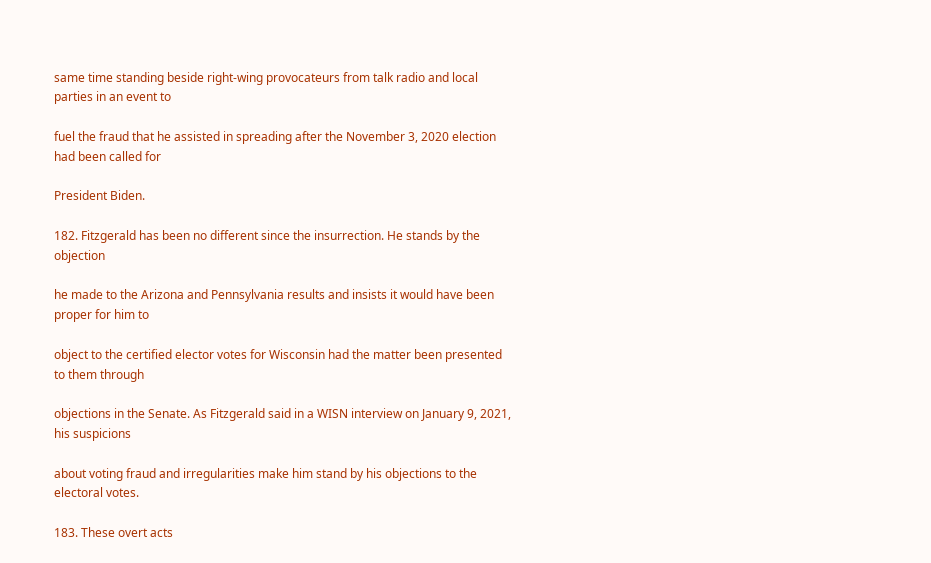same time standing beside right-wing provocateurs from talk radio and local parties in an event to

fuel the fraud that he assisted in spreading after the November 3, 2020 election had been called for

President Biden.

182. Fitzgerald has been no different since the insurrection. He stands by the objection

he made to the Arizona and Pennsylvania results and insists it would have been proper for him to

object to the certified elector votes for Wisconsin had the matter been presented to them through

objections in the Senate. As Fitzgerald said in a WISN interview on January 9, 2021, his suspicions

about voting fraud and irregularities make him stand by his objections to the electoral votes.

183. These overt acts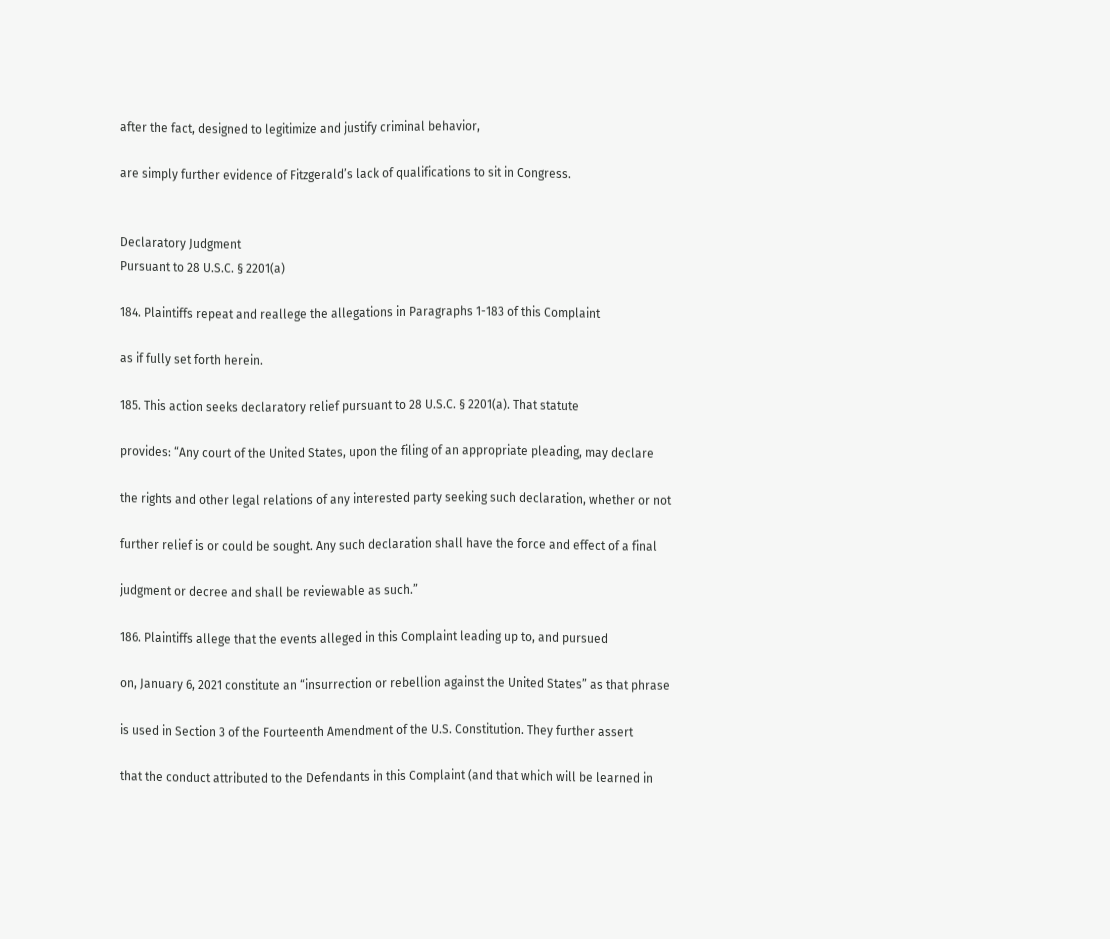after the fact, designed to legitimize and justify criminal behavior,

are simply further evidence of Fitzgerald’s lack of qualifications to sit in Congress.


Declaratory Judgment
Pursuant to 28 U.S.C. § 2201(a)

184. Plaintiffs repeat and reallege the allegations in Paragraphs 1-183 of this Complaint

as if fully set forth herein.

185. This action seeks declaratory relief pursuant to 28 U.S.C. § 2201(a). That statute

provides: “Any court of the United States, upon the filing of an appropriate pleading, may declare

the rights and other legal relations of any interested party seeking such declaration, whether or not

further relief is or could be sought. Any such declaration shall have the force and effect of a final

judgment or decree and shall be reviewable as such.”

186. Plaintiffs allege that the events alleged in this Complaint leading up to, and pursued

on, January 6, 2021 constitute an “insurrection or rebellion against the United States” as that phrase

is used in Section 3 of the Fourteenth Amendment of the U.S. Constitution. They further assert

that the conduct attributed to the Defendants in this Complaint (and that which will be learned in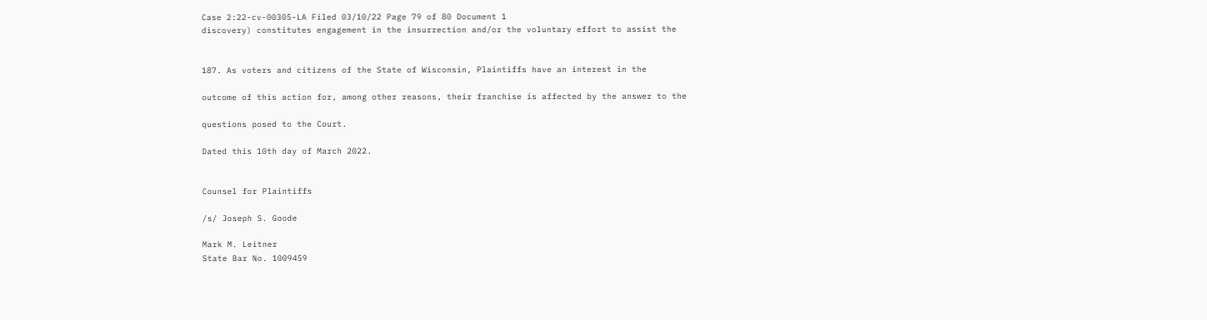Case 2:22-cv-00305-LA Filed 03/10/22 Page 79 of 80 Document 1
discovery) constitutes engagement in the insurrection and/or the voluntary effort to assist the


187. As voters and citizens of the State of Wisconsin, Plaintiffs have an interest in the

outcome of this action for, among other reasons, their franchise is affected by the answer to the

questions posed to the Court.

Dated this 10th day of March 2022.


Counsel for Plaintiffs

/s/ Joseph S. Goode

Mark M. Leitner
State Bar No. 1009459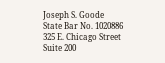Joseph S. Goode
State Bar No. 1020886
325 E. Chicago Street
Suite 200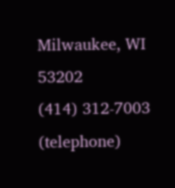Milwaukee, WI 53202
(414) 312-7003 (telephone)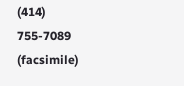(414) 755-7089 (facsimile)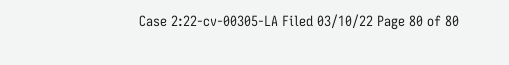Case 2:22-cv-00305-LA Filed 03/10/22 Page 80 of 80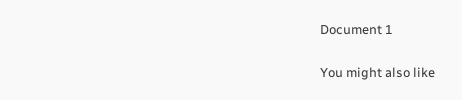Document 1

You might also like